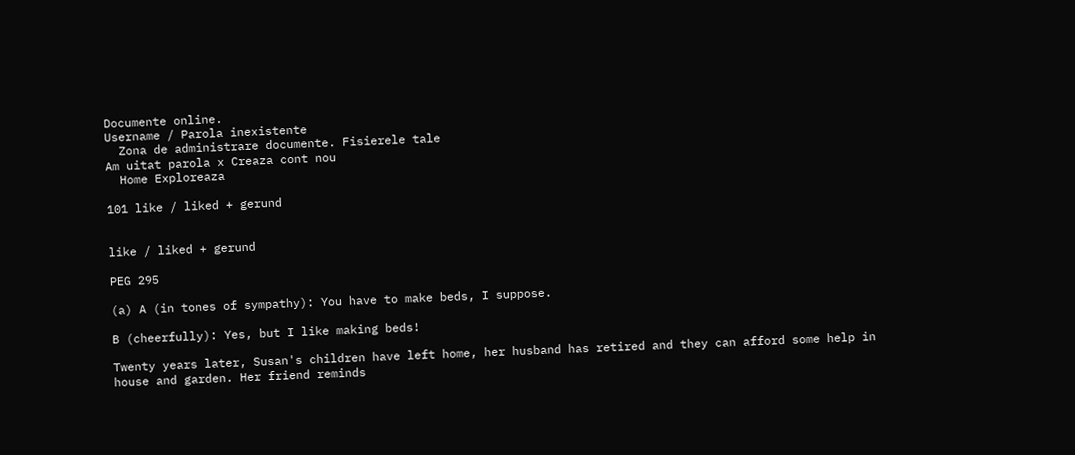Documente online.
Username / Parola inexistente
  Zona de administrare documente. Fisierele tale
Am uitat parola x Creaza cont nou
  Home Exploreaza

101 like / liked + gerund


like / liked + gerund

PEG 295

(a) A (in tones of sympathy): You have to make beds, I suppose.

B (cheerfully): Yes, but I like making beds!

Twenty years later, Susan's children have left home, her husband has retired and they can afford some help in house and garden. Her friend reminds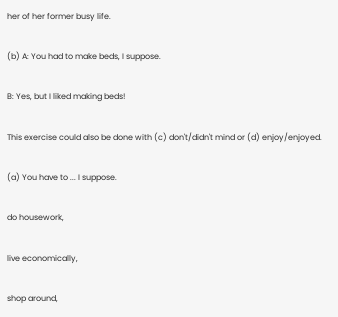her of her former busy life.

(b) A: You had to make beds, I suppose.

B: Yes, but I liked making beds!

This exercise could also be done with (c) don't/didn't mind or (d) enjoy/enjoyed.

(a) You have to ... I suppose.

do housework,

live economically,

shop around,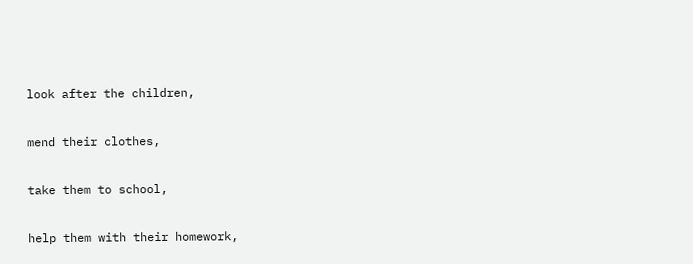look after the children,

mend their clothes,

take them to school,

help them with their homework,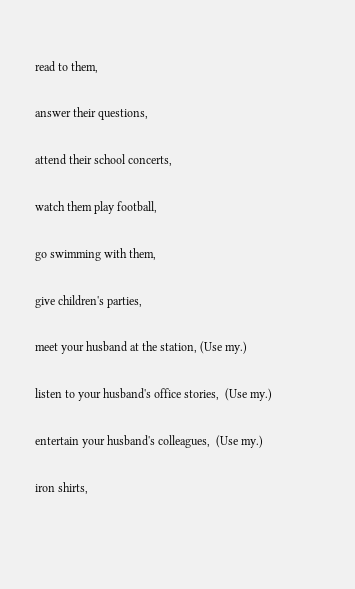read to them,

answer their questions,

attend their school concerts,

watch them play football,

go swimming with them,

give children's parties,

meet your husband at the station, (Use my.)

listen to your husband's office stories,  (Use my.)

entertain your husband's colleagues,  (Use my.)

iron shirts,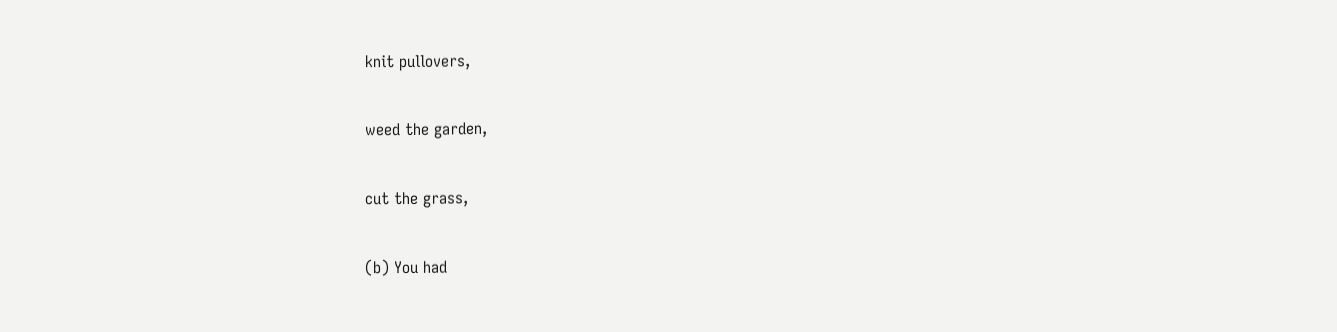knit pullovers,

weed the garden,

cut the grass,

(b) You had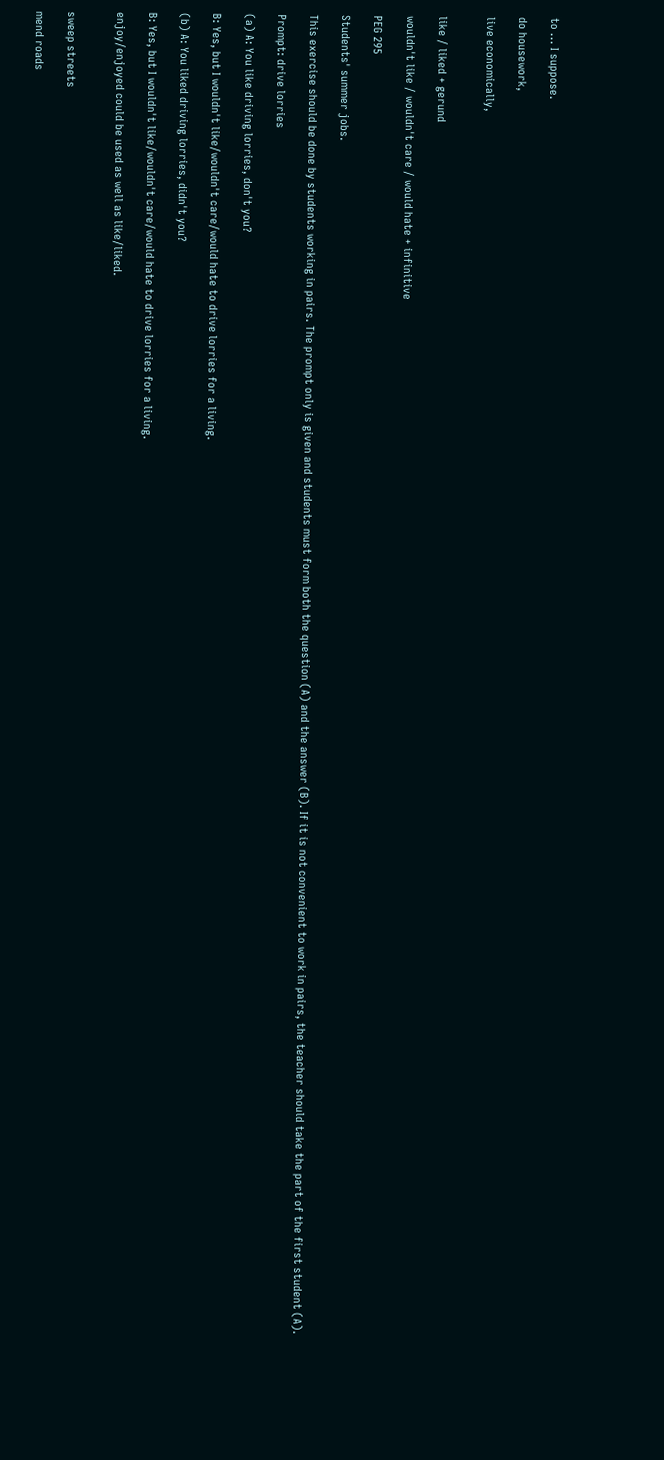to ... I suppose.

do housework,

live economically,


like / liked + gerund

wouldn't like / wouldn't care / would hate + infinitive

PEG 295

Students' summer jobs.

This exercise should be done by students working in pairs. The prompt only is given and students must form both the question (A) and the answer (B). If it is not convenient to work in pairs, the teacher should take the part of the first student (A).

Prompt: drive lorries

(a) A: You like driving lorries, don't you?

B: Yes, but I wouldn't like/wouldn't care/would hate to drive lorries for a living.

(b) A: You liked driving lorries, didn't you?

B: Yes, but I wouldn't like/wouldn't care/would hate to drive lorries for a living.

enjoy/enjoyed could be used as well as like/liked.


sweep streets

mend roads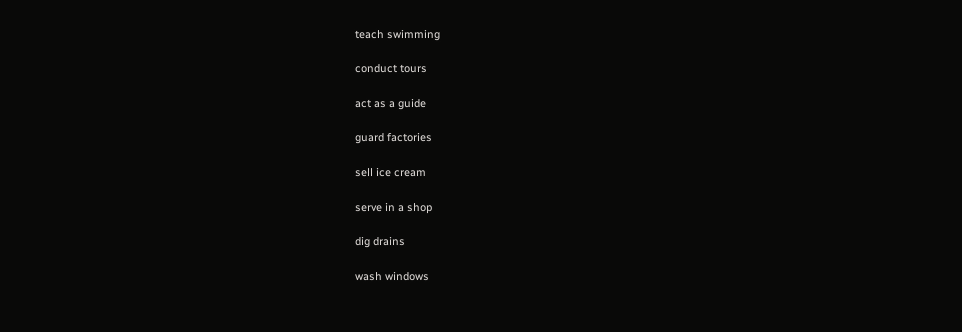teach swimming

conduct tours

act as a guide

guard factories

sell ice cream

serve in a shop

dig drains

wash windows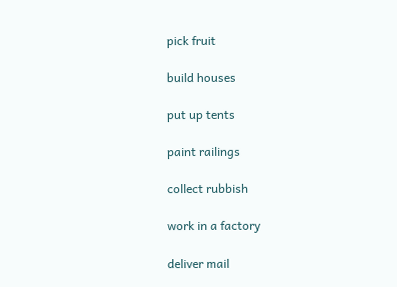pick fruit

build houses

put up tents

paint railings

collect rubbish

work in a factory

deliver mail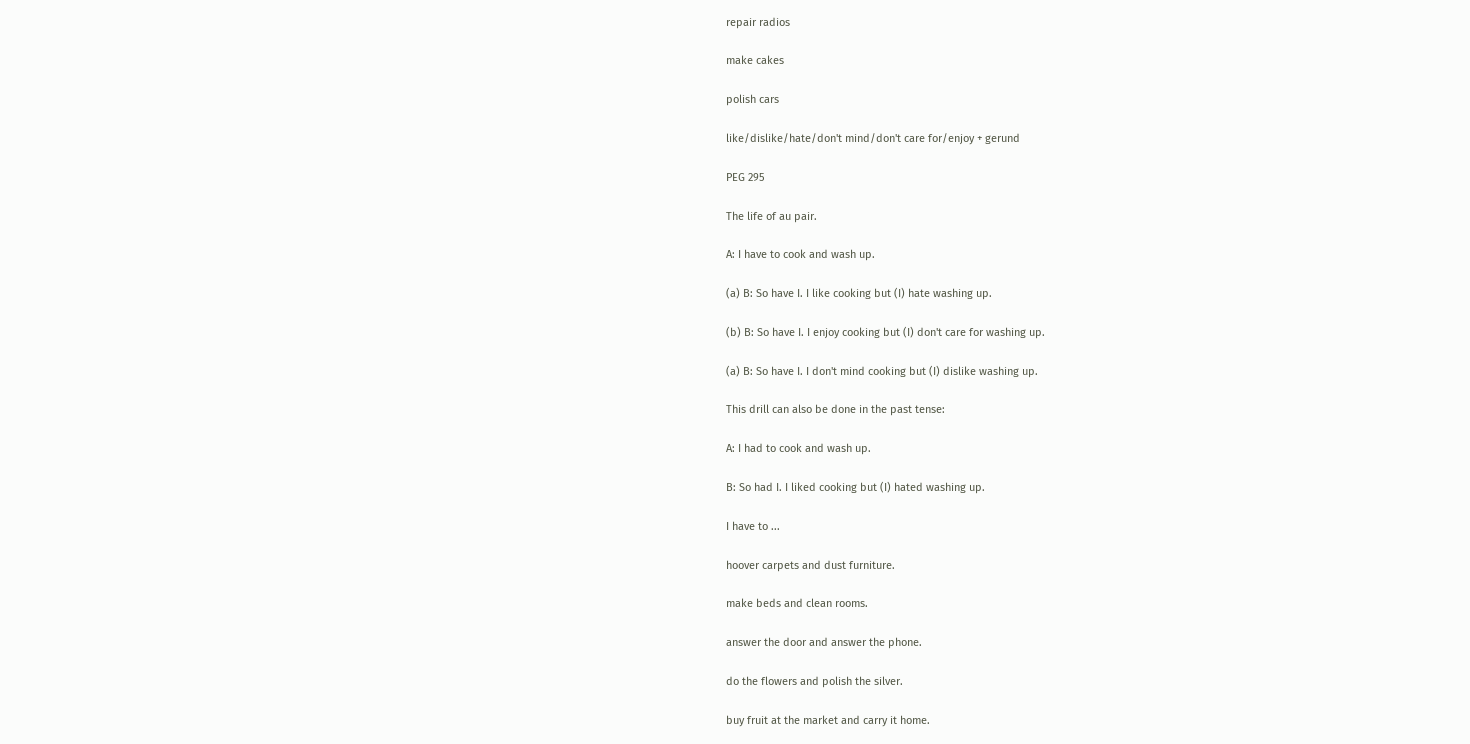repair radios

make cakes

polish cars

like/dislike/hate/don't mind/don't care for/enjoy + gerund

PEG 295

The life of au pair.

A: I have to cook and wash up.

(a) B: So have I. I like cooking but (I) hate washing up.

(b) B: So have I. I enjoy cooking but (I) don't care for washing up.

(a) B: So have I. I don't mind cooking but (I) dislike washing up.

This drill can also be done in the past tense:

A: I had to cook and wash up.

B: So had I. I liked cooking but (I) hated washing up.

I have to ...

hoover carpets and dust furniture.

make beds and clean rooms.

answer the door and answer the phone.

do the flowers and polish the silver.

buy fruit at the market and carry it home.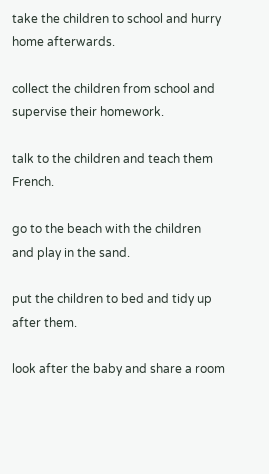take the children to school and hurry home afterwards.

collect the children from school and supervise their homework.

talk to the children and teach them French.

go to the beach with the children and play in the sand.

put the children to bed and tidy up after them.

look after the baby and share a room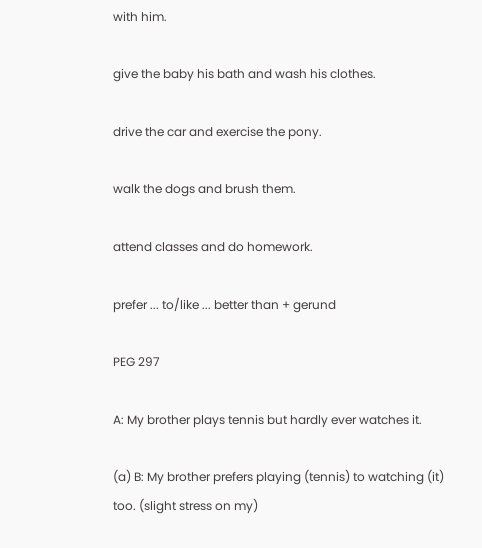with him.

give the baby his bath and wash his clothes.

drive the car and exercise the pony.

walk the dogs and brush them.

attend classes and do homework.

prefer ... to/like ... better than + gerund

PEG 297

A: My brother plays tennis but hardly ever watches it.

(a) B: My brother prefers playing (tennis) to watching (it) too. (slight stress on my)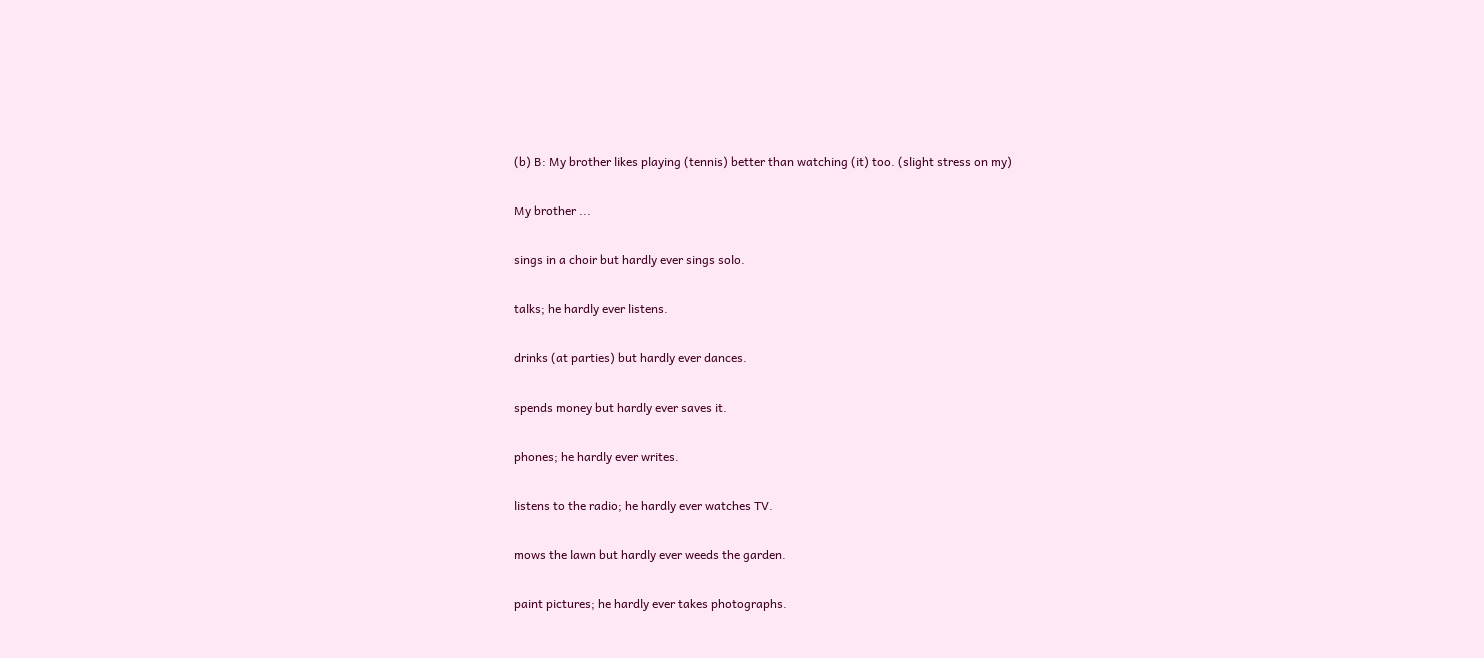(b) B: My brother likes playing (tennis) better than watching (it) too. (slight stress on my)

My brother ...

sings in a choir but hardly ever sings solo.

talks; he hardly ever listens.

drinks (at parties) but hardly ever dances.

spends money but hardly ever saves it.

phones; he hardly ever writes.

listens to the radio; he hardly ever watches TV.

mows the lawn but hardly ever weeds the garden.

paint pictures; he hardly ever takes photographs.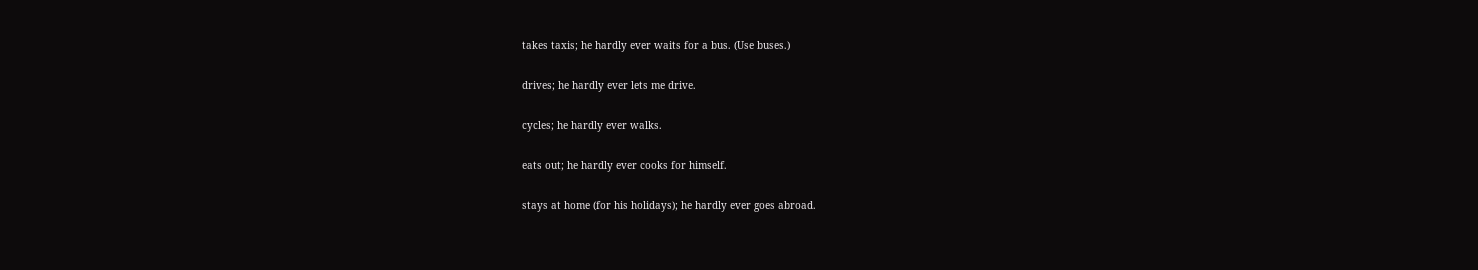takes taxis; he hardly ever waits for a bus. (Use buses.)

drives; he hardly ever lets me drive.

cycles; he hardly ever walks.

eats out; he hardly ever cooks for himself.

stays at home (for his holidays); he hardly ever goes abroad.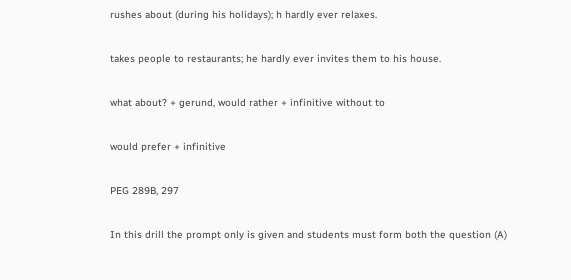rushes about (during his holidays); h hardly ever relaxes.

takes people to restaurants; he hardly ever invites them to his house.

what about? + gerund, would rather + infinitive without to

would prefer + infinitive

PEG 289B, 297

In this drill the prompt only is given and students must form both the question (A)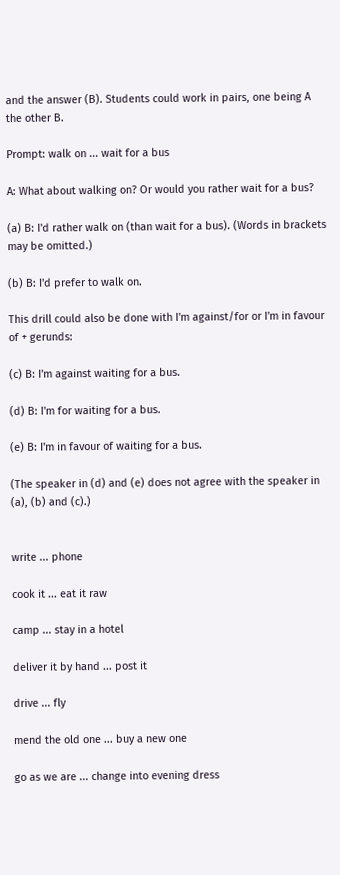and the answer (B). Students could work in pairs, one being A the other B.

Prompt: walk on ... wait for a bus

A: What about walking on? Or would you rather wait for a bus?

(a) B: I'd rather walk on (than wait for a bus). (Words in brackets may be omitted.)

(b) B: I'd prefer to walk on.

This drill could also be done with I'm against/for or I'm in favour of + gerunds:

(c) B: I'm against waiting for a bus.

(d) B: I'm for waiting for a bus.

(e) B: I'm in favour of waiting for a bus.

(The speaker in (d) and (e) does not agree with the speaker in (a), (b) and (c).)


write ... phone

cook it ... eat it raw

camp ... stay in a hotel

deliver it by hand ... post it

drive ... fly

mend the old one ... buy a new one

go as we are ... change into evening dress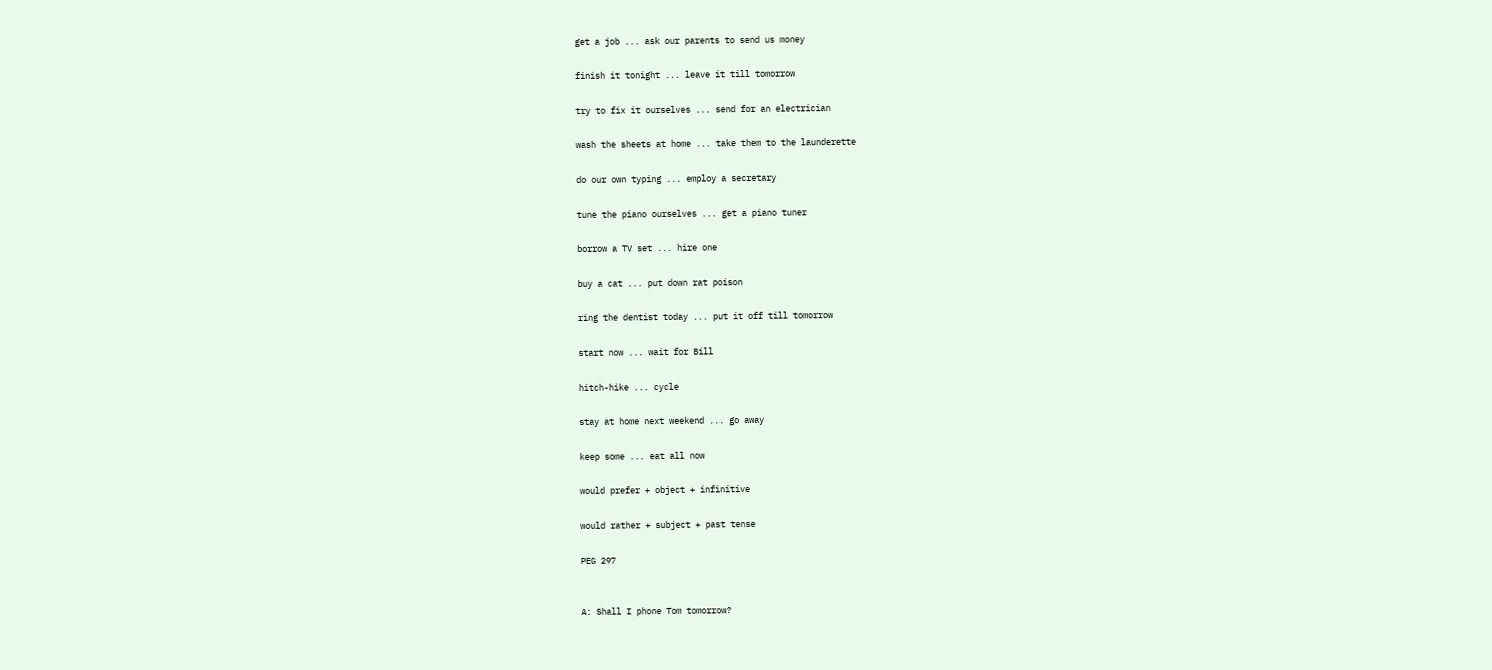get a job ... ask our parents to send us money

finish it tonight ... leave it till tomorrow

try to fix it ourselves ... send for an electrician

wash the sheets at home ... take them to the launderette

do our own typing ... employ a secretary

tune the piano ourselves ... get a piano tuner

borrow a TV set ... hire one

buy a cat ... put down rat poison

ring the dentist today ... put it off till tomorrow

start now ... wait for Bill

hitch-hike ... cycle

stay at home next weekend ... go away

keep some ... eat all now

would prefer + object + infinitive

would rather + subject + past tense

PEG 297


A: Shall I phone Tom tomorrow?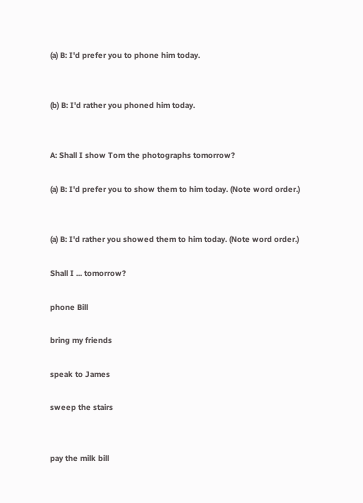(a) B: I'd prefer you to phone him today.


(b) B: I'd rather you phoned him today.


A: Shall I show Tom the photographs tomorrow?

(a) B: I'd prefer you to show them to him today. (Note word order.)


(a) B: I'd rather you showed them to him today. (Note word order.)

Shall I ... tomorrow?

phone Bill

bring my friends

speak to James

sweep the stairs


pay the milk bill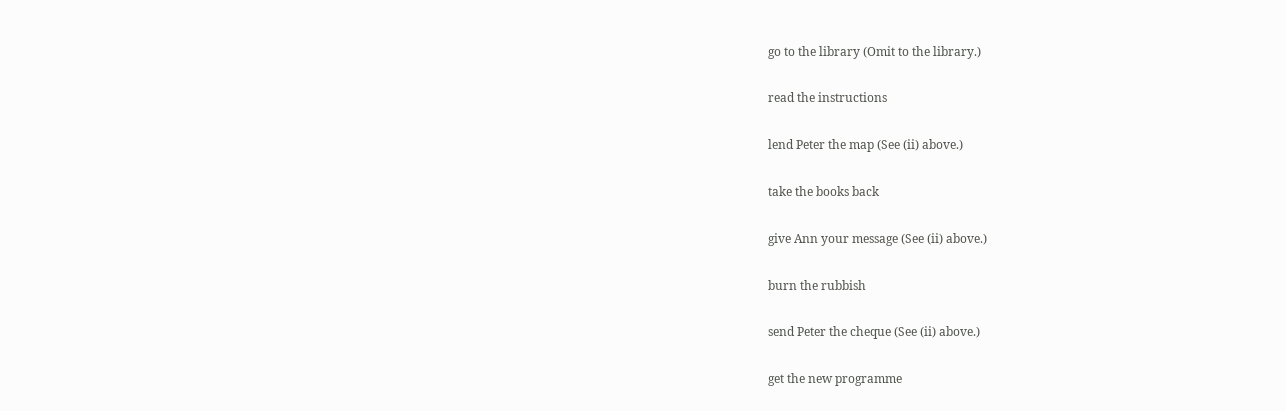go to the library (Omit to the library.)

read the instructions

lend Peter the map (See (ii) above.)

take the books back

give Ann your message (See (ii) above.)

burn the rubbish

send Peter the cheque (See (ii) above.)

get the new programme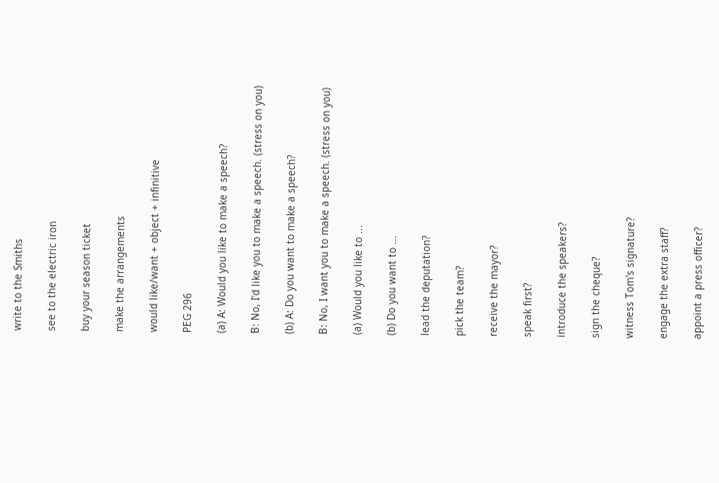write to the Smiths

see to the electric iron

buy your season ticket

make the arrangements

would like/want + object + infinitive

PEG 296

(a) A: Would you like to make a speech?

B: No, I'd like you to make a speech. (stress on you)

(b) A: Do you want to make a speech?

B: No, I want you to make a speech. (stress on you)

(a) Would you like to ...

(b) Do you want to ...

lead the deputation?

pick the team?

receive the mayor?

speak first?

introduce the speakers?

sign the cheque?

witness Tom's signature?

engage the extra staff?

appoint a press officer?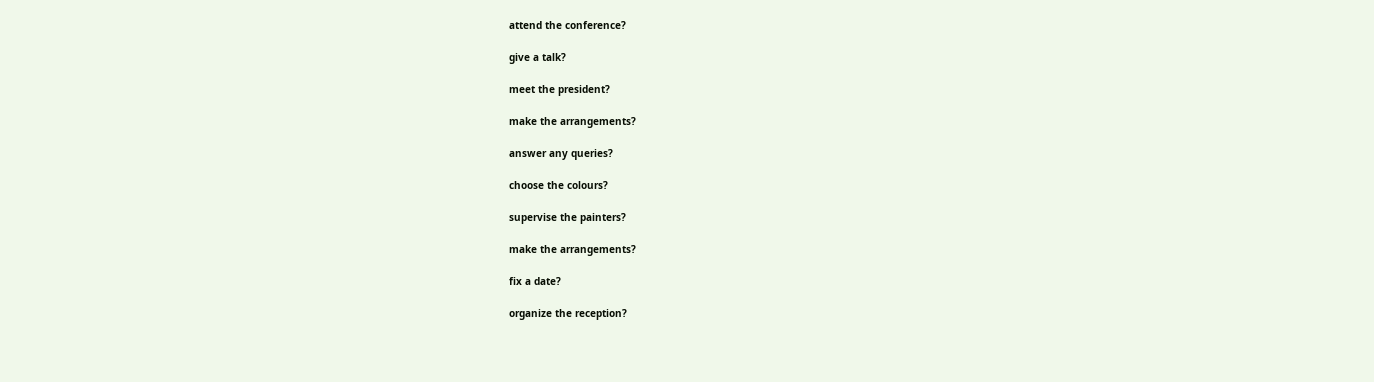attend the conference?

give a talk?

meet the president?

make the arrangements?

answer any queries?

choose the colours?

supervise the painters?

make the arrangements?

fix a date?

organize the reception?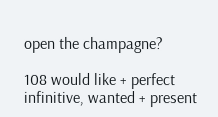open the champagne?

108 would like + perfect infinitive, wanted + present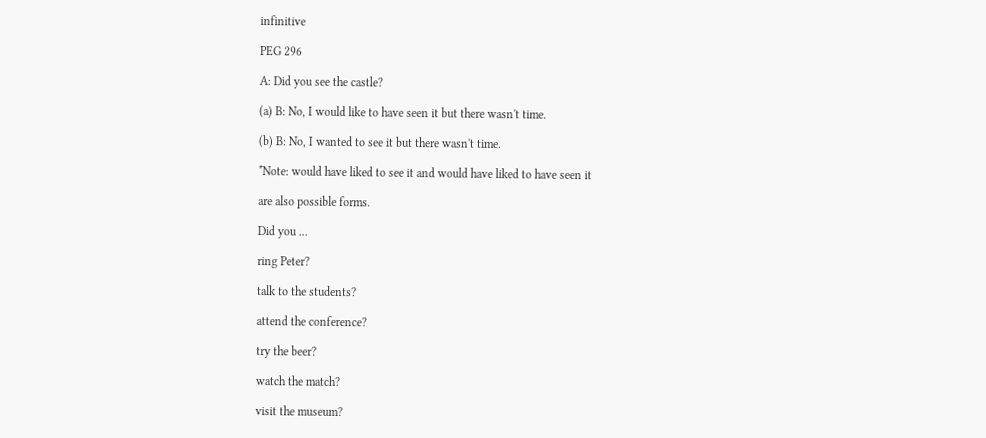infinitive

PEG 296

A: Did you see the castle?

(a) B: No, I would like to have seen it but there wasn't time.

(b) B: No, I wanted to see it but there wasn't time.

*Note: would have liked to see it and would have liked to have seen it

are also possible forms.

Did you ...

ring Peter?

talk to the students?

attend the conference?

try the beer?

watch the match?

visit the museum?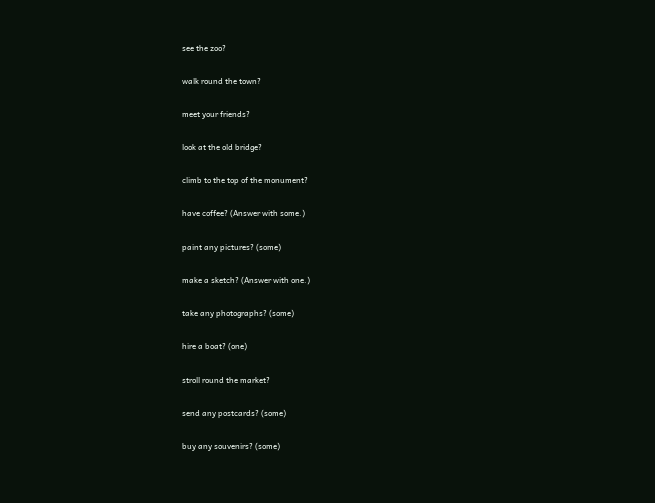see the zoo?

walk round the town?

meet your friends?

look at the old bridge?

climb to the top of the monument?

have coffee? (Answer with some.)

paint any pictures? (some)

make a sketch? (Answer with one.)

take any photographs? (some)

hire a boat? (one)

stroll round the market?

send any postcards? (some)

buy any souvenirs? (some)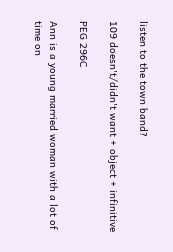listen to the town band?

109 doesn't/didn't want + object + infinitive

PEG 296C

Ann is a young married woman with a lot of time on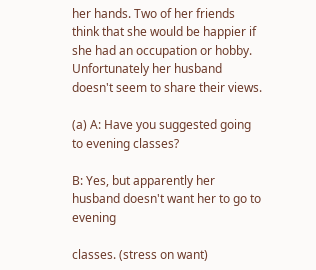her hands. Two of her friends think that she would be happier if she had an occupation or hobby. Unfortunately her husband doesn't seem to share their views.

(a) A: Have you suggested going to evening classes?

B: Yes, but apparently her husband doesn't want her to go to evening

classes. (stress on want)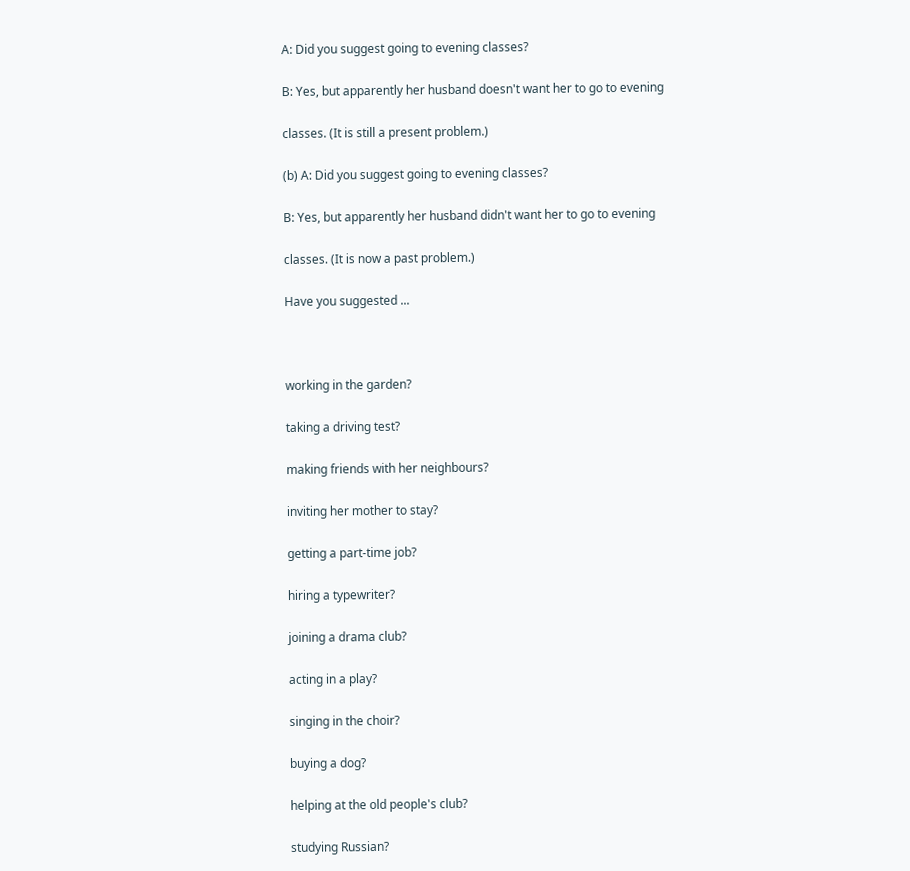A: Did you suggest going to evening classes?

B: Yes, but apparently her husband doesn't want her to go to evening

classes. (It is still a present problem.)

(b) A: Did you suggest going to evening classes?

B: Yes, but apparently her husband didn't want her to go to evening

classes. (It is now a past problem.)

Have you suggested ...



working in the garden?

taking a driving test?

making friends with her neighbours?

inviting her mother to stay?

getting a part-time job?

hiring a typewriter?

joining a drama club?

acting in a play?

singing in the choir?

buying a dog?

helping at the old people's club?

studying Russian?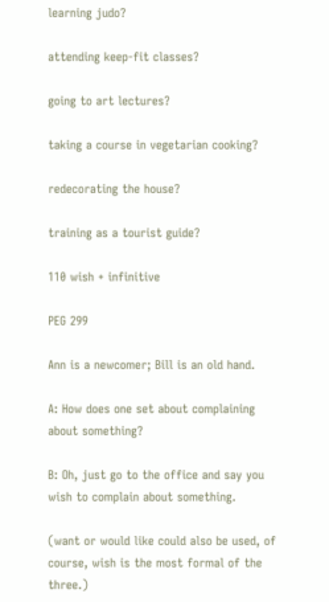learning judo?

attending keep-fit classes?

going to art lectures?

taking a course in vegetarian cooking?

redecorating the house?

training as a tourist guide?

110 wish + infinitive

PEG 299

Ann is a newcomer; Bill is an old hand.

A: How does one set about complaining about something?

B: Oh, just go to the office and say you wish to complain about something.

(want or would like could also be used, of course, wish is the most formal of the three.)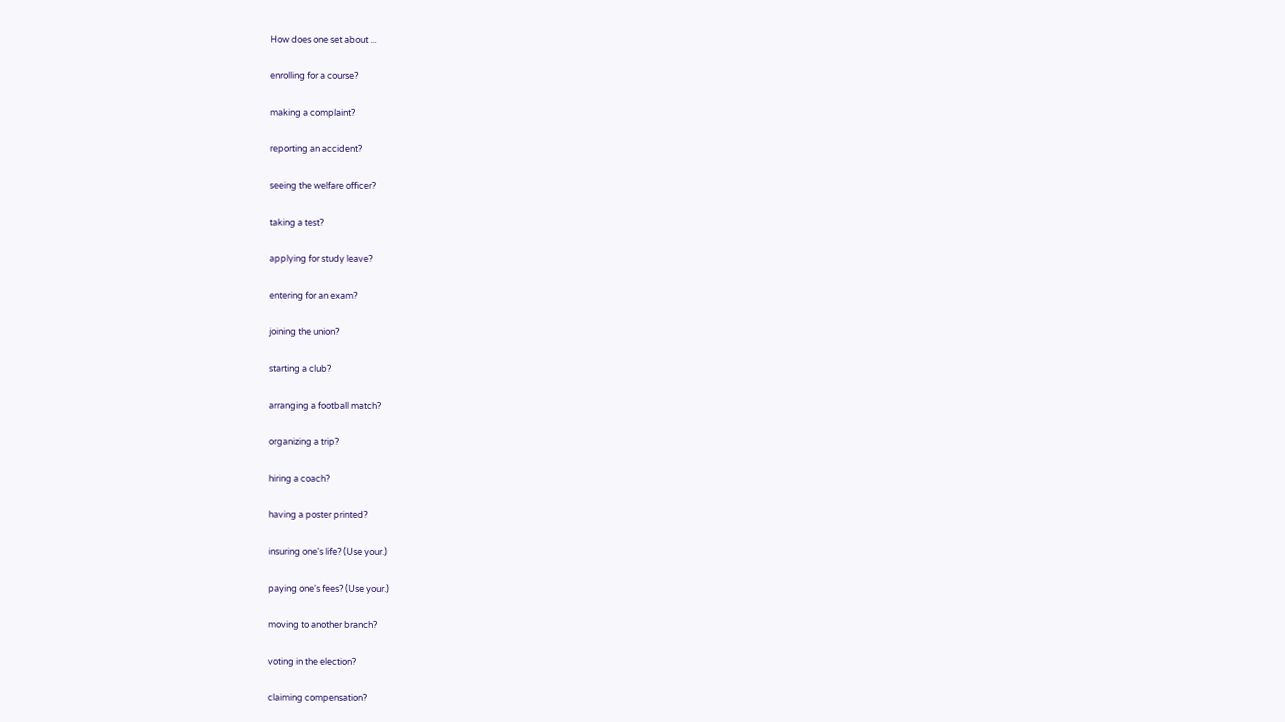How does one set about ...

enrolling for a course?

making a complaint?

reporting an accident?

seeing the welfare officer?

taking a test?

applying for study leave?

entering for an exam?

joining the union?

starting a club?

arranging a football match?

organizing a trip?

hiring a coach?

having a poster printed?

insuring one's life? (Use your.)

paying one's fees? (Use your.)

moving to another branch?

voting in the election?

claiming compensation?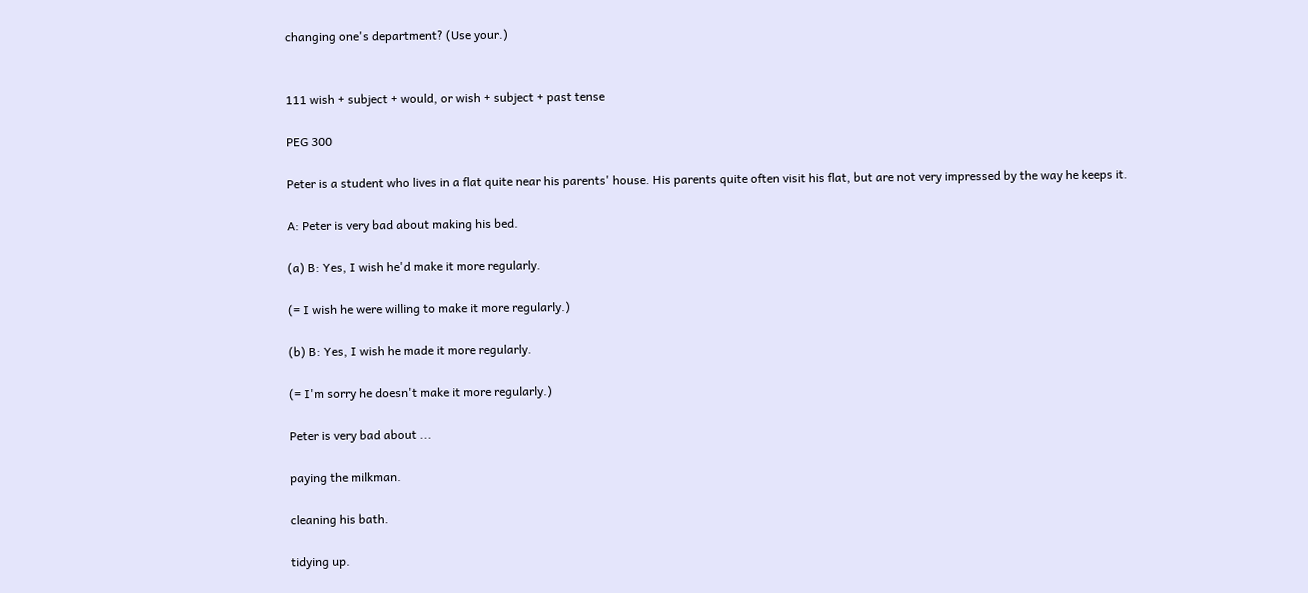changing one's department? (Use your.)


111 wish + subject + would, or wish + subject + past tense

PEG 300

Peter is a student who lives in a flat quite near his parents' house. His parents quite often visit his flat, but are not very impressed by the way he keeps it.

A: Peter is very bad about making his bed.

(a) B: Yes, I wish he'd make it more regularly.

(= I wish he were willing to make it more regularly.)

(b) B: Yes, I wish he made it more regularly.

(= I'm sorry he doesn't make it more regularly.)

Peter is very bad about ...

paying the milkman.

cleaning his bath.

tidying up.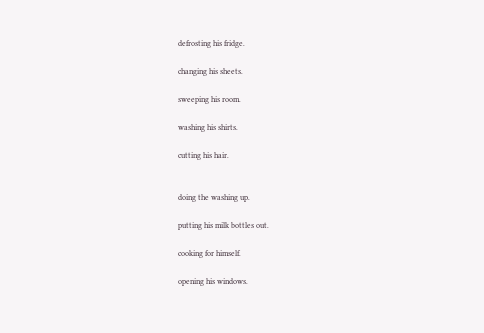defrosting his fridge.

changing his sheets.

sweeping his room.

washing his shirts.

cutting his hair.


doing the washing up.

putting his milk bottles out.

cooking for himself.

opening his windows.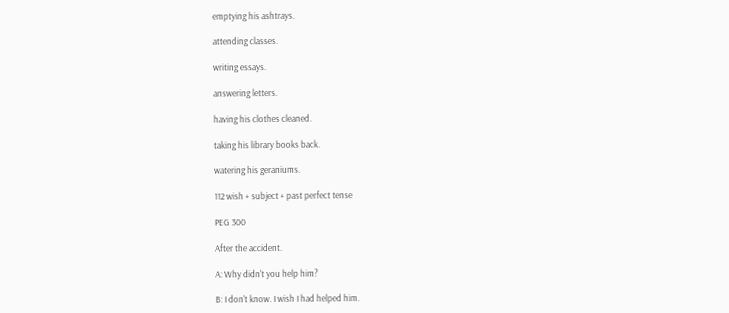emptying his ashtrays.

attending classes.

writing essays.

answering letters.

having his clothes cleaned.

taking his library books back.

watering his geraniums.

112 wish + subject + past perfect tense

PEG 300

After the accident.

A: Why didn't you help him?

B: I don't know. I wish I had helped him.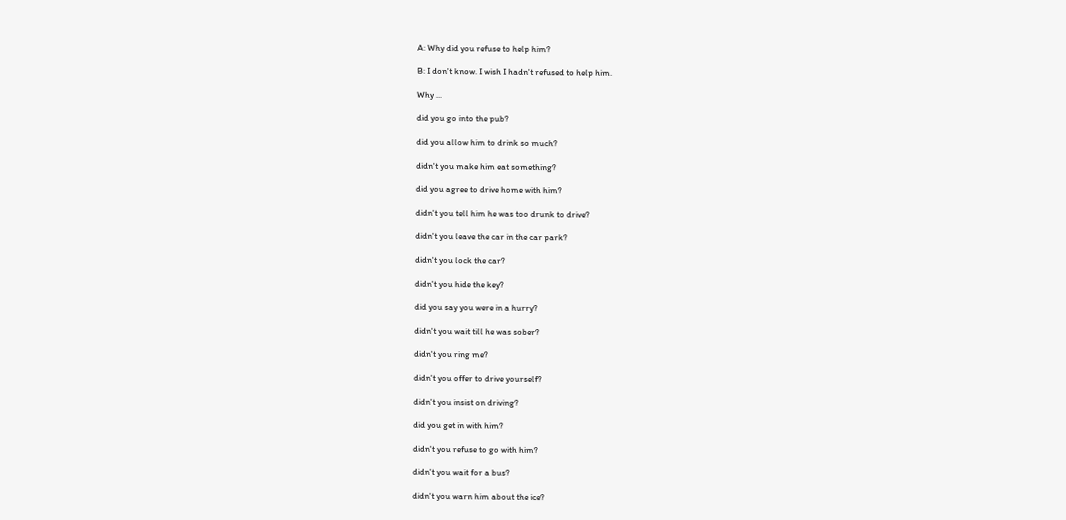A: Why did you refuse to help him?

B: I don't know. I wish I hadn't refused to help him.

Why ...

did you go into the pub?

did you allow him to drink so much?

didn't you make him eat something?

did you agree to drive home with him?

didn't you tell him he was too drunk to drive?

didn't you leave the car in the car park?

didn't you lock the car?

didn't you hide the key?

did you say you were in a hurry?

didn't you wait till he was sober?

didn't you ring me?

didn't you offer to drive yourself?

didn't you insist on driving?

did you get in with him?

didn't you refuse to go with him?

didn't you wait for a bus?

didn't you warn him about the ice?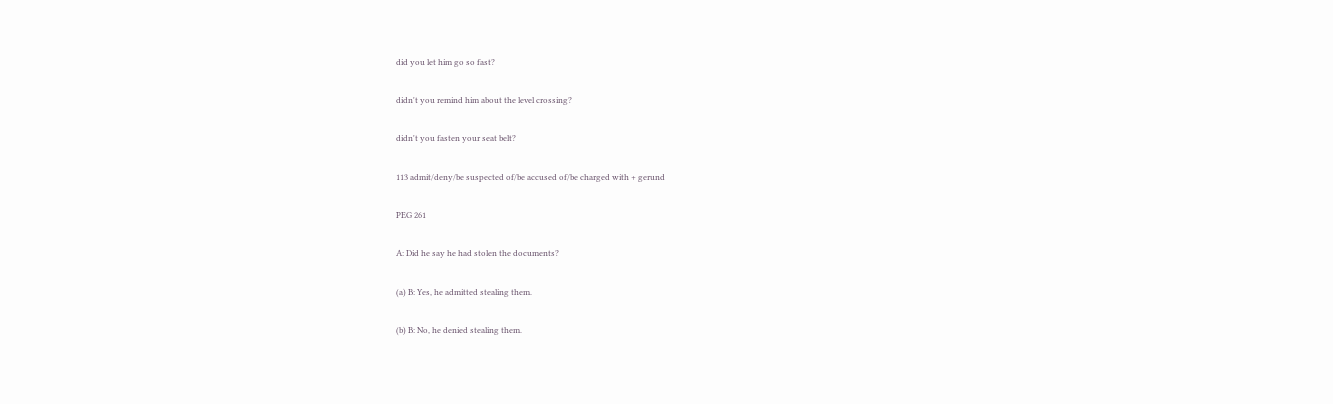did you let him go so fast?

didn't you remind him about the level crossing?

didn't you fasten your seat belt?

113 admit/deny/be suspected of/be accused of/be charged with + gerund

PEG 261

A: Did he say he had stolen the documents?

(a) B: Yes, he admitted stealing them.

(b) B: No, he denied stealing them.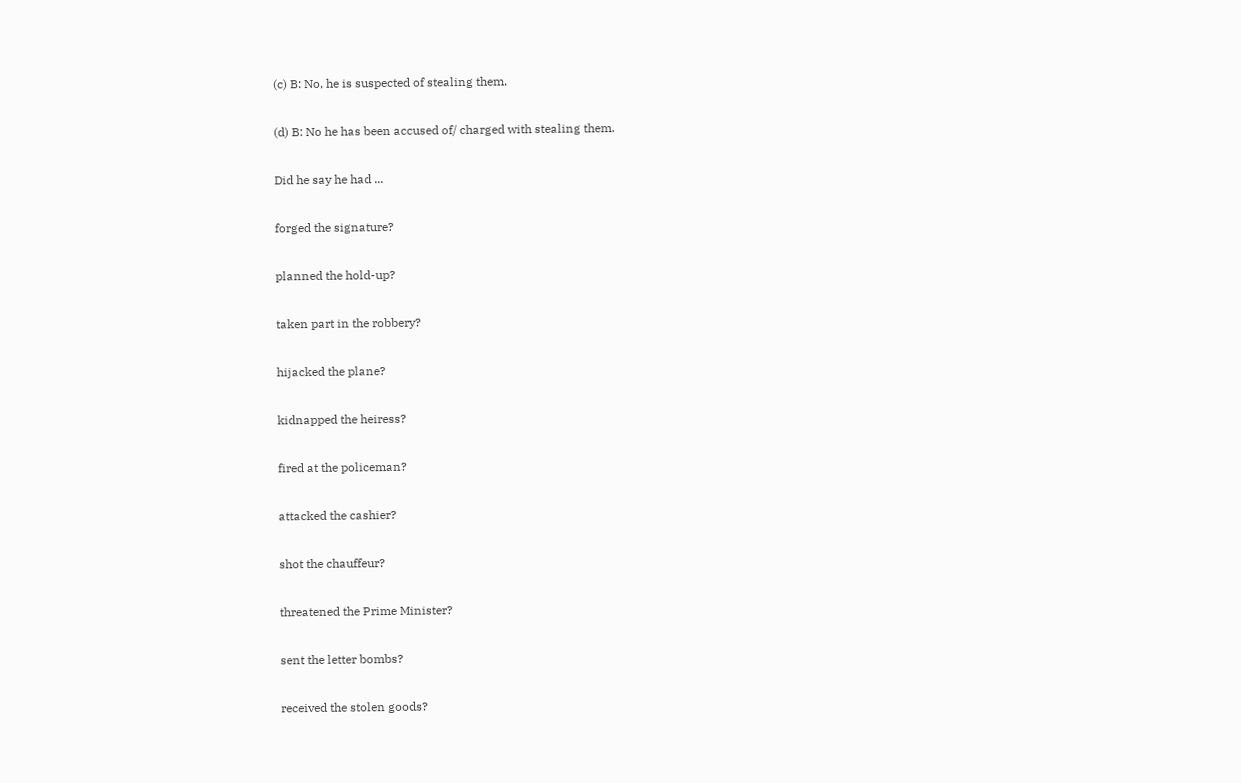(c) B: No, he is suspected of stealing them.

(d) B: No he has been accused of/ charged with stealing them.

Did he say he had ...

forged the signature?

planned the hold-up?

taken part in the robbery?

hijacked the plane?

kidnapped the heiress?

fired at the policeman?

attacked the cashier?

shot the chauffeur?

threatened the Prime Minister?

sent the letter bombs?

received the stolen goods?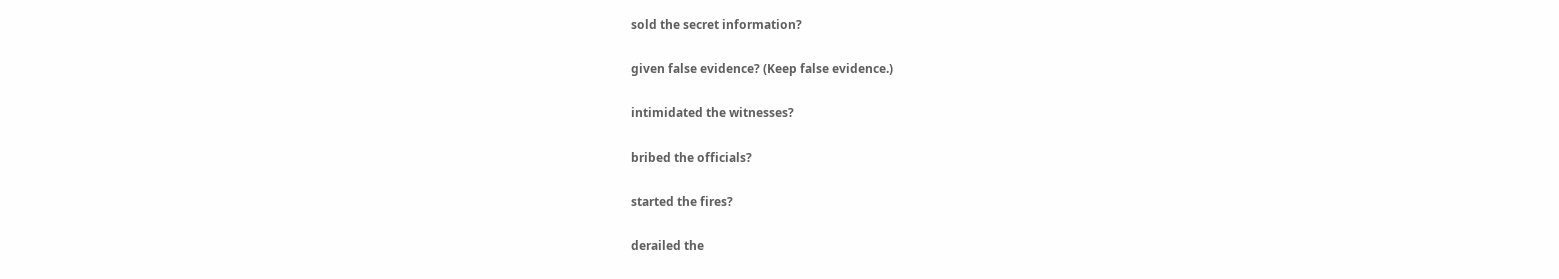sold the secret information?

given false evidence? (Keep false evidence.)

intimidated the witnesses?

bribed the officials?

started the fires?

derailed the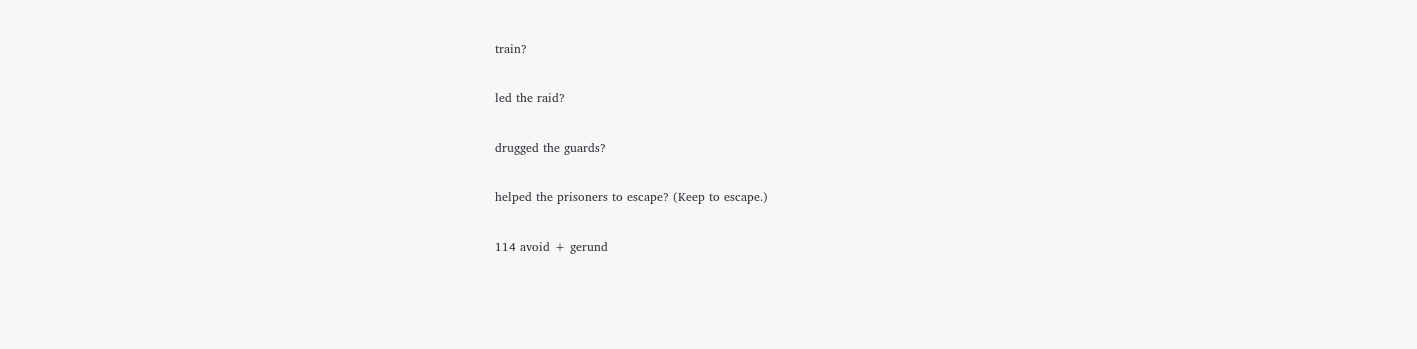train?

led the raid?

drugged the guards?

helped the prisoners to escape? (Keep to escape.)

114 avoid + gerund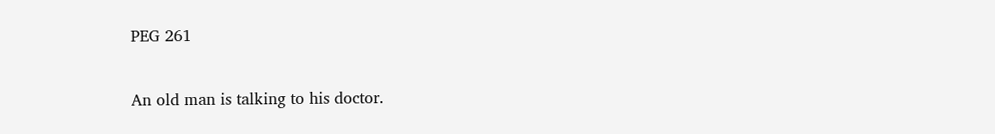PEG 261

An old man is talking to his doctor.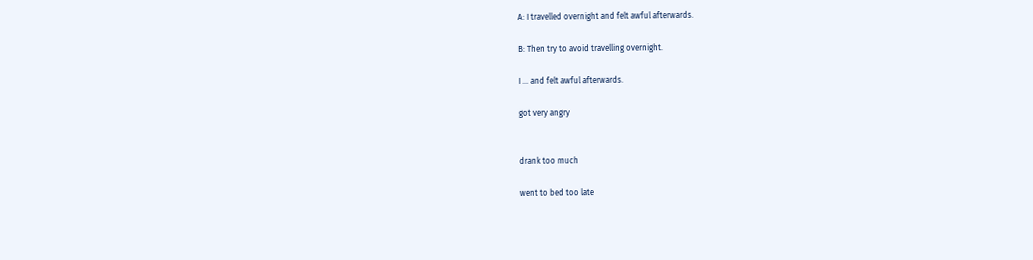A: I travelled overnight and felt awful afterwards.

B: Then try to avoid travelling overnight.

I ... and felt awful afterwards.

got very angry


drank too much

went to bed too late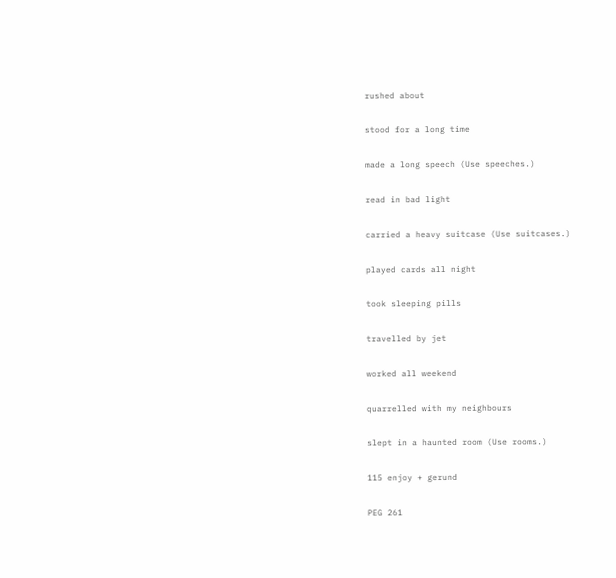rushed about

stood for a long time

made a long speech (Use speeches.)

read in bad light

carried a heavy suitcase (Use suitcases.)

played cards all night

took sleeping pills

travelled by jet

worked all weekend

quarrelled with my neighbours

slept in a haunted room (Use rooms.)

115 enjoy + gerund

PEG 261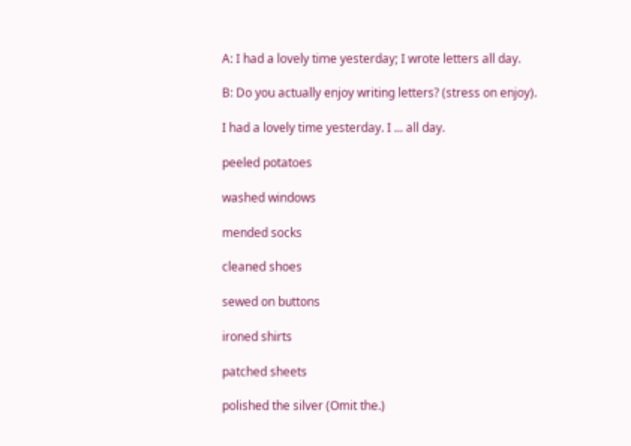A: I had a lovely time yesterday; I wrote letters all day.

B: Do you actually enjoy writing letters? (stress on enjoy).

I had a lovely time yesterday. I ... all day.

peeled potatoes

washed windows

mended socks

cleaned shoes

sewed on buttons

ironed shirts

patched sheets

polished the silver (Omit the.)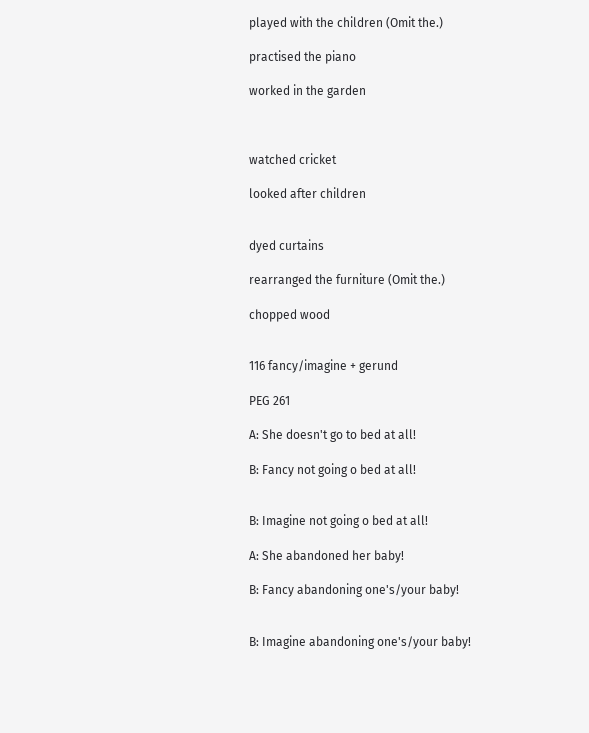played with the children (Omit the.)

practised the piano

worked in the garden



watched cricket

looked after children


dyed curtains

rearranged the furniture (Omit the.)

chopped wood


116 fancy/imagine + gerund

PEG 261

A: She doesn't go to bed at all!

B: Fancy not going o bed at all!


B: Imagine not going o bed at all!

A: She abandoned her baby!

B: Fancy abandoning one's/your baby!


B: Imagine abandoning one's/your baby!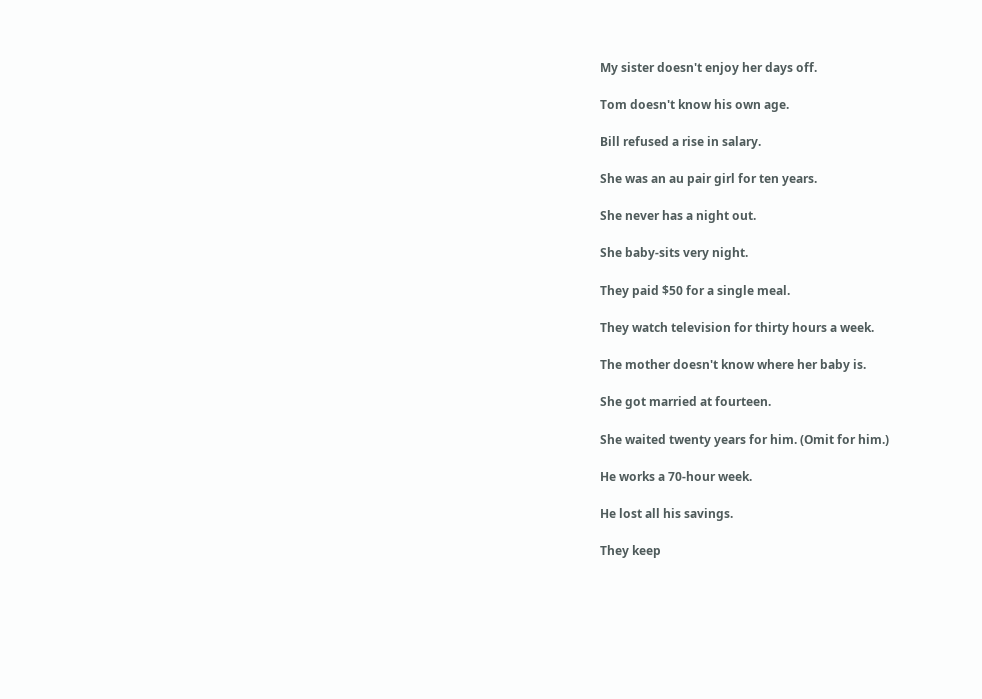My sister doesn't enjoy her days off.

Tom doesn't know his own age.

Bill refused a rise in salary.

She was an au pair girl for ten years.

She never has a night out.

She baby-sits very night.

They paid $50 for a single meal.

They watch television for thirty hours a week.

The mother doesn't know where her baby is.

She got married at fourteen.

She waited twenty years for him. (Omit for him.)

He works a 70-hour week.

He lost all his savings.

They keep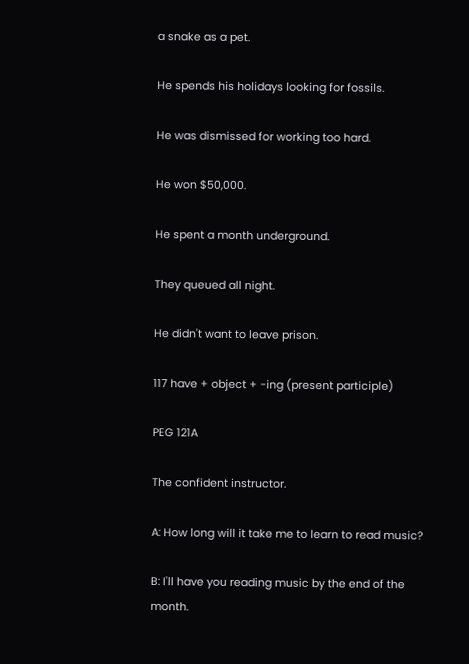a snake as a pet.

He spends his holidays looking for fossils.

He was dismissed for working too hard.

He won $50,000.

He spent a month underground.

They queued all night.

He didn't want to leave prison.

117 have + object + -ing (present participle)

PEG 121A

The confident instructor.

A: How long will it take me to learn to read music?

B: I'll have you reading music by the end of the month.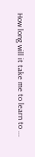How long will it take me to learn to ...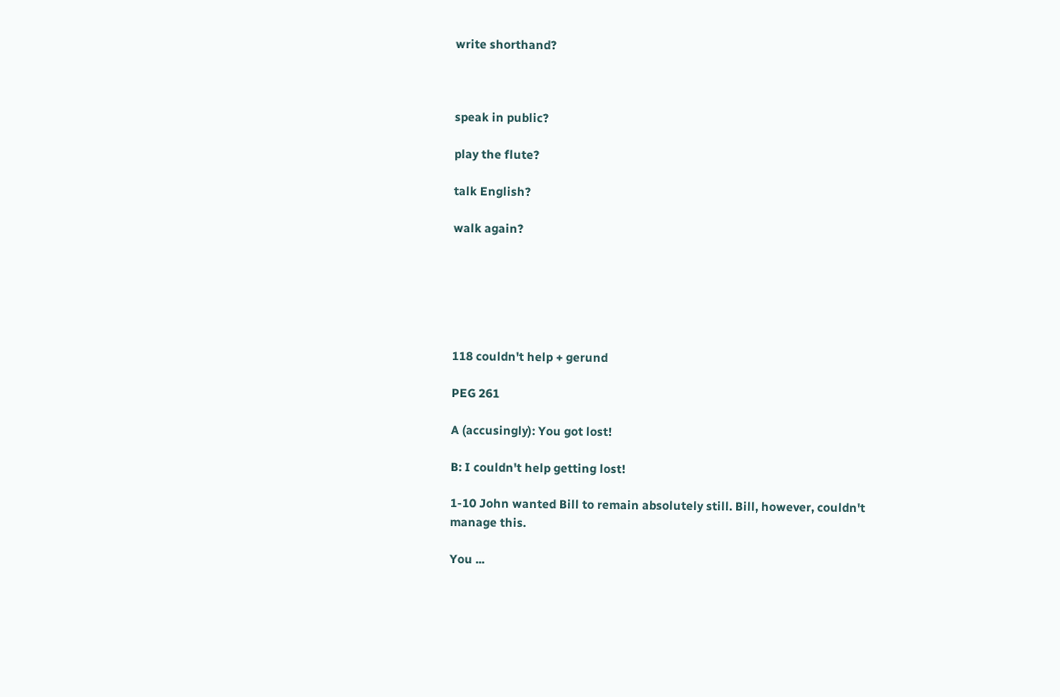write shorthand?



speak in public?

play the flute?

talk English?

walk again?






118 couldn't help + gerund

PEG 261

A (accusingly): You got lost!

B: I couldn't help getting lost!

1-10 John wanted Bill to remain absolutely still. Bill, however, couldn't manage this.

You ...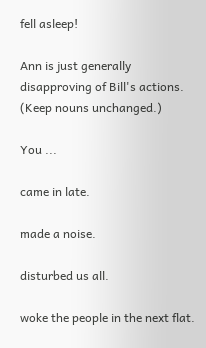fell asleep!

Ann is just generally disapproving of Bill's actions. (Keep nouns unchanged.)

You ...

came in late.

made a noise.

disturbed us all.

woke the people in the next flat.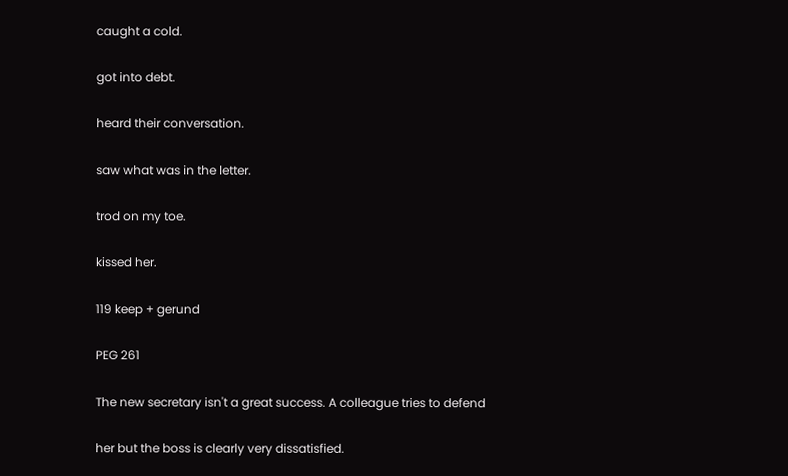caught a cold.

got into debt.

heard their conversation.

saw what was in the letter.

trod on my toe.

kissed her.

119 keep + gerund

PEG 261

The new secretary isn't a great success. A colleague tries to defend

her but the boss is clearly very dissatisfied.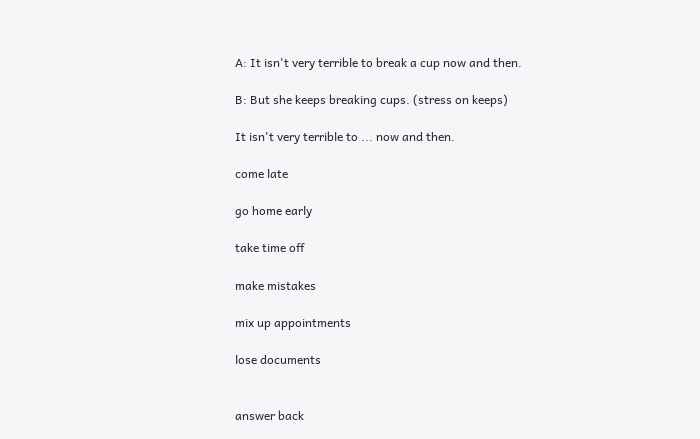A: It isn't very terrible to break a cup now and then.

B: But she keeps breaking cups. (stress on keeps)

It isn't very terrible to ... now and then.

come late

go home early

take time off

make mistakes

mix up appointments

lose documents


answer back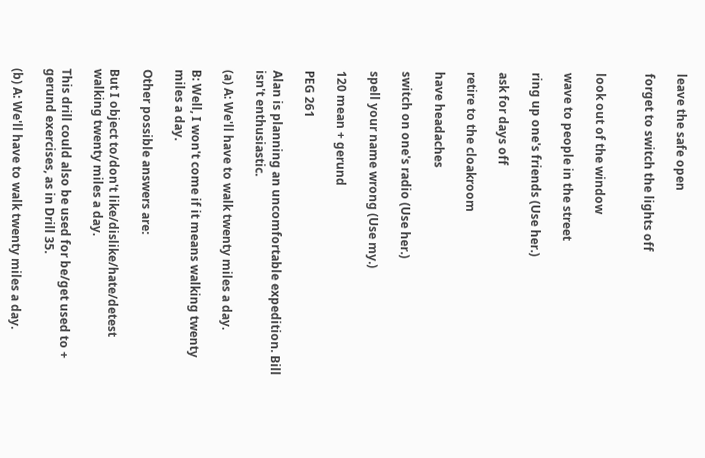leave the safe open

forget to switch the lights off


look out of the window

wave to people in the street

ring up one's friends (Use her.)

ask for days off

retire to the cloakroom

have headaches

switch on one's radio (Use her.)

spell your name wrong (Use my.)

120 mean + gerund

PEG 261

Alan is planning an uncomfortable expedition. Bill isn't enthusiastic.

(a) A: We'll have to walk twenty miles a day.

B: Well, I won't come if it means walking twenty miles a day.

Other possible answers are:

But I object to/don't like/dislike/hate/detest walking twenty miles a day.

This drill could also be used for be/get used to + gerund exercises, as in Drill 35.

(b) A: We'll have to walk twenty miles a day.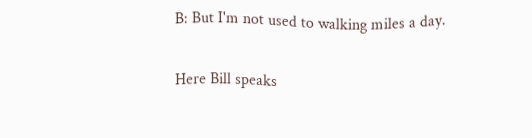B: But I'm not used to walking miles a day.

Here Bill speaks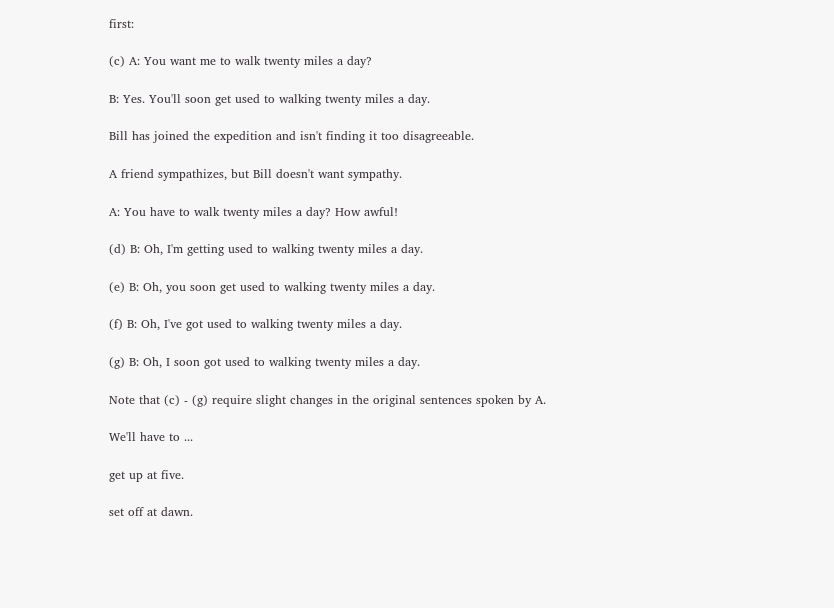first:

(c) A: You want me to walk twenty miles a day?

B: Yes. You'll soon get used to walking twenty miles a day.

Bill has joined the expedition and isn't finding it too disagreeable.

A friend sympathizes, but Bill doesn't want sympathy.

A: You have to walk twenty miles a day? How awful!

(d) B: Oh, I'm getting used to walking twenty miles a day.

(e) B: Oh, you soon get used to walking twenty miles a day.

(f) B: Oh, I've got used to walking twenty miles a day.

(g) B: Oh, I soon got used to walking twenty miles a day.

Note that (c) - (g) require slight changes in the original sentences spoken by A.

We'll have to ...

get up at five.

set off at dawn.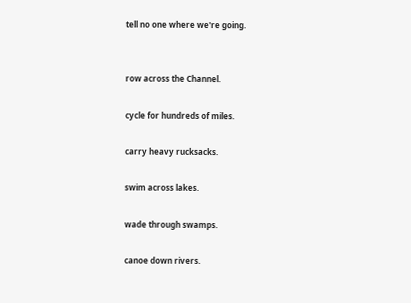tell no one where we're going.


row across the Channel.

cycle for hundreds of miles.

carry heavy rucksacks.

swim across lakes.

wade through swamps.

canoe down rivers.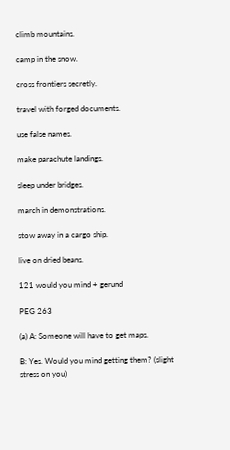climb mountains.

camp in the snow.

cross frontiers secretly.

travel with forged documents.

use false names.

make parachute landings.

sleep under bridges.

march in demonstrations.

stow away in a cargo ship.

live on dried beans.

121 would you mind + gerund

PEG 263

(a) A: Someone will have to get maps.

B: Yes. Would you mind getting them? (slight stress on you)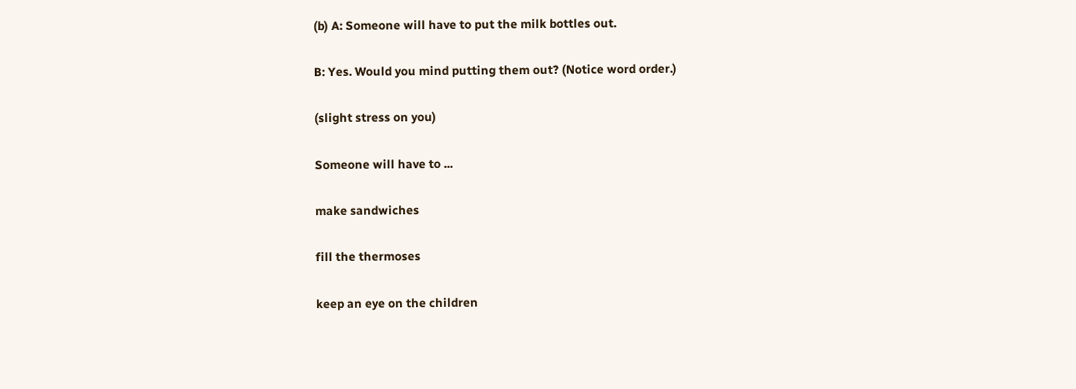(b) A: Someone will have to put the milk bottles out.

B: Yes. Would you mind putting them out? (Notice word order.)

(slight stress on you)

Someone will have to ...

make sandwiches

fill the thermoses

keep an eye on the children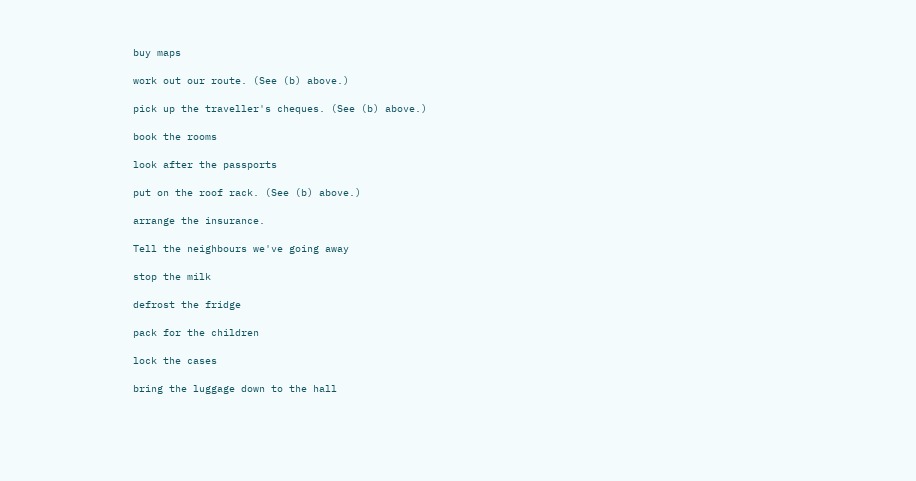buy maps

work out our route. (See (b) above.)

pick up the traveller's cheques. (See (b) above.)

book the rooms

look after the passports

put on the roof rack. (See (b) above.)

arrange the insurance.

Tell the neighbours we've going away

stop the milk

defrost the fridge

pack for the children

lock the cases

bring the luggage down to the hall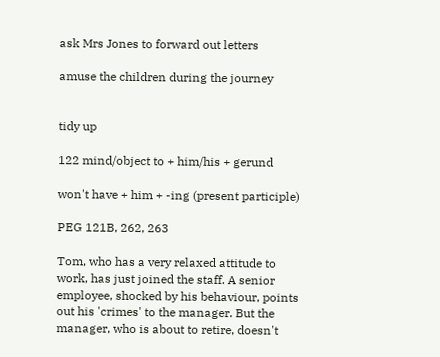ask Mrs Jones to forward out letters

amuse the children during the journey


tidy up

122 mind/object to + him/his + gerund

won't have + him + -ing (present participle)

PEG 121B, 262, 263

Tom, who has a very relaxed attitude to work, has just joined the staff. A senior employee, shocked by his behaviour, points out his 'crimes' to the manager. But the manager, who is about to retire, doesn't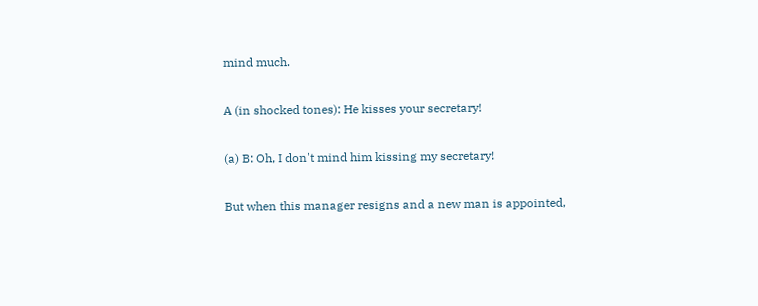mind much.

A (in shocked tones): He kisses your secretary!

(a) B: Oh, I don't mind him kissing my secretary!

But when this manager resigns and a new man is appointed,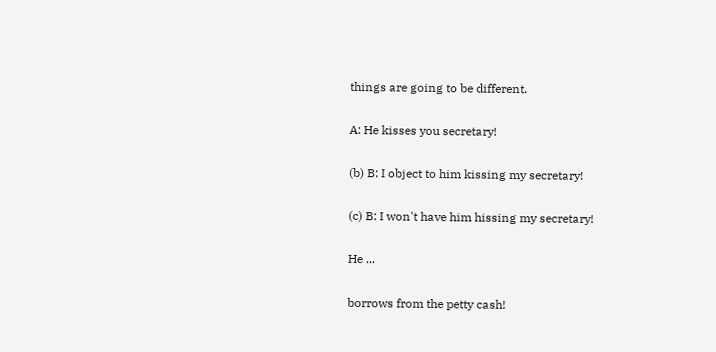things are going to be different.

A: He kisses you secretary!

(b) B: I object to him kissing my secretary!

(c) B: I won't have him hissing my secretary!

He ...

borrows from the petty cash!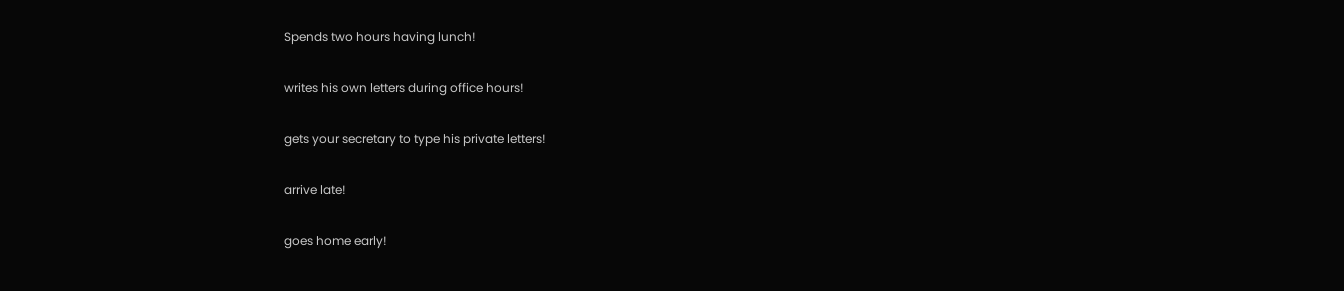Spends two hours having lunch!

writes his own letters during office hours!

gets your secretary to type his private letters!

arrive late!

goes home early!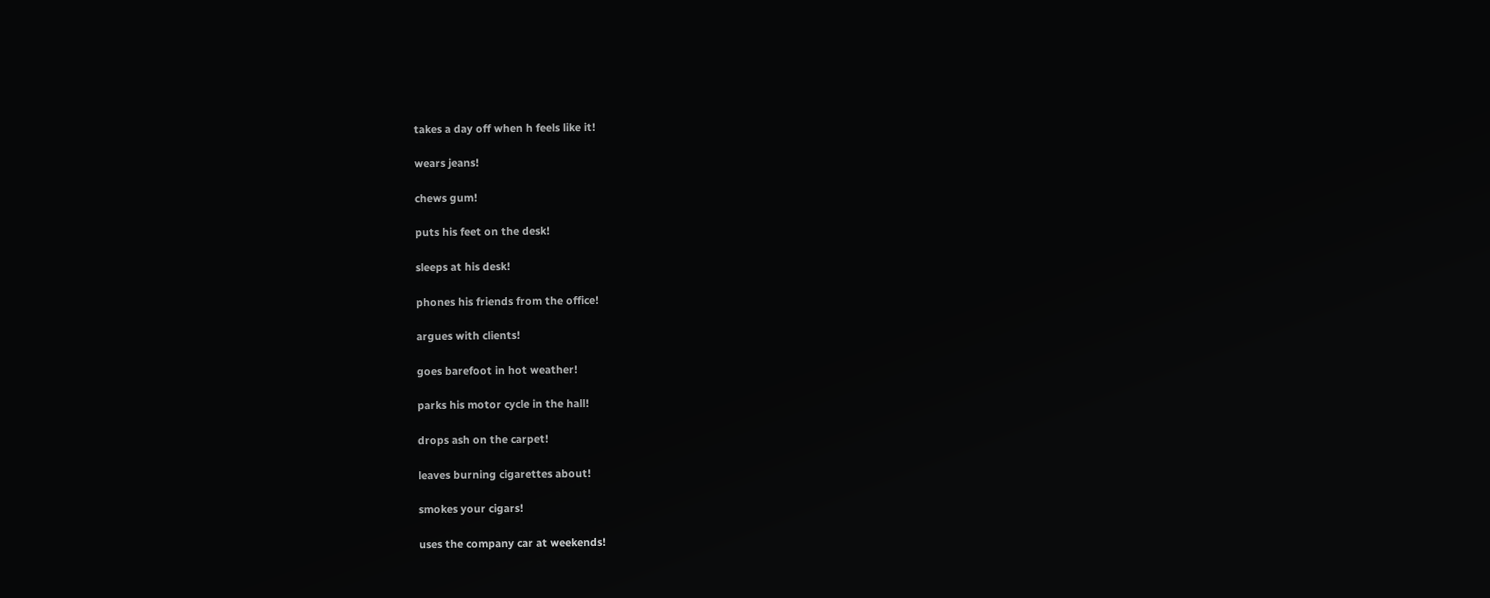takes a day off when h feels like it!

wears jeans!

chews gum!

puts his feet on the desk!

sleeps at his desk!

phones his friends from the office!

argues with clients!

goes barefoot in hot weather!

parks his motor cycle in the hall!

drops ash on the carpet!

leaves burning cigarettes about!

smokes your cigars!

uses the company car at weekends!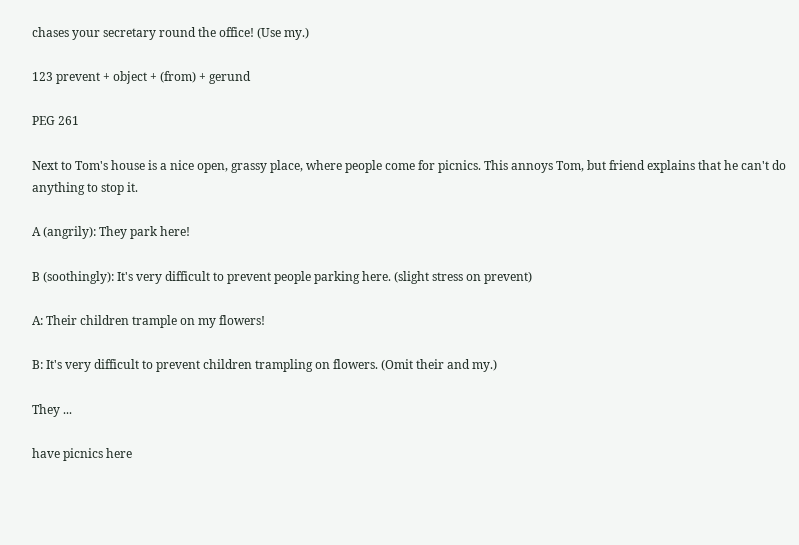chases your secretary round the office! (Use my.)

123 prevent + object + (from) + gerund

PEG 261

Next to Tom's house is a nice open, grassy place, where people come for picnics. This annoys Tom, but friend explains that he can't do anything to stop it.

A (angrily): They park here!

B (soothingly): It's very difficult to prevent people parking here. (slight stress on prevent)

A: Their children trample on my flowers!

B: It's very difficult to prevent children trampling on flowers. (Omit their and my.)

They ...

have picnics here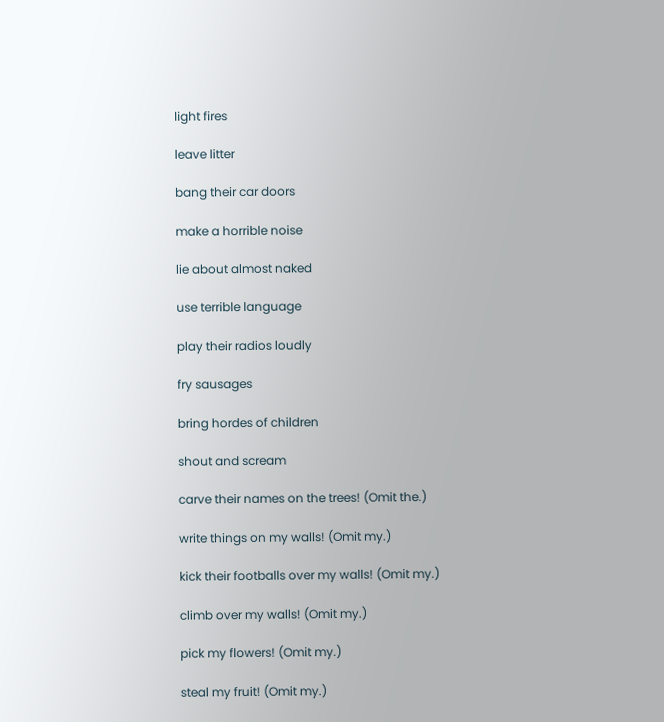light fires

leave litter

bang their car doors

make a horrible noise

lie about almost naked

use terrible language

play their radios loudly

fry sausages

bring hordes of children

shout and scream

carve their names on the trees! (Omit the.)

write things on my walls! (Omit my.)

kick their footballs over my walls! (Omit my.)

climb over my walls! (Omit my.)

pick my flowers! (Omit my.)

steal my fruit! (Omit my.)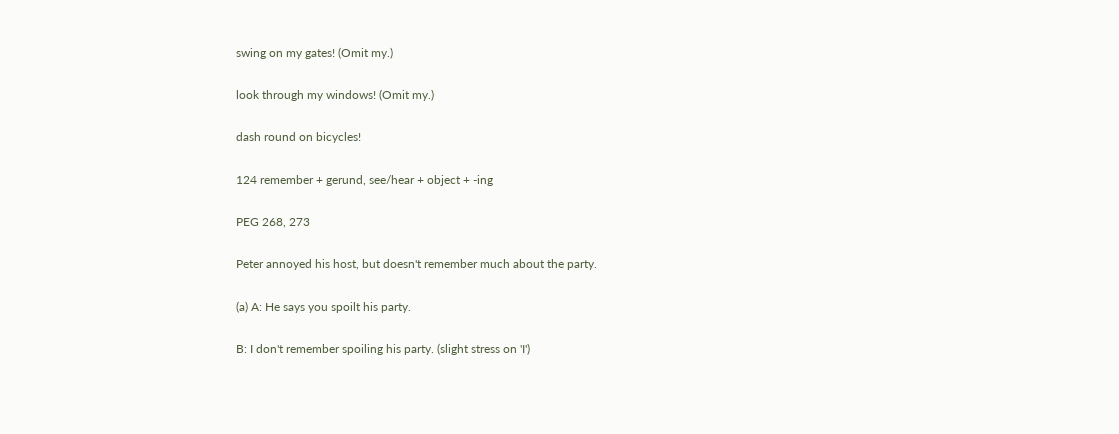swing on my gates! (Omit my.)

look through my windows! (Omit my.)

dash round on bicycles!

124 remember + gerund, see/hear + object + -ing

PEG 268, 273

Peter annoyed his host, but doesn't remember much about the party.

(a) A: He says you spoilt his party.

B: I don't remember spoiling his party. (slight stress on 'I')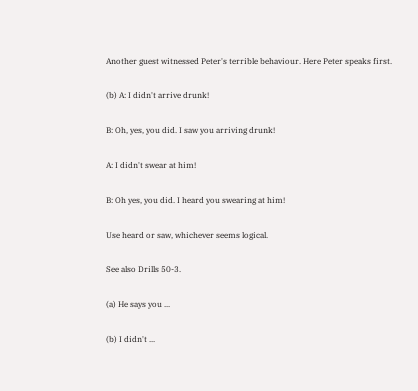Another guest witnessed Peter's terrible behaviour. Here Peter speaks first.

(b) A: I didn't arrive drunk!

B: Oh, yes, you did. I saw you arriving drunk!

A: I didn't swear at him!

B: Oh yes, you did. I heard you swearing at him!

Use heard or saw, whichever seems logical.

See also Drills 50-3.

(a) He says you ...

(b) I didn't ...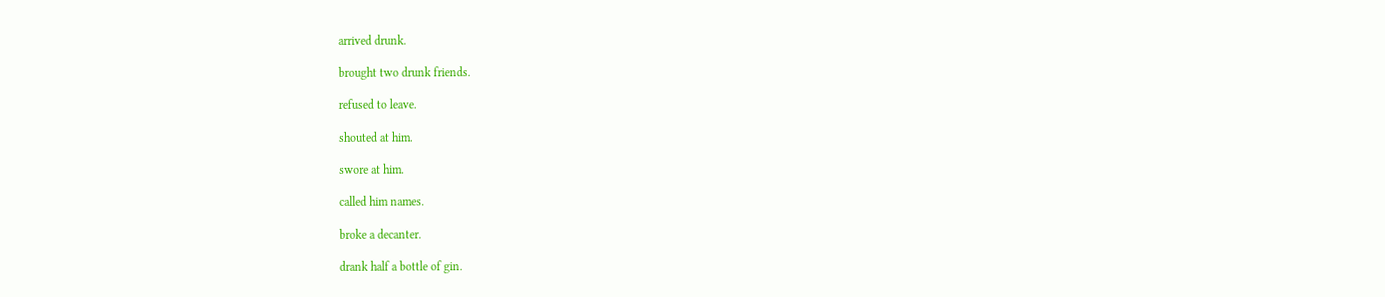arrived drunk.

brought two drunk friends.

refused to leave.

shouted at him.

swore at him.

called him names.

broke a decanter.

drank half a bottle of gin.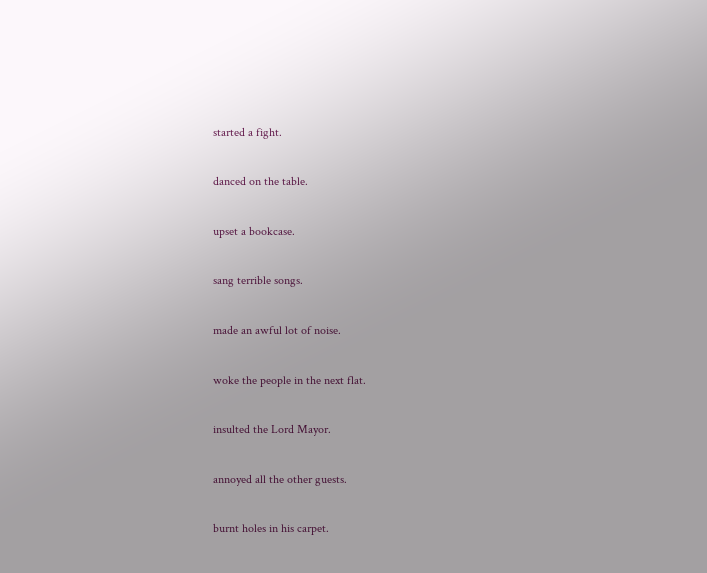started a fight.

danced on the table.

upset a bookcase.

sang terrible songs.

made an awful lot of noise.

woke the people in the next flat.

insulted the Lord Mayor.

annoyed all the other guests.

burnt holes in his carpet.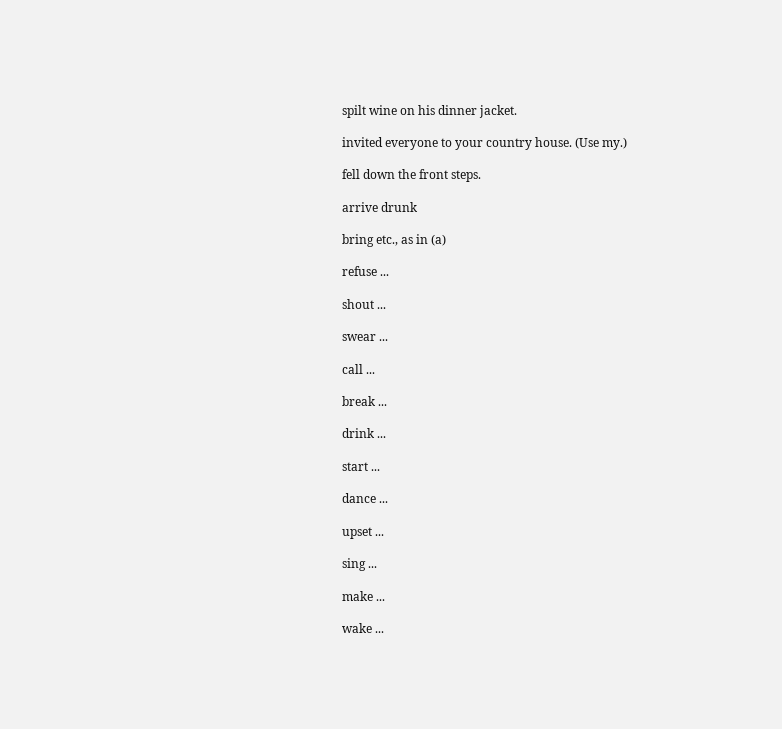spilt wine on his dinner jacket.

invited everyone to your country house. (Use my.)

fell down the front steps.

arrive drunk

bring etc., as in (a)

refuse ...

shout ...

swear ...

call ...

break ...

drink ...

start ...

dance ...

upset ...

sing ...

make ...

wake ...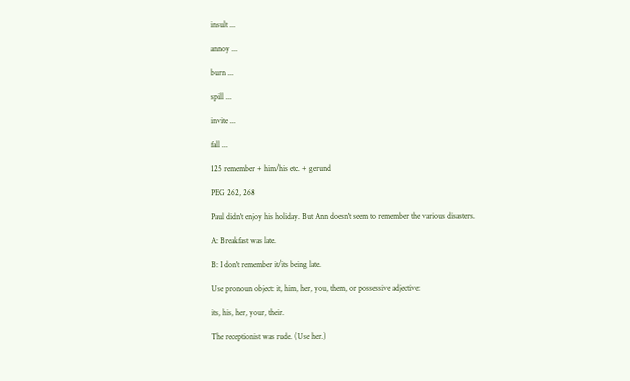insult ...

annoy ...

burn ...

spill ...

invite ...

fall ...

125 remember + him/his etc. + gerund

PEG 262, 268

Paul didn't enjoy his holiday. But Ann doesn't seem to remember the various disasters.

A: Breakfast was late.

B: I don't remember it/its being late.

Use pronoun object: it, him, her, you, them, or possessive adjective:

its, his, her, your, their.

The receptionist was rude. (Use her.)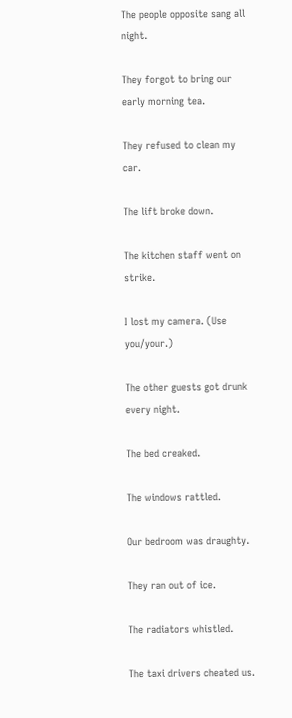The people opposite sang all night.

They forgot to bring our early morning tea.

They refused to clean my car.

The lift broke down.

The kitchen staff went on strike.

I lost my camera. (Use you/your.)

The other guests got drunk every night.

The bed creaked.

The windows rattled.

Our bedroom was draughty.

They ran out of ice.

The radiators whistled.

The taxi drivers cheated us.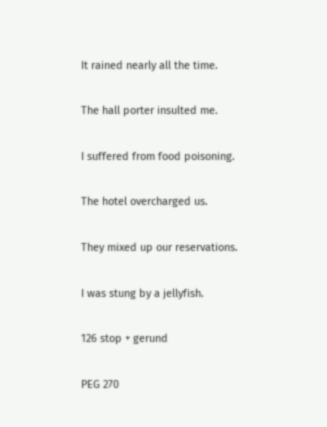It rained nearly all the time.

The hall porter insulted me.

I suffered from food poisoning.

The hotel overcharged us.

They mixed up our reservations.

I was stung by a jellyfish.

126 stop + gerund

PEG 270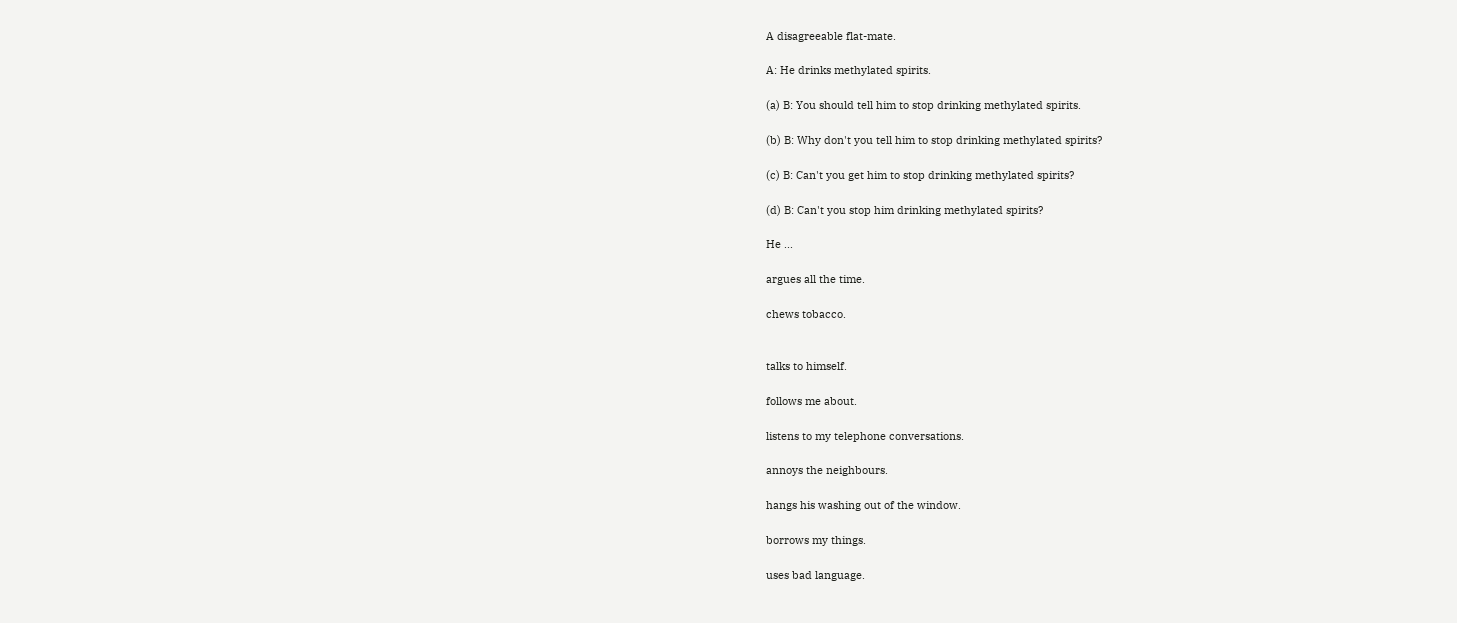A disagreeable flat-mate.

A: He drinks methylated spirits.

(a) B: You should tell him to stop drinking methylated spirits.

(b) B: Why don't you tell him to stop drinking methylated spirits?

(c) B: Can't you get him to stop drinking methylated spirits?

(d) B: Can't you stop him drinking methylated spirits?

He ...

argues all the time.

chews tobacco.


talks to himself.

follows me about.

listens to my telephone conversations.

annoys the neighbours.

hangs his washing out of the window.

borrows my things.

uses bad language.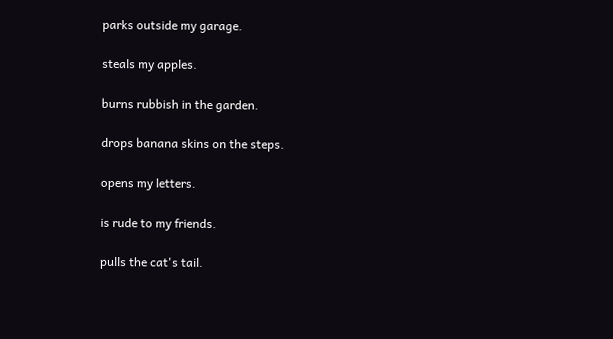parks outside my garage.

steals my apples.

burns rubbish in the garden.

drops banana skins on the steps.

opens my letters.

is rude to my friends.

pulls the cat's tail.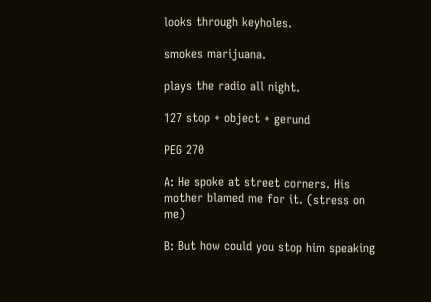looks through keyholes.

smokes marijuana.

plays the radio all night.

127 stop + object + gerund

PEG 270

A: He spoke at street corners. His mother blamed me for it. (stress on me)

B: But how could you stop him speaking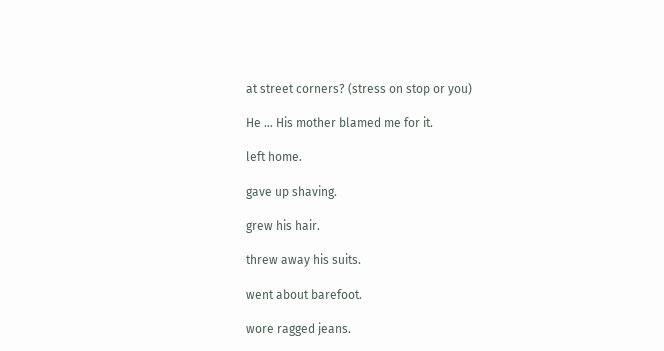at street corners? (stress on stop or you)

He ... His mother blamed me for it.

left home.

gave up shaving.

grew his hair.

threw away his suits.

went about barefoot.

wore ragged jeans.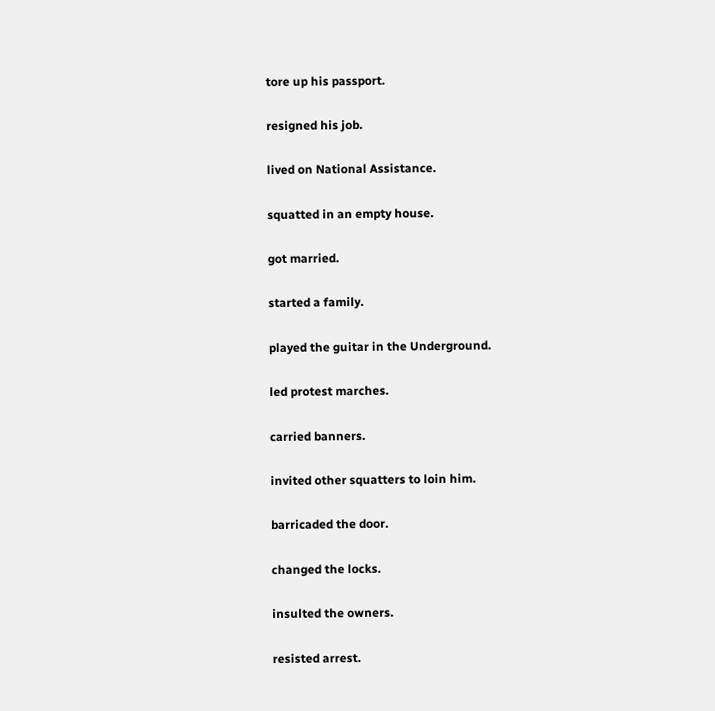tore up his passport.

resigned his job.

lived on National Assistance.

squatted in an empty house.

got married.

started a family.

played the guitar in the Underground.

led protest marches.

carried banners.

invited other squatters to loin him.

barricaded the door.

changed the locks.

insulted the owners.

resisted arrest.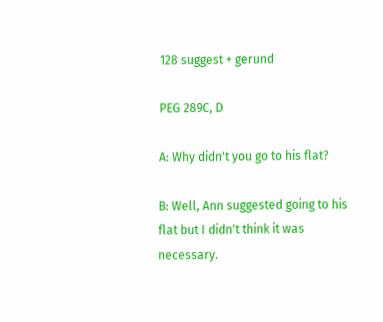128 suggest + gerund

PEG 289C, D

A: Why didn't you go to his flat?

B: Well, Ann suggested going to his flat but I didn't think it was necessary.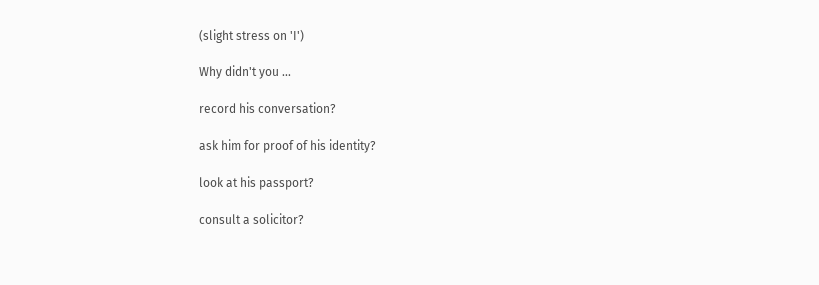(slight stress on 'I')

Why didn't you ...

record his conversation?

ask him for proof of his identity?

look at his passport?

consult a solicitor?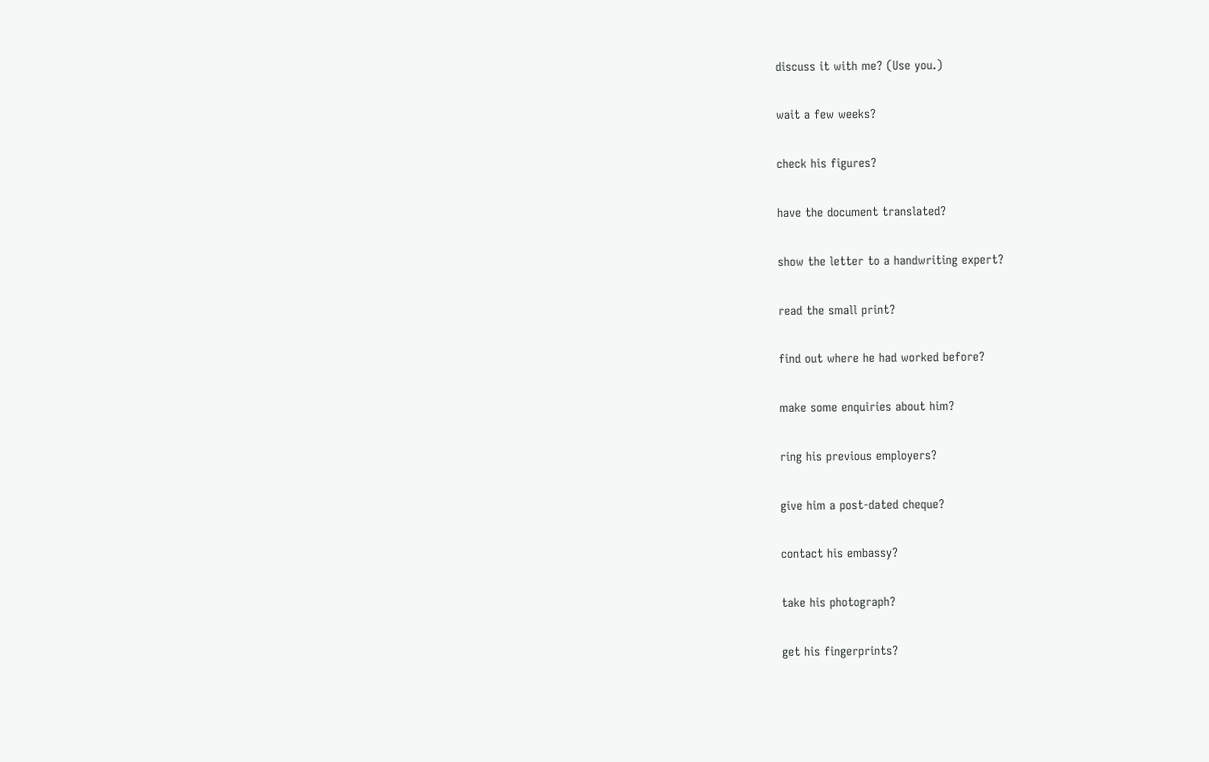discuss it with me? (Use you.)

wait a few weeks?

check his figures?

have the document translated?

show the letter to a handwriting expert?

read the small print?

find out where he had worked before?

make some enquiries about him?

ring his previous employers?

give him a post-dated cheque?

contact his embassy?

take his photograph?

get his fingerprints?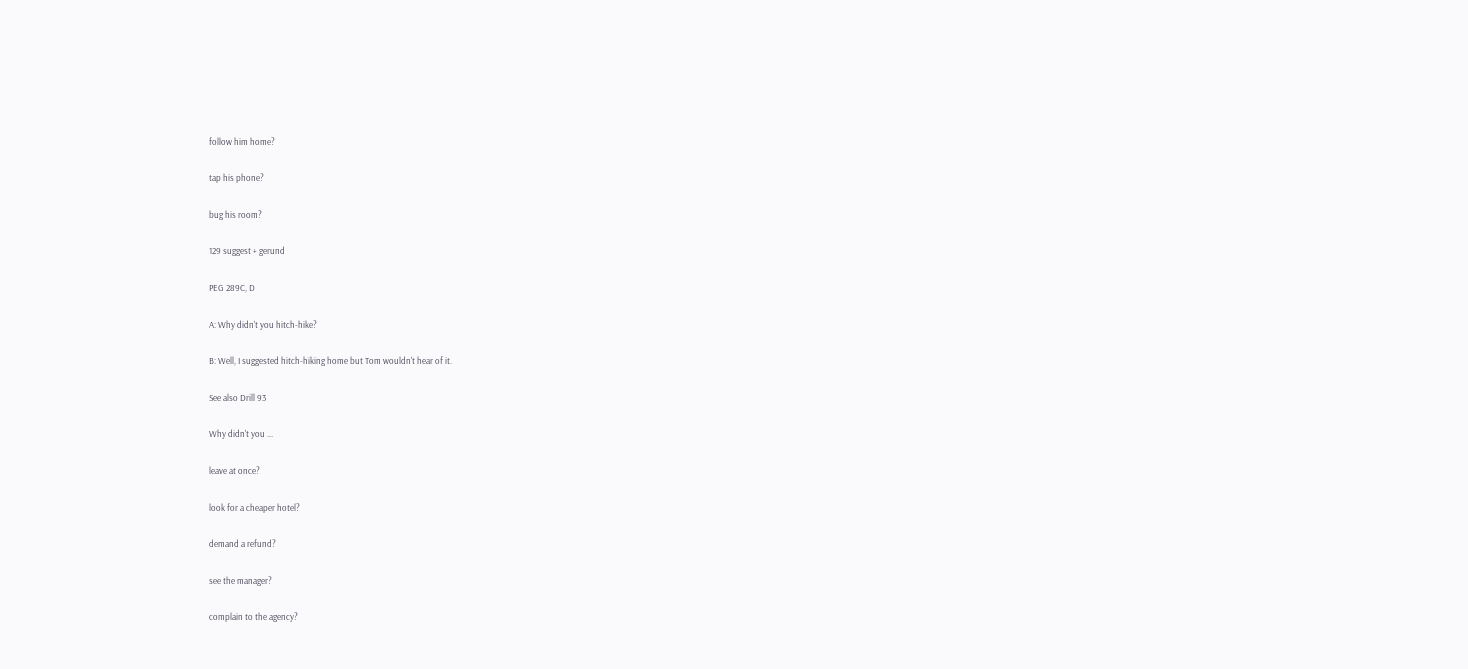follow him home?

tap his phone?

bug his room?

129 suggest + gerund

PEG 289C, D

A: Why didn't you hitch-hike?

B: Well, I suggested hitch-hiking home but Tom wouldn't hear of it.

See also Drill 93

Why didn't you ...

leave at once?

look for a cheaper hotel?

demand a refund?

see the manager?

complain to the agency?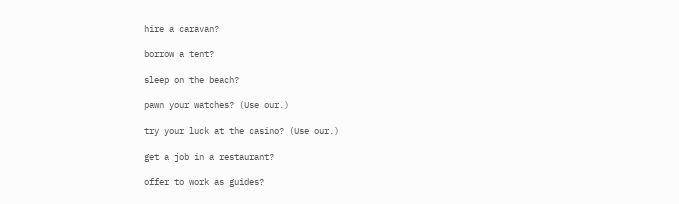hire a caravan?

borrow a tent?

sleep on the beach?

pawn your watches? (Use our.)

try your luck at the casino? (Use our.)

get a job in a restaurant?

offer to work as guides?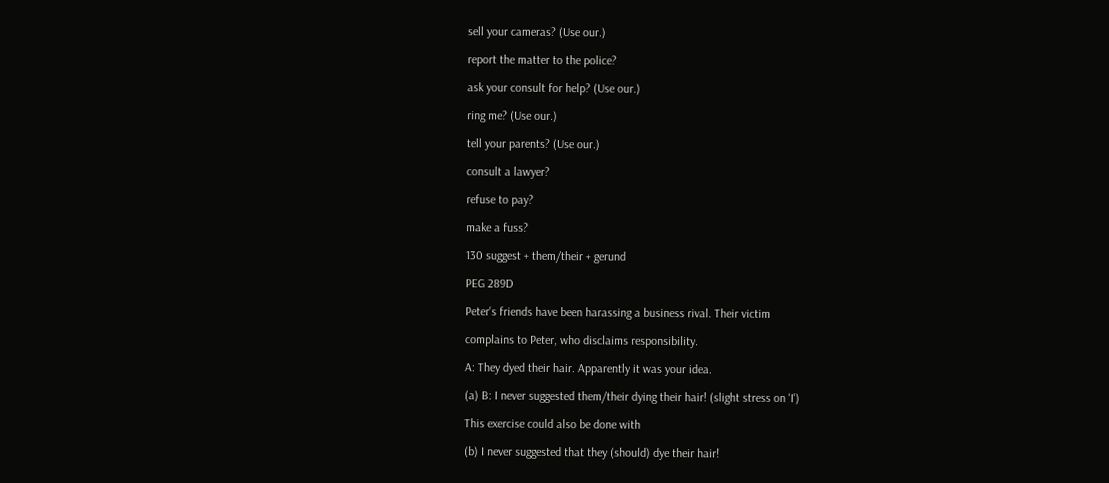sell your cameras? (Use our.)

report the matter to the police?

ask your consult for help? (Use our.)

ring me? (Use our.)

tell your parents? (Use our.)

consult a lawyer?

refuse to pay?

make a fuss?

130 suggest + them/their + gerund

PEG 289D

Peter's friends have been harassing a business rival. Their victim

complains to Peter, who disclaims responsibility.

A: They dyed their hair. Apparently it was your idea.

(a) B: I never suggested them/their dying their hair! (slight stress on 'I')

This exercise could also be done with

(b) I never suggested that they (should) dye their hair!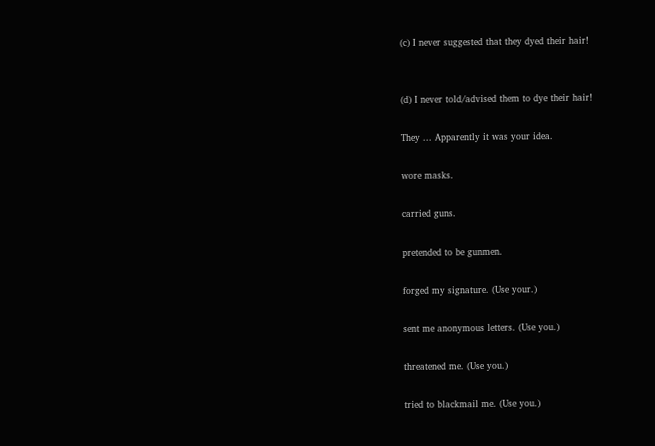(c) I never suggested that they dyed their hair!


(d) I never told/advised them to dye their hair!

They ... Apparently it was your idea.

wore masks.

carried guns.

pretended to be gunmen.

forged my signature. (Use your.)

sent me anonymous letters. (Use you.)

threatened me. (Use you.)

tried to blackmail me. (Use you.)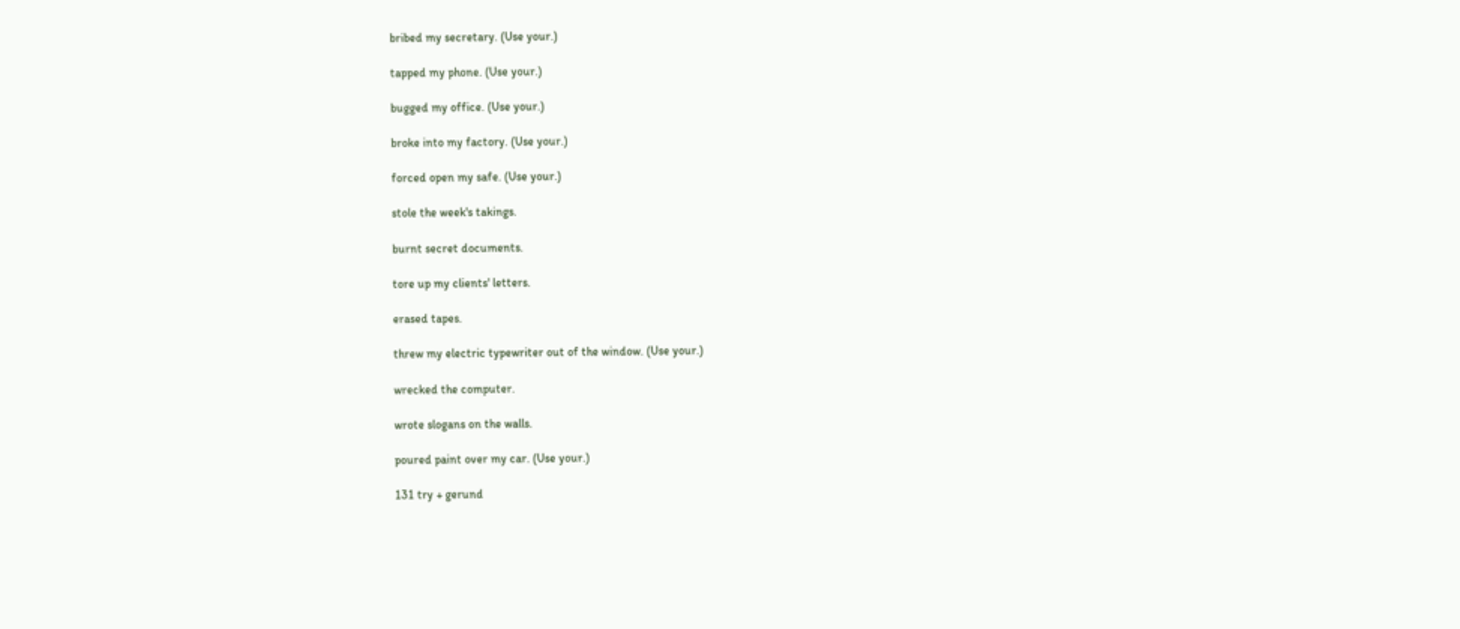bribed my secretary. (Use your.)

tapped my phone. (Use your.)

bugged my office. (Use your.)

broke into my factory. (Use your.)

forced open my safe. (Use your.)

stole the week's takings.

burnt secret documents.

tore up my clients' letters.

erased tapes.

threw my electric typewriter out of the window. (Use your.)

wrecked the computer.

wrote slogans on the walls.

poured paint over my car. (Use your.)

131 try + gerund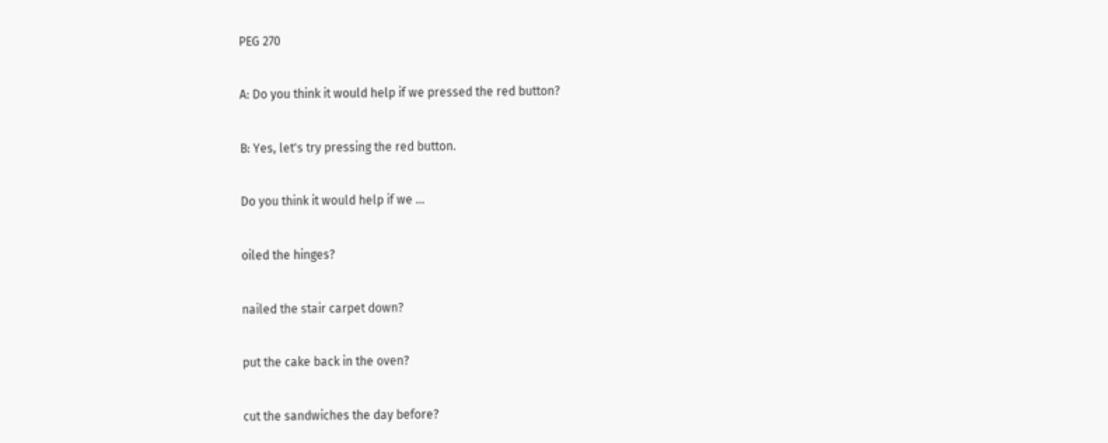PEG 270

A: Do you think it would help if we pressed the red button?

B: Yes, let's try pressing the red button.

Do you think it would help if we ...

oiled the hinges?

nailed the stair carpet down?

put the cake back in the oven?

cut the sandwiches the day before?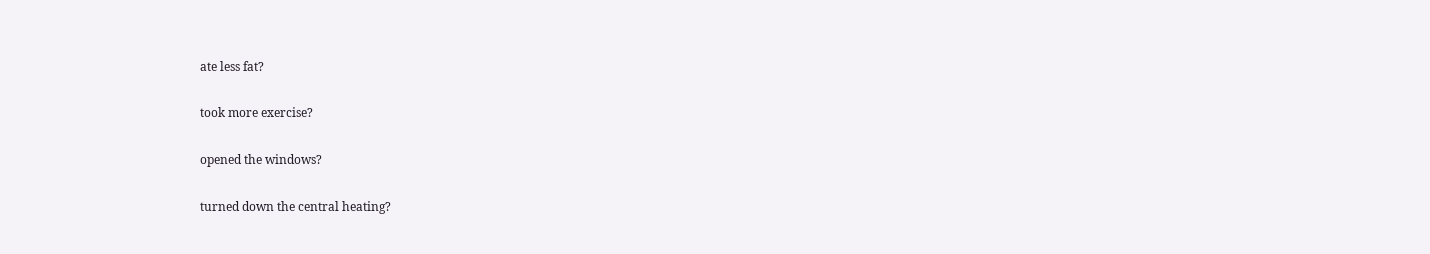ate less fat?

took more exercise?

opened the windows?

turned down the central heating?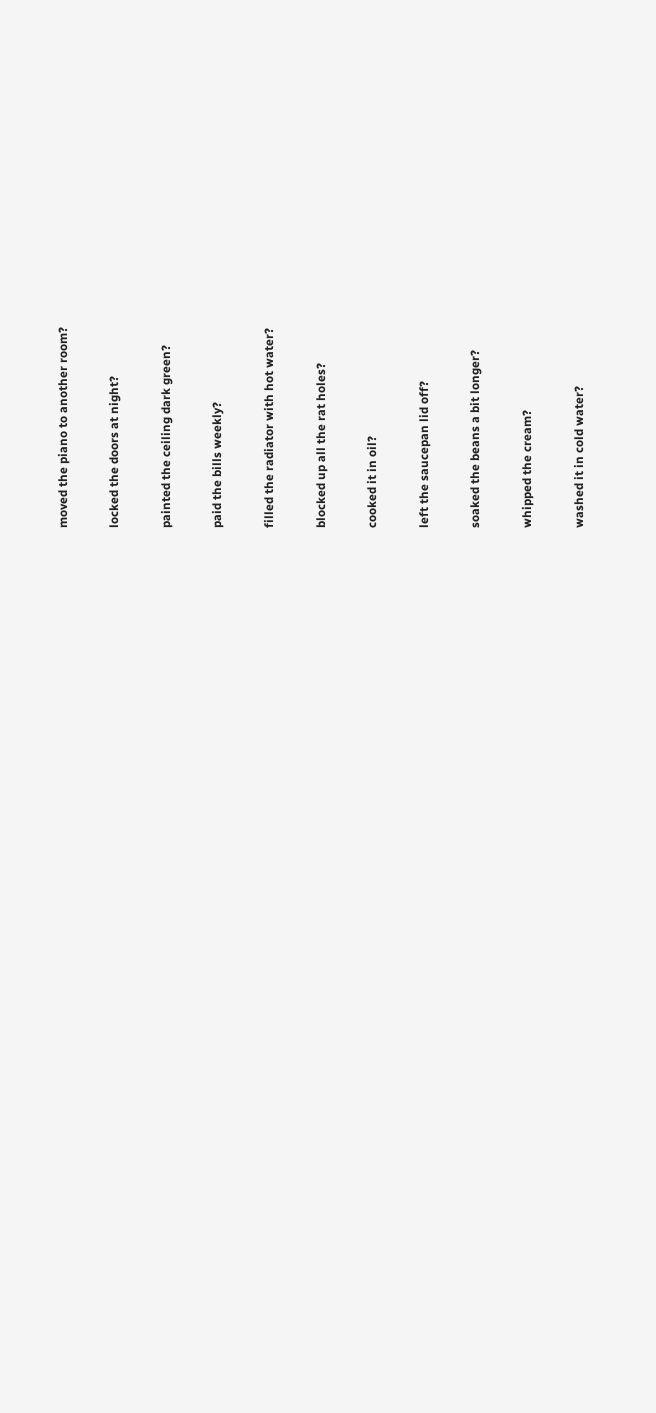moved the piano to another room?

locked the doors at night?

painted the ceiling dark green?

paid the bills weekly?

filled the radiator with hot water?

blocked up all the rat holes?

cooked it in oil?

left the saucepan lid off?

soaked the beans a bit longer?

whipped the cream?

washed it in cold water?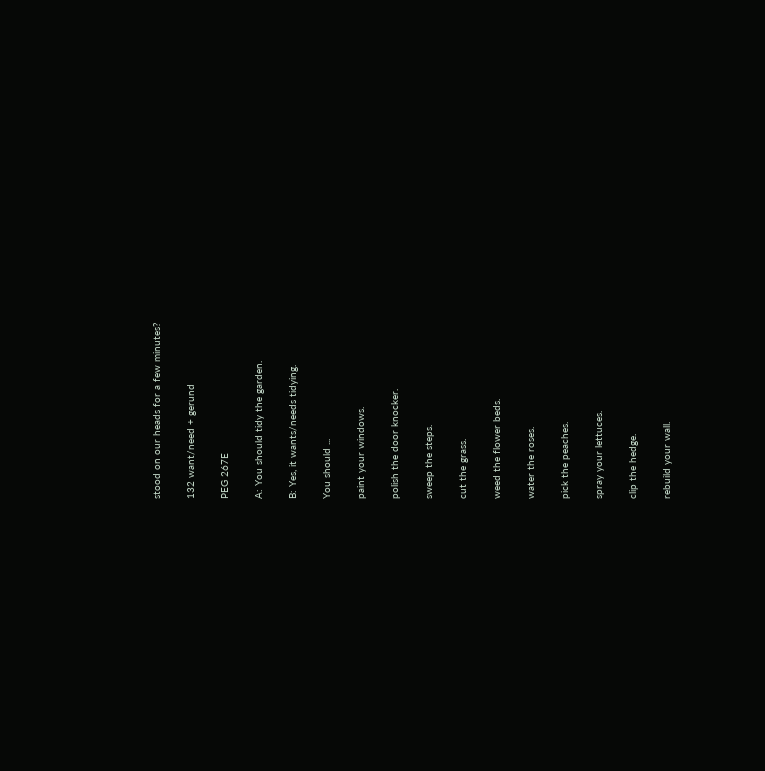stood on our heads for a few minutes?

132 want/need + gerund

PEG 267E

A: You should tidy the garden.

B: Yes, it wants/needs tidying.

You should ...

paint your windows.

polish the door knocker.

sweep the steps.

cut the grass.

weed the flower beds.

water the roses.

pick the peaches.

spray your lettuces.

clip the hedge.

rebuild your wall.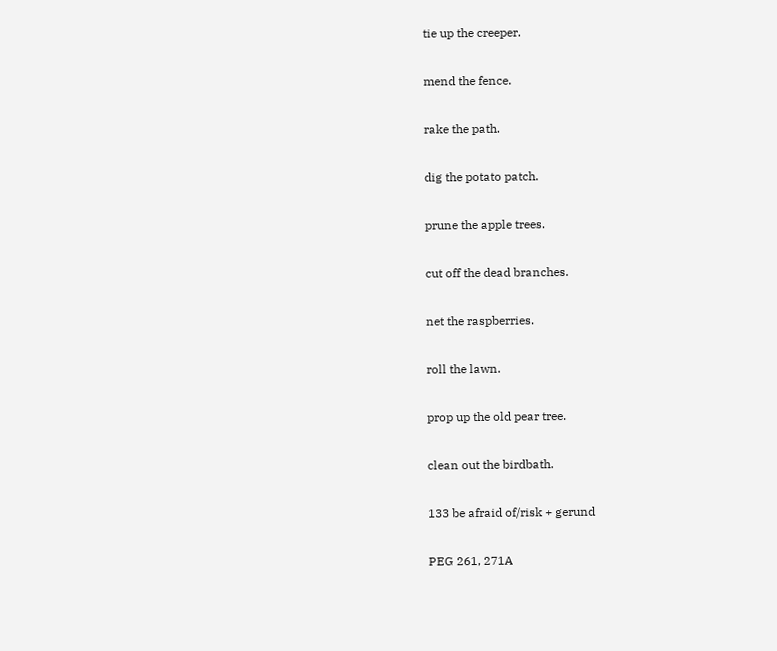tie up the creeper.

mend the fence.

rake the path.

dig the potato patch.

prune the apple trees.

cut off the dead branches.

net the raspberries.

roll the lawn.

prop up the old pear tree.

clean out the birdbath.

133 be afraid of/risk + gerund

PEG 261, 271A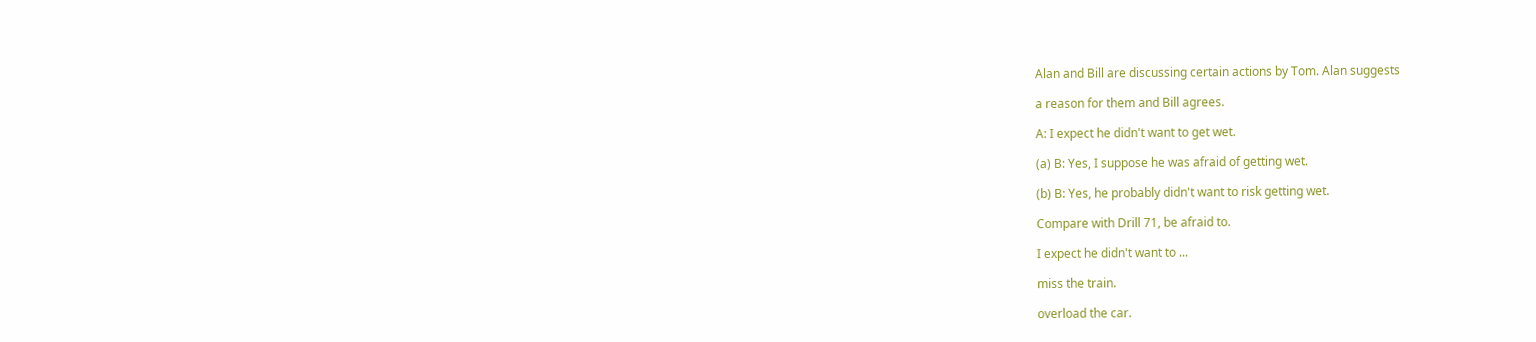Alan and Bill are discussing certain actions by Tom. Alan suggests

a reason for them and Bill agrees.

A: I expect he didn't want to get wet.

(a) B: Yes, I suppose he was afraid of getting wet.

(b) B: Yes, he probably didn't want to risk getting wet.

Compare with Drill 71, be afraid to.

I expect he didn't want to ...

miss the train.

overload the car.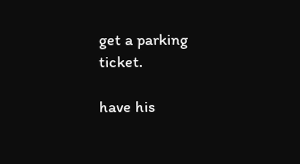get a parking ticket.

have his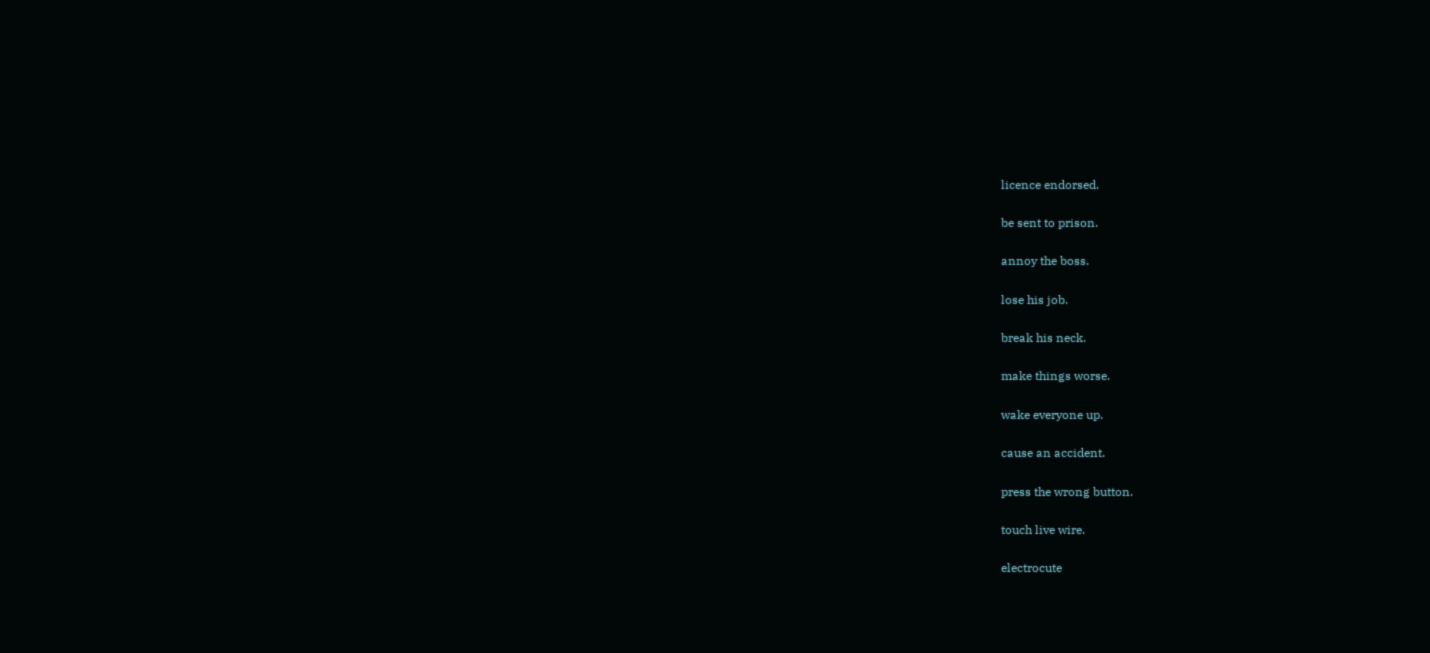licence endorsed.

be sent to prison.

annoy the boss.

lose his job.

break his neck.

make things worse.

wake everyone up.

cause an accident.

press the wrong button.

touch live wire.

electrocute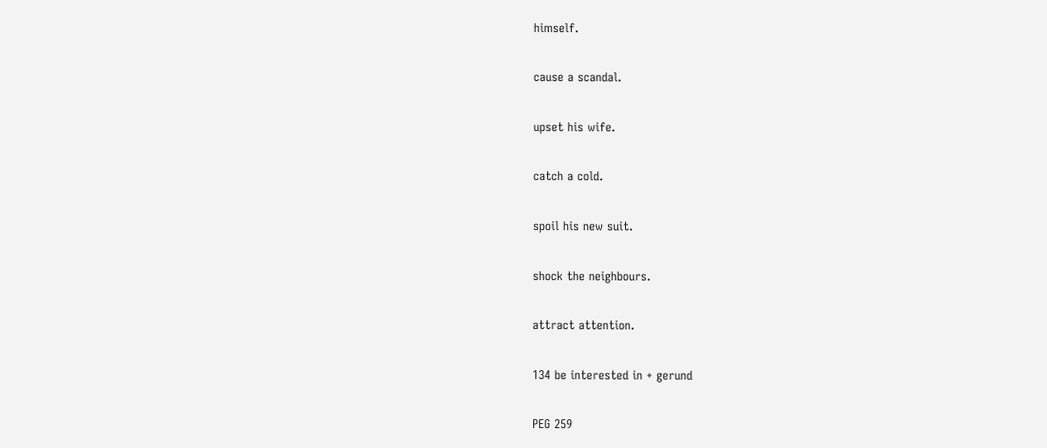himself.

cause a scandal.

upset his wife.

catch a cold.

spoil his new suit.

shock the neighbours.

attract attention.

134 be interested in + gerund

PEG 259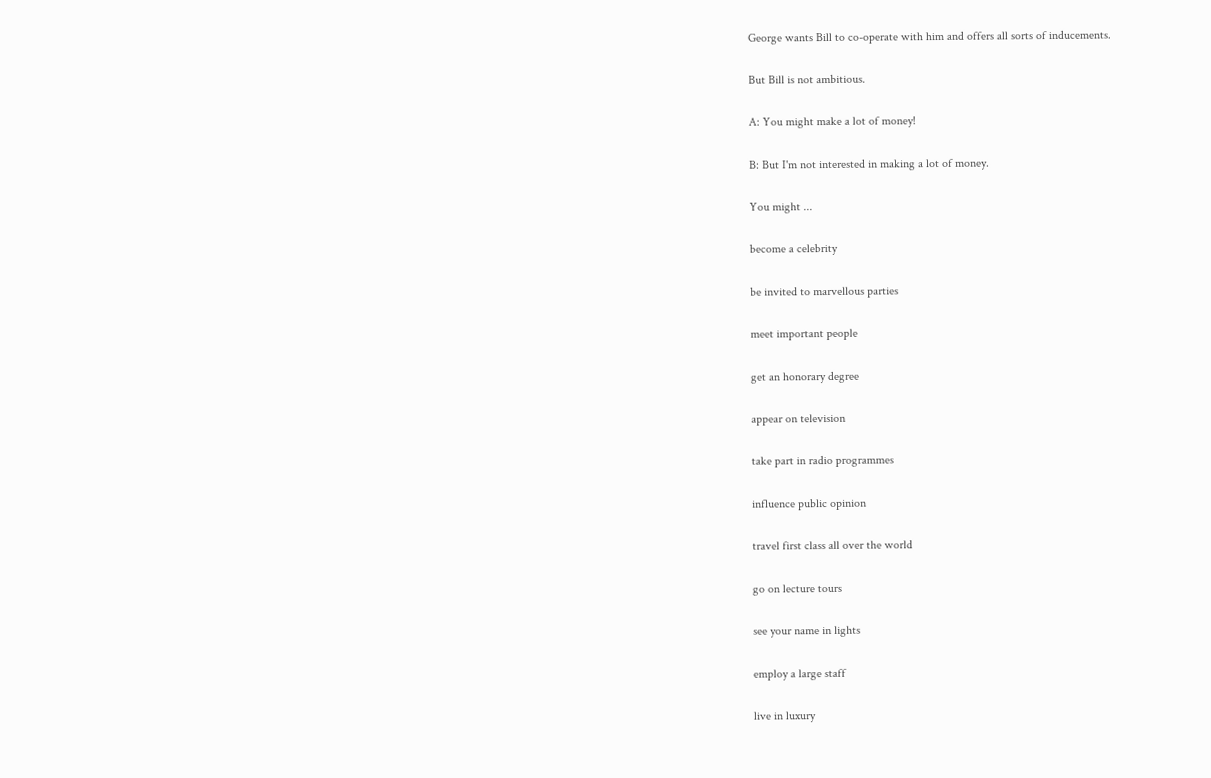George wants Bill to co-operate with him and offers all sorts of inducements.

But Bill is not ambitious.

A: You might make a lot of money!

B: But I'm not interested in making a lot of money.

You might ...

become a celebrity

be invited to marvellous parties

meet important people

get an honorary degree

appear on television

take part in radio programmes

influence public opinion

travel first class all over the world

go on lecture tours

see your name in lights

employ a large staff

live in luxury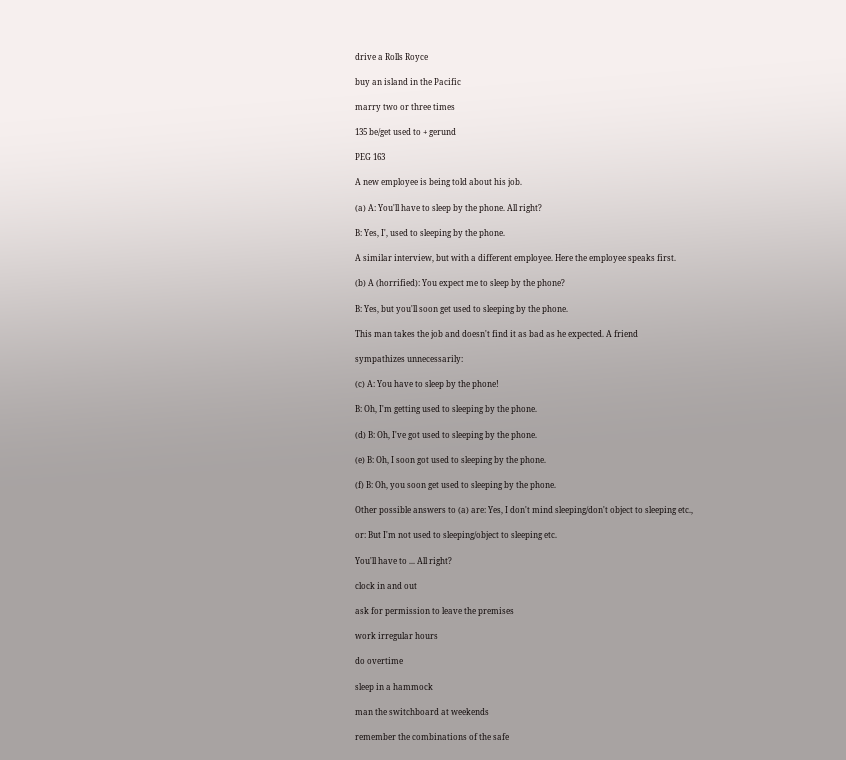drive a Rolls Royce

buy an island in the Pacific

marry two or three times

135 be/get used to + gerund

PEG 163

A new employee is being told about his job.

(a) A: You'll have to sleep by the phone. All right?

B: Yes, I', used to sleeping by the phone.

A similar interview, but with a different employee. Here the employee speaks first.

(b) A (horrified): You expect me to sleep by the phone?

B: Yes, but you'll soon get used to sleeping by the phone.

This man takes the job and doesn't find it as bad as he expected. A friend

sympathizes unnecessarily:

(c) A: You have to sleep by the phone!

B: Oh, I'm getting used to sleeping by the phone.

(d) B: Oh, I've got used to sleeping by the phone.

(e) B: Oh, I soon got used to sleeping by the phone.

(f) B: Oh, you soon get used to sleeping by the phone.

Other possible answers to (a) are: Yes, I don't mind sleeping/don't object to sleeping etc.,

or: But I'm not used to sleeping/object to sleeping etc.

You'll have to ... All right?

clock in and out

ask for permission to leave the premises

work irregular hours

do overtime

sleep in a hammock

man the switchboard at weekends

remember the combinations of the safe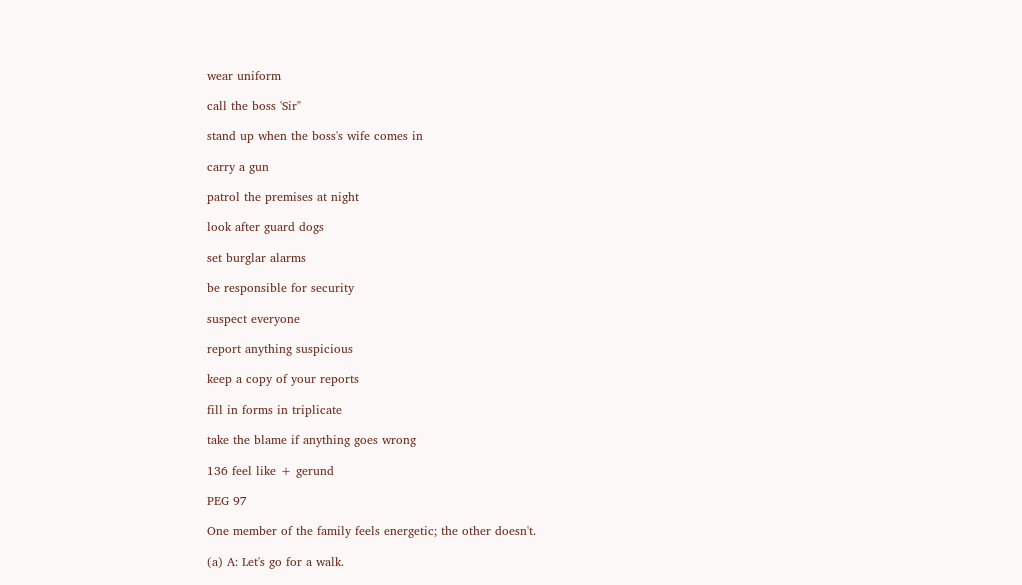wear uniform

call the boss 'Sir"

stand up when the boss's wife comes in

carry a gun

patrol the premises at night

look after guard dogs

set burglar alarms

be responsible for security

suspect everyone

report anything suspicious

keep a copy of your reports

fill in forms in triplicate

take the blame if anything goes wrong

136 feel like + gerund

PEG 97

One member of the family feels energetic; the other doesn't.

(a) A: Let's go for a walk.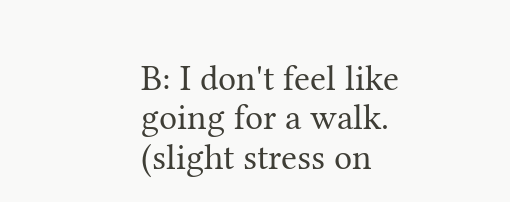B: I don't feel like going for a walk. (slight stress on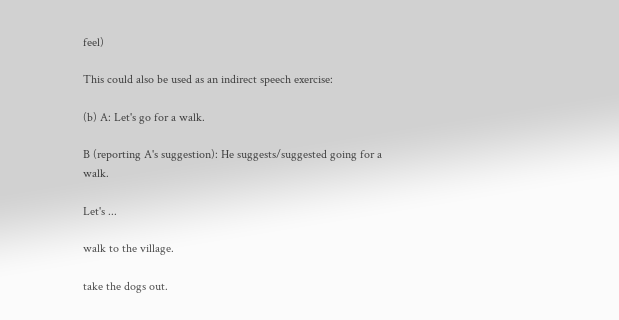feel)

This could also be used as an indirect speech exercise:

(b) A: Let's go for a walk.

B (reporting A's suggestion): He suggests/suggested going for a walk.

Let's ...

walk to the village.

take the dogs out.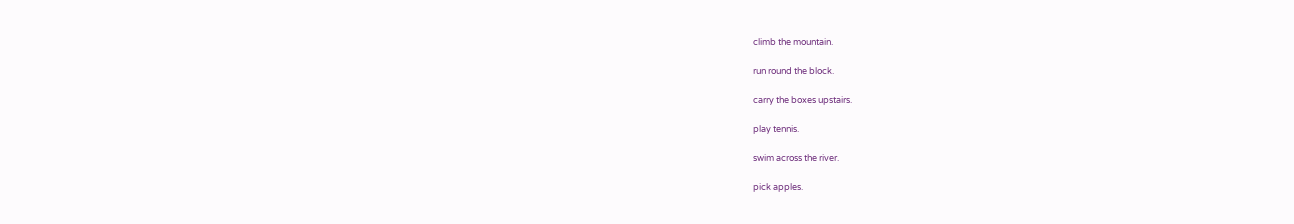climb the mountain.

run round the block.

carry the boxes upstairs.

play tennis.

swim across the river.

pick apples.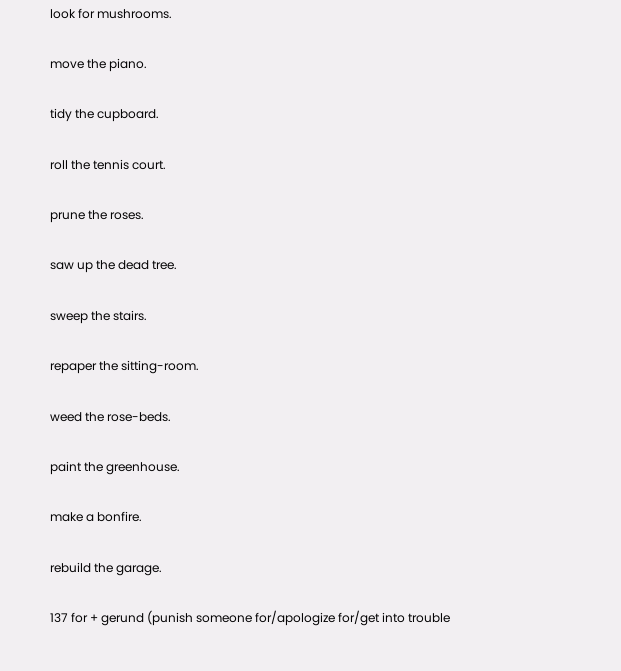look for mushrooms.

move the piano.

tidy the cupboard.

roll the tennis court.

prune the roses.

saw up the dead tree.

sweep the stairs.

repaper the sitting-room.

weed the rose-beds.

paint the greenhouse.

make a bonfire.

rebuild the garage.

137 for + gerund (punish someone for/apologize for/get into trouble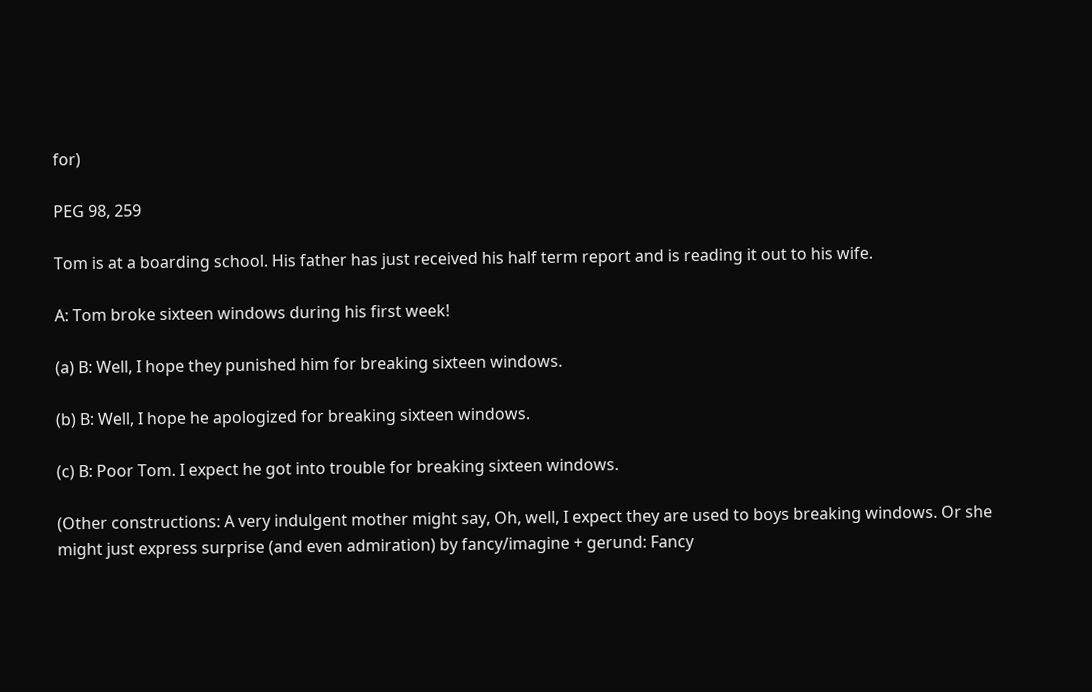for)

PEG 98, 259

Tom is at a boarding school. His father has just received his half term report and is reading it out to his wife.

A: Tom broke sixteen windows during his first week!

(a) B: Well, I hope they punished him for breaking sixteen windows.

(b) B: Well, I hope he apologized for breaking sixteen windows.

(c) B: Poor Tom. I expect he got into trouble for breaking sixteen windows.

(Other constructions: A very indulgent mother might say, Oh, well, I expect they are used to boys breaking windows. Or she might just express surprise (and even admiration) by fancy/imagine + gerund: Fancy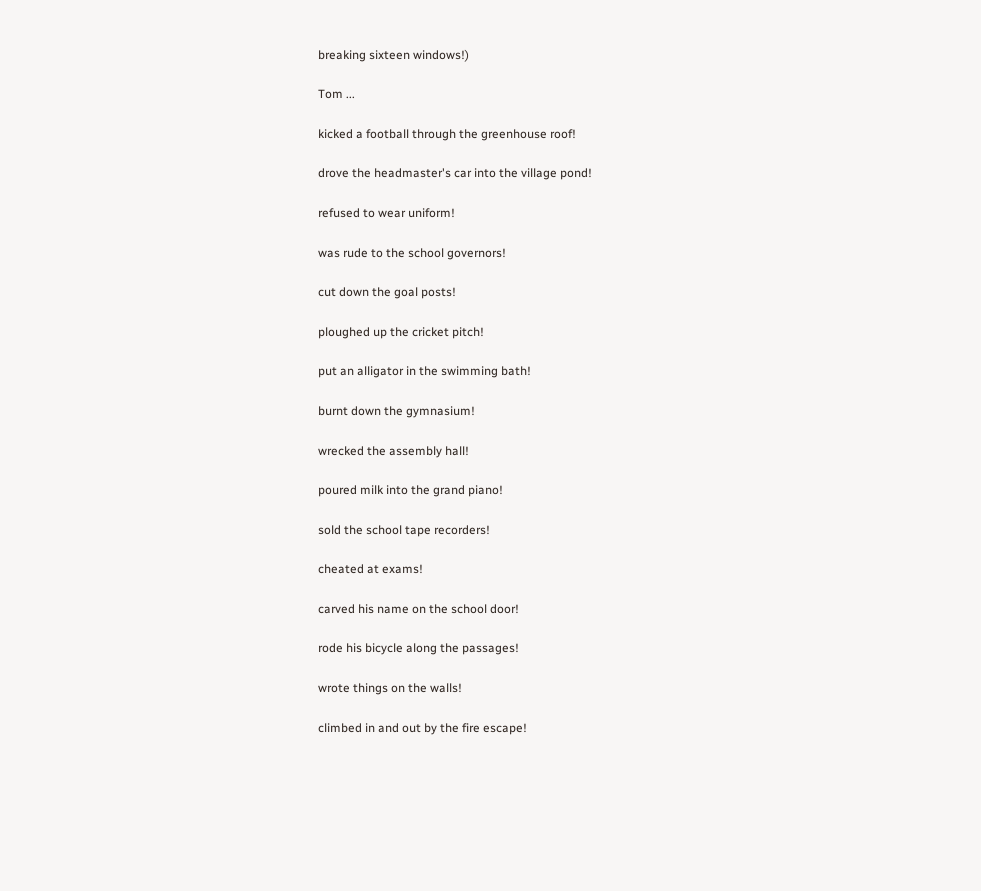breaking sixteen windows!)

Tom ...

kicked a football through the greenhouse roof!

drove the headmaster's car into the village pond!

refused to wear uniform!

was rude to the school governors!

cut down the goal posts!

ploughed up the cricket pitch!

put an alligator in the swimming bath!

burnt down the gymnasium!

wrecked the assembly hall!

poured milk into the grand piano!

sold the school tape recorders!

cheated at exams!

carved his name on the school door!

rode his bicycle along the passages!

wrote things on the walls!

climbed in and out by the fire escape!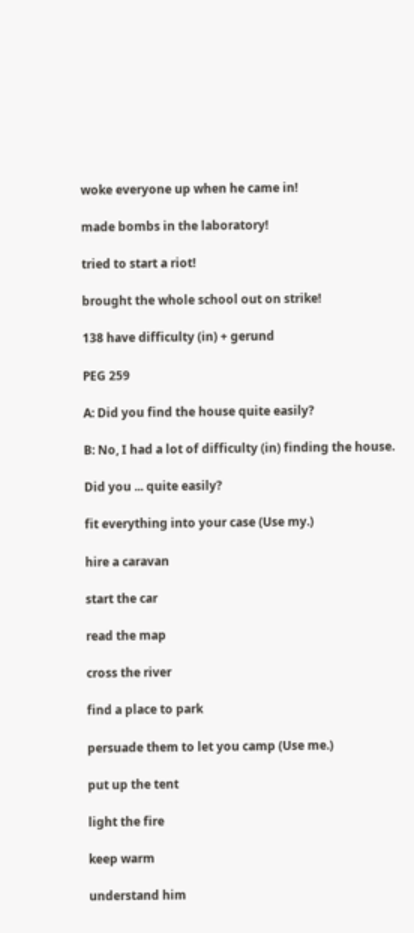woke everyone up when he came in!

made bombs in the laboratory!

tried to start a riot!

brought the whole school out on strike!

138 have difficulty (in) + gerund

PEG 259

A: Did you find the house quite easily?

B: No, I had a lot of difficulty (in) finding the house.

Did you ... quite easily?

fit everything into your case (Use my.)

hire a caravan

start the car

read the map

cross the river

find a place to park

persuade them to let you camp (Use me.)

put up the tent

light the fire

keep warm

understand him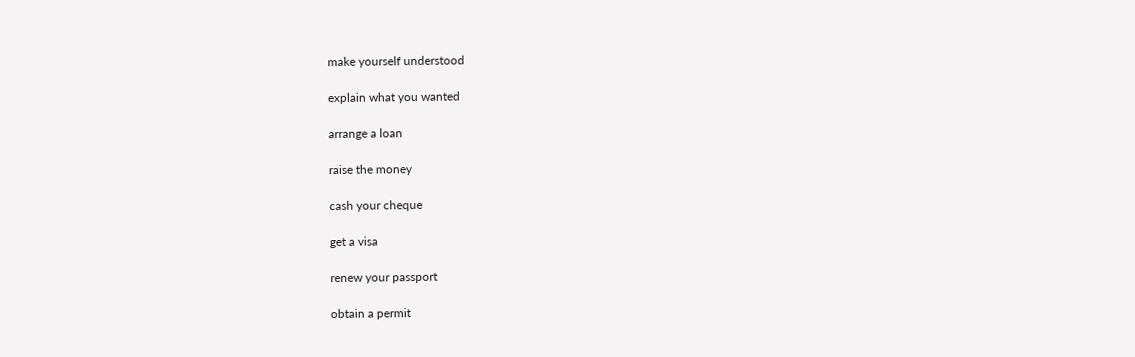make yourself understood

explain what you wanted

arrange a loan

raise the money

cash your cheque

get a visa

renew your passport

obtain a permit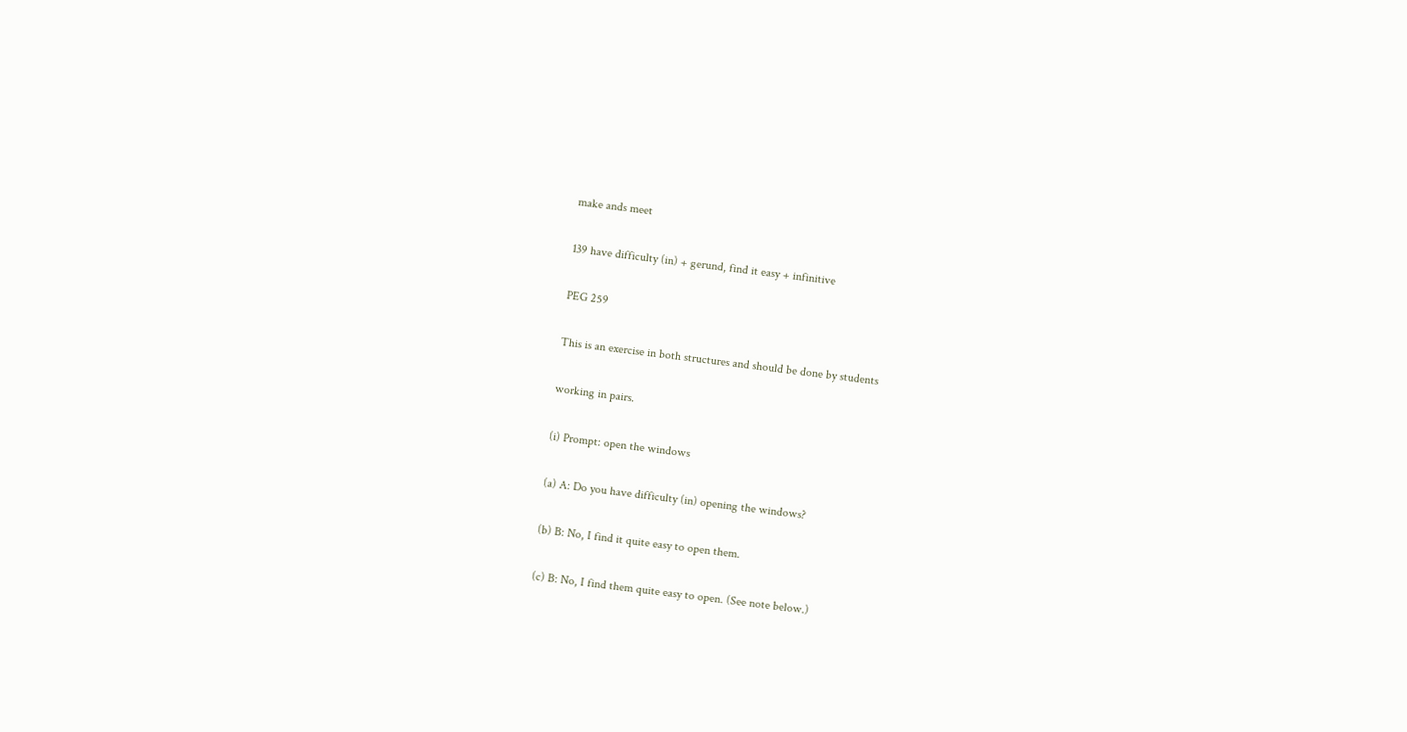make ands meet

139 have difficulty (in) + gerund, find it easy + infinitive

PEG 259

This is an exercise in both structures and should be done by students

working in pairs.

(i) Prompt: open the windows

(a) A: Do you have difficulty (in) opening the windows?

(b) B: No, I find it quite easy to open them.

(c) B: No, I find them quite easy to open. (See note below.)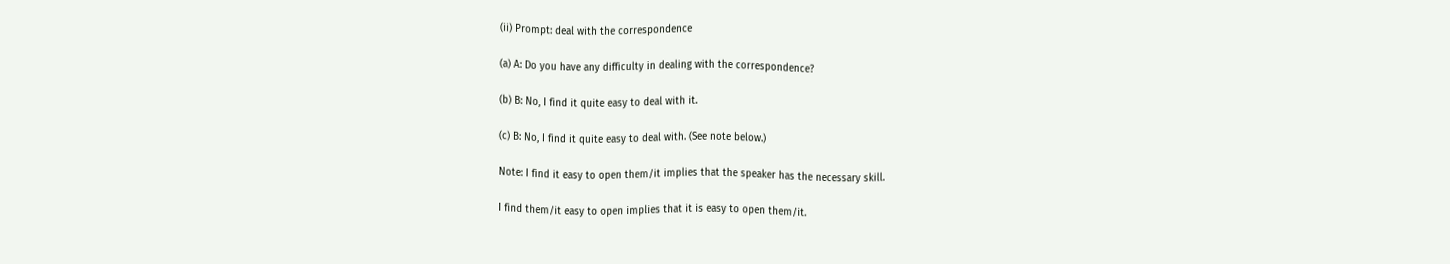(ii) Prompt: deal with the correspondence

(a) A: Do you have any difficulty in dealing with the correspondence?

(b) B: No, I find it quite easy to deal with it.

(c) B: No, I find it quite easy to deal with. (See note below.)

Note: I find it easy to open them/it implies that the speaker has the necessary skill.

I find them/it easy to open implies that it is easy to open them/it.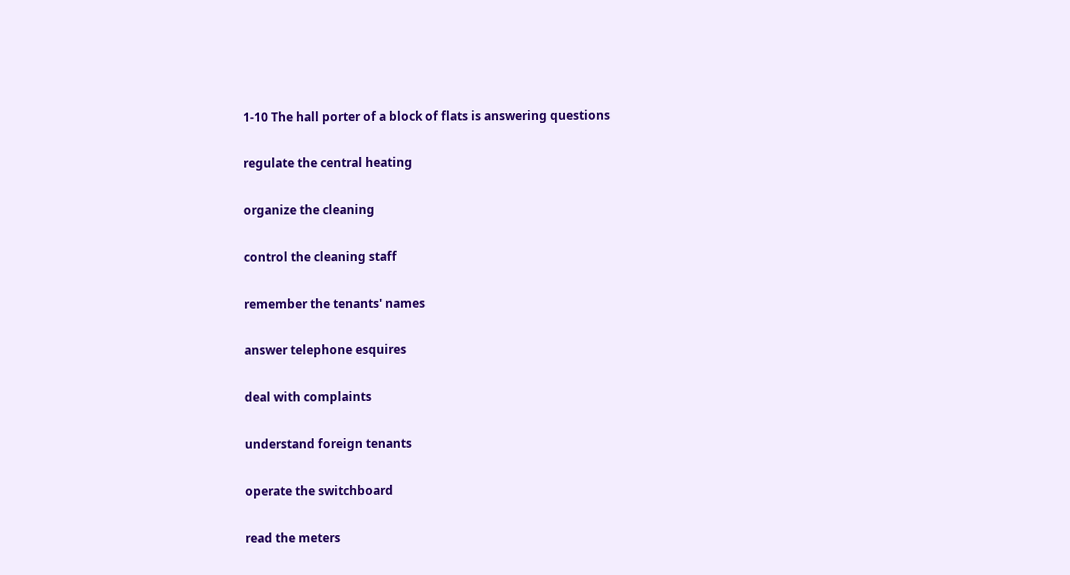1-10 The hall porter of a block of flats is answering questions

regulate the central heating

organize the cleaning

control the cleaning staff

remember the tenants' names

answer telephone esquires

deal with complaints

understand foreign tenants

operate the switchboard

read the meters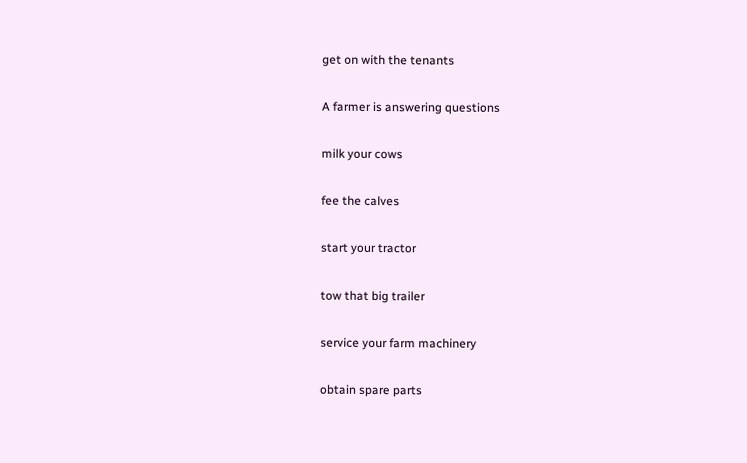get on with the tenants

A farmer is answering questions

milk your cows

fee the calves

start your tractor

tow that big trailer

service your farm machinery

obtain spare parts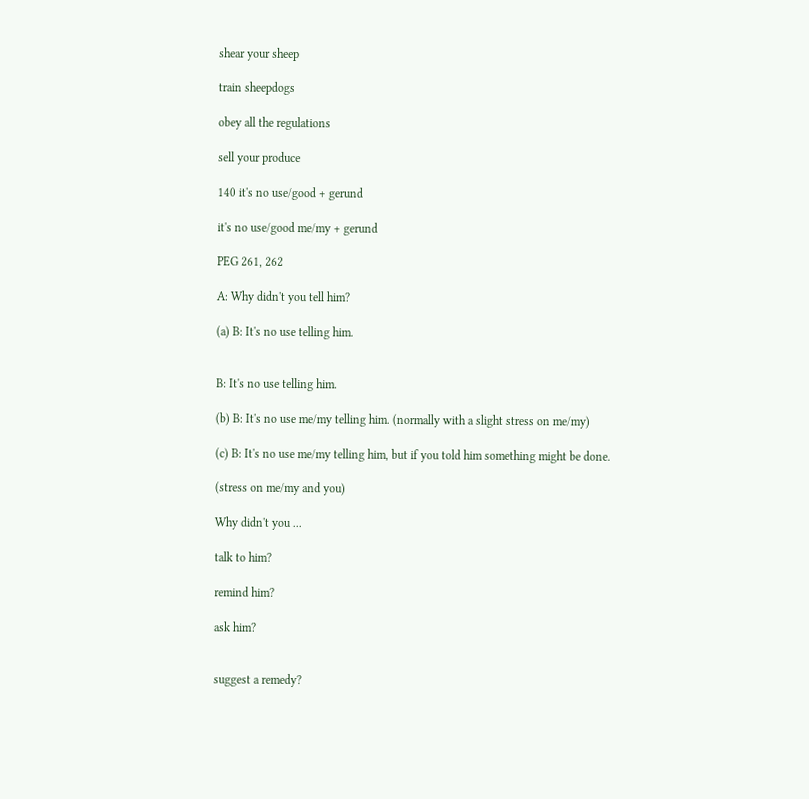shear your sheep

train sheepdogs

obey all the regulations

sell your produce

140 it's no use/good + gerund

it's no use/good me/my + gerund

PEG 261, 262

A: Why didn't you tell him?

(a) B: It's no use telling him.


B: It's no use telling him.

(b) B: It's no use me/my telling him. (normally with a slight stress on me/my)

(c) B: It's no use me/my telling him, but if you told him something might be done.

(stress on me/my and you)

Why didn't you ...

talk to him?

remind him?

ask him?


suggest a remedy?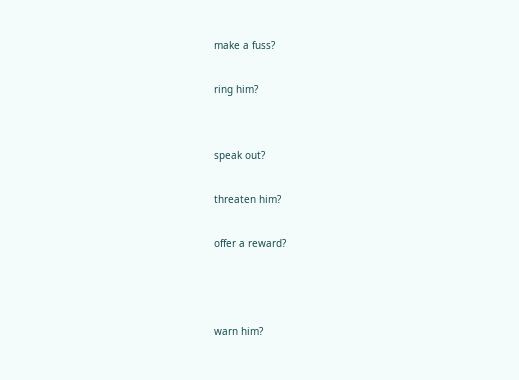make a fuss?

ring him?


speak out?

threaten him?

offer a reward?



warn him?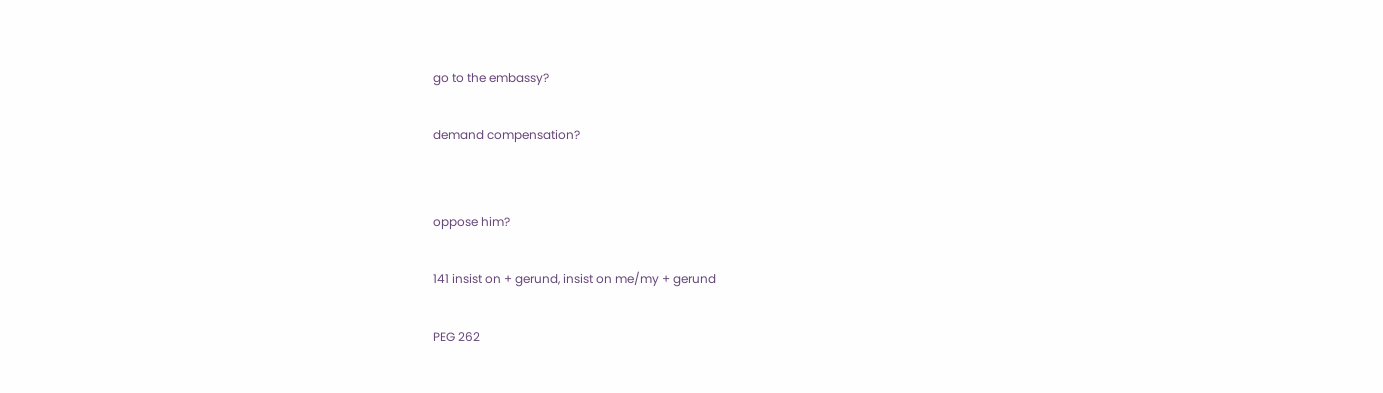go to the embassy?

demand compensation?


oppose him?

141 insist on + gerund, insist on me/my + gerund

PEG 262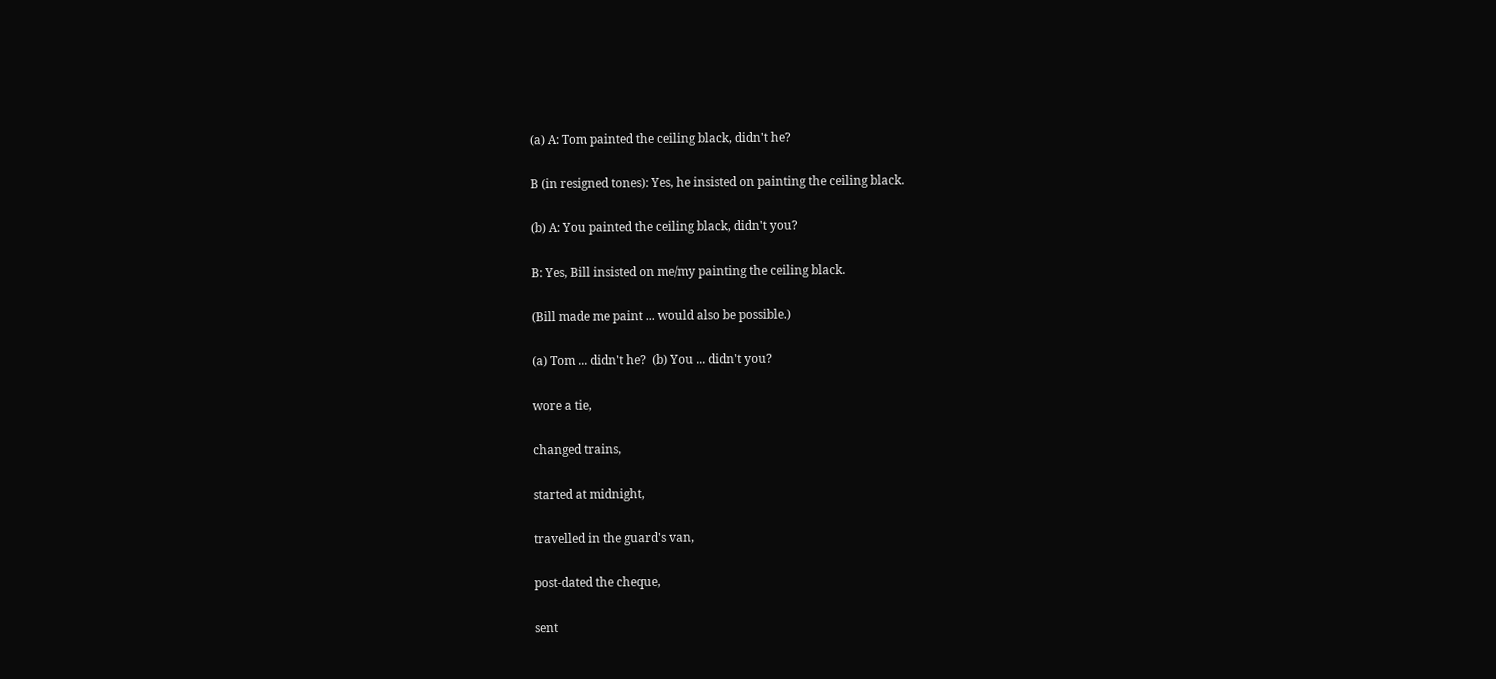(a) A: Tom painted the ceiling black, didn't he?

B (in resigned tones): Yes, he insisted on painting the ceiling black.

(b) A: You painted the ceiling black, didn't you?

B: Yes, Bill insisted on me/my painting the ceiling black.

(Bill made me paint ... would also be possible.)

(a) Tom ... didn't he?  (b) You ... didn't you?

wore a tie,

changed trains,

started at midnight,

travelled in the guard's van,

post-dated the cheque,

sent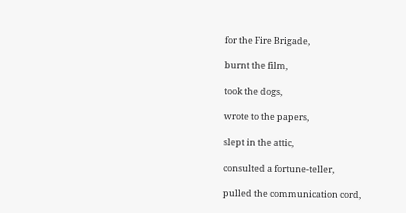for the Fire Brigade,

burnt the film,

took the dogs,

wrote to the papers,

slept in the attic,

consulted a fortune-teller,

pulled the communication cord,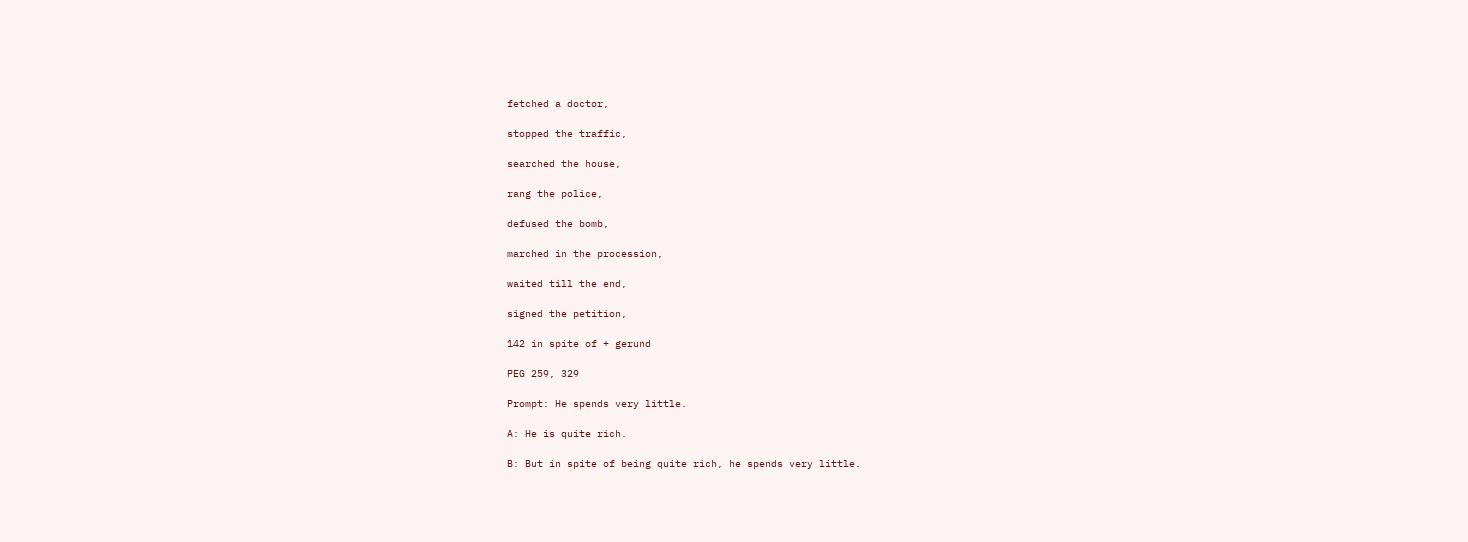fetched a doctor,

stopped the traffic,

searched the house,

rang the police,

defused the bomb,

marched in the procession,

waited till the end,

signed the petition,

142 in spite of + gerund

PEG 259, 329

Prompt: He spends very little.

A: He is quite rich.

B: But in spite of being quite rich, he spends very little.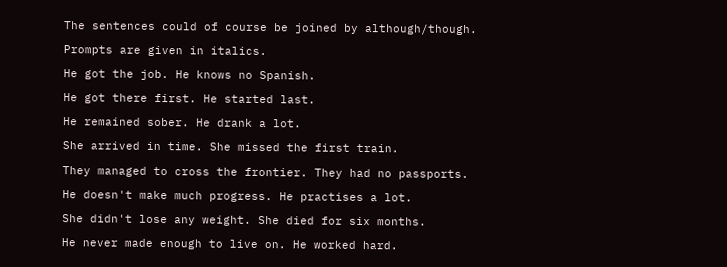The sentences could of course be joined by although/though.

Prompts are given in italics.

He got the job. He knows no Spanish.

He got there first. He started last.

He remained sober. He drank a lot.

She arrived in time. She missed the first train.

They managed to cross the frontier. They had no passports.

He doesn't make much progress. He practises a lot.

She didn't lose any weight. She died for six months.

He never made enough to live on. He worked hard.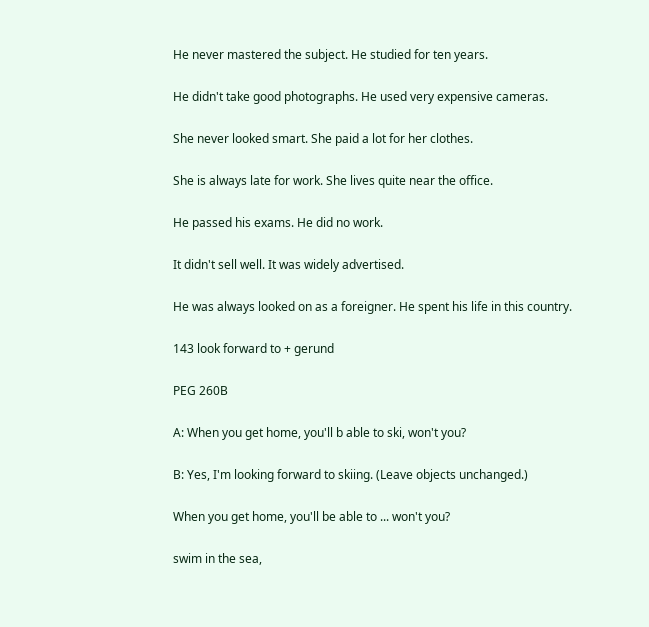He never mastered the subject. He studied for ten years.

He didn't take good photographs. He used very expensive cameras.

She never looked smart. She paid a lot for her clothes.

She is always late for work. She lives quite near the office.

He passed his exams. He did no work.

It didn't sell well. It was widely advertised.

He was always looked on as a foreigner. He spent his life in this country.

143 look forward to + gerund

PEG 260B

A: When you get home, you'll b able to ski, won't you?

B: Yes, I'm looking forward to skiing. (Leave objects unchanged.)

When you get home, you'll be able to ... won't you?

swim in the sea,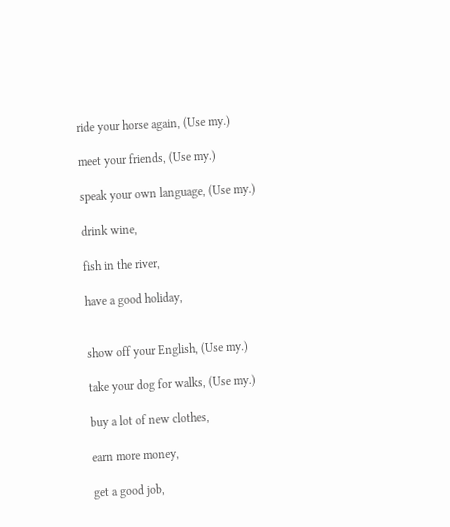ride your horse again, (Use my.)

meet your friends, (Use my.)

speak your own language, (Use my.)

drink wine,

fish in the river,

have a good holiday,


show off your English, (Use my.)

take your dog for walks, (Use my.)

buy a lot of new clothes,

earn more money,

get a good job,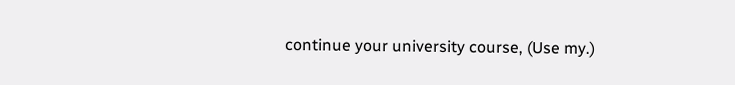continue your university course, (Use my.)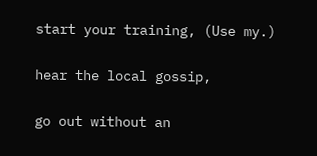start your training, (Use my.)

hear the local gossip,

go out without an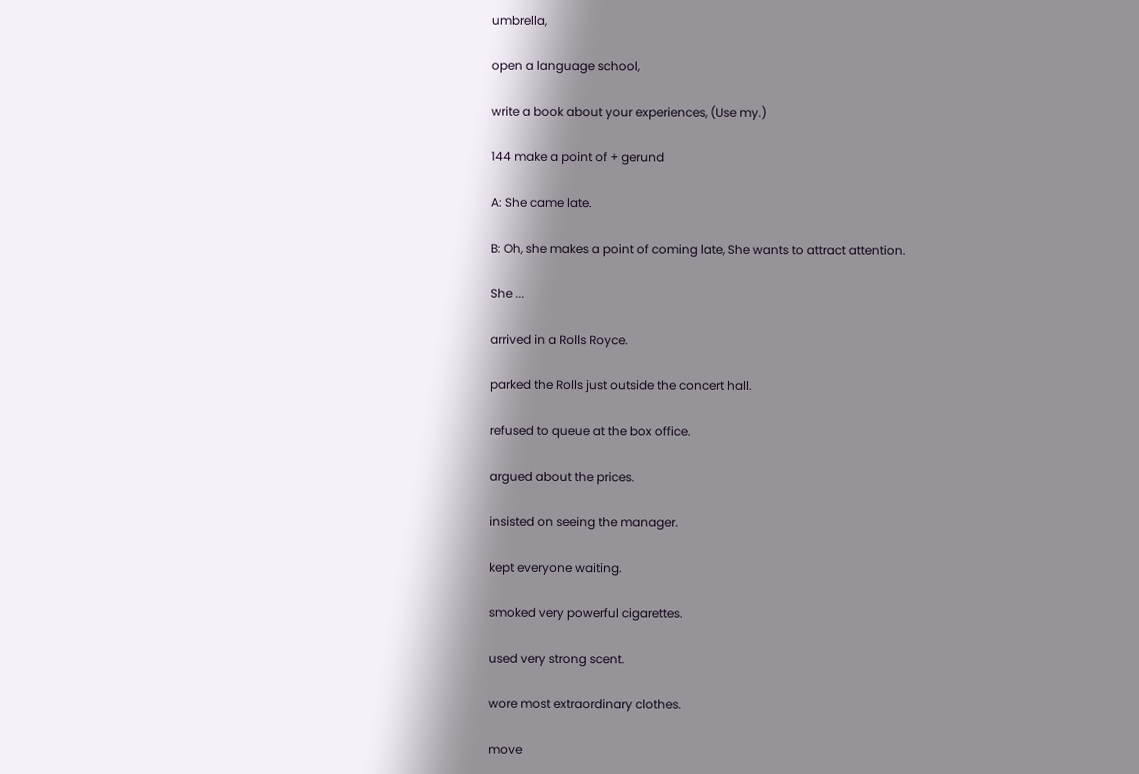umbrella,

open a language school,

write a book about your experiences, (Use my.)

144 make a point of + gerund

A: She came late.

B: Oh, she makes a point of coming late, She wants to attract attention.

She ...

arrived in a Rolls Royce.

parked the Rolls just outside the concert hall.

refused to queue at the box office.

argued about the prices.

insisted on seeing the manager.

kept everyone waiting.

smoked very powerful cigarettes.

used very strong scent.

wore most extraordinary clothes.

move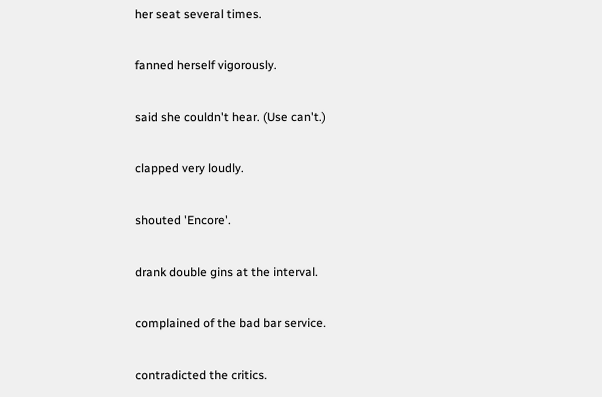her seat several times.

fanned herself vigorously.

said she couldn't hear. (Use can't.)

clapped very loudly.

shouted 'Encore'.

drank double gins at the interval.

complained of the bad bar service.

contradicted the critics.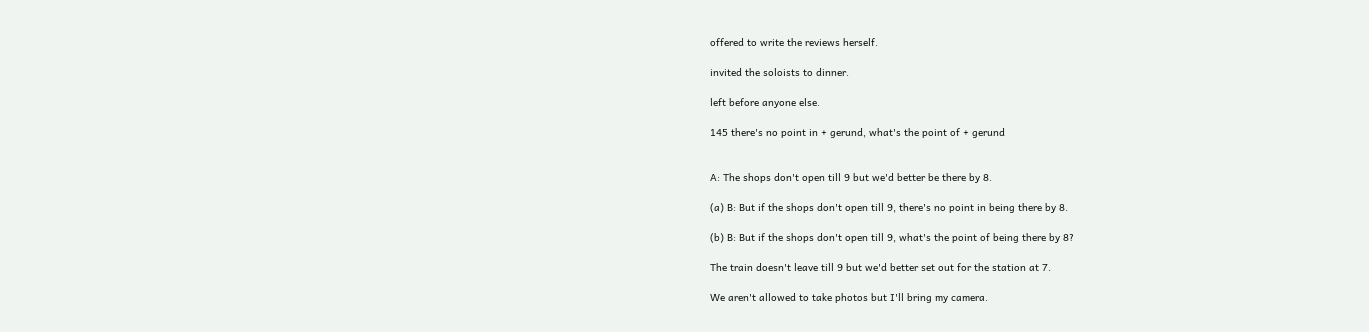offered to write the reviews herself.

invited the soloists to dinner.

left before anyone else.

145 there's no point in + gerund, what's the point of + gerund


A: The shops don't open till 9 but we'd better be there by 8.

(a) B: But if the shops don't open till 9, there's no point in being there by 8.

(b) B: But if the shops don't open till 9, what's the point of being there by 8?

The train doesn't leave till 9 but we'd better set out for the station at 7.

We aren't allowed to take photos but I'll bring my camera.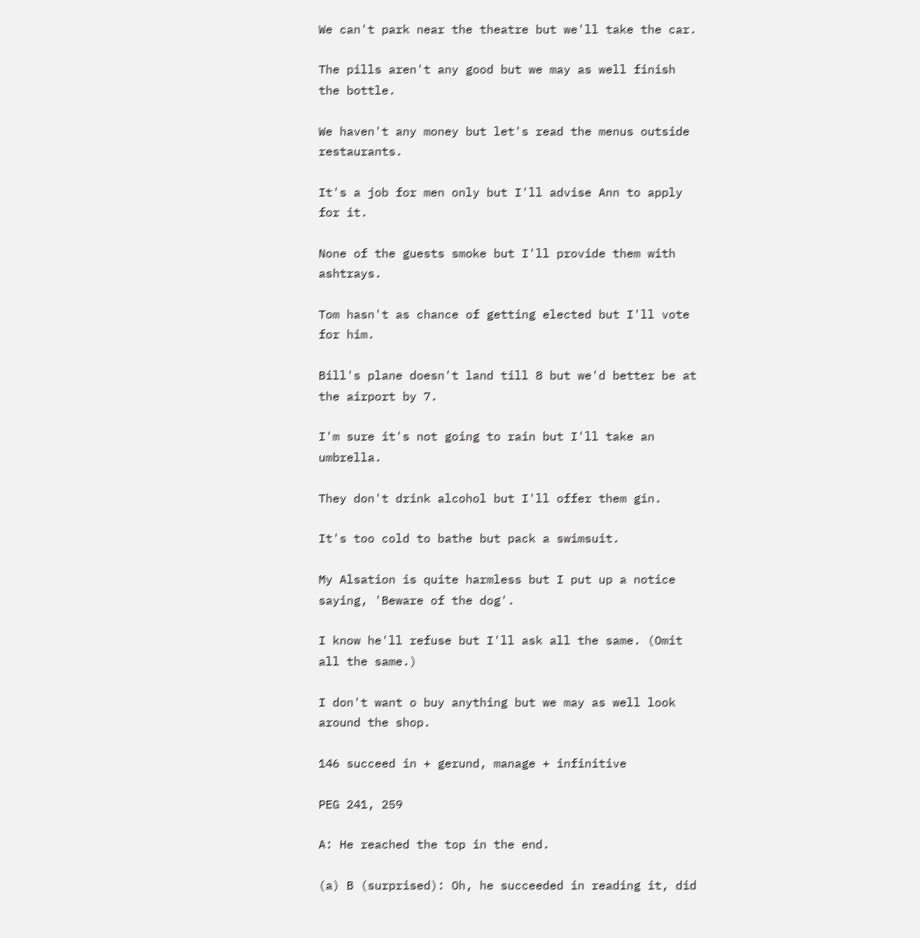We can't park near the theatre but we'll take the car.

The pills aren't any good but we may as well finish the bottle.

We haven't any money but let's read the menus outside restaurants.

It's a job for men only but I'll advise Ann to apply for it.

None of the guests smoke but I'll provide them with ashtrays.

Tom hasn't as chance of getting elected but I'll vote for him.

Bill's plane doesn't land till 8 but we'd better be at the airport by 7.

I'm sure it's not going to rain but I'll take an umbrella.

They don't drink alcohol but I'll offer them gin.

It's too cold to bathe but pack a swimsuit.

My Alsation is quite harmless but I put up a notice saying, 'Beware of the dog'.

I know he'll refuse but I'll ask all the same. (Omit all the same.)

I don't want o buy anything but we may as well look around the shop.

146 succeed in + gerund, manage + infinitive

PEG 241, 259

A: He reached the top in the end.

(a) B (surprised): Oh, he succeeded in reading it, did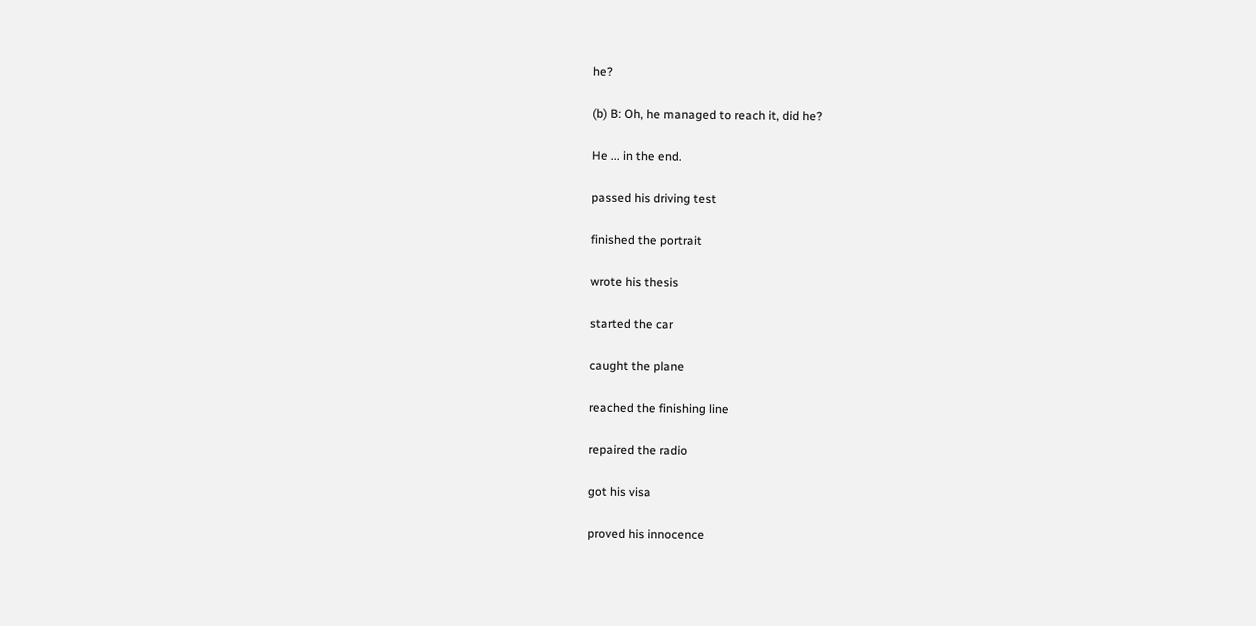he?

(b) B: Oh, he managed to reach it, did he?

He ... in the end.

passed his driving test

finished the portrait

wrote his thesis

started the car

caught the plane

reached the finishing line

repaired the radio

got his visa

proved his innocence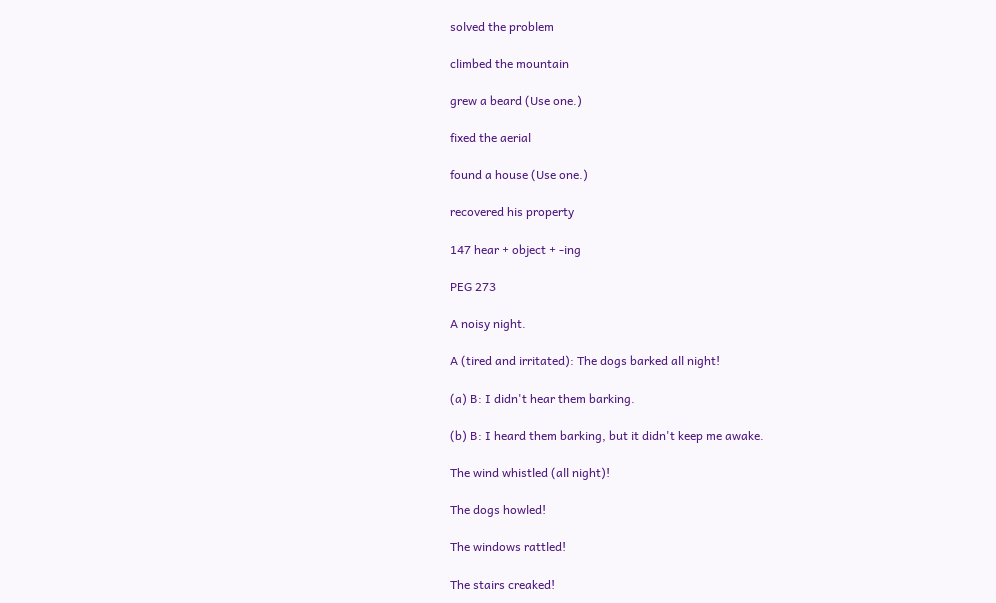solved the problem

climbed the mountain

grew a beard (Use one.)

fixed the aerial

found a house (Use one.)

recovered his property

147 hear + object + -ing

PEG 273

A noisy night.

A (tired and irritated): The dogs barked all night!

(a) B: I didn't hear them barking.

(b) B: I heard them barking, but it didn't keep me awake.

The wind whistled (all night)!

The dogs howled!

The windows rattled!

The stairs creaked!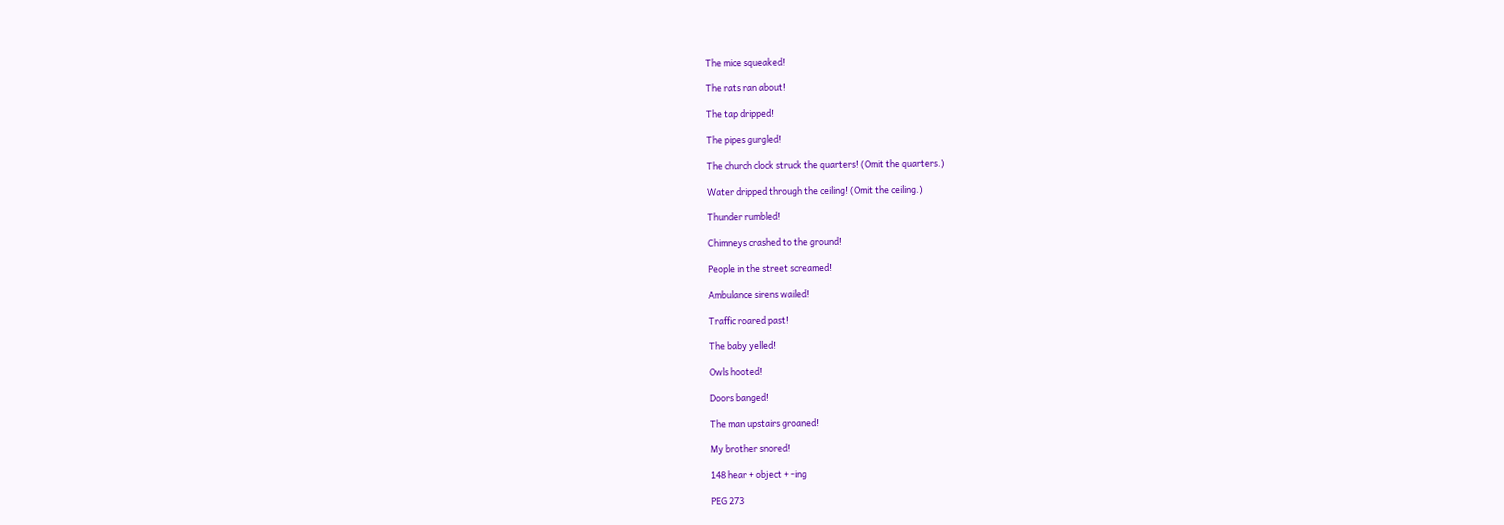The mice squeaked!

The rats ran about!

The tap dripped!

The pipes gurgled!

The church clock struck the quarters! (Omit the quarters.)

Water dripped through the ceiling! (Omit the ceiling.)

Thunder rumbled!

Chimneys crashed to the ground!

People in the street screamed!

Ambulance sirens wailed!

Traffic roared past!

The baby yelled!

Owls hooted!

Doors banged!

The man upstairs groaned!

My brother snored!

148 hear + object + -ing

PEG 273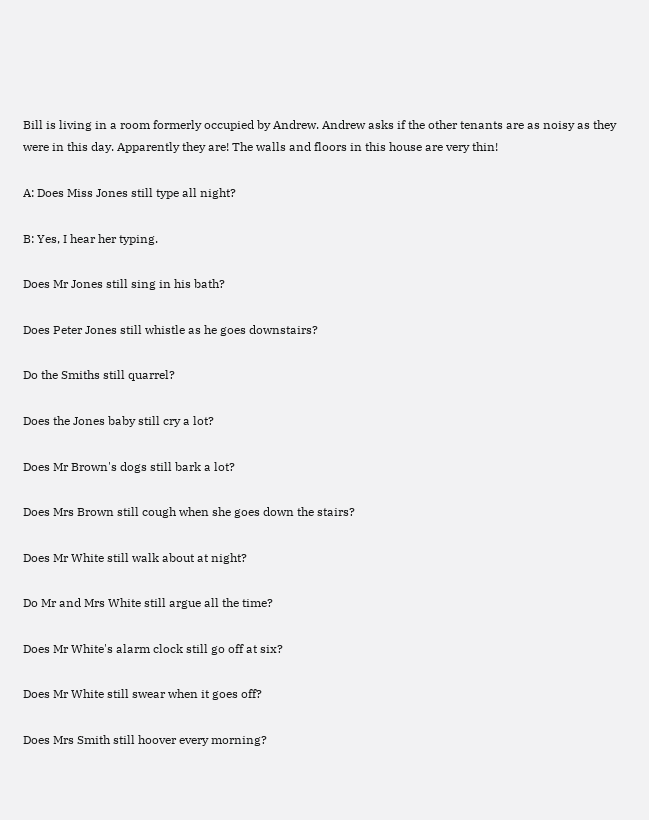Bill is living in a room formerly occupied by Andrew. Andrew asks if the other tenants are as noisy as they were in this day. Apparently they are! The walls and floors in this house are very thin!

A: Does Miss Jones still type all night?

B: Yes, I hear her typing.

Does Mr Jones still sing in his bath?

Does Peter Jones still whistle as he goes downstairs?

Do the Smiths still quarrel?

Does the Jones baby still cry a lot?

Does Mr Brown's dogs still bark a lot?

Does Mrs Brown still cough when she goes down the stairs?

Does Mr White still walk about at night?

Do Mr and Mrs White still argue all the time?

Does Mr White's alarm clock still go off at six?

Does Mr White still swear when it goes off?

Does Mrs Smith still hoover every morning?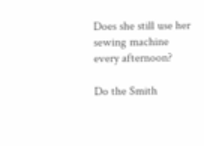Does she still use her sewing machine every afternoon?

Do the Smith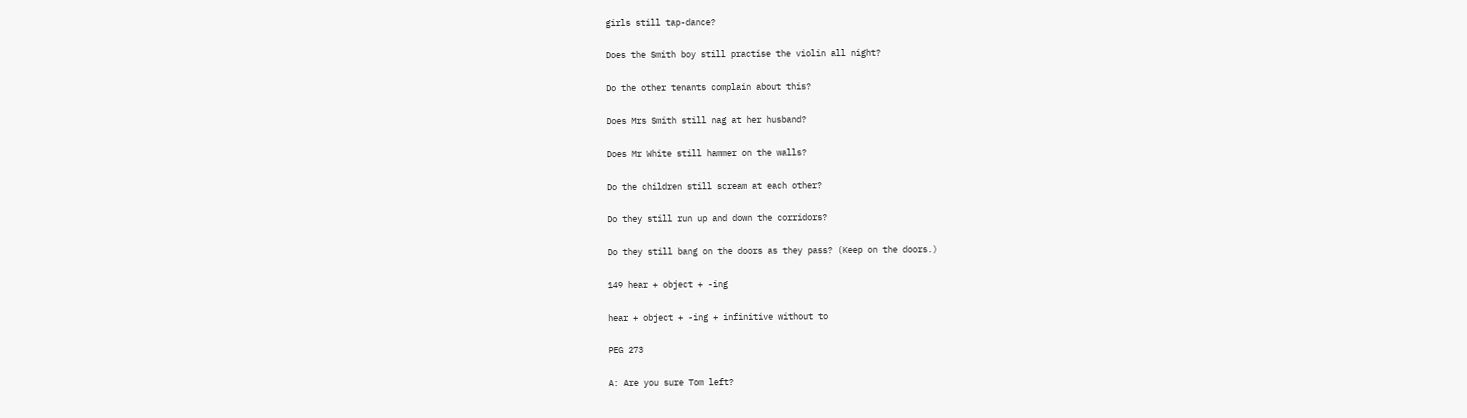girls still tap-dance?

Does the Smith boy still practise the violin all night?

Do the other tenants complain about this?

Does Mrs Smith still nag at her husband?

Does Mr White still hammer on the walls?

Do the children still scream at each other?

Do they still run up and down the corridors?

Do they still bang on the doors as they pass? (Keep on the doors.)

149 hear + object + -ing

hear + object + -ing + infinitive without to

PEG 273

A: Are you sure Tom left?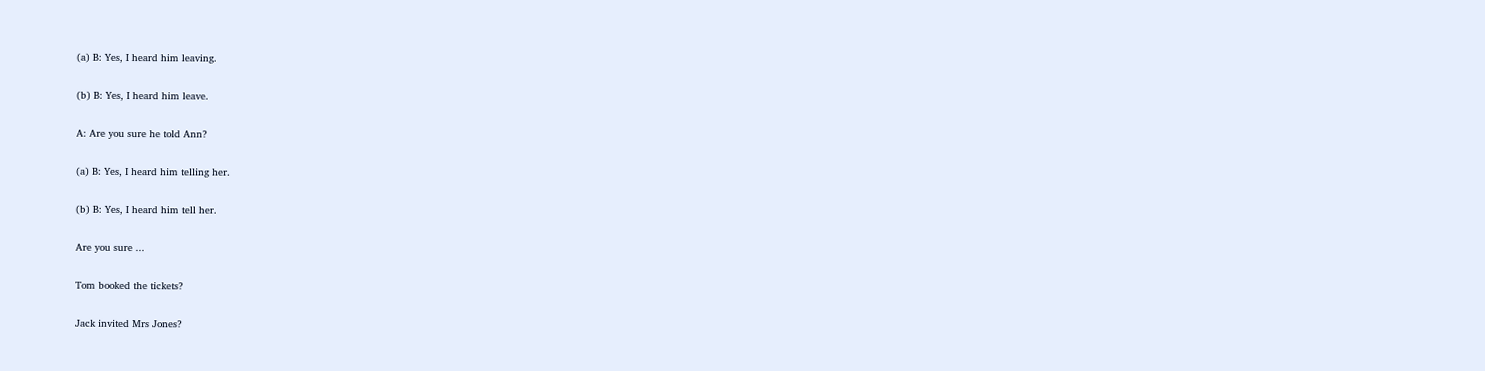(a) B: Yes, I heard him leaving.

(b) B: Yes, I heard him leave.

A: Are you sure he told Ann?

(a) B: Yes, I heard him telling her.

(b) B: Yes, I heard him tell her.

Are you sure ...

Tom booked the tickets?

Jack invited Mrs Jones?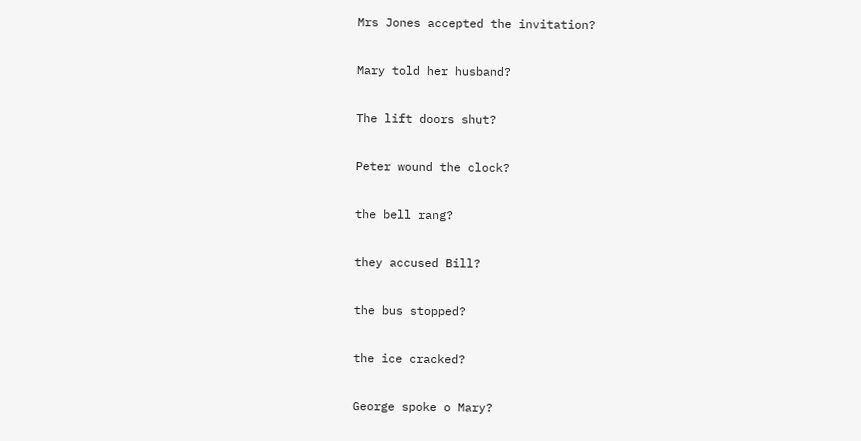Mrs Jones accepted the invitation?

Mary told her husband?

The lift doors shut?

Peter wound the clock?

the bell rang?

they accused Bill?

the bus stopped?

the ice cracked?

George spoke o Mary?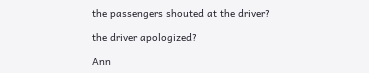the passengers shouted at the driver?

the driver apologized?

Ann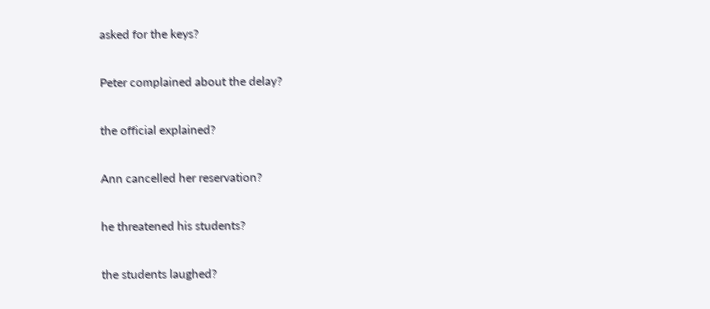asked for the keys?

Peter complained about the delay?

the official explained?

Ann cancelled her reservation?

he threatened his students?

the students laughed?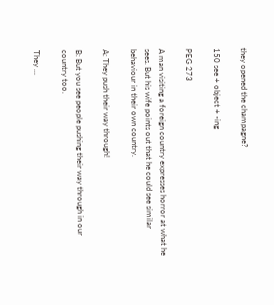they opened the champagne?

150 see + object + -ing

PEG 273

A man visiting a foreign country expresses horror at what he sees. But his wife points out that he could see similar behaviour in their own country.

A: They push their way through!

B: But you see people pushing their way through in our country too.

They ...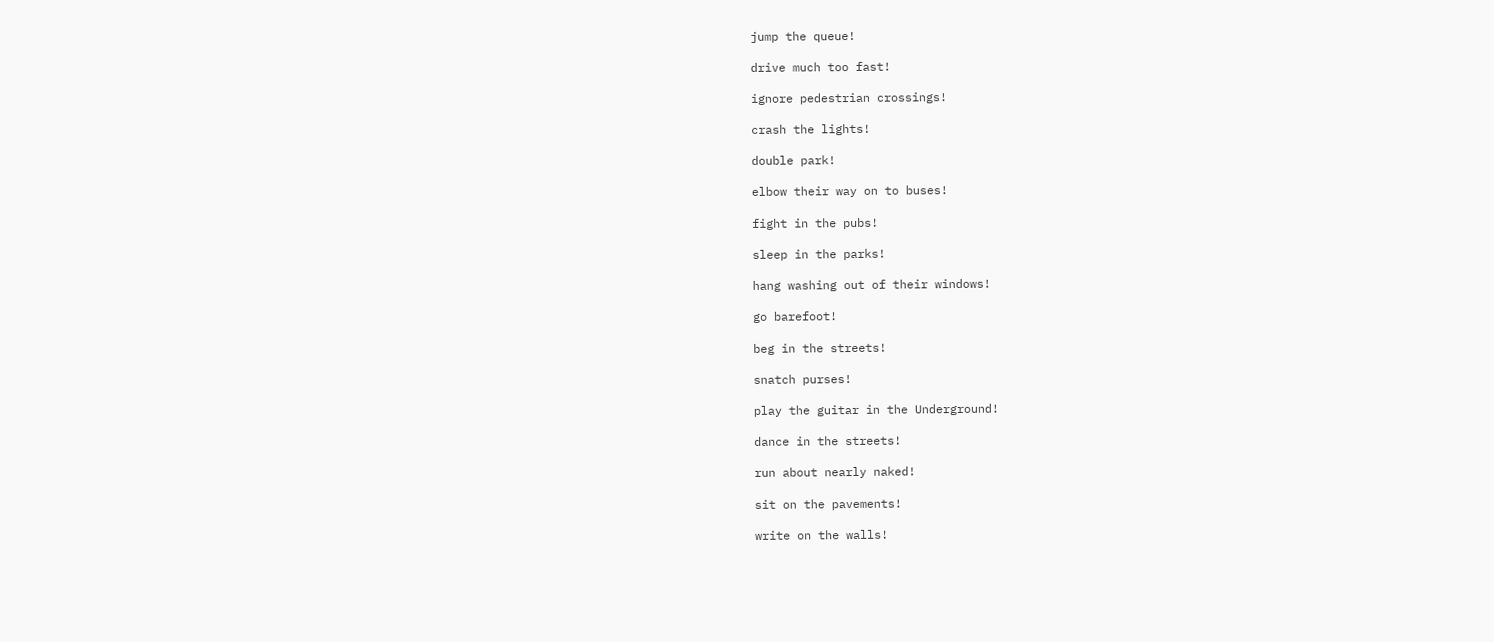jump the queue!

drive much too fast!

ignore pedestrian crossings!

crash the lights!

double park!

elbow their way on to buses!

fight in the pubs!

sleep in the parks!

hang washing out of their windows!

go barefoot!

beg in the streets!

snatch purses!

play the guitar in the Underground!

dance in the streets!

run about nearly naked!

sit on the pavements!

write on the walls!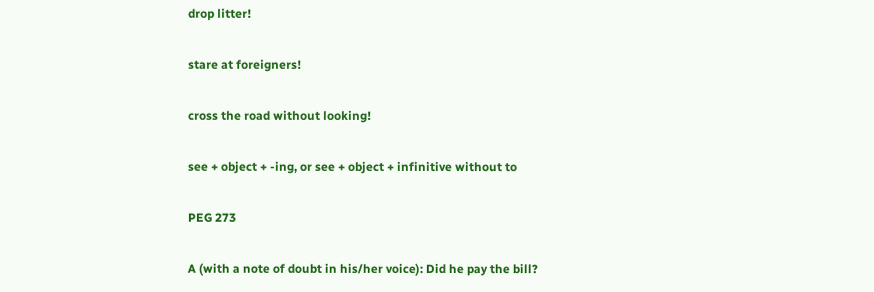drop litter!

stare at foreigners!

cross the road without looking!

see + object + -ing, or see + object + infinitive without to

PEG 273

A (with a note of doubt in his/her voice): Did he pay the bill?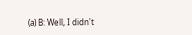(a) B: Well, I didn't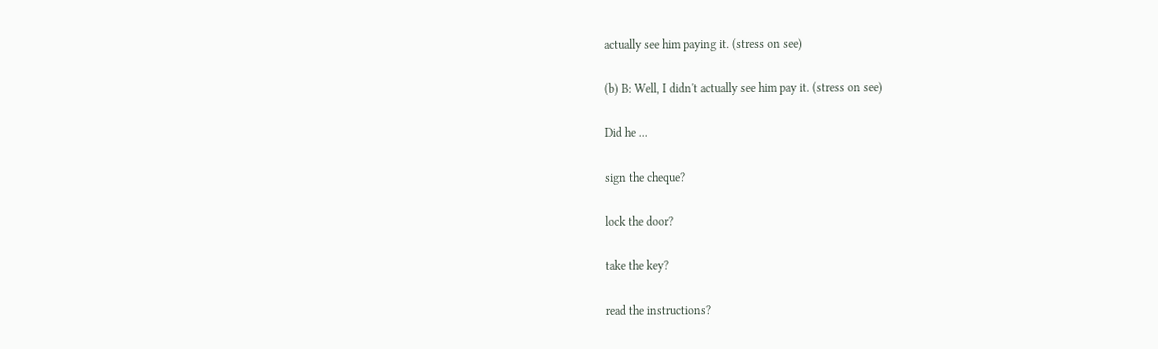actually see him paying it. (stress on see)

(b) B: Well, I didn't actually see him pay it. (stress on see)

Did he ...

sign the cheque?

lock the door?

take the key?

read the instructions?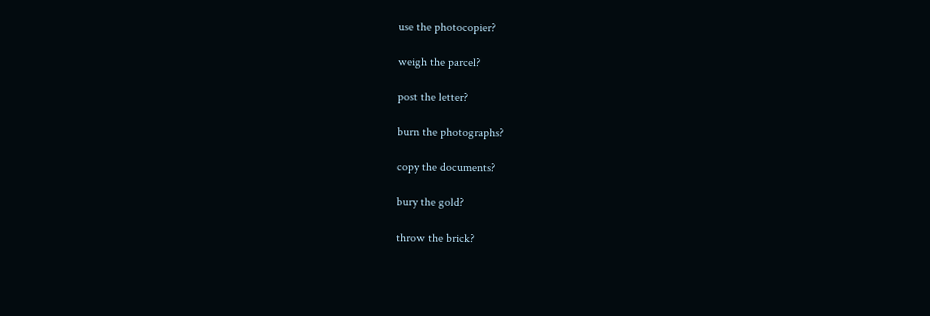use the photocopier?

weigh the parcel?

post the letter?

burn the photographs?

copy the documents?

bury the gold?

throw the brick?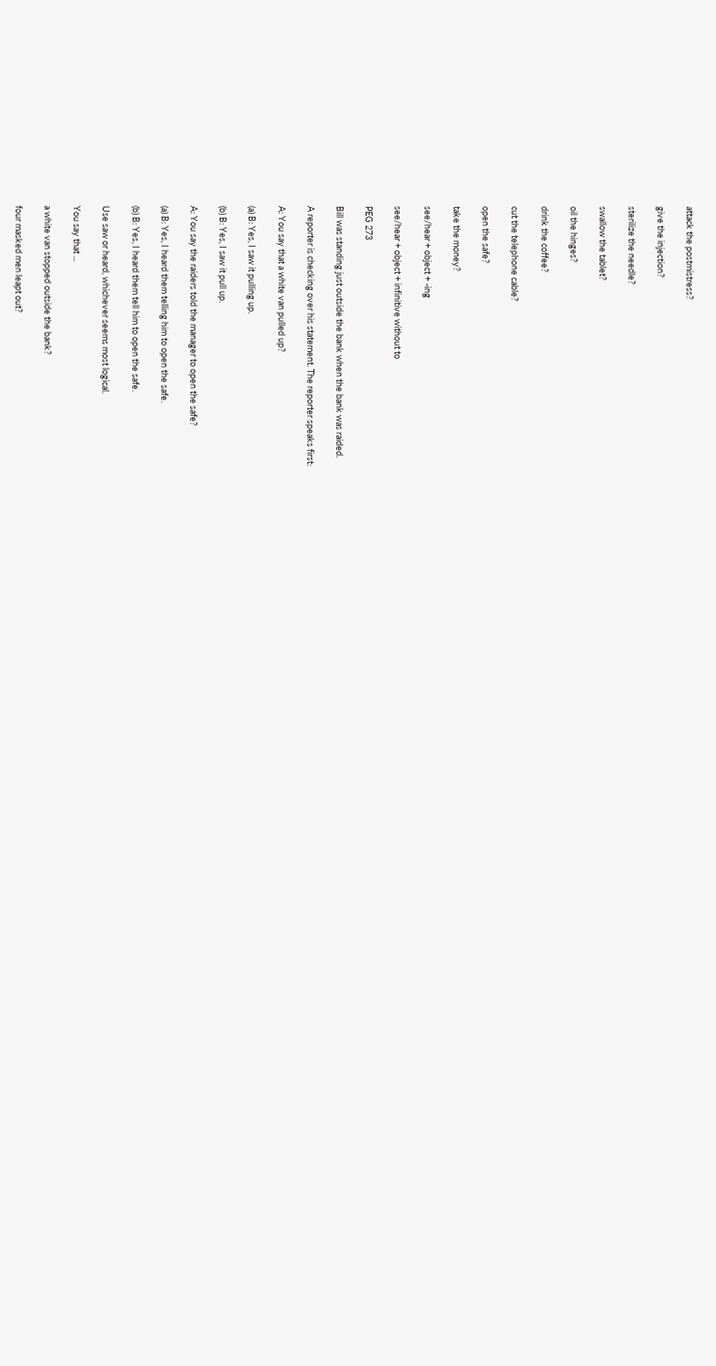attack the postmistress?

give the injection?

sterilize the needle?

swallow the tablet?

oil the hinges?

drink the coffee?

cut the telephone cable?

open the safe?

take the money?

see/hear + object + -ing

see/hear + object + infinitive without to

PEG 273

Bill was standing just outside the bank when the bank was raided.

A reporter is checking over his statement. The reporter speaks first:

A: You say that a white van pulled up?

(a) B: Yes, I saw it pulling up.

(b) B: Yes, I saw it pull up.

A: You say the raiders told the manager to open the safe?

(a) B: Yes, I heard them telling him to open the safe.

(b) B: Yes, I heard them tell him to open the safe.

Use saw or heard, whichever seems most logical.

You say that ...

a white van stopped outside the bank?

four masked men leapt out?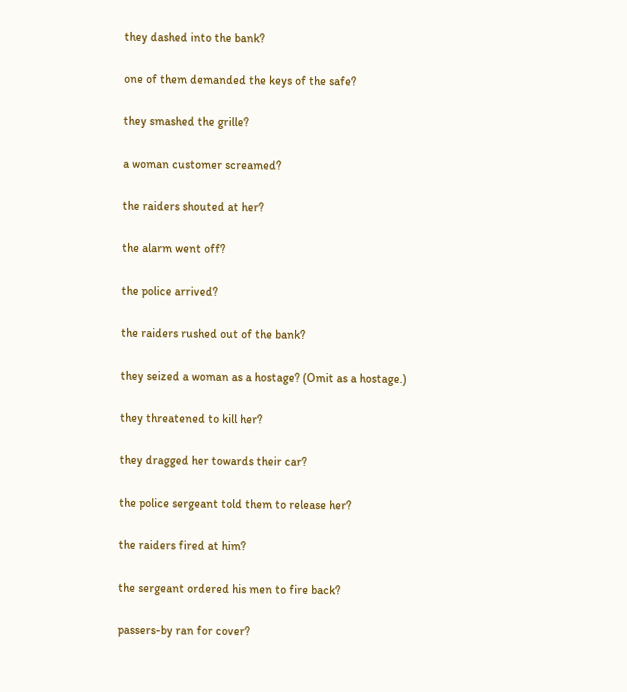they dashed into the bank?

one of them demanded the keys of the safe?

they smashed the grille?

a woman customer screamed?

the raiders shouted at her?

the alarm went off?

the police arrived?

the raiders rushed out of the bank?

they seized a woman as a hostage? (Omit as a hostage.)

they threatened to kill her?

they dragged her towards their car?

the police sergeant told them to release her?

the raiders fired at him?

the sergeant ordered his men to fire back?

passers-by ran for cover?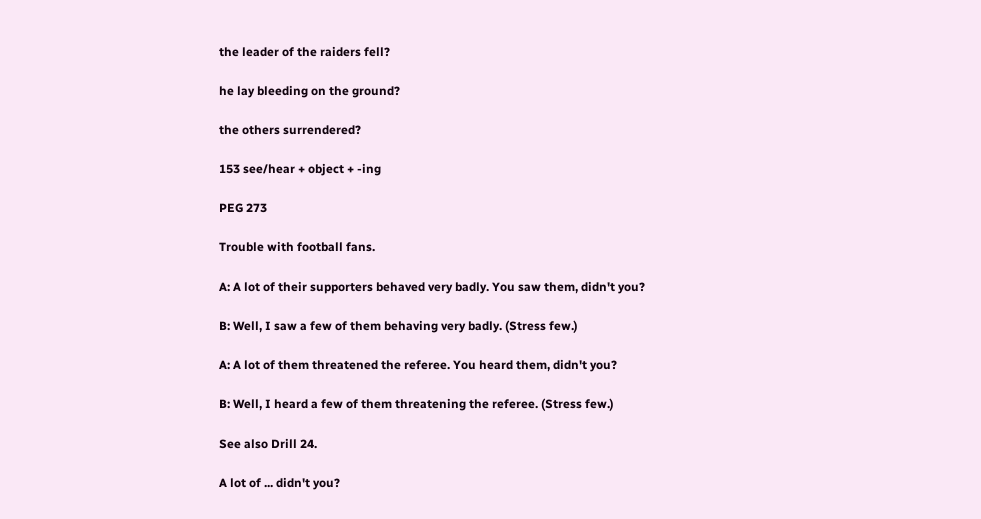the leader of the raiders fell?

he lay bleeding on the ground?

the others surrendered?

153 see/hear + object + -ing

PEG 273

Trouble with football fans.

A: A lot of their supporters behaved very badly. You saw them, didn't you?

B: Well, I saw a few of them behaving very badly. (Stress few.)

A: A lot of them threatened the referee. You heard them, didn't you?

B: Well, I heard a few of them threatening the referee. (Stress few.)

See also Drill 24.

A lot of ... didn't you?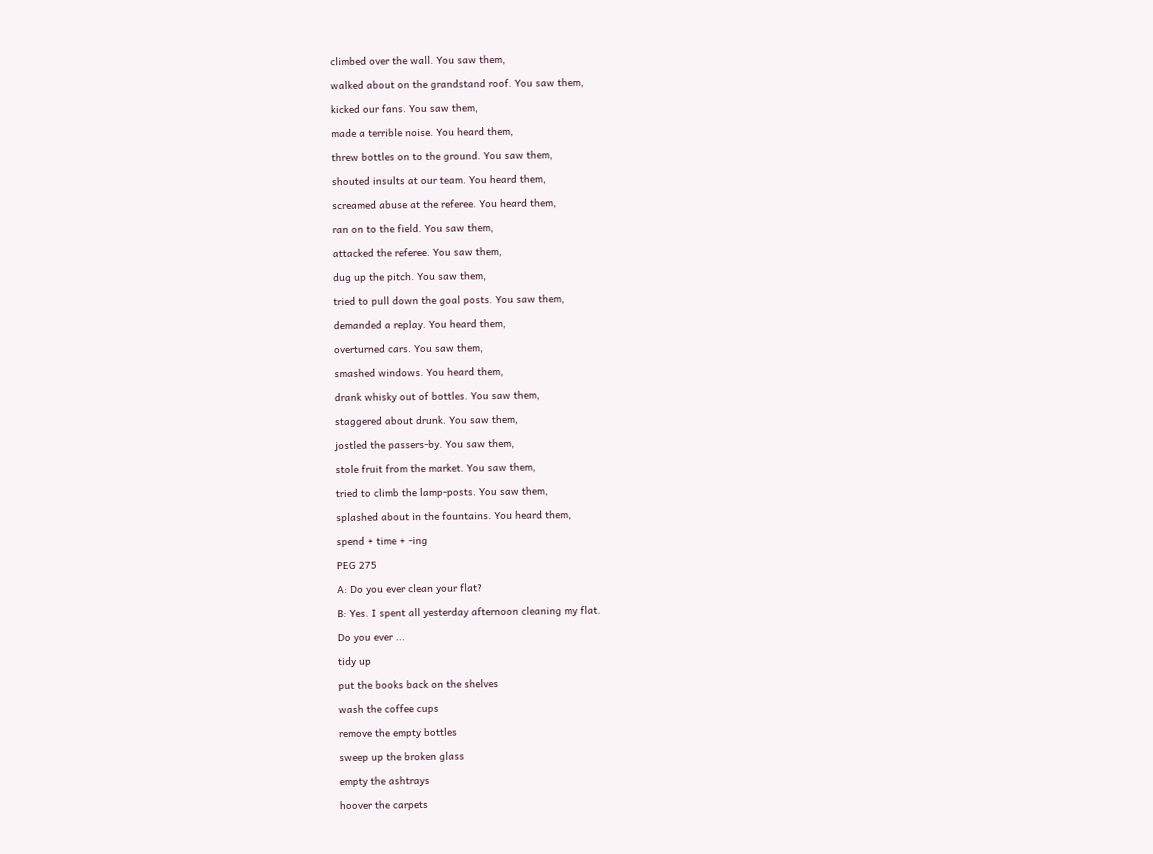climbed over the wall. You saw them,

walked about on the grandstand roof. You saw them,

kicked our fans. You saw them,

made a terrible noise. You heard them,

threw bottles on to the ground. You saw them,

shouted insults at our team. You heard them,

screamed abuse at the referee. You heard them,

ran on to the field. You saw them,

attacked the referee. You saw them,

dug up the pitch. You saw them,

tried to pull down the goal posts. You saw them,

demanded a replay. You heard them,

overturned cars. You saw them,

smashed windows. You heard them,

drank whisky out of bottles. You saw them,

staggered about drunk. You saw them,

jostled the passers-by. You saw them,

stole fruit from the market. You saw them,

tried to climb the lamp-posts. You saw them,

splashed about in the fountains. You heard them,

spend + time + -ing

PEG 275

A: Do you ever clean your flat?

B: Yes. I spent all yesterday afternoon cleaning my flat.

Do you ever ...

tidy up

put the books back on the shelves

wash the coffee cups

remove the empty bottles

sweep up the broken glass

empty the ashtrays

hoover the carpets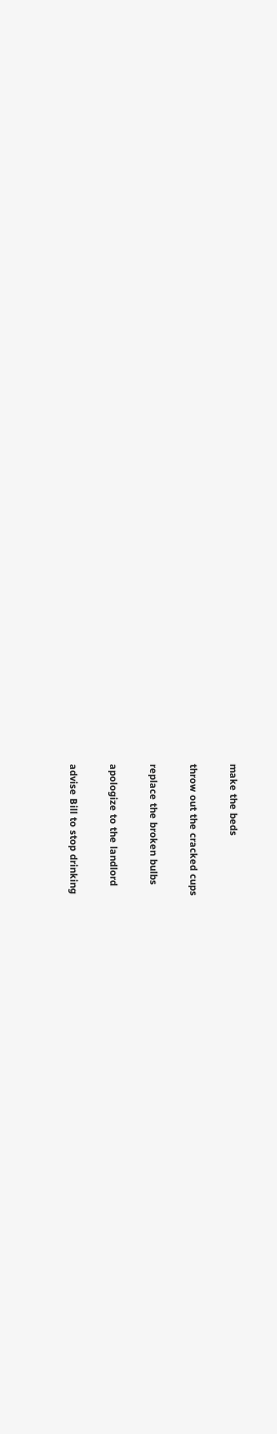make the beds

throw out the cracked cups

replace the broken bulbs

apologize to the landlord

advise Bill to stop drinking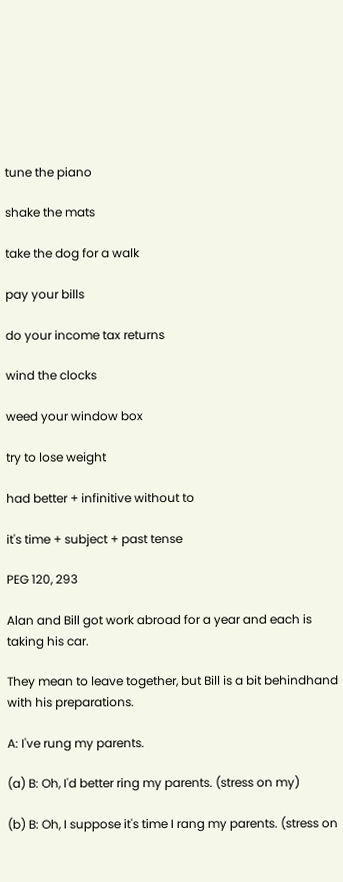tune the piano

shake the mats

take the dog for a walk

pay your bills

do your income tax returns

wind the clocks

weed your window box

try to lose weight

had better + infinitive without to

it's time + subject + past tense

PEG 120, 293

Alan and Bill got work abroad for a year and each is taking his car.

They mean to leave together, but Bill is a bit behindhand with his preparations.

A: I've rung my parents.

(a) B: Oh, I'd better ring my parents. (stress on my)

(b) B: Oh, I suppose it's time I rang my parents. (stress on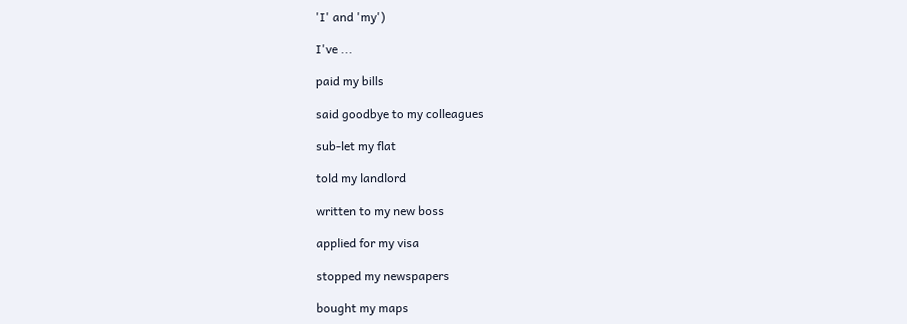'I' and 'my')

I've ...

paid my bills

said goodbye to my colleagues

sub-let my flat

told my landlord

written to my new boss

applied for my visa

stopped my newspapers

bought my maps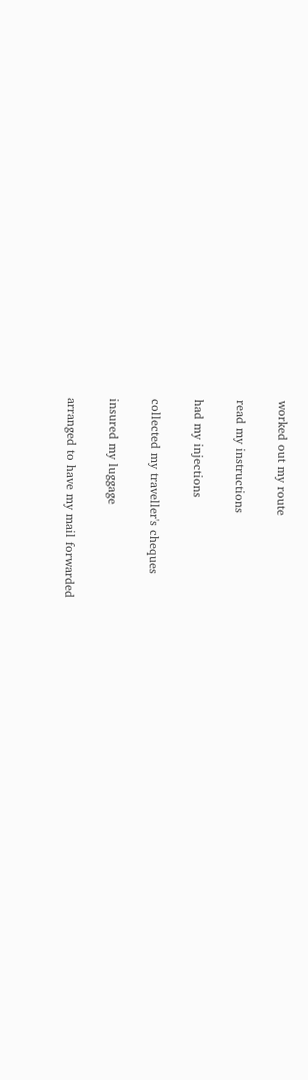worked out my route

read my instructions

had my injections

collected my traveller's cheques

insured my luggage

arranged to have my mail forwarded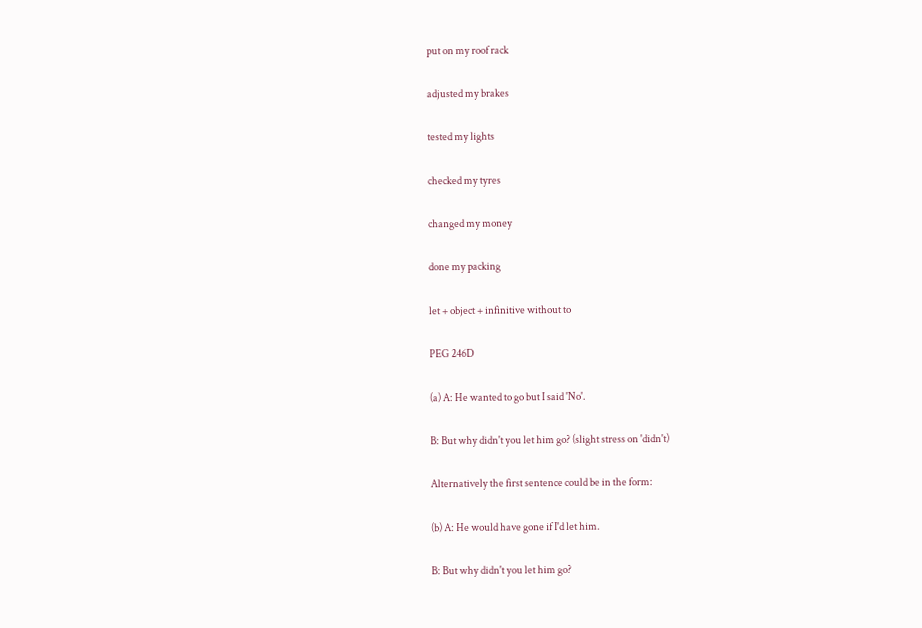put on my roof rack

adjusted my brakes

tested my lights

checked my tyres

changed my money

done my packing

let + object + infinitive without to

PEG 246D

(a) A: He wanted to go but I said 'No'.

B: But why didn't you let him go? (slight stress on 'didn't)

Alternatively the first sentence could be in the form:

(b) A: He would have gone if I'd let him.

B: But why didn't you let him go?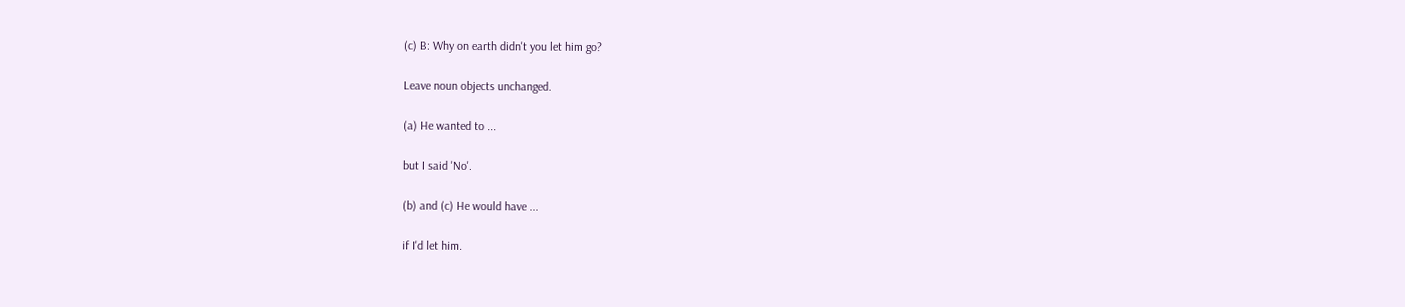(c) B: Why on earth didn't you let him go?

Leave noun objects unchanged.

(a) He wanted to ...

but I said 'No'.

(b) and (c) He would have ...

if I'd let him.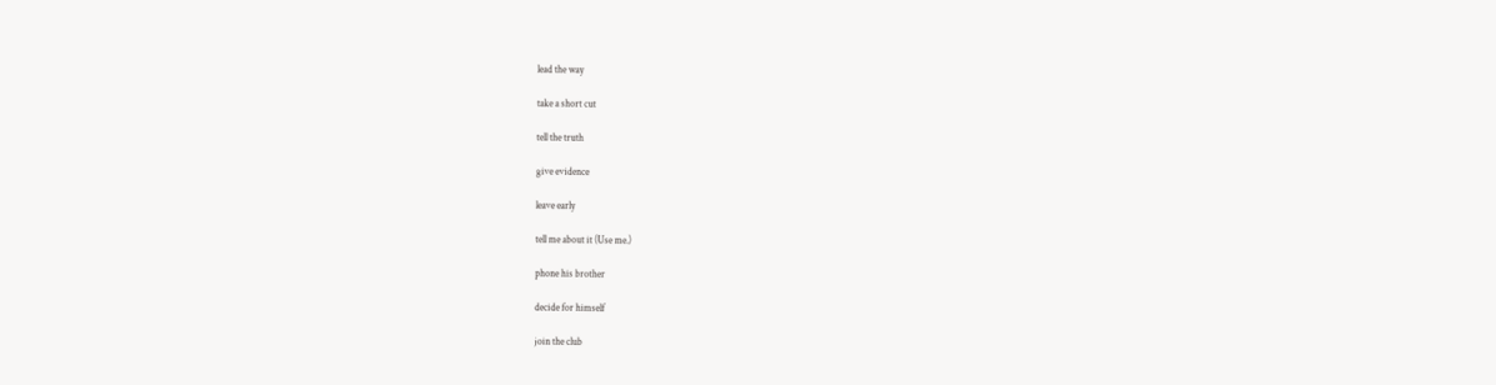lead the way

take a short cut

tell the truth

give evidence

leave early

tell me about it (Use me.)

phone his brother

decide for himself

join the club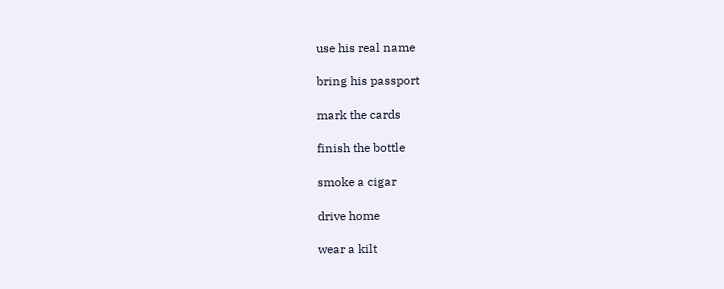use his real name

bring his passport

mark the cards

finish the bottle

smoke a cigar

drive home

wear a kilt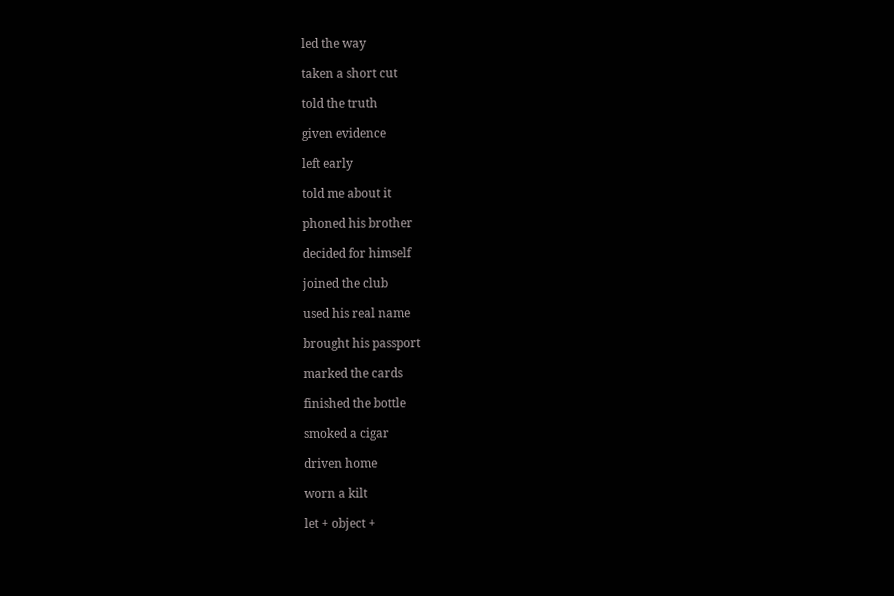led the way

taken a short cut

told the truth

given evidence

left early

told me about it

phoned his brother

decided for himself

joined the club

used his real name

brought his passport

marked the cards

finished the bottle

smoked a cigar

driven home

worn a kilt

let + object +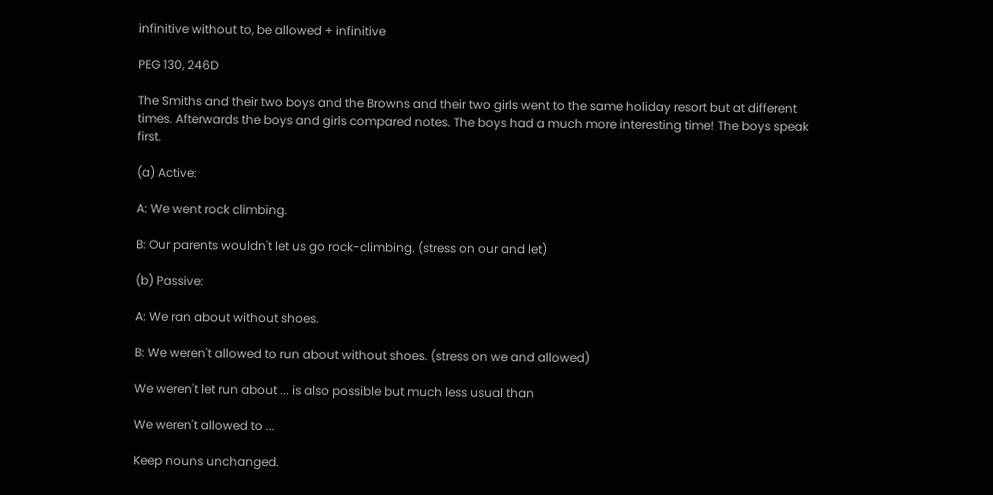infinitive without to, be allowed + infinitive

PEG 130, 246D

The Smiths and their two boys and the Browns and their two girls went to the same holiday resort but at different times. Afterwards the boys and girls compared notes. The boys had a much more interesting time! The boys speak first.

(a) Active:

A: We went rock climbing.

B: Our parents wouldn't let us go rock-climbing. (stress on our and let)

(b) Passive:

A: We ran about without shoes.

B: We weren't allowed to run about without shoes. (stress on we and allowed)

We weren't let run about ... is also possible but much less usual than

We weren't allowed to ...

Keep nouns unchanged.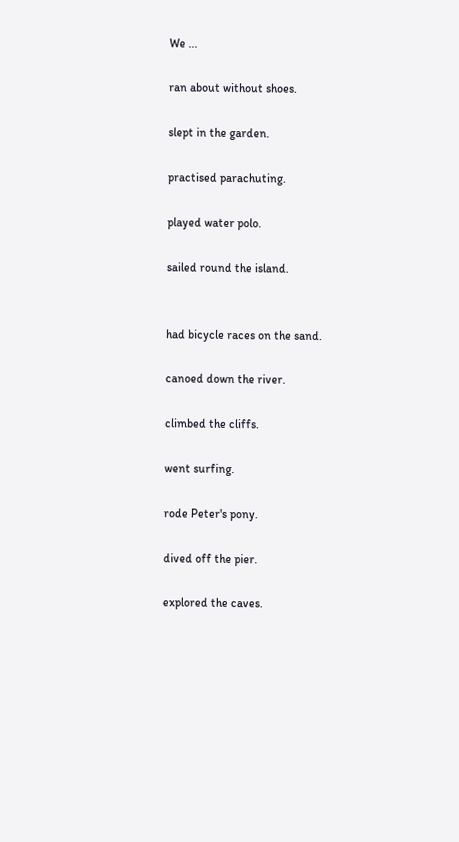We ...

ran about without shoes.

slept in the garden.

practised parachuting.

played water polo.

sailed round the island.


had bicycle races on the sand.

canoed down the river.

climbed the cliffs.

went surfing.

rode Peter's pony.

dived off the pier.

explored the caves.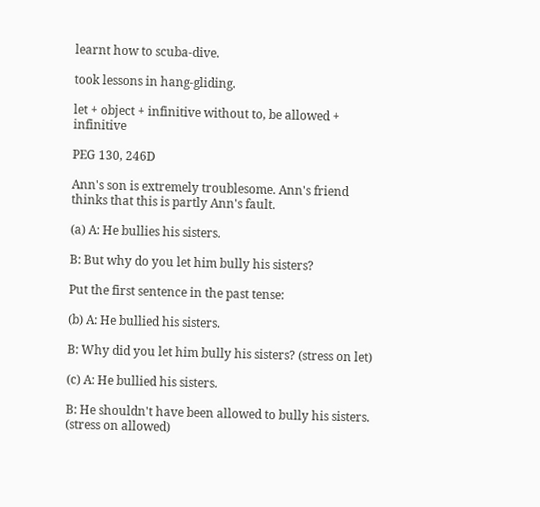learnt how to scuba-dive.

took lessons in hang-gliding.

let + object + infinitive without to, be allowed + infinitive

PEG 130, 246D

Ann's son is extremely troublesome. Ann's friend thinks that this is partly Ann's fault.

(a) A: He bullies his sisters.

B: But why do you let him bully his sisters?

Put the first sentence in the past tense:

(b) A: He bullied his sisters.

B: Why did you let him bully his sisters? (stress on let)

(c) A: He bullied his sisters.

B: He shouldn't have been allowed to bully his sisters. (stress on allowed)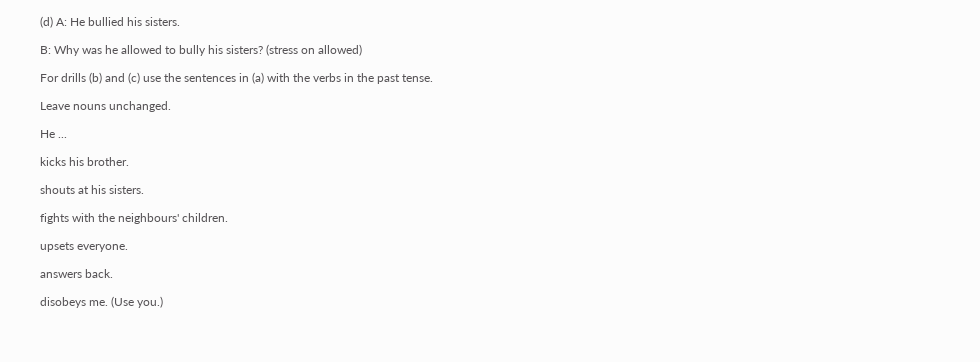(d) A: He bullied his sisters.

B: Why was he allowed to bully his sisters? (stress on allowed)

For drills (b) and (c) use the sentences in (a) with the verbs in the past tense.

Leave nouns unchanged.

He ...

kicks his brother.

shouts at his sisters.

fights with the neighbours' children.

upsets everyone.

answers back.

disobeys me. (Use you.)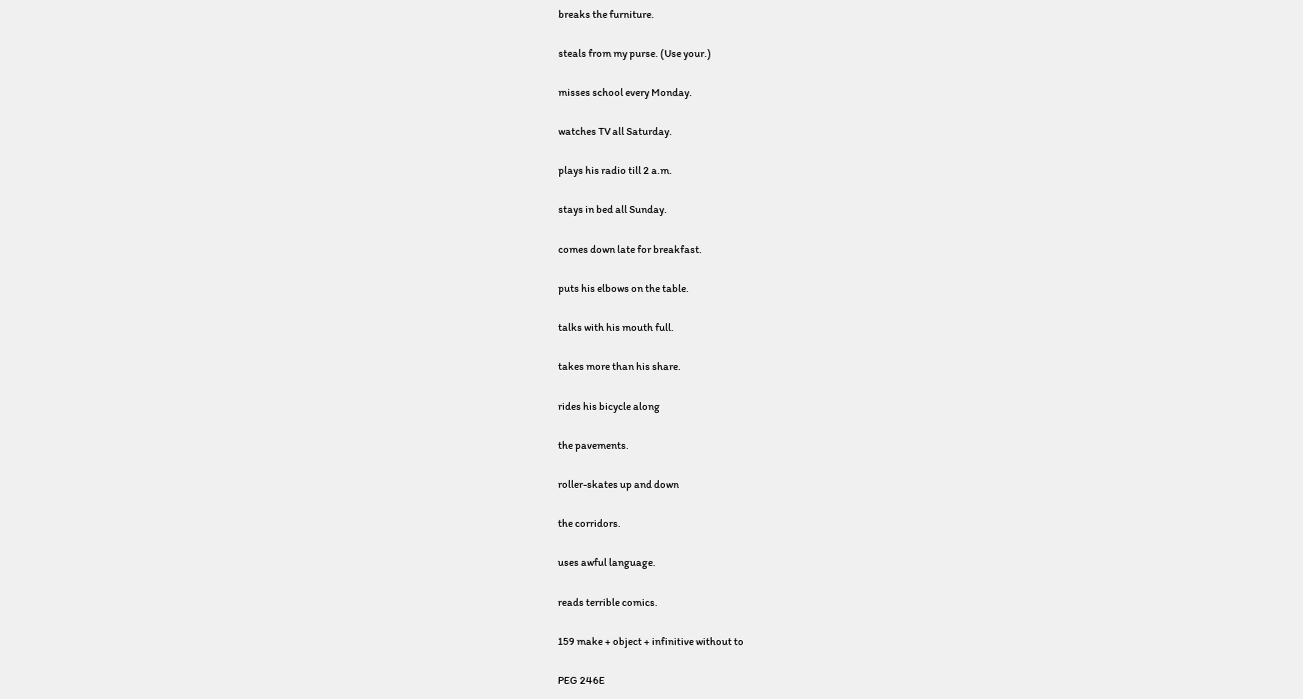breaks the furniture.

steals from my purse. (Use your.)

misses school every Monday.

watches TV all Saturday.

plays his radio till 2 a.m.

stays in bed all Sunday.

comes down late for breakfast.

puts his elbows on the table.

talks with his mouth full.

takes more than his share.

rides his bicycle along

the pavements.

roller-skates up and down

the corridors.

uses awful language.

reads terrible comics.

159 make + object + infinitive without to

PEG 246E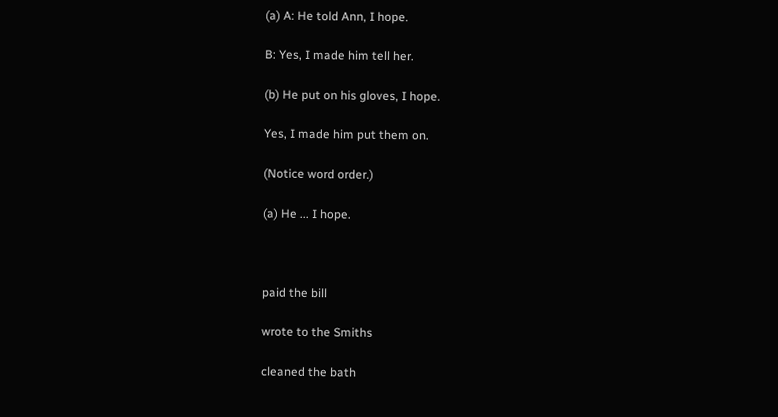(a) A: He told Ann, I hope.

B: Yes, I made him tell her.

(b) He put on his gloves, I hope.

Yes, I made him put them on.

(Notice word order.)

(a) He ... I hope.



paid the bill

wrote to the Smiths

cleaned the bath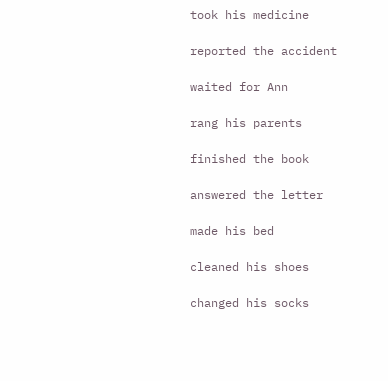took his medicine

reported the accident

waited for Ann

rang his parents

finished the book

answered the letter

made his bed

cleaned his shoes

changed his socks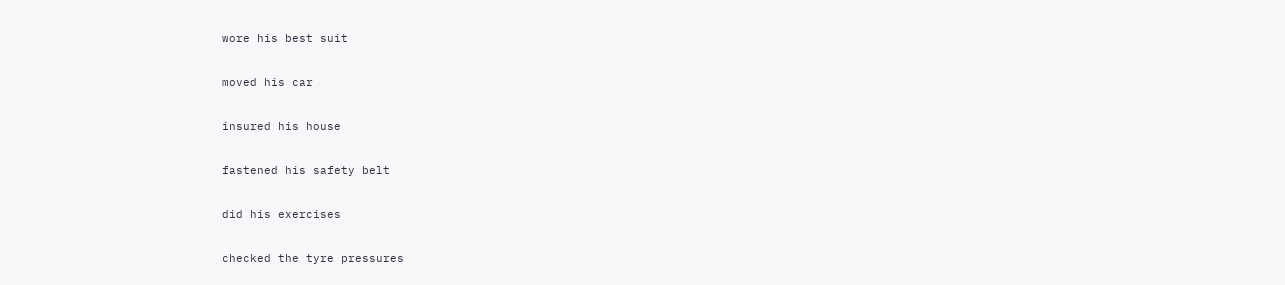wore his best suit

moved his car

insured his house

fastened his safety belt

did his exercises

checked the tyre pressures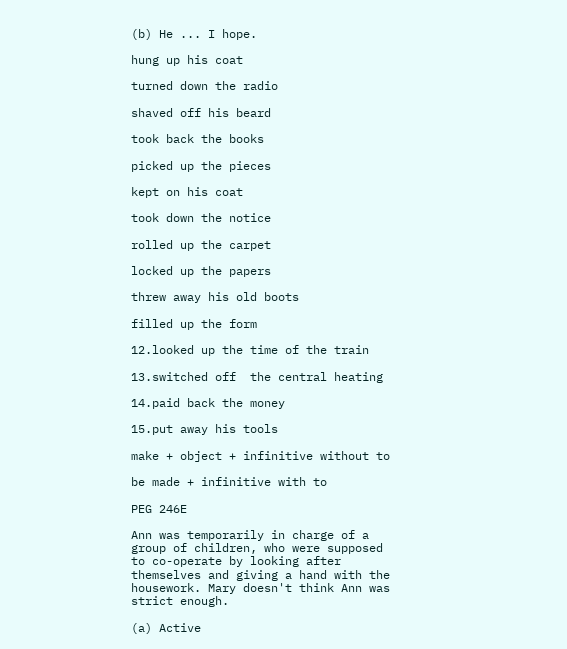(b) He ... I hope.

hung up his coat

turned down the radio

shaved off his beard

took back the books

picked up the pieces

kept on his coat

took down the notice

rolled up the carpet

locked up the papers

threw away his old boots

filled up the form

12.looked up the time of the train

13.switched off  the central heating

14.paid back the money

15.put away his tools

make + object + infinitive without to

be made + infinitive with to

PEG 246E

Ann was temporarily in charge of a group of children, who were supposed to co-operate by looking after themselves and giving a hand with the housework. Mary doesn't think Ann was strict enough.

(a) Active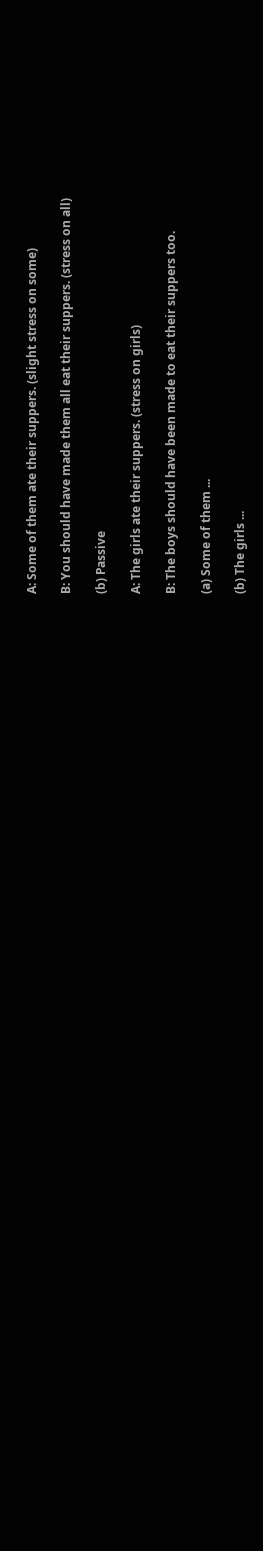A: Some of them ate their suppers. (slight stress on some)

B: You should have made them all eat their suppers. (stress on all)

(b) Passive

A: The girls ate their suppers. (stress on girls)

B: The boys should have been made to eat their suppers too.

(a) Some of them ...

(b) The girls ...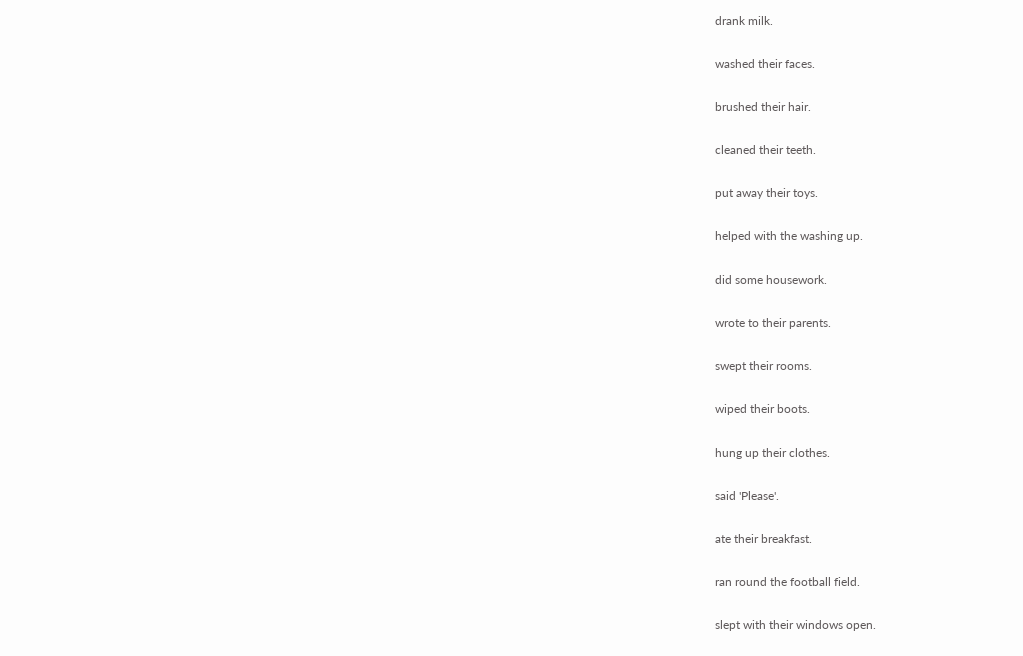drank milk.

washed their faces.

brushed their hair.

cleaned their teeth.

put away their toys.

helped with the washing up.

did some housework.

wrote to their parents.

swept their rooms.

wiped their boots.

hung up their clothes.

said 'Please'.

ate their breakfast.

ran round the football field.

slept with their windows open.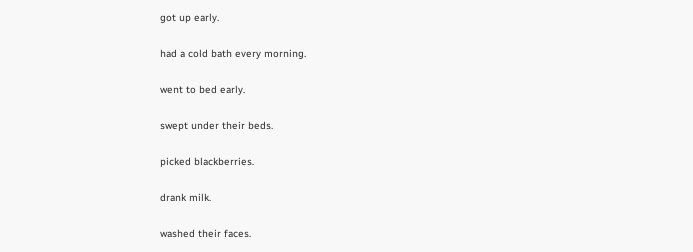got up early.

had a cold bath every morning.

went to bed early.

swept under their beds.

picked blackberries.

drank milk.

washed their faces.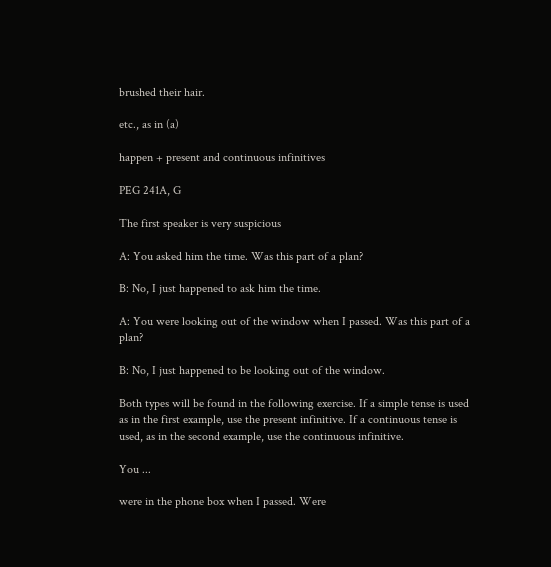brushed their hair.

etc., as in (a)

happen + present and continuous infinitives

PEG 241A, G

The first speaker is very suspicious

A: You asked him the time. Was this part of a plan?

B: No, I just happened to ask him the time.

A: You were looking out of the window when I passed. Was this part of a plan?

B: No, I just happened to be looking out of the window.

Both types will be found in the following exercise. If a simple tense is used as in the first example, use the present infinitive. If a continuous tense is used, as in the second example, use the continuous infinitive.

You ...

were in the phone box when I passed. Were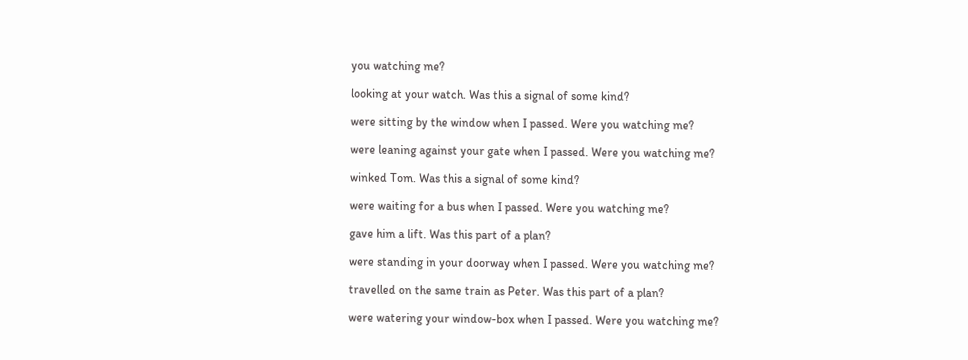you watching me?

looking at your watch. Was this a signal of some kind?

were sitting by the window when I passed. Were you watching me?

were leaning against your gate when I passed. Were you watching me?

winked Tom. Was this a signal of some kind?

were waiting for a bus when I passed. Were you watching me?

gave him a lift. Was this part of a plan?

were standing in your doorway when I passed. Were you watching me?

travelled on the same train as Peter. Was this part of a plan?

were watering your window-box when I passed. Were you watching me?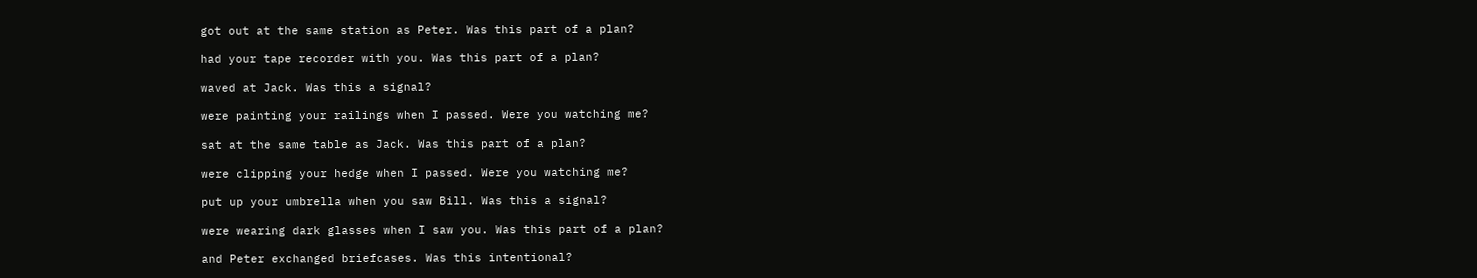got out at the same station as Peter. Was this part of a plan?

had your tape recorder with you. Was this part of a plan?

waved at Jack. Was this a signal?

were painting your railings when I passed. Were you watching me?

sat at the same table as Jack. Was this part of a plan?

were clipping your hedge when I passed. Were you watching me?

put up your umbrella when you saw Bill. Was this a signal?

were wearing dark glasses when I saw you. Was this part of a plan?

and Peter exchanged briefcases. Was this intentional?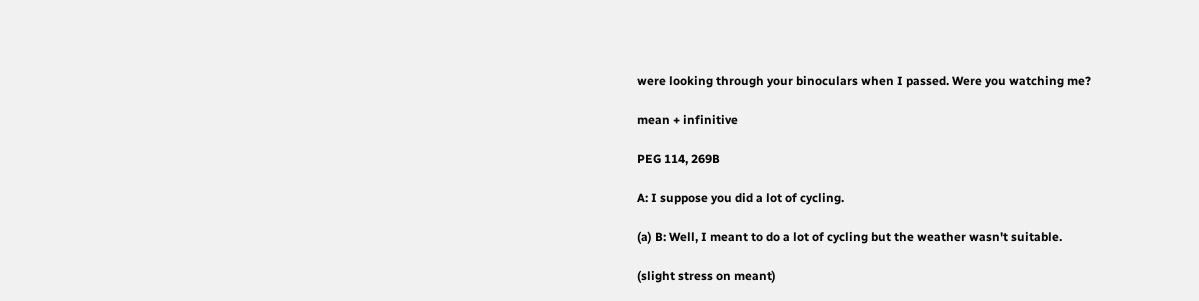were looking through your binoculars when I passed. Were you watching me?

mean + infinitive

PEG 114, 269B

A: I suppose you did a lot of cycling.

(a) B: Well, I meant to do a lot of cycling but the weather wasn't suitable.

(slight stress on meant)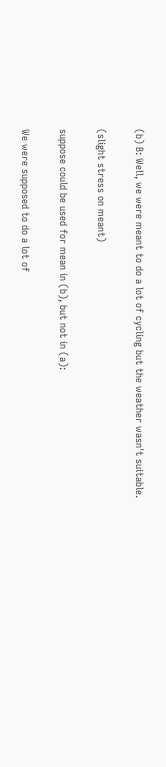(b) B: Well, we were meant to do a lot of cycling but the weather wasn't suitable.

(slight stress on meant)

suppose could be used for mean in (b), but not in (a):

We were supposed to do a lot of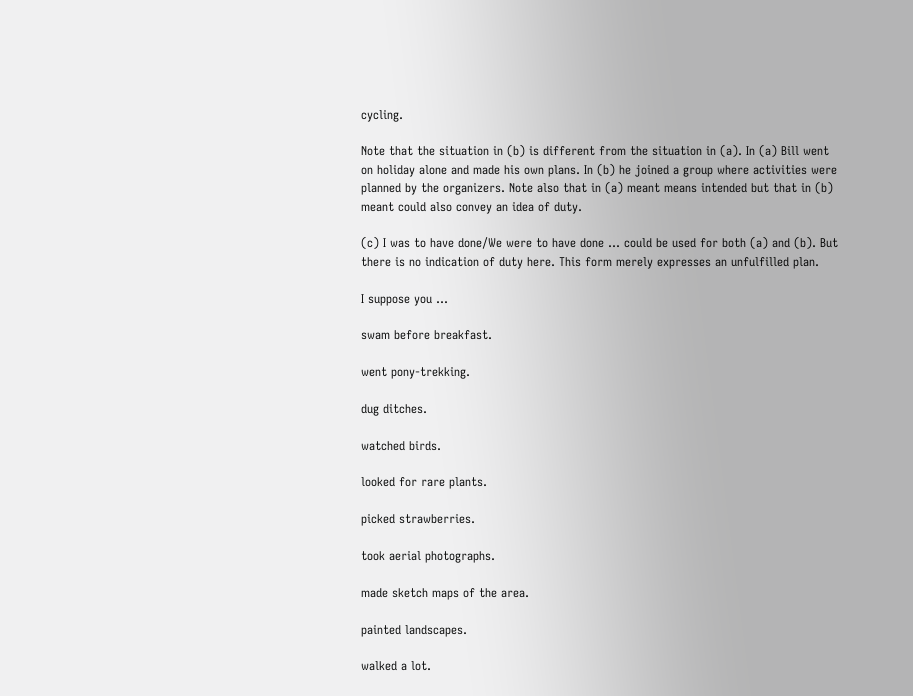cycling.

Note that the situation in (b) is different from the situation in (a). In (a) Bill went on holiday alone and made his own plans. In (b) he joined a group where activities were planned by the organizers. Note also that in (a) meant means intended but that in (b) meant could also convey an idea of duty.

(c) I was to have done/We were to have done ... could be used for both (a) and (b). But there is no indication of duty here. This form merely expresses an unfulfilled plan.

I suppose you ...

swam before breakfast.

went pony-trekking.

dug ditches.

watched birds.

looked for rare plants.

picked strawberries.

took aerial photographs.

made sketch maps of the area.

painted landscapes.

walked a lot.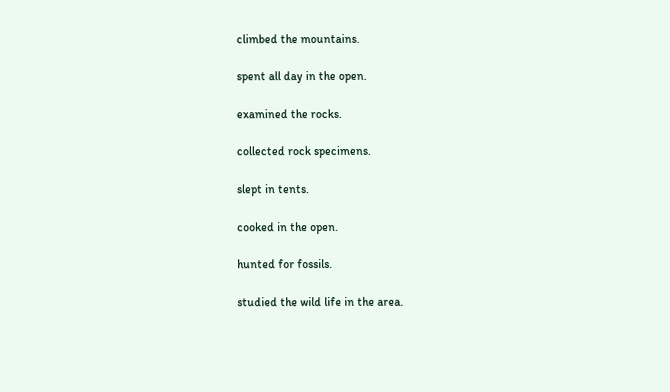climbed the mountains.

spent all day in the open.

examined the rocks.

collected rock specimens.

slept in tents.

cooked in the open.

hunted for fossils.

studied the wild life in the area.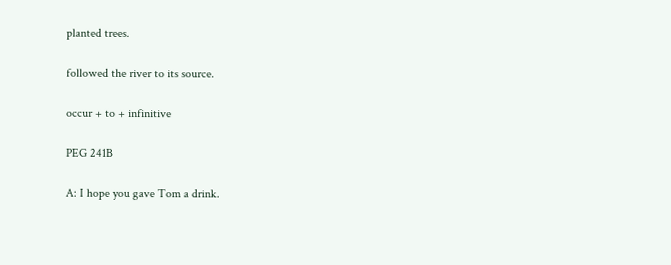planted trees.

followed the river to its source.

occur + to + infinitive

PEG 241B

A: I hope you gave Tom a drink.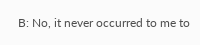B: No, it never occurred to me to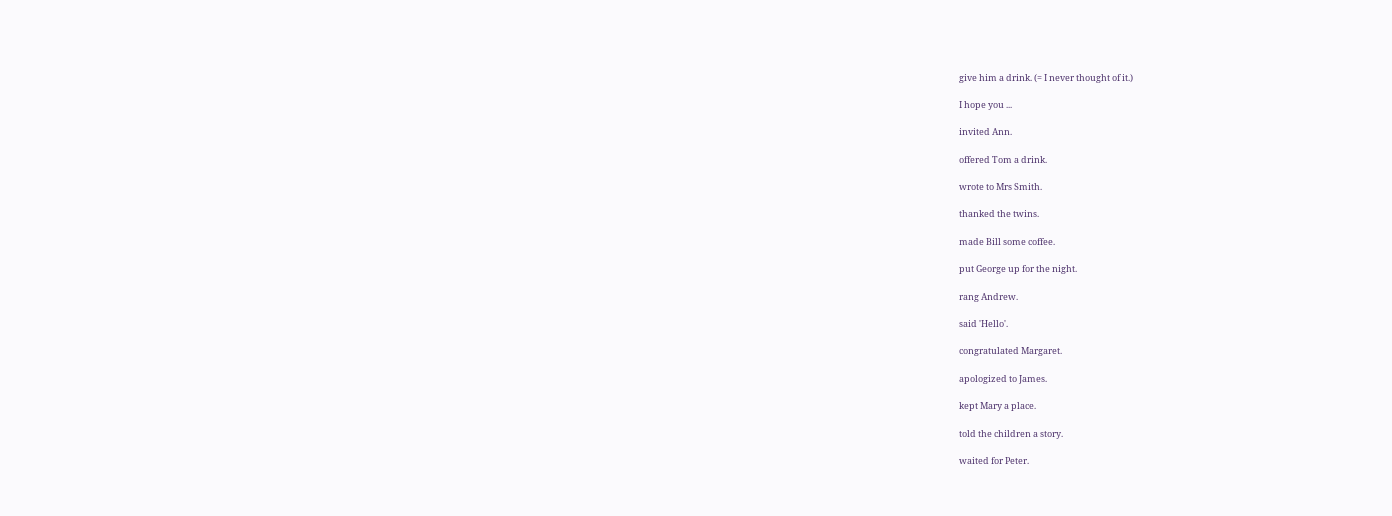give him a drink. (= I never thought of it.)

I hope you ...

invited Ann.

offered Tom a drink.

wrote to Mrs Smith.

thanked the twins.

made Bill some coffee.

put George up for the night.

rang Andrew.

said 'Hello'.

congratulated Margaret.

apologized to James.

kept Mary a place.

told the children a story.

waited for Peter.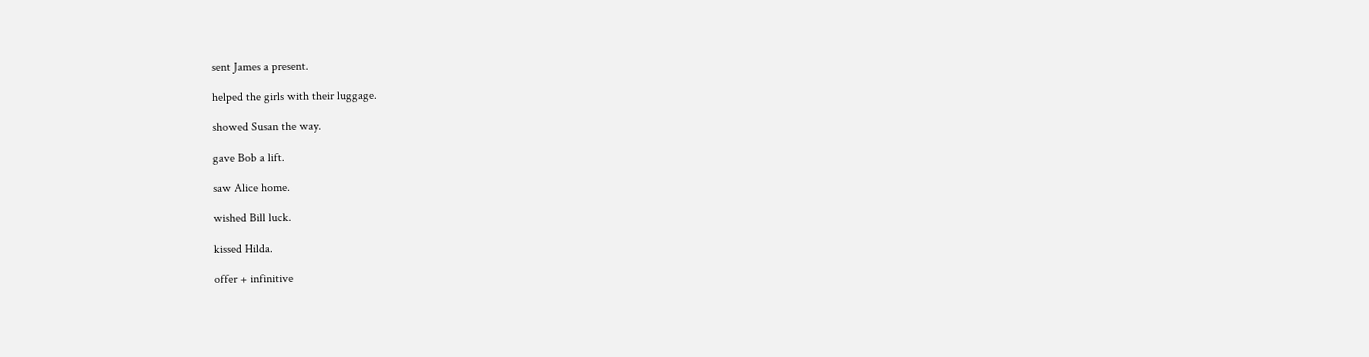sent James a present.

helped the girls with their luggage.

showed Susan the way.

gave Bob a lift.

saw Alice home.

wished Bill luck.

kissed Hilda.

offer + infinitive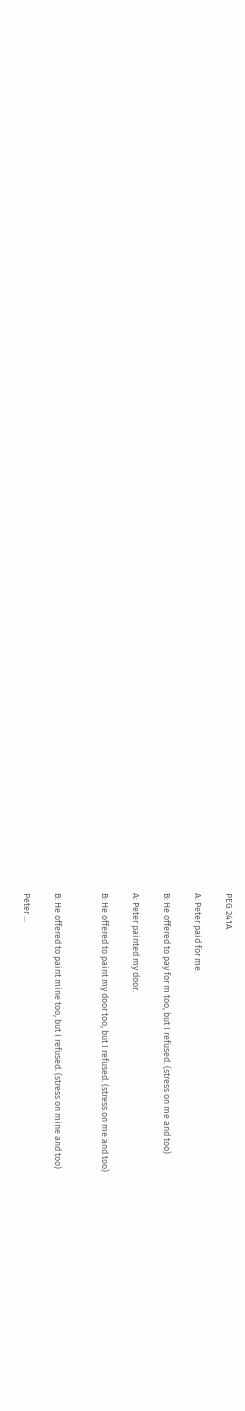PEG 241A

A: Peter paid for me.

B: He offered to pay for m too, but I refused. (stress on me and too)

A: Peter painted my door.

B: He offered to paint my door too, but I refused. (stress on me and too)


B: He offered to paint mine too, but I refused. (stress on mine and too)

Peter ...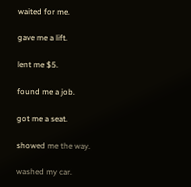waited for me.

gave me a lift.

lent me $5.

found me a job.

got me a seat.

showed me the way.

washed my car.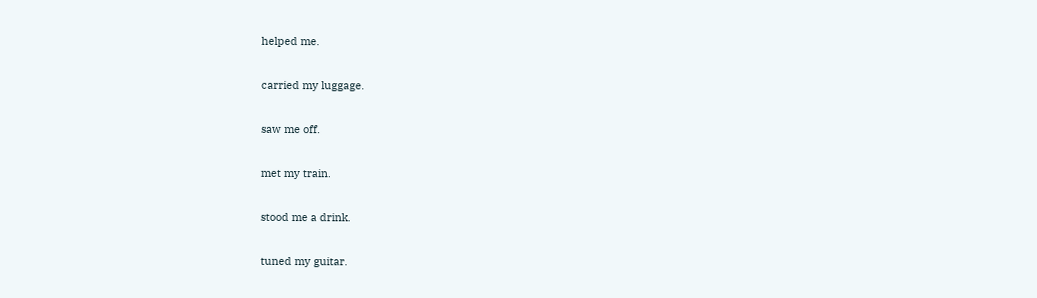helped me.

carried my luggage.

saw me off.

met my train.

stood me a drink.

tuned my guitar.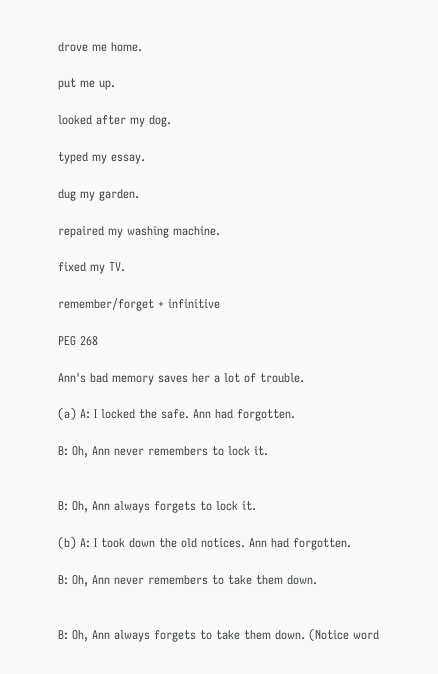drove me home.

put me up.

looked after my dog.

typed my essay.

dug my garden.

repaired my washing machine.

fixed my TV.

remember/forget + infinitive

PEG 268

Ann's bad memory saves her a lot of trouble.

(a) A: I locked the safe. Ann had forgotten.

B: Oh, Ann never remembers to lock it.


B: Oh, Ann always forgets to lock it.

(b) A: I took down the old notices. Ann had forgotten.

B: Oh, Ann never remembers to take them down.


B: Oh, Ann always forgets to take them down. (Notice word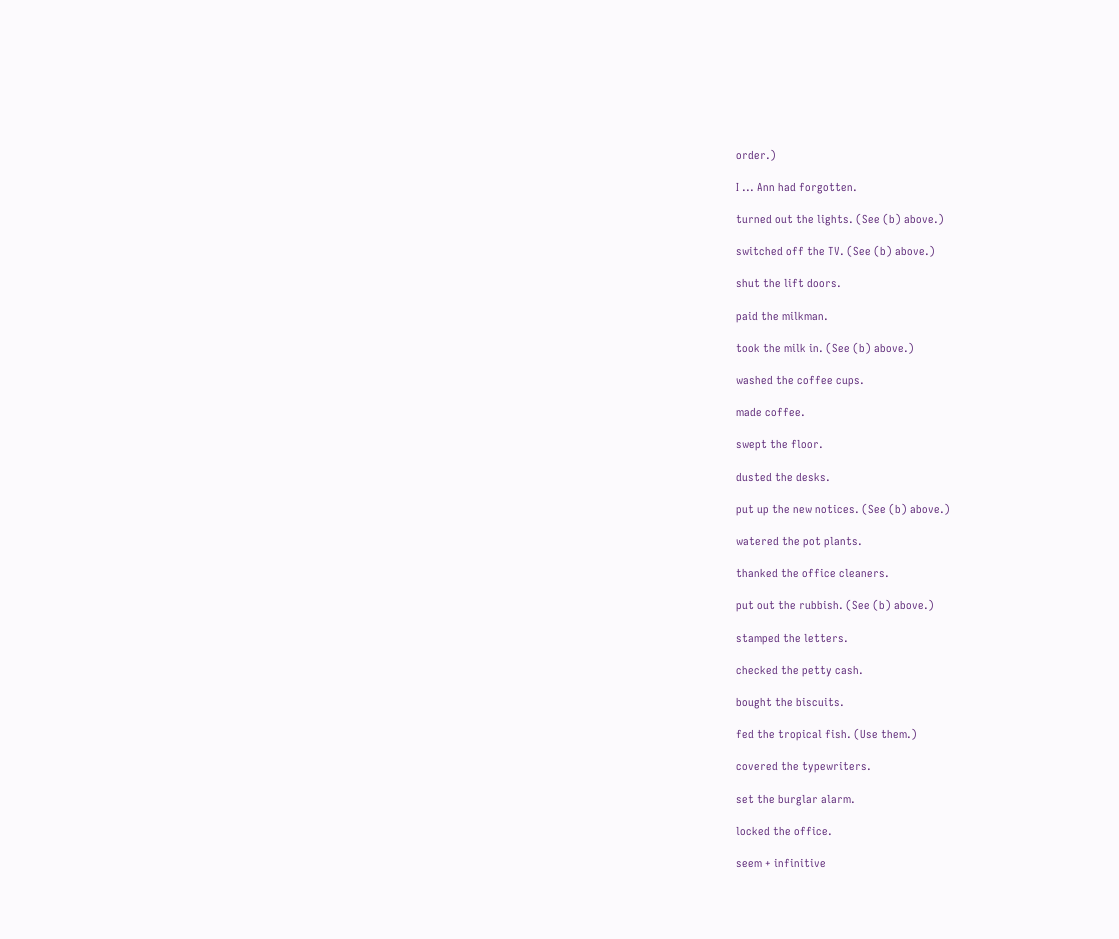order.)

I ... Ann had forgotten.

turned out the lights. (See (b) above.)

switched off the TV. (See (b) above.)

shut the lift doors.

paid the milkman.

took the milk in. (See (b) above.)

washed the coffee cups.

made coffee.

swept the floor.

dusted the desks.

put up the new notices. (See (b) above.)

watered the pot plants.

thanked the office cleaners.

put out the rubbish. (See (b) above.)

stamped the letters.

checked the petty cash.

bought the biscuits.

fed the tropical fish. (Use them.)

covered the typewriters.

set the burglar alarm.

locked the office.

seem + infinitive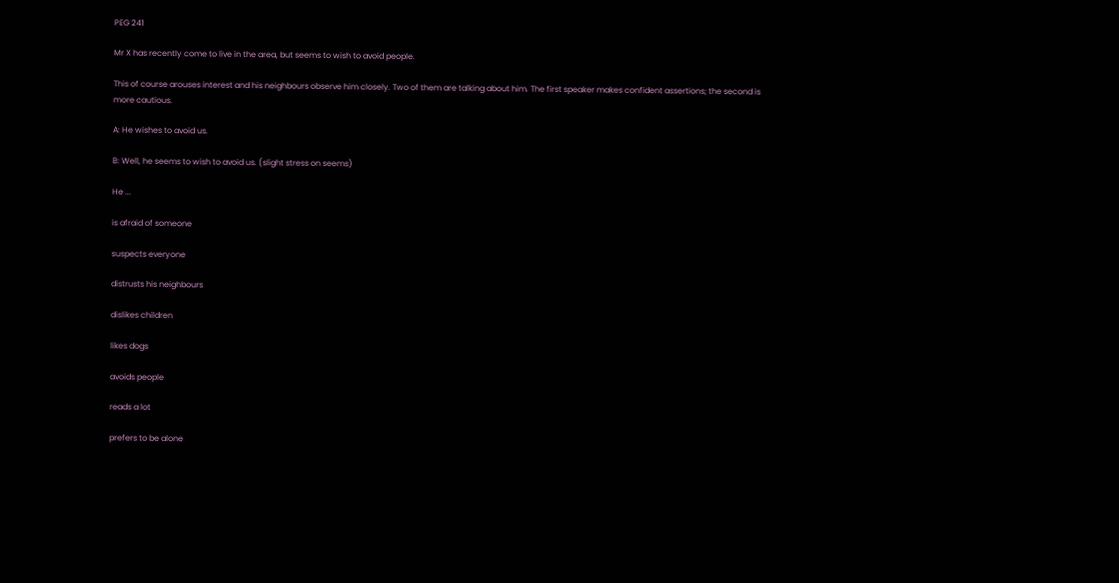PEG 241

Mr X has recently come to live in the area, but seems to wish to avoid people.

This of course arouses interest and his neighbours observe him closely. Two of them are talking about him. The first speaker makes confident assertions; the second is more cautious.

A: He wishes to avoid us.

B: Well, he seems to wish to avoid us. (slight stress on seems)

He ...

is afraid of someone

suspects everyone

distrusts his neighbours

dislikes children

likes dogs

avoids people

reads a lot

prefers to be alone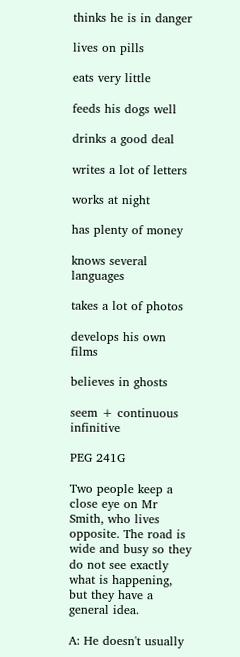thinks he is in danger

lives on pills

eats very little

feeds his dogs well

drinks a good deal

writes a lot of letters

works at night

has plenty of money

knows several languages

takes a lot of photos

develops his own films

believes in ghosts

seem + continuous infinitive

PEG 241G

Two people keep a close eye on Mr Smith, who lives opposite. The road is wide and busy so they do not see exactly what is happening, but they have a general idea.

A: He doesn't usually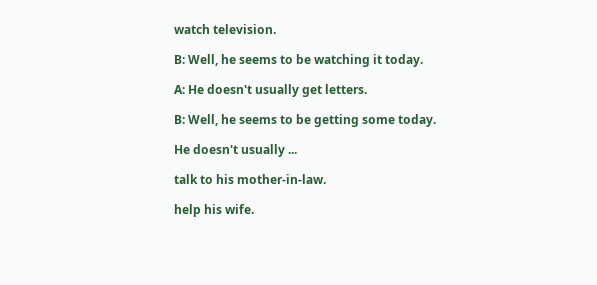watch television.

B: Well, he seems to be watching it today.

A: He doesn't usually get letters.

B: Well, he seems to be getting some today.

He doesn't usually ...

talk to his mother-in-law.

help his wife.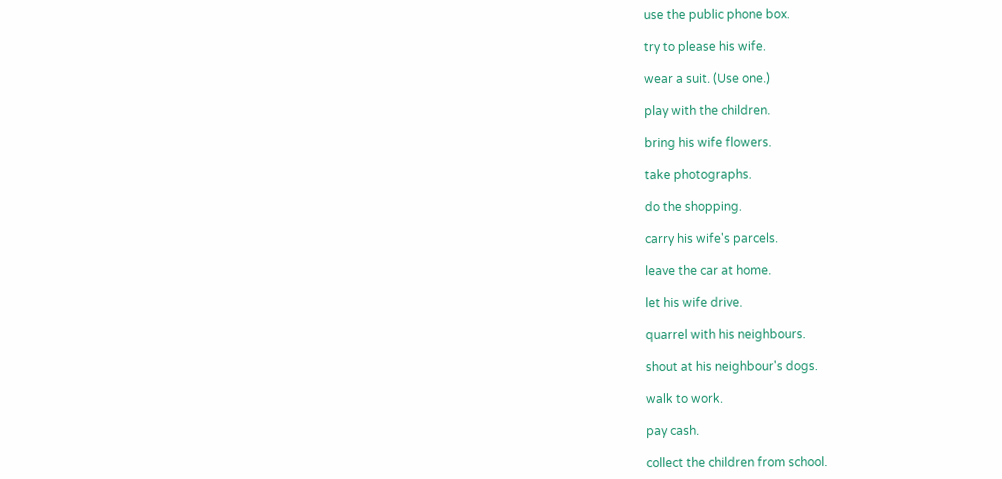use the public phone box.

try to please his wife.

wear a suit. (Use one.)

play with the children.

bring his wife flowers.

take photographs.

do the shopping.

carry his wife's parcels.

leave the car at home.

let his wife drive.

quarrel with his neighbours.

shout at his neighbour's dogs.

walk to work.

pay cash.

collect the children from school.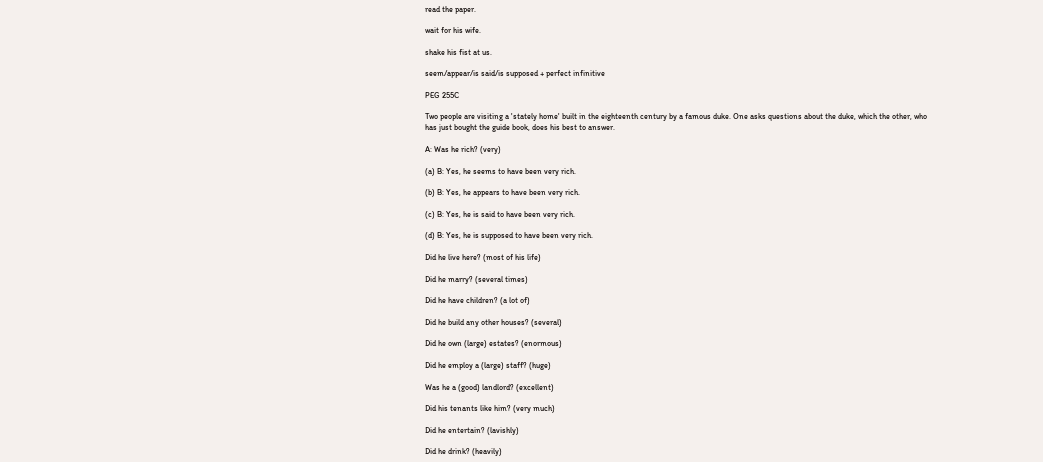read the paper.

wait for his wife.

shake his fist at us.

seem/appear/is said/is supposed + perfect infinitive

PEG 255C

Two people are visiting a 'stately home' built in the eighteenth century by a famous duke. One asks questions about the duke, which the other, who has just bought the guide book, does his best to answer.

A: Was he rich? (very)

(a) B: Yes, he seems to have been very rich.

(b) B: Yes, he appears to have been very rich.

(c) B: Yes, he is said to have been very rich.

(d) B: Yes, he is supposed to have been very rich.

Did he live here? (most of his life)

Did he marry? (several times)

Did he have children? (a lot of)

Did he build any other houses? (several)

Did he own (large) estates? (enormous)

Did he employ a (large) staff? (huge)

Was he a (good) landlord? (excellent)

Did his tenants like him? (very much)

Did he entertain? (lavishly)

Did he drink? (heavily)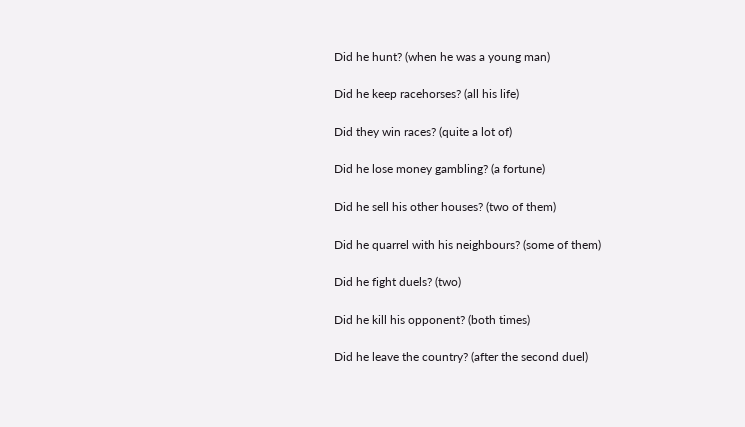Did he hunt? (when he was a young man)

Did he keep racehorses? (all his life)

Did they win races? (quite a lot of)

Did he lose money gambling? (a fortune)

Did he sell his other houses? (two of them)

Did he quarrel with his neighbours? (some of them)

Did he fight duels? (two)

Did he kill his opponent? (both times)

Did he leave the country? (after the second duel)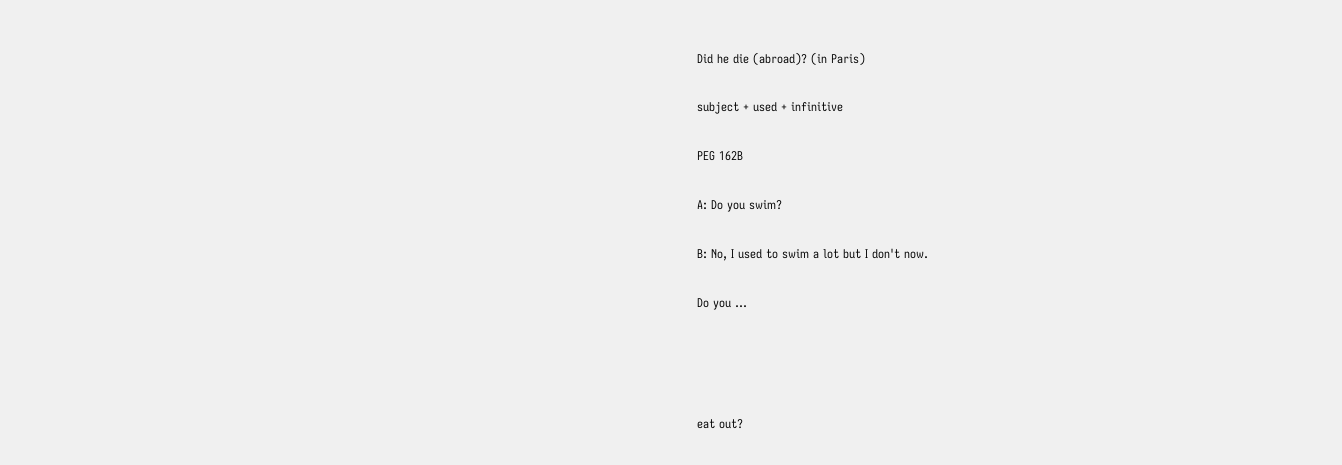Did he die (abroad)? (in Paris)

subject + used + infinitive

PEG 162B

A: Do you swim?

B: No, I used to swim a lot but I don't now.

Do you ...




eat out?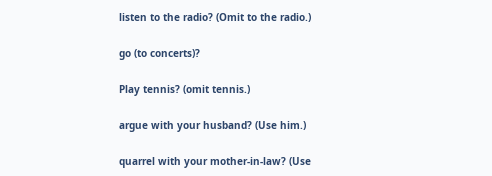listen to the radio? (Omit to the radio.)

go (to concerts)?

Play tennis? (omit tennis.)

argue with your husband? (Use him.)

quarrel with your mother-in-law? (Use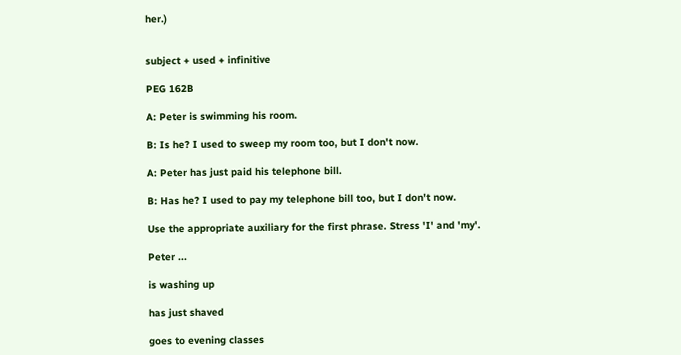her.)


subject + used + infinitive

PEG 162B

A: Peter is swimming his room.

B: Is he? I used to sweep my room too, but I don't now.

A: Peter has just paid his telephone bill.

B: Has he? I used to pay my telephone bill too, but I don't now.

Use the appropriate auxiliary for the first phrase. Stress 'I' and 'my'.

Peter ...

is washing up

has just shaved

goes to evening classes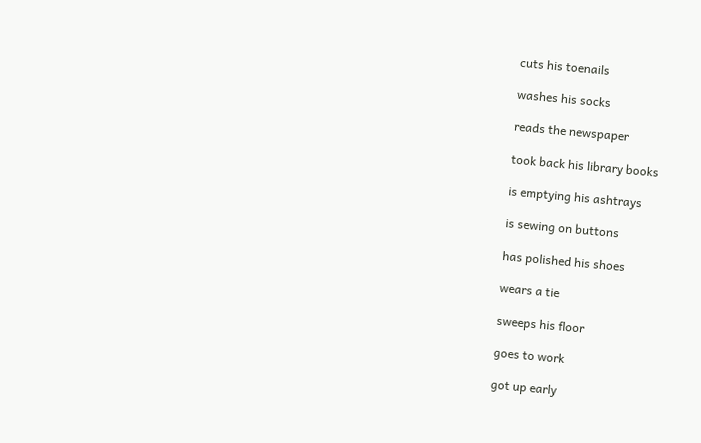cuts his toenails

washes his socks

reads the newspaper

took back his library books

is emptying his ashtrays

is sewing on buttons

has polished his shoes

wears a tie

sweeps his floor

goes to work

got up early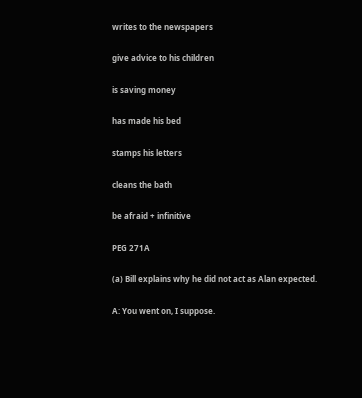writes to the newspapers

give advice to his children

is saving money

has made his bed

stamps his letters

cleans the bath

be afraid + infinitive

PEG 271A

(a) Bill explains why he did not act as Alan expected.

A: You went on, I suppose.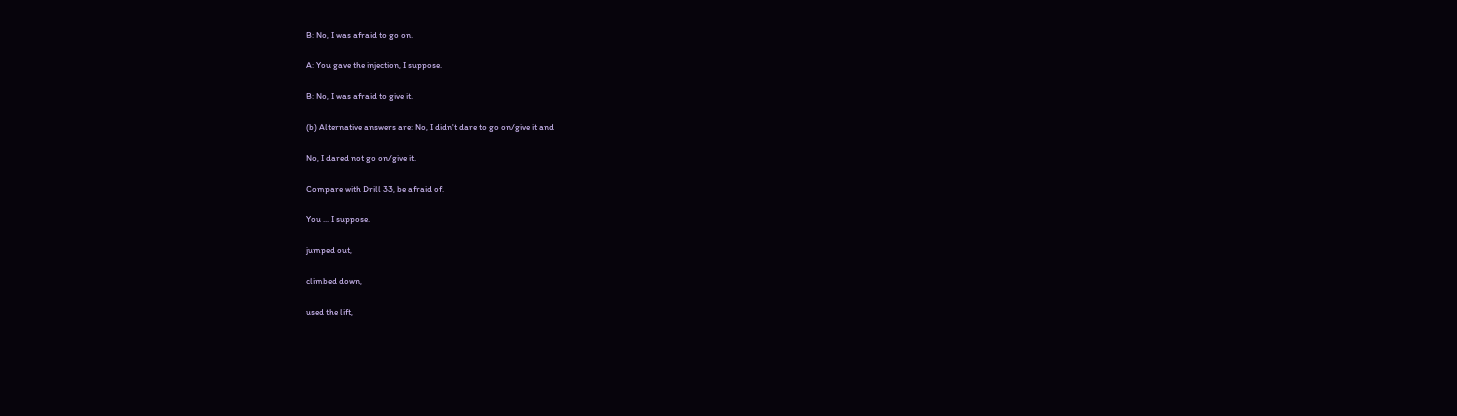B: No, I was afraid to go on.

A: You gave the injection, I suppose.

B: No, I was afraid to give it.

(b) Alternative answers are: No, I didn't dare to go on/give it and

No, I dared not go on/give it.

Compare with Drill 33, be afraid of.

You ... I suppose.

jumped out,

climbed down,

used the lift,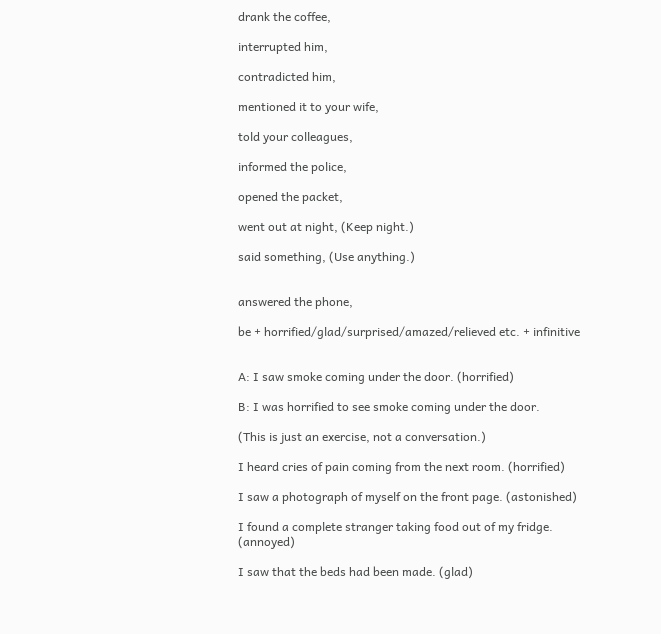drank the coffee,

interrupted him,

contradicted him,

mentioned it to your wife,

told your colleagues,

informed the police,

opened the packet,

went out at night, (Keep night.)

said something, (Use anything.)


answered the phone,

be + horrified/glad/surprised/amazed/relieved etc. + infinitive


A: I saw smoke coming under the door. (horrified)

B: I was horrified to see smoke coming under the door.

(This is just an exercise, not a conversation.)

I heard cries of pain coming from the next room. (horrified)

I saw a photograph of myself on the front page. (astonished)

I found a complete stranger taking food out of my fridge. (annoyed)

I saw that the beds had been made. (glad)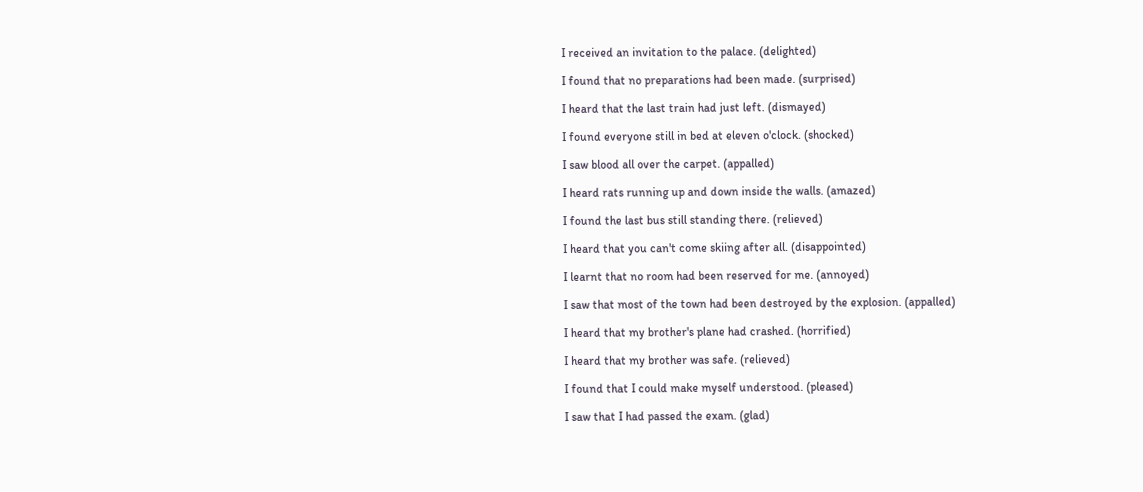I received an invitation to the palace. (delighted)

I found that no preparations had been made. (surprised)

I heard that the last train had just left. (dismayed)

I found everyone still in bed at eleven o'clock. (shocked)

I saw blood all over the carpet. (appalled)

I heard rats running up and down inside the walls. (amazed)

I found the last bus still standing there. (relieved)

I heard that you can't come skiing after all. (disappointed)

I learnt that no room had been reserved for me. (annoyed)

I saw that most of the town had been destroyed by the explosion. (appalled)

I heard that my brother's plane had crashed. (horrified)

I heard that my brother was safe. (relieved)

I found that I could make myself understood. (pleased)

I saw that I had passed the exam. (glad)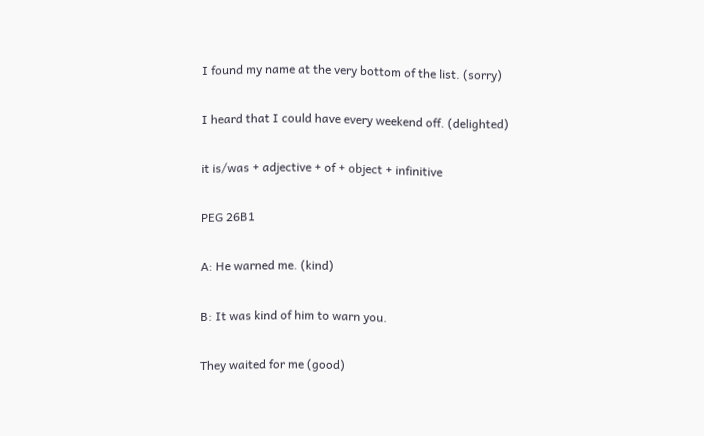I found my name at the very bottom of the list. (sorry)

I heard that I could have every weekend off. (delighted)

it is/was + adjective + of + object + infinitive

PEG 26B1

A: He warned me. (kind)

B: It was kind of him to warn you.

They waited for me (good)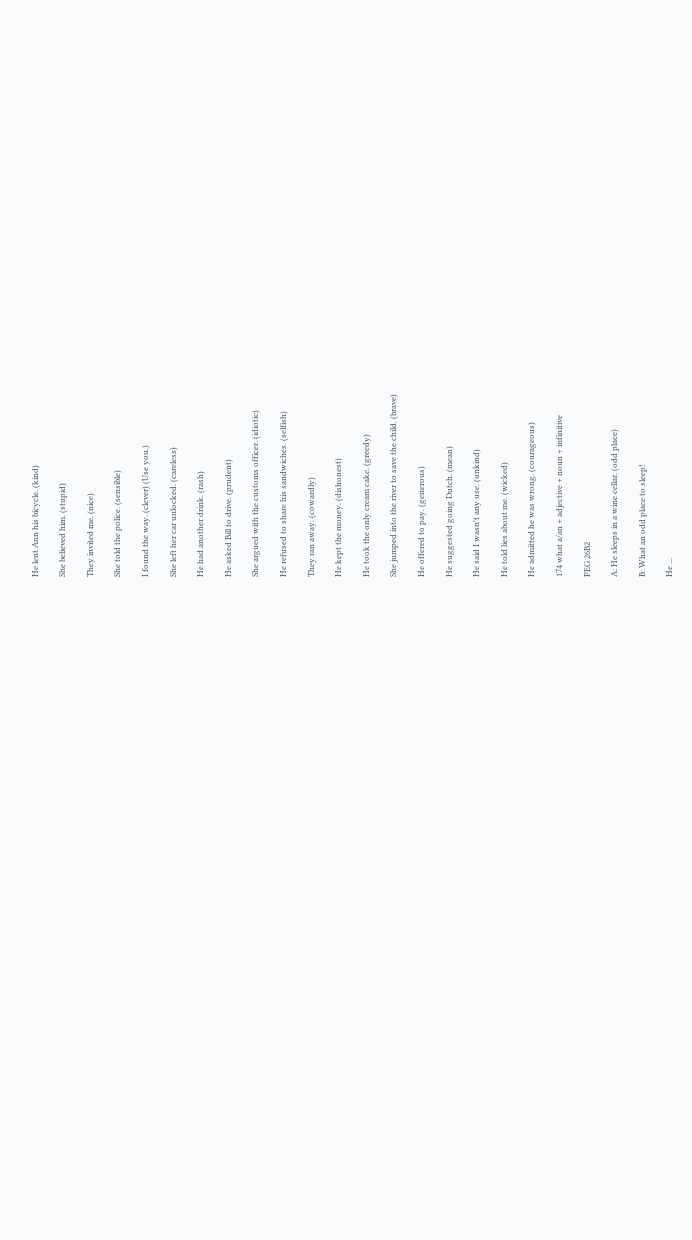He lent Ann his bicycle. (kind)

She believed him. (stupid)

They invited me. (nice)

She told the police. (sensible)

I found the way. (clever) (Use you.)

She left her car unlocked. (careless)

He had another drink. (rash)

He asked Bill to drive. (prudent)

She argued with the customs officer. (idiotic)

He refused to share his sandwiches. (selfish)

They ran away. (cowardly)

He kept the money. (dishonest)

He took the only cream cake. (greedy)

She jumped into the river to save the child. (brave)

He offered to pay. (generous)

He suggested going Dutch. (mean)

He said I wasn't any use. (unkind)

He told lies about me. (wicked)

He admitted he was wrong. (courageous)

174 what a/an + adjective + noun + infinitive

PEG 26B2

A: He sleeps in a wine cellar. (odd place)

B: What an odd place to sleep!

He ...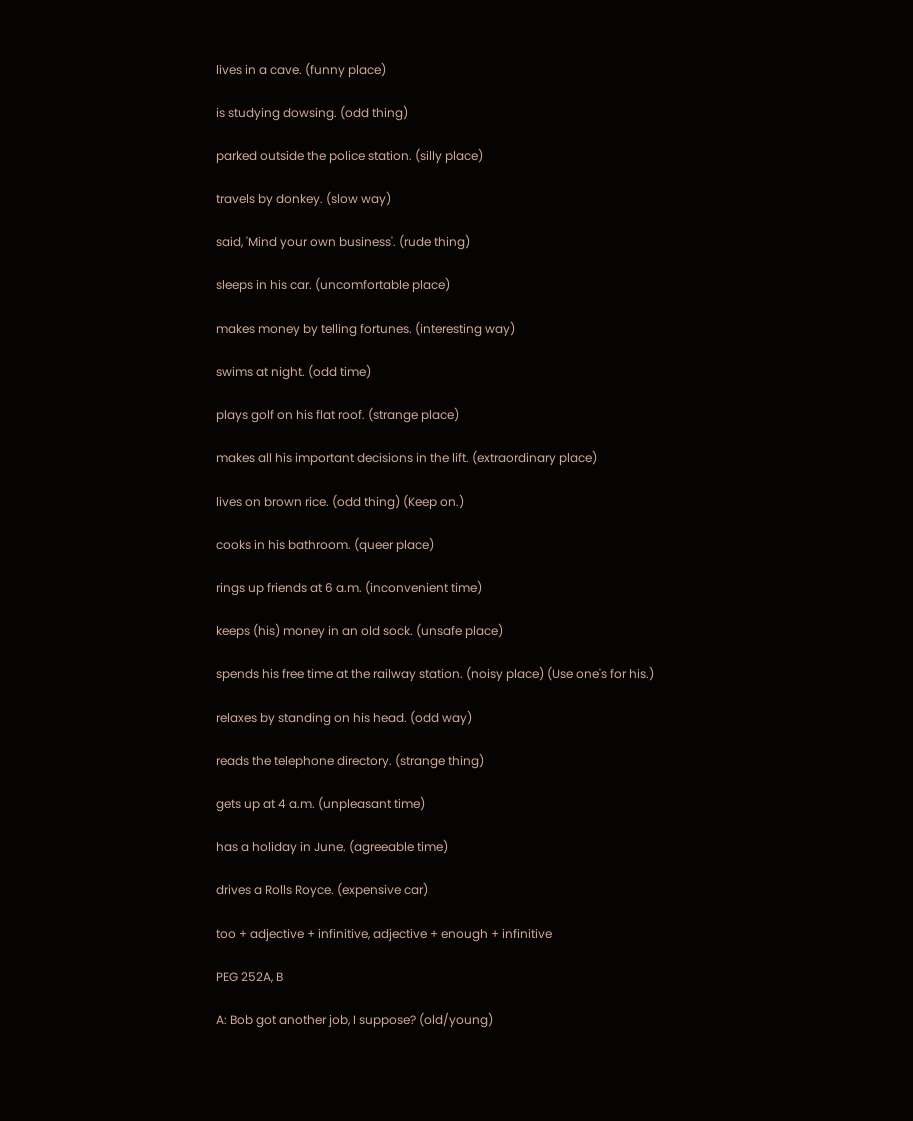lives in a cave. (funny place)

is studying dowsing. (odd thing)

parked outside the police station. (silly place)

travels by donkey. (slow way)

said, 'Mind your own business'. (rude thing)

sleeps in his car. (uncomfortable place)

makes money by telling fortunes. (interesting way)

swims at night. (odd time)

plays golf on his flat roof. (strange place)

makes all his important decisions in the lift. (extraordinary place)

lives on brown rice. (odd thing) (Keep on.)

cooks in his bathroom. (queer place)

rings up friends at 6 a.m. (inconvenient time)

keeps (his) money in an old sock. (unsafe place)

spends his free time at the railway station. (noisy place) (Use one's for his.)

relaxes by standing on his head. (odd way)

reads the telephone directory. (strange thing)

gets up at 4 a.m. (unpleasant time)

has a holiday in June. (agreeable time)

drives a Rolls Royce. (expensive car)

too + adjective + infinitive, adjective + enough + infinitive

PEG 252A, B

A: Bob got another job, I suppose? (old/young)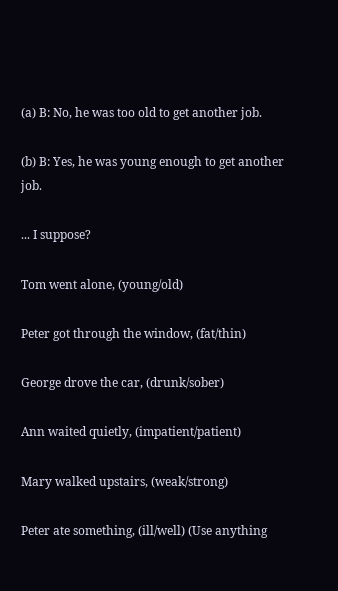(a) B: No, he was too old to get another job.

(b) B: Yes, he was young enough to get another job.

... I suppose?

Tom went alone, (young/old)

Peter got through the window, (fat/thin)

George drove the car, (drunk/sober)

Ann waited quietly, (impatient/patient)

Mary walked upstairs, (weak/strong)

Peter ate something, (ill/well) (Use anything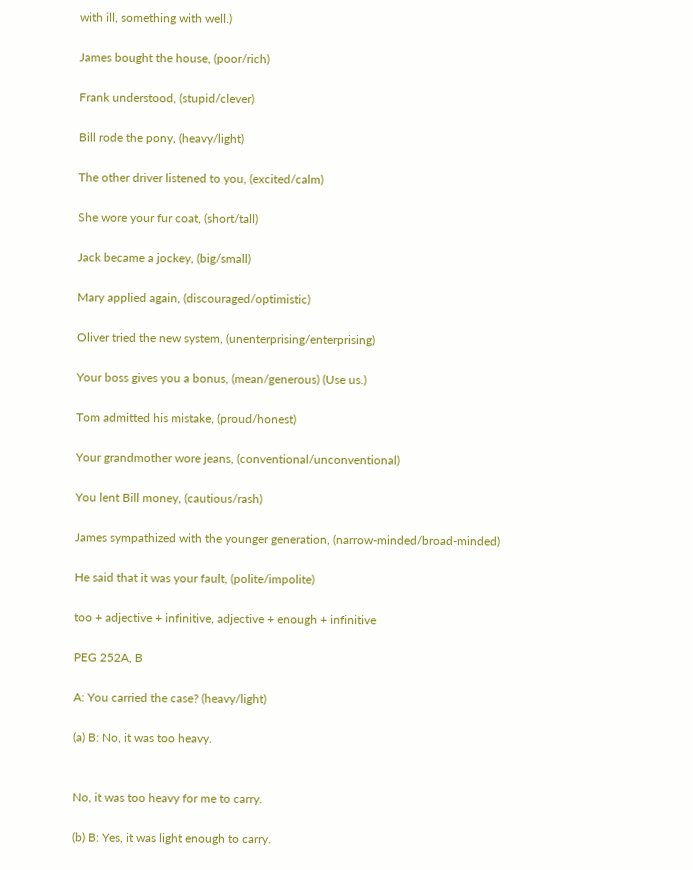with ill, something with well.)

James bought the house, (poor/rich)

Frank understood, (stupid/clever)

Bill rode the pony, (heavy/light)

The other driver listened to you, (excited/calm)

She wore your fur coat, (short/tall)

Jack became a jockey, (big/small)

Mary applied again, (discouraged/optimistic)

Oliver tried the new system, (unenterprising/enterprising)

Your boss gives you a bonus, (mean/generous) (Use us.)

Tom admitted his mistake, (proud/honest)

Your grandmother wore jeans, (conventional/unconventional)

You lent Bill money, (cautious/rash)

James sympathized with the younger generation, (narrow-minded/broad-minded)

He said that it was your fault, (polite/impolite)

too + adjective + infinitive, adjective + enough + infinitive

PEG 252A, B

A: You carried the case? (heavy/light)

(a) B: No, it was too heavy.


No, it was too heavy for me to carry.

(b) B: Yes, it was light enough to carry.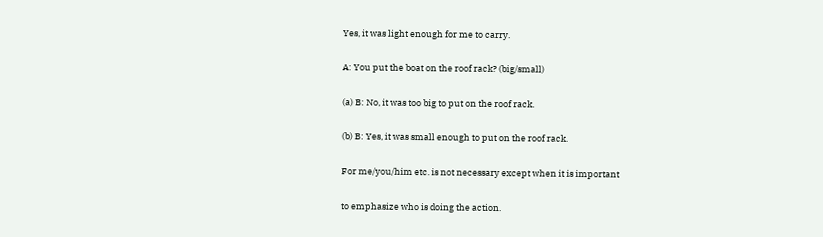Yes, it was light enough for me to carry.

A: You put the boat on the roof rack? (big/small)

(a) B: No, it was too big to put on the roof rack.

(b) B: Yes, it was small enough to put on the roof rack.

For me/you/him etc. is not necessary except when it is important

to emphasize who is doing the action.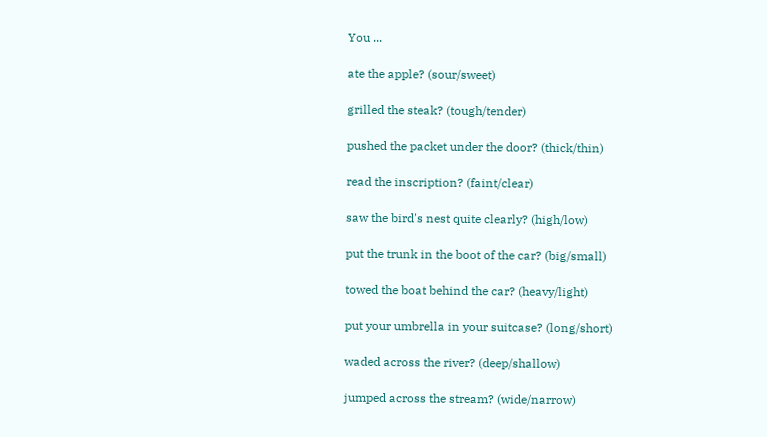You ...

ate the apple? (sour/sweet)

grilled the steak? (tough/tender)

pushed the packet under the door? (thick/thin)

read the inscription? (faint/clear)

saw the bird's nest quite clearly? (high/low)

put the trunk in the boot of the car? (big/small)

towed the boat behind the car? (heavy/light)

put your umbrella in your suitcase? (long/short)

waded across the river? (deep/shallow)

jumped across the stream? (wide/narrow)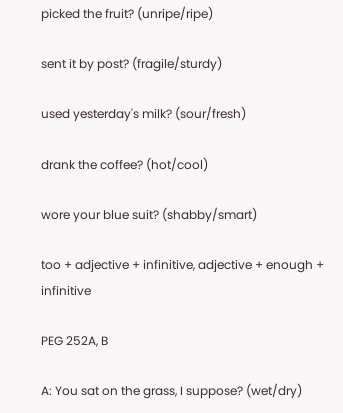picked the fruit? (unripe/ripe)

sent it by post? (fragile/sturdy)

used yesterday's milk? (sour/fresh)

drank the coffee? (hot/cool)

wore your blue suit? (shabby/smart)

too + adjective + infinitive, adjective + enough + infinitive

PEG 252A, B

A: You sat on the grass, I suppose? (wet/dry)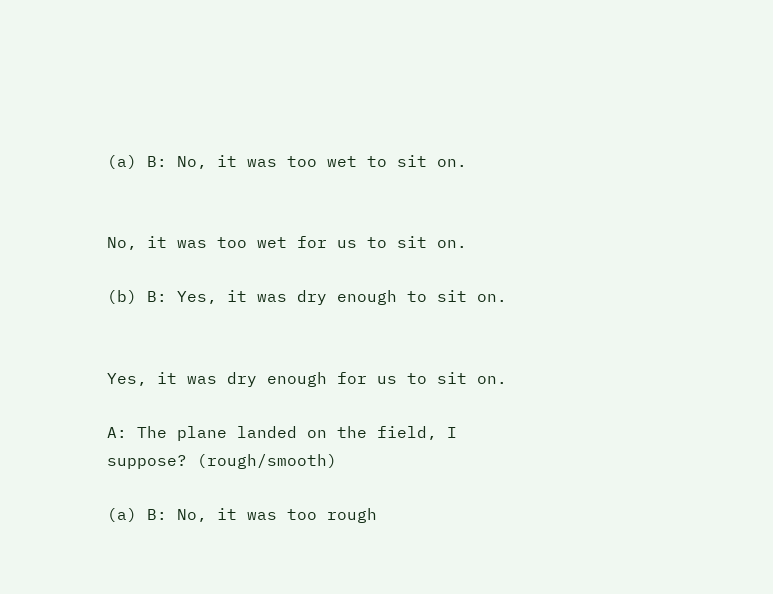(a) B: No, it was too wet to sit on.


No, it was too wet for us to sit on.

(b) B: Yes, it was dry enough to sit on.


Yes, it was dry enough for us to sit on.

A: The plane landed on the field, I suppose? (rough/smooth)

(a) B: No, it was too rough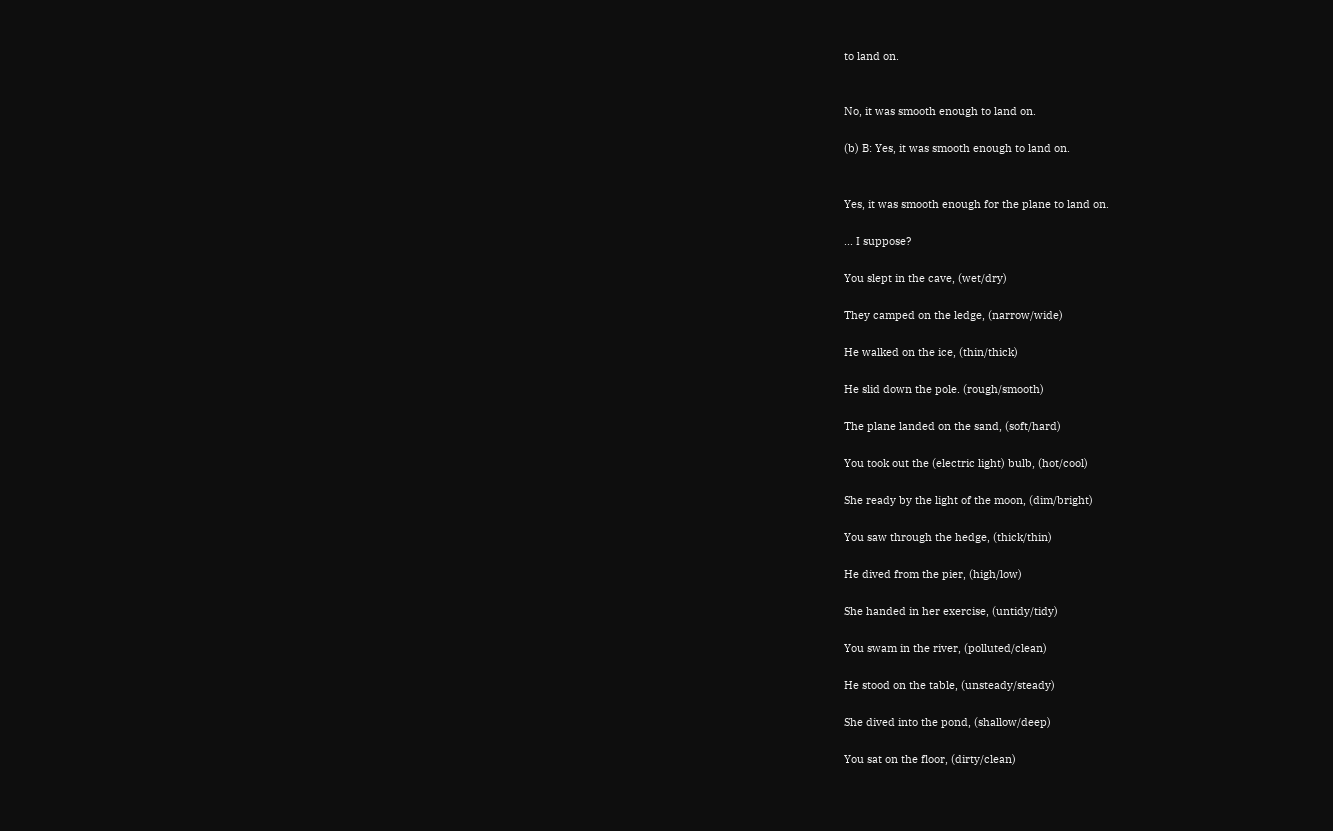to land on.


No, it was smooth enough to land on.

(b) B: Yes, it was smooth enough to land on.


Yes, it was smooth enough for the plane to land on.

... I suppose?

You slept in the cave, (wet/dry)

They camped on the ledge, (narrow/wide)

He walked on the ice, (thin/thick)

He slid down the pole. (rough/smooth)

The plane landed on the sand, (soft/hard)

You took out the (electric light) bulb, (hot/cool)

She ready by the light of the moon, (dim/bright)

You saw through the hedge, (thick/thin)

He dived from the pier, (high/low)

She handed in her exercise, (untidy/tidy)

You swam in the river, (polluted/clean)

He stood on the table, (unsteady/steady)

She dived into the pond, (shallow/deep)

You sat on the floor, (dirty/clean)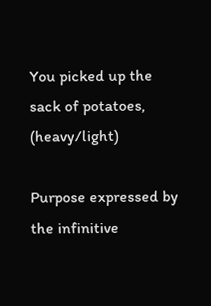You picked up the sack of potatoes, (heavy/light)

Purpose expressed by the infinitive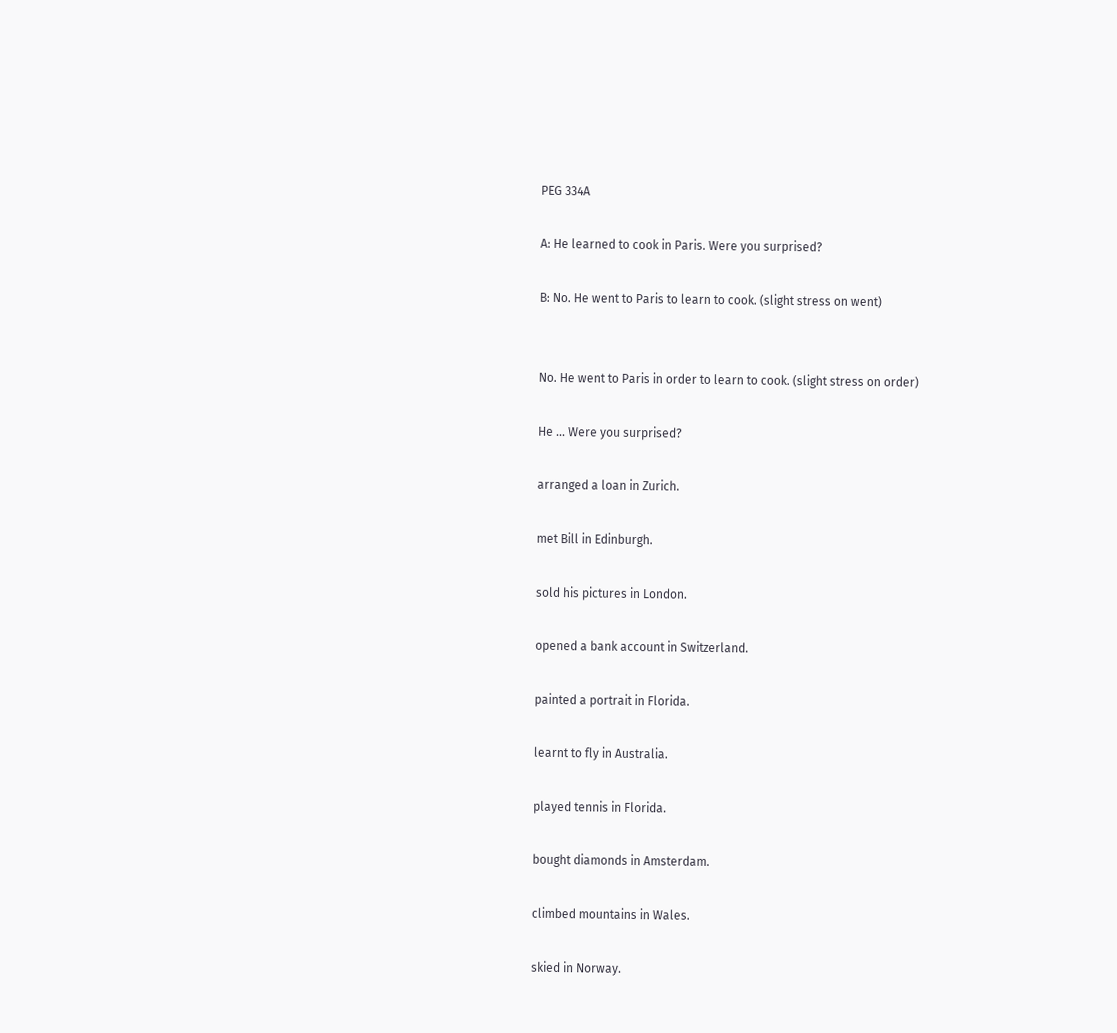PEG 334A

A: He learned to cook in Paris. Were you surprised?

B: No. He went to Paris to learn to cook. (slight stress on went)


No. He went to Paris in order to learn to cook. (slight stress on order)

He ... Were you surprised?

arranged a loan in Zurich.

met Bill in Edinburgh.

sold his pictures in London.

opened a bank account in Switzerland.

painted a portrait in Florida.

learnt to fly in Australia.

played tennis in Florida.

bought diamonds in Amsterdam.

climbed mountains in Wales.

skied in Norway.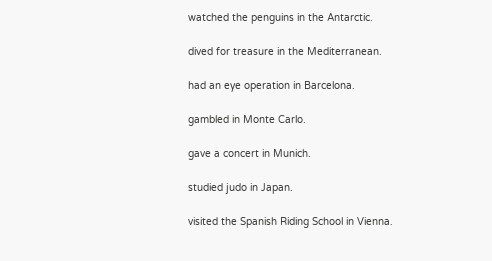watched the penguins in the Antarctic.

dived for treasure in the Mediterranean.

had an eye operation in Barcelona.

gambled in Monte Carlo.

gave a concert in Munich.

studied judo in Japan.

visited the Spanish Riding School in Vienna.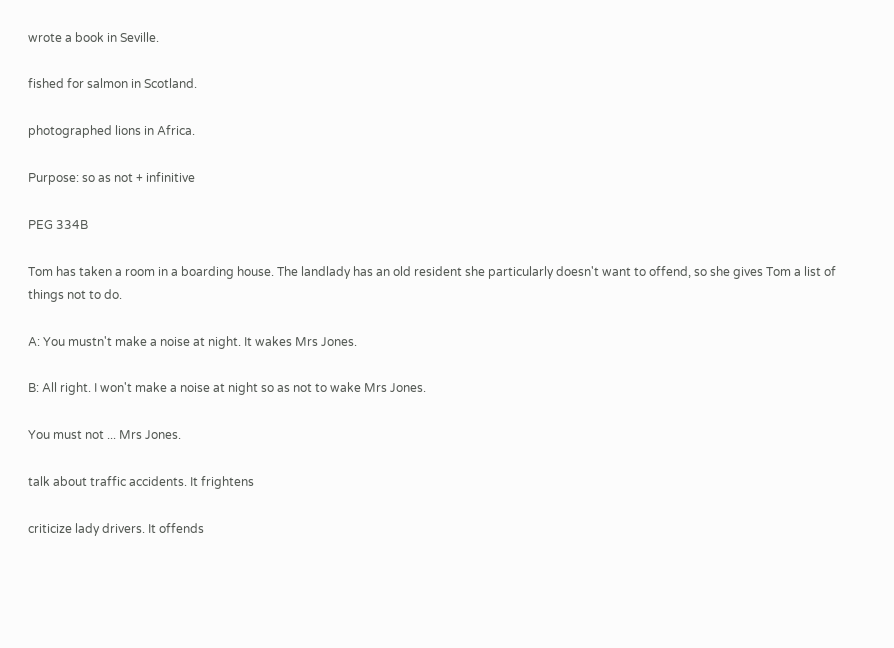wrote a book in Seville.

fished for salmon in Scotland.

photographed lions in Africa.

Purpose: so as not + infinitive

PEG 334B

Tom has taken a room in a boarding house. The landlady has an old resident she particularly doesn't want to offend, so she gives Tom a list of things not to do.

A: You mustn't make a noise at night. It wakes Mrs Jones.

B: All right. I won't make a noise at night so as not to wake Mrs Jones.

You must not ... Mrs Jones.

talk about traffic accidents. It frightens

criticize lady drivers. It offends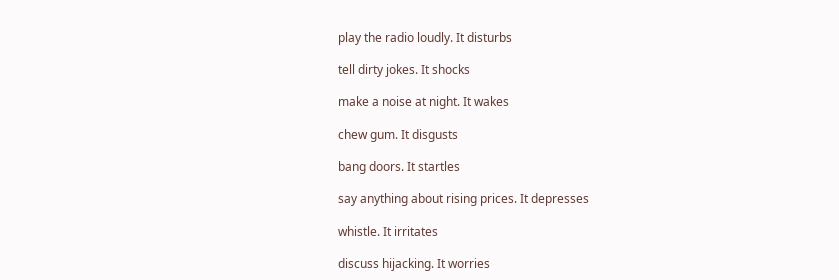play the radio loudly. It disturbs

tell dirty jokes. It shocks

make a noise at night. It wakes

chew gum. It disgusts

bang doors. It startles

say anything about rising prices. It depresses

whistle. It irritates

discuss hijacking. It worries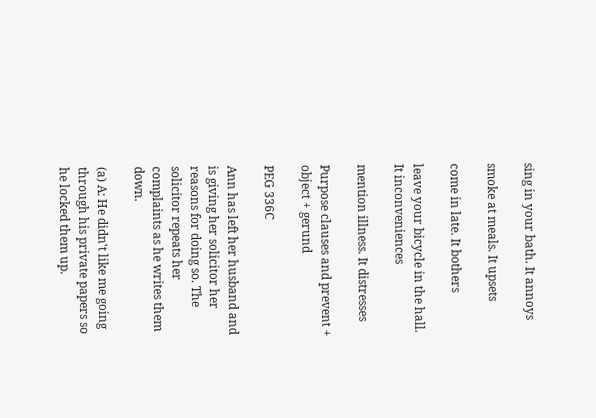sing in your bath. It annoys

smoke at meals. It upsets

come in late. It bothers

leave your bicycle in the hall. It inconveniences

mention illness. It distresses

Purpose clauses and prevent + object + gerund

PEG 336C

Ann has left her husband and is giving her solicitor her reasons for doing so. The solicitor repeats her complaints as he writes them down.

(a) A: He didn't like me going through his private papers so he locked them up.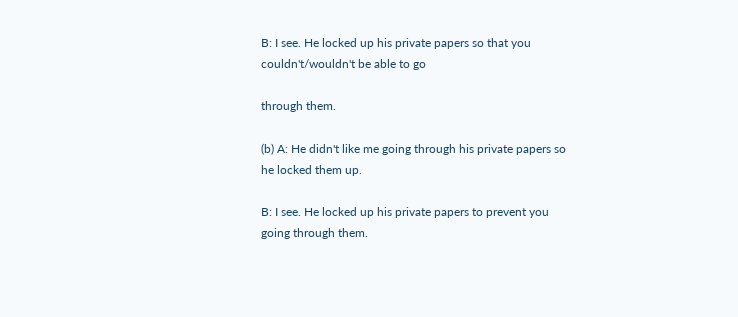B: I see. He locked up his private papers so that you couldn't/wouldn't be able to go

through them.

(b) A: He didn't like me going through his private papers so he locked them up.

B: I see. He locked up his private papers to prevent you going through them.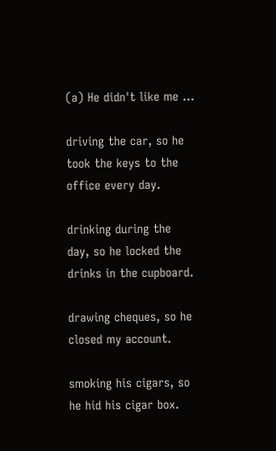(a) He didn't like me ...

driving the car, so he took the keys to the office every day.

drinking during the day, so he locked the drinks in the cupboard.

drawing cheques, so he closed my account.

smoking his cigars, so he hid his cigar box.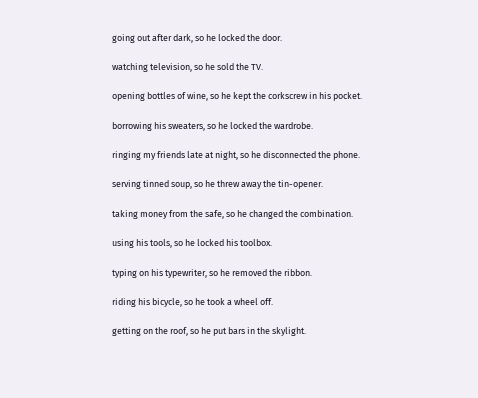going out after dark, so he locked the door.

watching television, so he sold the TV.

opening bottles of wine, so he kept the corkscrew in his pocket.

borrowing his sweaters, so he locked the wardrobe.

ringing my friends late at night, so he disconnected the phone.

serving tinned soup, so he threw away the tin-opener.

taking money from the safe, so he changed the combination.

using his tools, so he locked his toolbox.

typing on his typewriter, so he removed the ribbon.

riding his bicycle, so he took a wheel off.

getting on the roof, so he put bars in the skylight.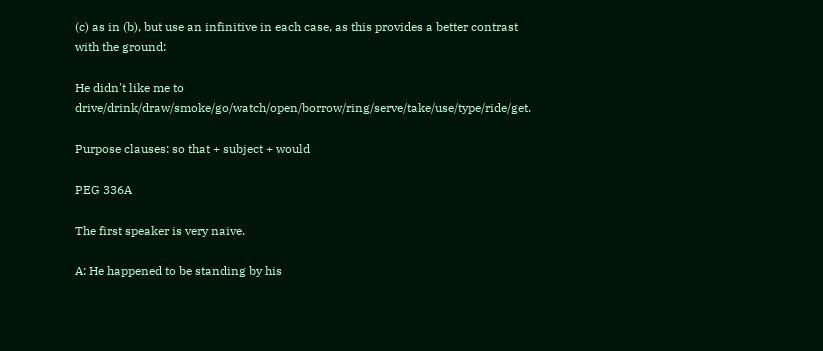(c) as in (b), but use an infinitive in each case, as this provides a better contrast with the ground:

He didn't like me to drive/drink/draw/smoke/go/watch/open/borrow/ring/serve/take/use/type/ride/get.

Purpose clauses: so that + subject + would

PEG 336A

The first speaker is very naive.

A: He happened to be standing by his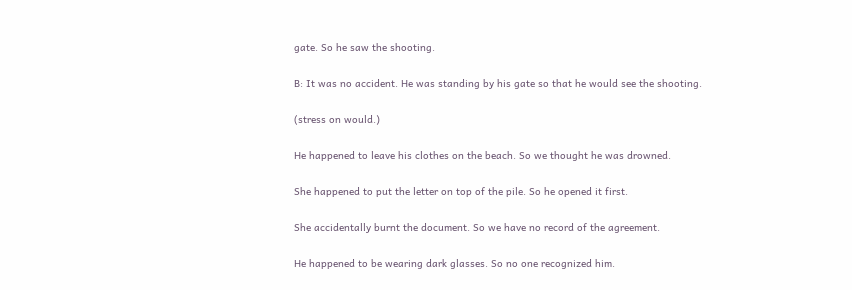gate. So he saw the shooting.

B: It was no accident. He was standing by his gate so that he would see the shooting.

(stress on would.)

He happened to leave his clothes on the beach. So we thought he was drowned.

She happened to put the letter on top of the pile. So he opened it first.

She accidentally burnt the document. So we have no record of the agreement.

He happened to be wearing dark glasses. So no one recognized him.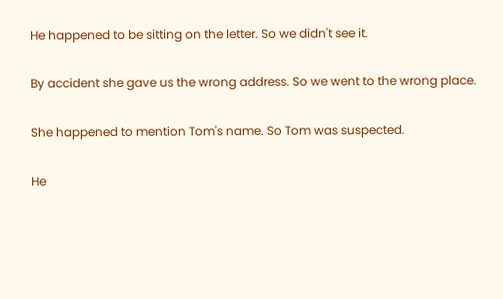He happened to be sitting on the letter. So we didn't see it.

By accident she gave us the wrong address. So we went to the wrong place.

She happened to mention Tom's name. So Tom was suspected.

He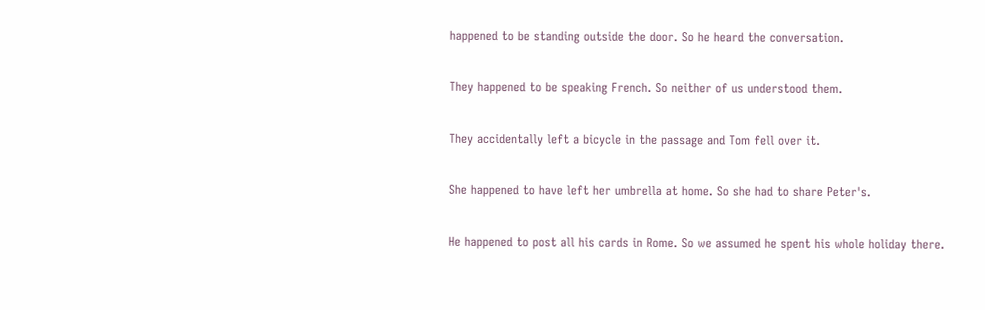happened to be standing outside the door. So he heard the conversation.

They happened to be speaking French. So neither of us understood them.

They accidentally left a bicycle in the passage and Tom fell over it.

She happened to have left her umbrella at home. So she had to share Peter's.

He happened to post all his cards in Rome. So we assumed he spent his whole holiday there.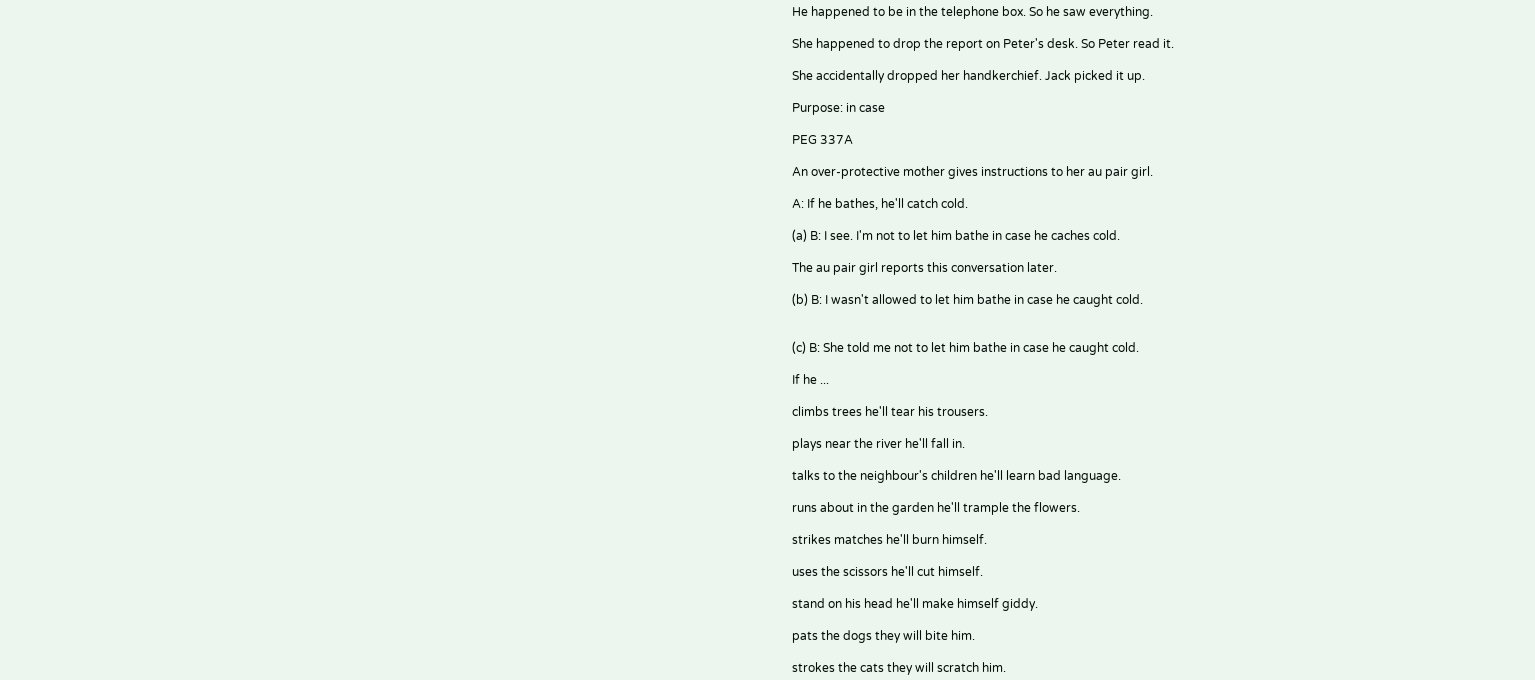He happened to be in the telephone box. So he saw everything.

She happened to drop the report on Peter's desk. So Peter read it.

She accidentally dropped her handkerchief. Jack picked it up.

Purpose: in case

PEG 337A

An over-protective mother gives instructions to her au pair girl.

A: If he bathes, he'll catch cold.

(a) B: I see. I'm not to let him bathe in case he caches cold.

The au pair girl reports this conversation later.

(b) B: I wasn't allowed to let him bathe in case he caught cold.


(c) B: She told me not to let him bathe in case he caught cold.

If he ...

climbs trees he'll tear his trousers.

plays near the river he'll fall in.

talks to the neighbour's children he'll learn bad language.

runs about in the garden he'll trample the flowers.

strikes matches he'll burn himself.

uses the scissors he'll cut himself.

stand on his head he'll make himself giddy.

pats the dogs they will bite him.

strokes the cats they will scratch him.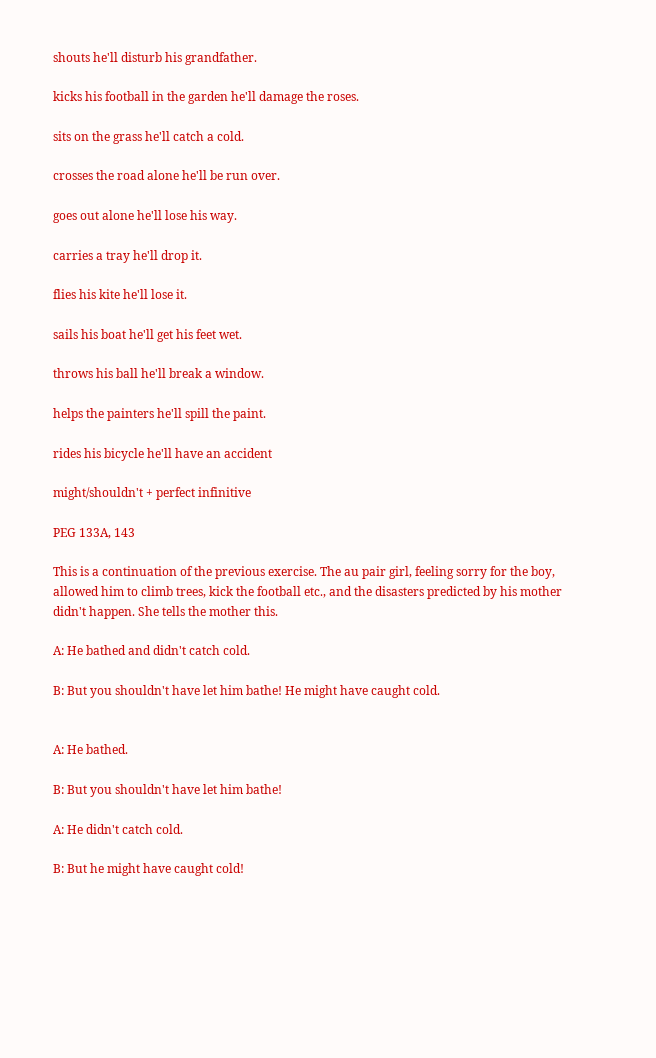shouts he'll disturb his grandfather.

kicks his football in the garden he'll damage the roses.

sits on the grass he'll catch a cold.

crosses the road alone he'll be run over.

goes out alone he'll lose his way.

carries a tray he'll drop it.

flies his kite he'll lose it.

sails his boat he'll get his feet wet.

throws his ball he'll break a window.

helps the painters he'll spill the paint.

rides his bicycle he'll have an accident

might/shouldn't + perfect infinitive

PEG 133A, 143

This is a continuation of the previous exercise. The au pair girl, feeling sorry for the boy, allowed him to climb trees, kick the football etc., and the disasters predicted by his mother didn't happen. She tells the mother this.

A: He bathed and didn't catch cold.

B: But you shouldn't have let him bathe! He might have caught cold.


A: He bathed.

B: But you shouldn't have let him bathe!

A: He didn't catch cold.

B: But he might have caught cold!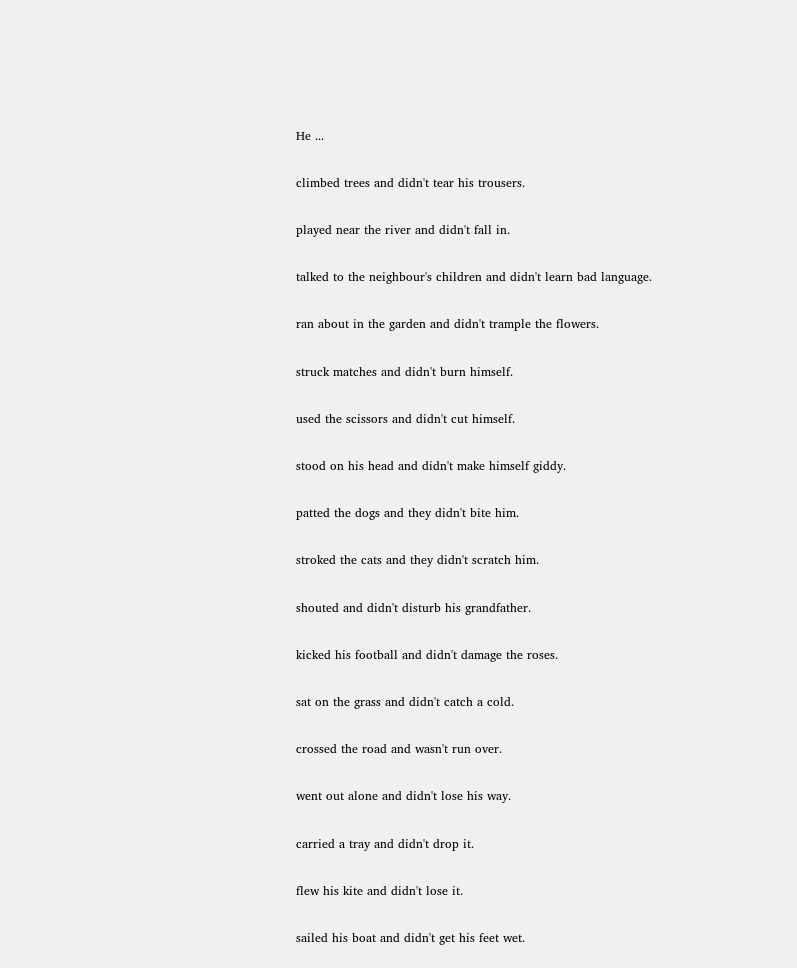He ...

climbed trees and didn't tear his trousers.

played near the river and didn't fall in.

talked to the neighbour's children and didn't learn bad language.

ran about in the garden and didn't trample the flowers.

struck matches and didn't burn himself.

used the scissors and didn't cut himself.

stood on his head and didn't make himself giddy.

patted the dogs and they didn't bite him.

stroked the cats and they didn't scratch him.

shouted and didn't disturb his grandfather.

kicked his football and didn't damage the roses.

sat on the grass and didn't catch a cold.

crossed the road and wasn't run over.

went out alone and didn't lose his way.

carried a tray and didn't drop it.

flew his kite and didn't lose it.

sailed his boat and didn't get his feet wet.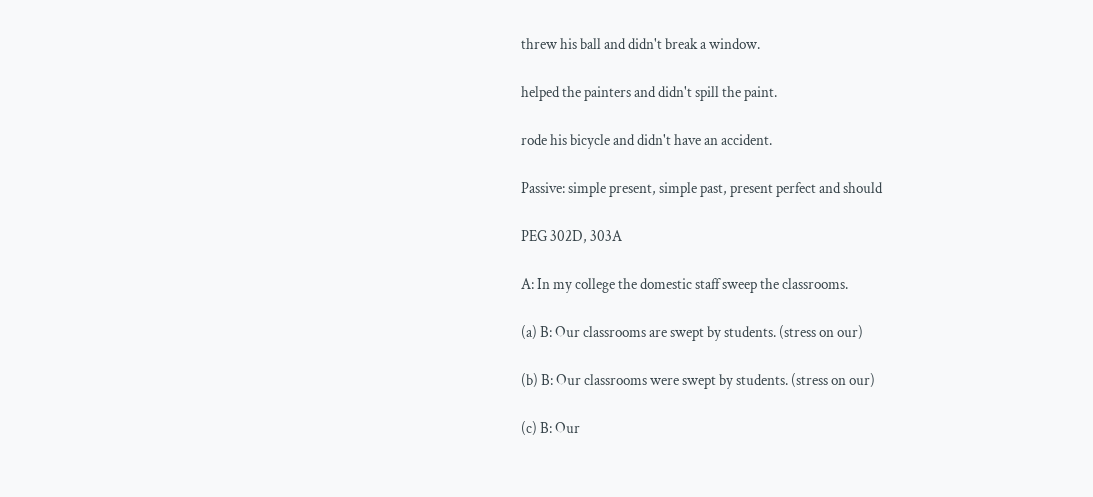threw his ball and didn't break a window.

helped the painters and didn't spill the paint.

rode his bicycle and didn't have an accident.

Passive: simple present, simple past, present perfect and should

PEG 302D, 303A

A: In my college the domestic staff sweep the classrooms.

(a) B: Our classrooms are swept by students. (stress on our)

(b) B: Our classrooms were swept by students. (stress on our)

(c) B: Our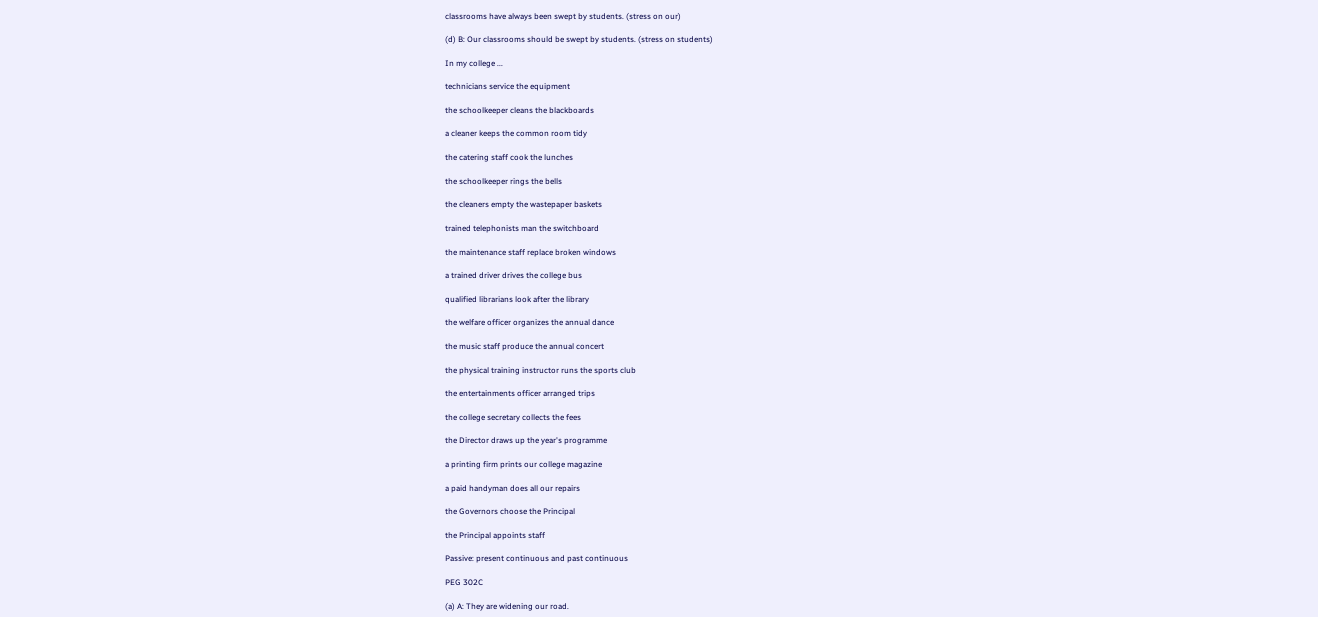classrooms have always been swept by students. (stress on our)

(d) B: Our classrooms should be swept by students. (stress on students)

In my college ...

technicians service the equipment

the schoolkeeper cleans the blackboards

a cleaner keeps the common room tidy

the catering staff cook the lunches

the schoolkeeper rings the bells

the cleaners empty the wastepaper baskets

trained telephonists man the switchboard

the maintenance staff replace broken windows

a trained driver drives the college bus

qualified librarians look after the library

the welfare officer organizes the annual dance

the music staff produce the annual concert

the physical training instructor runs the sports club

the entertainments officer arranged trips

the college secretary collects the fees

the Director draws up the year's programme

a printing firm prints our college magazine

a paid handyman does all our repairs

the Governors choose the Principal

the Principal appoints staff

Passive: present continuous and past continuous

PEG 302C

(a) A: They are widening our road.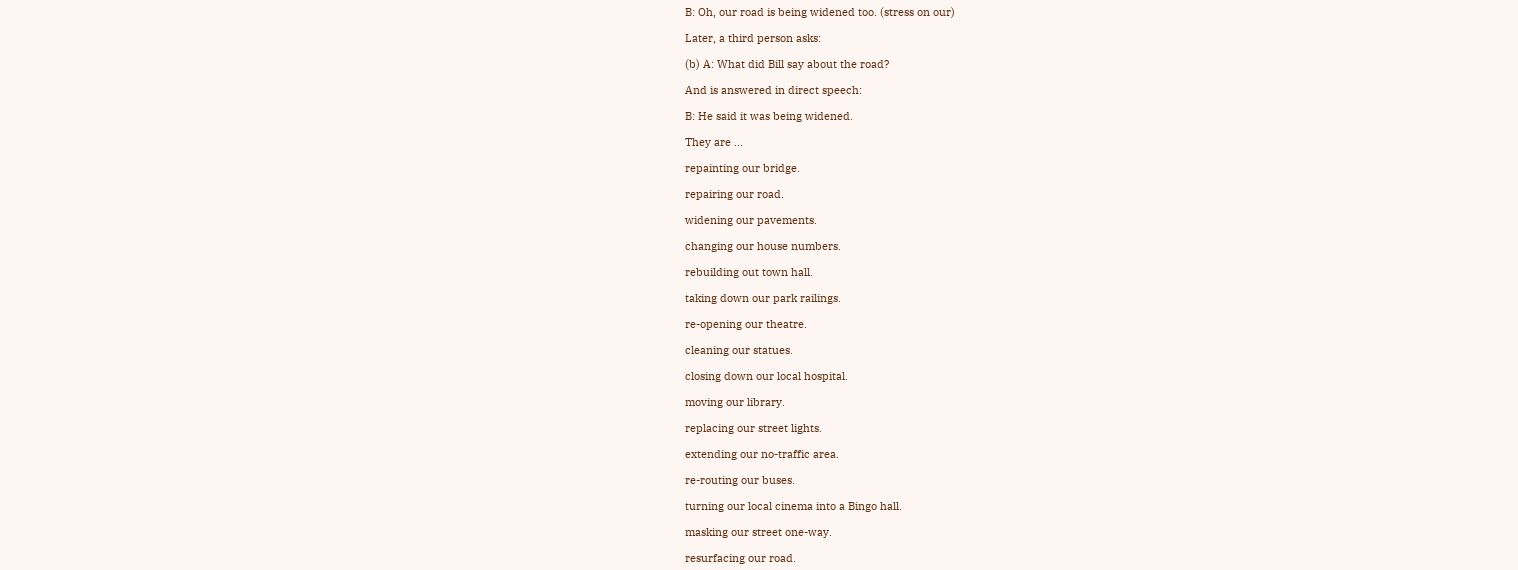B: Oh, our road is being widened too. (stress on our)

Later, a third person asks:

(b) A: What did Bill say about the road?

And is answered in direct speech:

B: He said it was being widened.

They are ...

repainting our bridge.

repairing our road.

widening our pavements.

changing our house numbers.

rebuilding out town hall.

taking down our park railings.

re-opening our theatre.

cleaning our statues.

closing down our local hospital.

moving our library.

replacing our street lights.

extending our no-traffic area.

re-routing our buses.

turning our local cinema into a Bingo hall.

masking our street one-way.

resurfacing our road.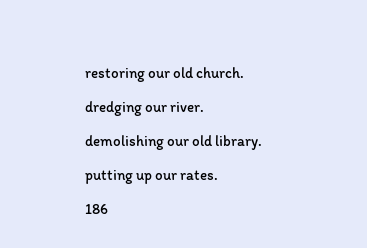restoring our old church.

dredging our river.

demolishing our old library.

putting up our rates.

186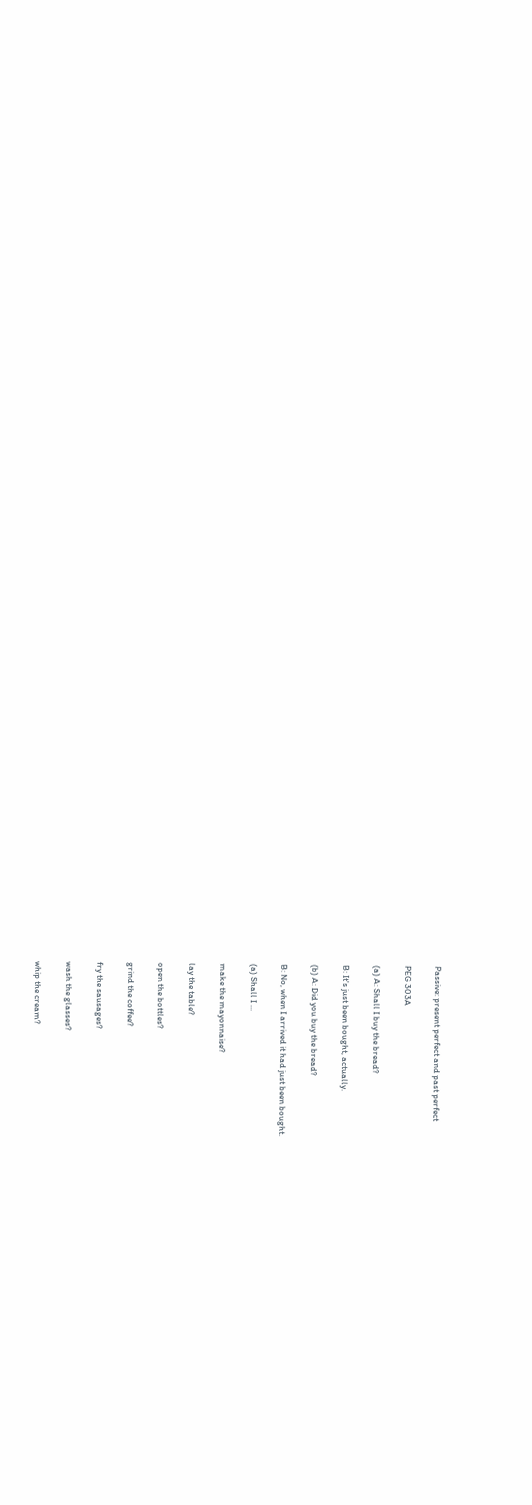Passive: present perfect and past perfect

PEG 303A

(a) A: Shall I buy the bread?

B: It's just been bought, actually.

(b) A: Did you buy the bread?

B: No, when I arrived it had just been bought.

(a) Shall I ...

make the mayonnaise?

lay the table?

open the bottles?

grind the coffee?

fry the sausages?

wash the glasses?

whip the cream?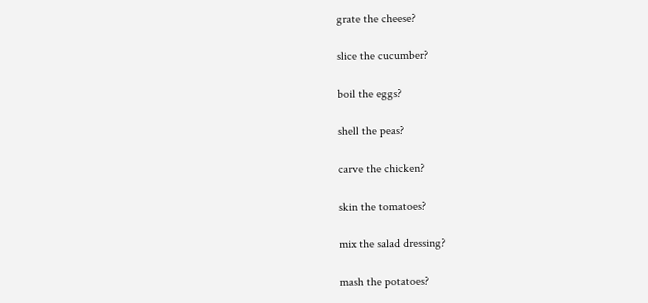grate the cheese?

slice the cucumber?

boil the eggs?

shell the peas?

carve the chicken?

skin the tomatoes?

mix the salad dressing?

mash the potatoes?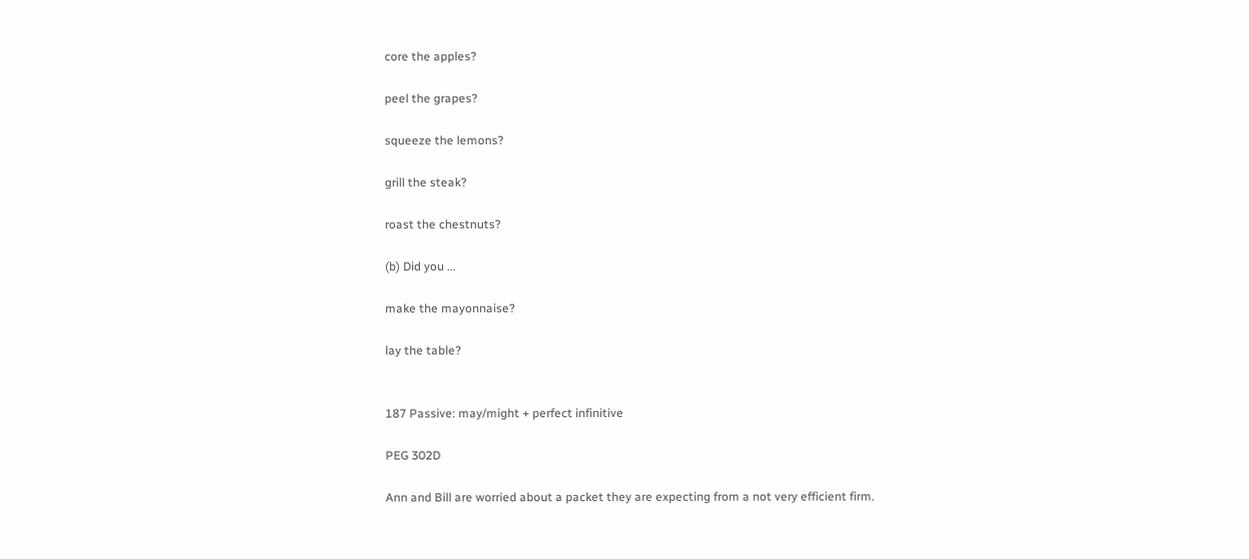core the apples?

peel the grapes?

squeeze the lemons?

grill the steak?

roast the chestnuts?

(b) Did you ...

make the mayonnaise?

lay the table?


187 Passive: may/might + perfect infinitive

PEG 302D

Ann and Bill are worried about a packet they are expecting from a not very efficient firm.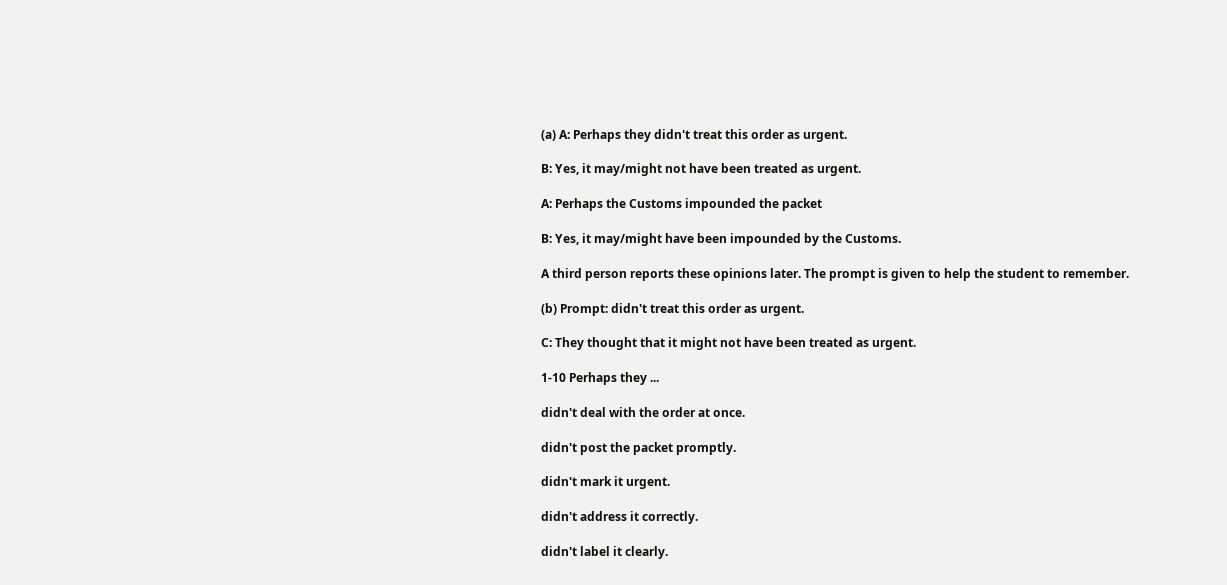(a) A: Perhaps they didn't treat this order as urgent.

B: Yes, it may/might not have been treated as urgent.

A: Perhaps the Customs impounded the packet

B: Yes, it may/might have been impounded by the Customs.

A third person reports these opinions later. The prompt is given to help the student to remember.

(b) Prompt: didn't treat this order as urgent.

C: They thought that it might not have been treated as urgent.

1-10 Perhaps they ...

didn't deal with the order at once.

didn't post the packet promptly.

didn't mark it urgent.

didn't address it correctly.

didn't label it clearly.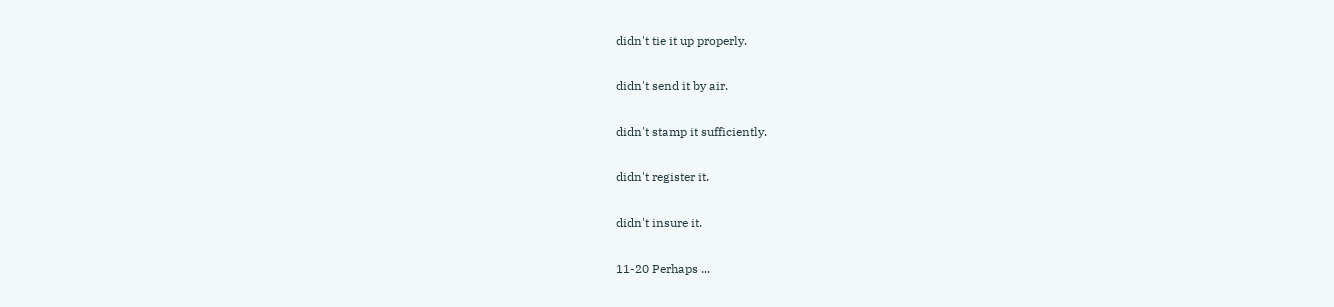didn't tie it up properly.

didn't send it by air.

didn't stamp it sufficiently.

didn't register it.

didn't insure it.

11-20 Perhaps ...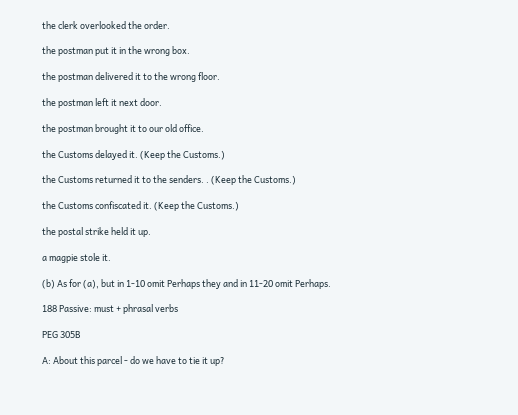the clerk overlooked the order.

the postman put it in the wrong box.

the postman delivered it to the wrong floor.

the postman left it next door.

the postman brought it to our old office.

the Customs delayed it. (Keep the Customs.)

the Customs returned it to the senders. . (Keep the Customs.)

the Customs confiscated it. (Keep the Customs.)

the postal strike held it up.

a magpie stole it.

(b) As for (a), but in 1-10 omit Perhaps they and in 11-20 omit Perhaps.

188 Passive: must + phrasal verbs

PEG 305B

A: About this parcel - do we have to tie it up?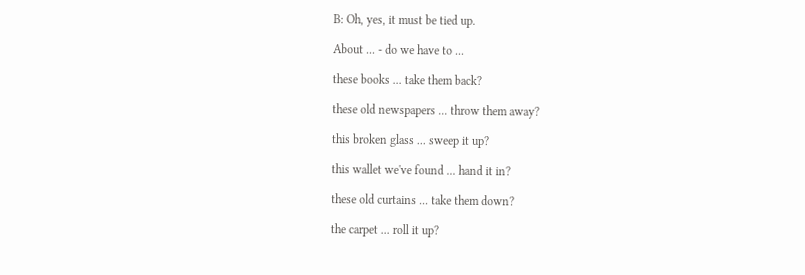B: Oh, yes, it must be tied up.

About ... - do we have to ...

these books ... take them back?

these old newspapers ... throw them away?

this broken glass ... sweep it up?

this wallet we've found ... hand it in?

these old curtains ... take them down?

the carpet ... roll it up?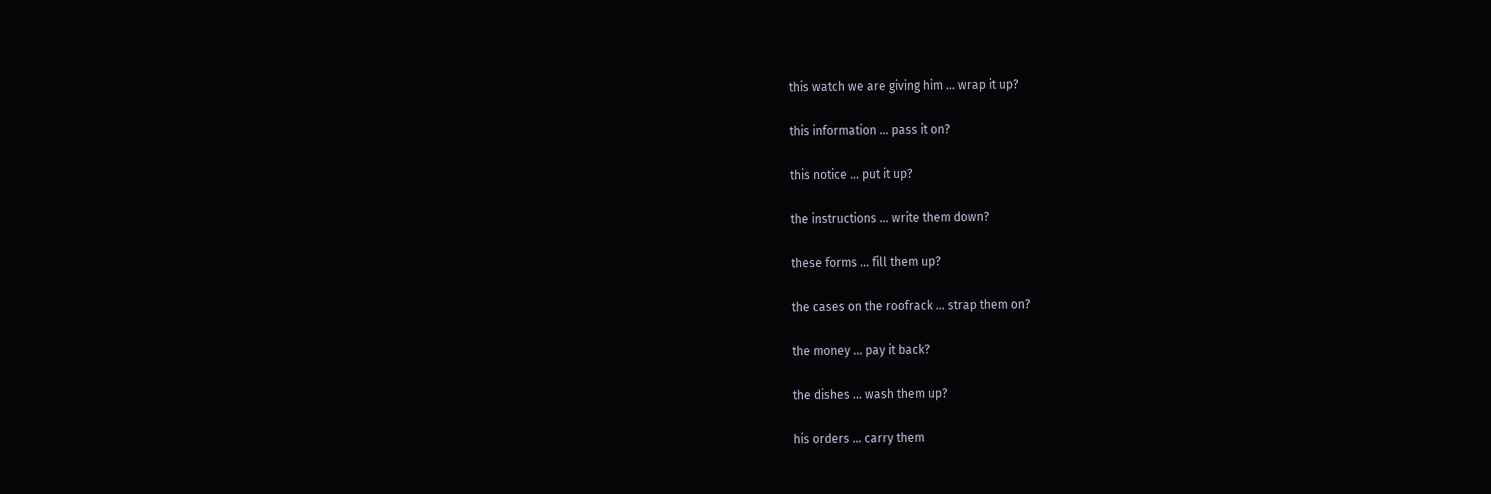this watch we are giving him ... wrap it up?

this information ... pass it on?

this notice ... put it up?

the instructions ... write them down?

these forms ... fill them up?

the cases on the roofrack ... strap them on?

the money ... pay it back?

the dishes ... wash them up?

his orders ... carry them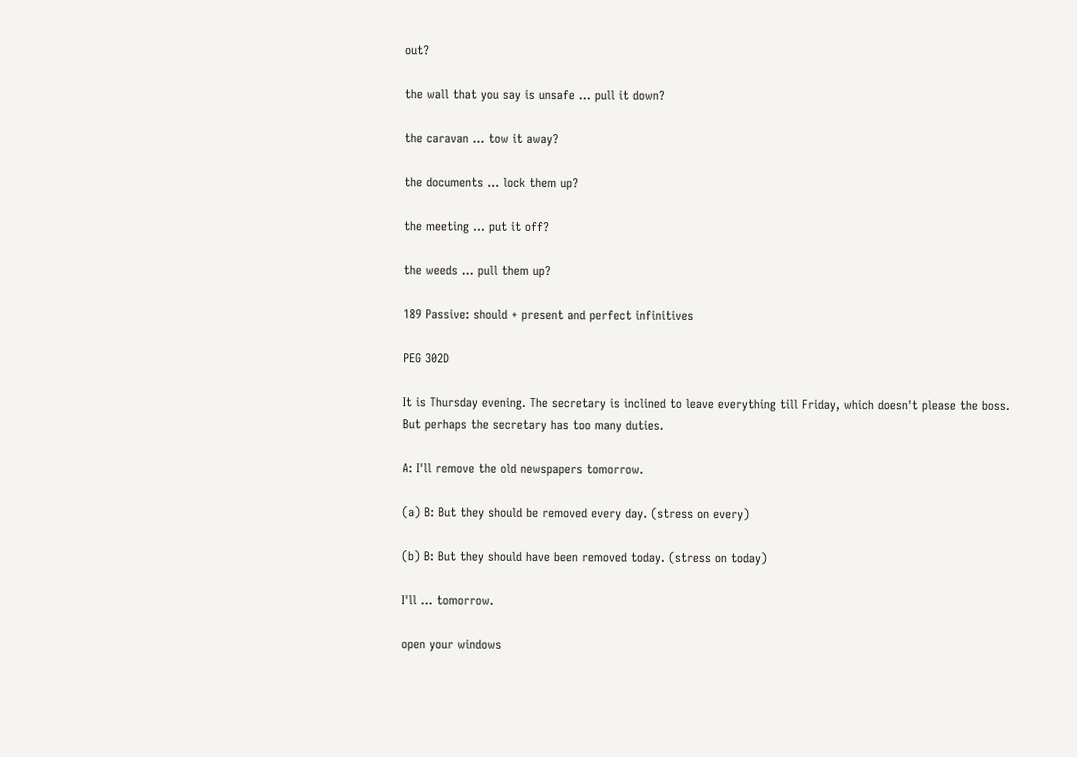out?

the wall that you say is unsafe ... pull it down?

the caravan ... tow it away?

the documents ... lock them up?

the meeting ... put it off?

the weeds ... pull them up?

189 Passive: should + present and perfect infinitives

PEG 302D

It is Thursday evening. The secretary is inclined to leave everything till Friday, which doesn't please the boss. But perhaps the secretary has too many duties.

A: I'll remove the old newspapers tomorrow.

(a) B: But they should be removed every day. (stress on every)

(b) B: But they should have been removed today. (stress on today)

I'll ... tomorrow.

open your windows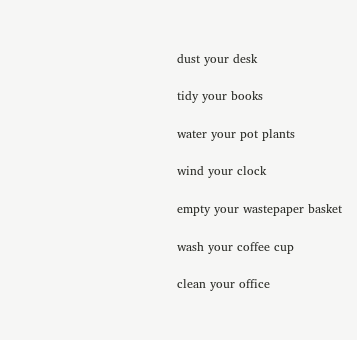dust your desk

tidy your books

water your pot plants

wind your clock

empty your wastepaper basket

wash your coffee cup

clean your office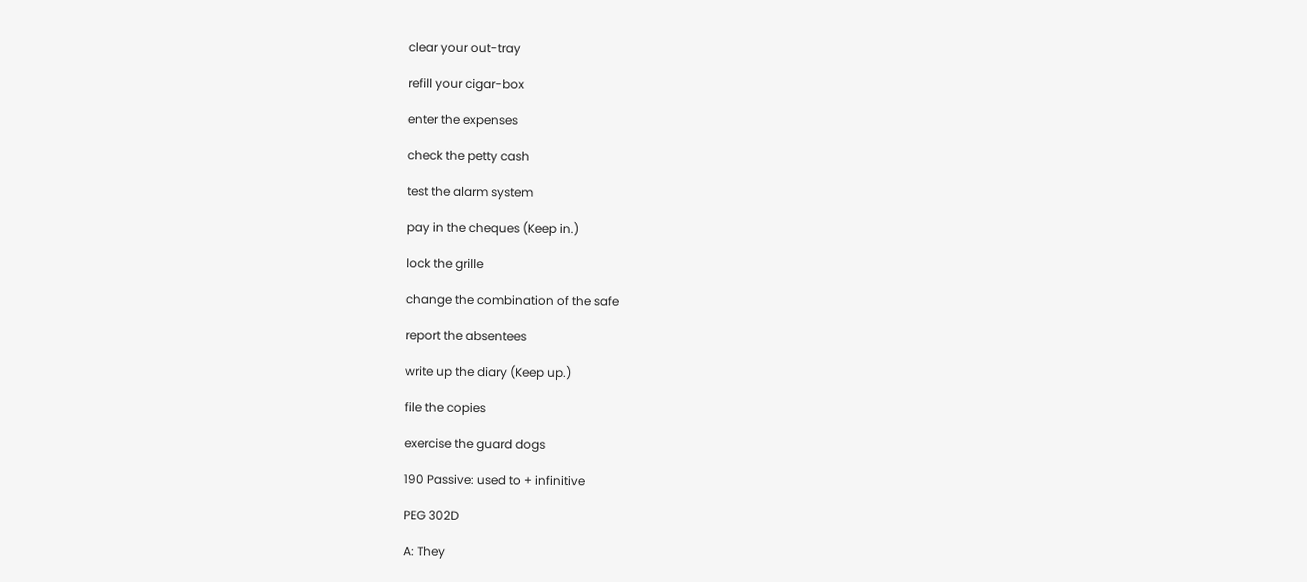clear your out-tray

refill your cigar-box

enter the expenses

check the petty cash

test the alarm system

pay in the cheques (Keep in.)

lock the grille

change the combination of the safe

report the absentees

write up the diary (Keep up.)

file the copies

exercise the guard dogs

190 Passive: used to + infinitive

PEG 302D

A: They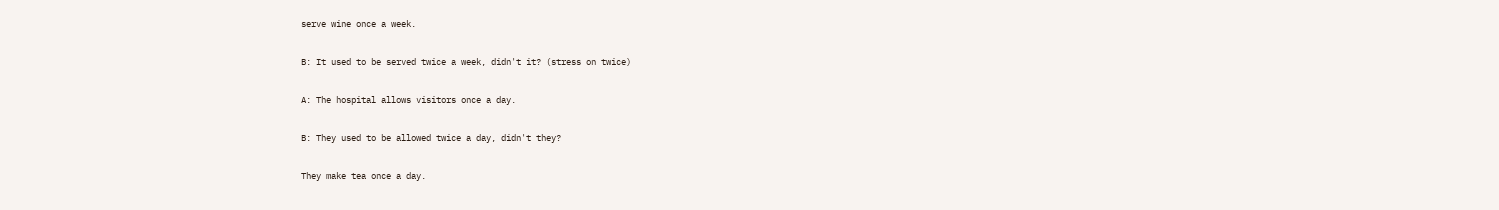serve wine once a week.

B: It used to be served twice a week, didn't it? (stress on twice)

A: The hospital allows visitors once a day.

B: They used to be allowed twice a day, didn't they?

They make tea once a day.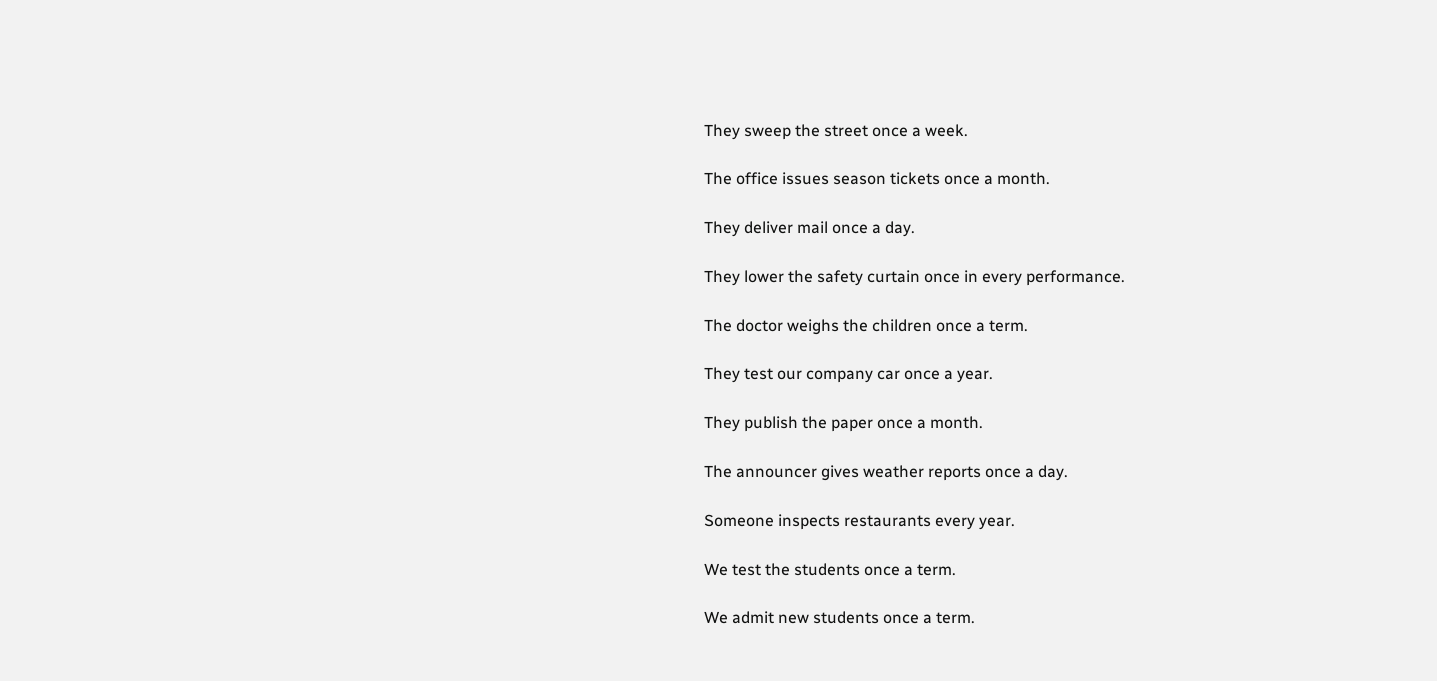They sweep the street once a week.

The office issues season tickets once a month.

They deliver mail once a day.

They lower the safety curtain once in every performance.

The doctor weighs the children once a term.

They test our company car once a year.

They publish the paper once a month.

The announcer gives weather reports once a day.

Someone inspects restaurants every year.

We test the students once a term.

We admit new students once a term.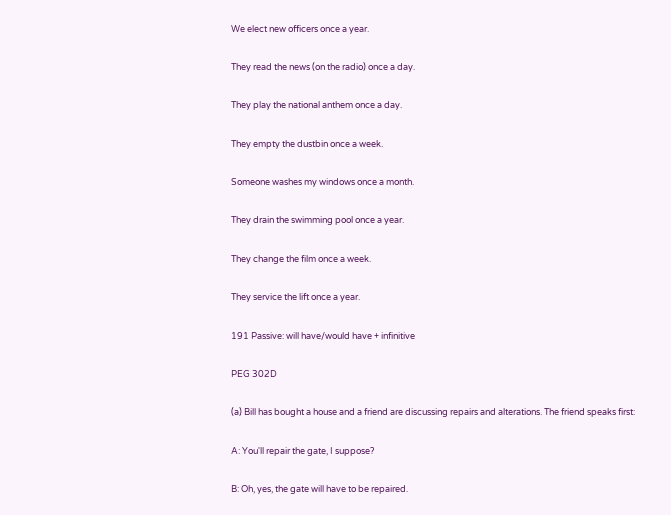We elect new officers once a year.

They read the news (on the radio) once a day.

They play the national anthem once a day.

They empty the dustbin once a week.

Someone washes my windows once a month.

They drain the swimming pool once a year.

They change the film once a week.

They service the lift once a year.

191 Passive: will have/would have + infinitive

PEG 302D

(a) Bill has bought a house and a friend are discussing repairs and alterations. The friend speaks first:

A: You'll repair the gate, I suppose?

B: Oh, yes, the gate will have to be repaired.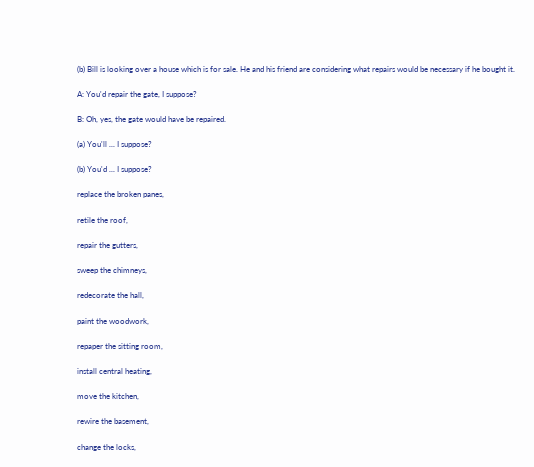(b) Bill is looking over a house which is for sale. He and his friend are considering what repairs would be necessary if he bought it.

A: You'd repair the gate, I suppose?

B: Oh, yes, the gate would have be repaired.

(a) You'll ... I suppose?

(b) You'd ... I suppose?

replace the broken panes,

retile the roof,

repair the gutters,

sweep the chimneys,

redecorate the hall,

paint the woodwork,

repaper the sitting room,

install central heating,

move the kitchen,

rewire the basement,

change the locks,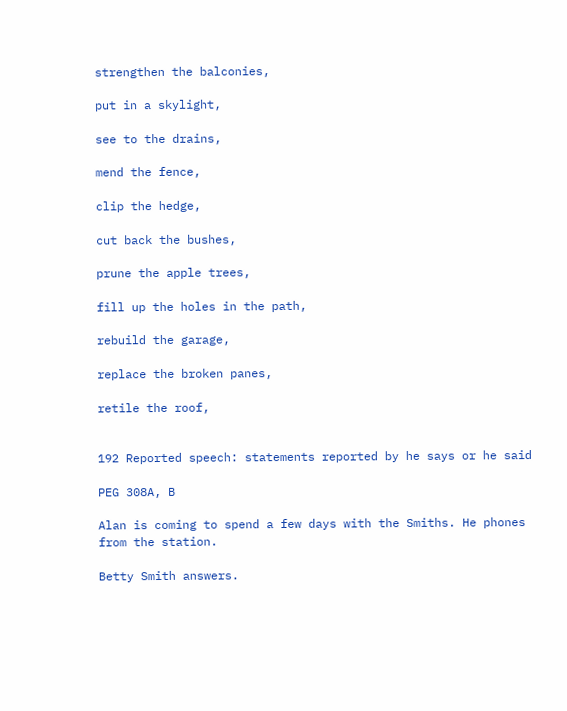strengthen the balconies,

put in a skylight,

see to the drains,

mend the fence,

clip the hedge,

cut back the bushes,

prune the apple trees,

fill up the holes in the path,

rebuild the garage,

replace the broken panes,

retile the roof,


192 Reported speech: statements reported by he says or he said

PEG 308A, B

Alan is coming to spend a few days with the Smiths. He phones from the station.

Betty Smith answers.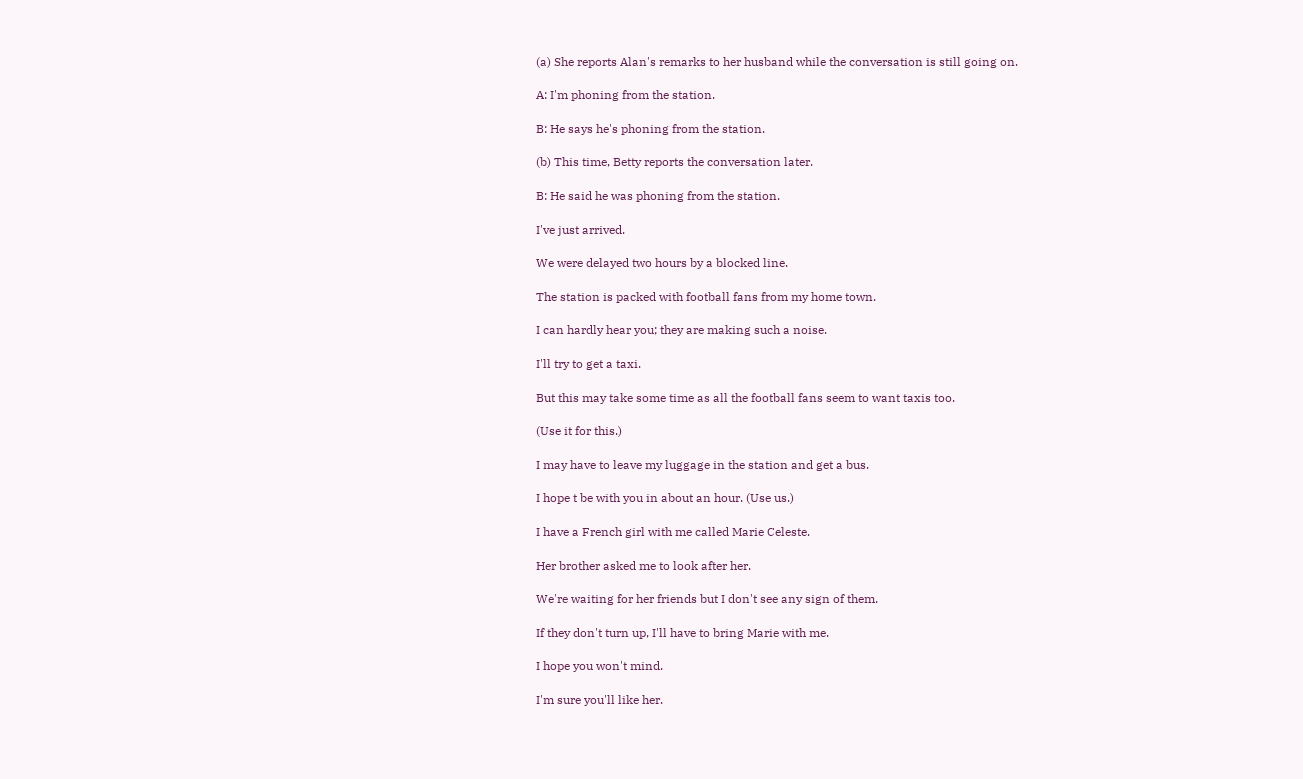(a) She reports Alan's remarks to her husband while the conversation is still going on.

A: I'm phoning from the station.

B: He says he's phoning from the station.

(b) This time, Betty reports the conversation later.

B: He said he was phoning from the station.

I've just arrived.

We were delayed two hours by a blocked line.

The station is packed with football fans from my home town.

I can hardly hear you; they are making such a noise.

I'll try to get a taxi.

But this may take some time as all the football fans seem to want taxis too.

(Use it for this.)

I may have to leave my luggage in the station and get a bus.

I hope t be with you in about an hour. (Use us.)

I have a French girl with me called Marie Celeste.

Her brother asked me to look after her.

We're waiting for her friends but I don't see any sign of them.

If they don't turn up, I'll have to bring Marie with me.

I hope you won't mind.

I'm sure you'll like her.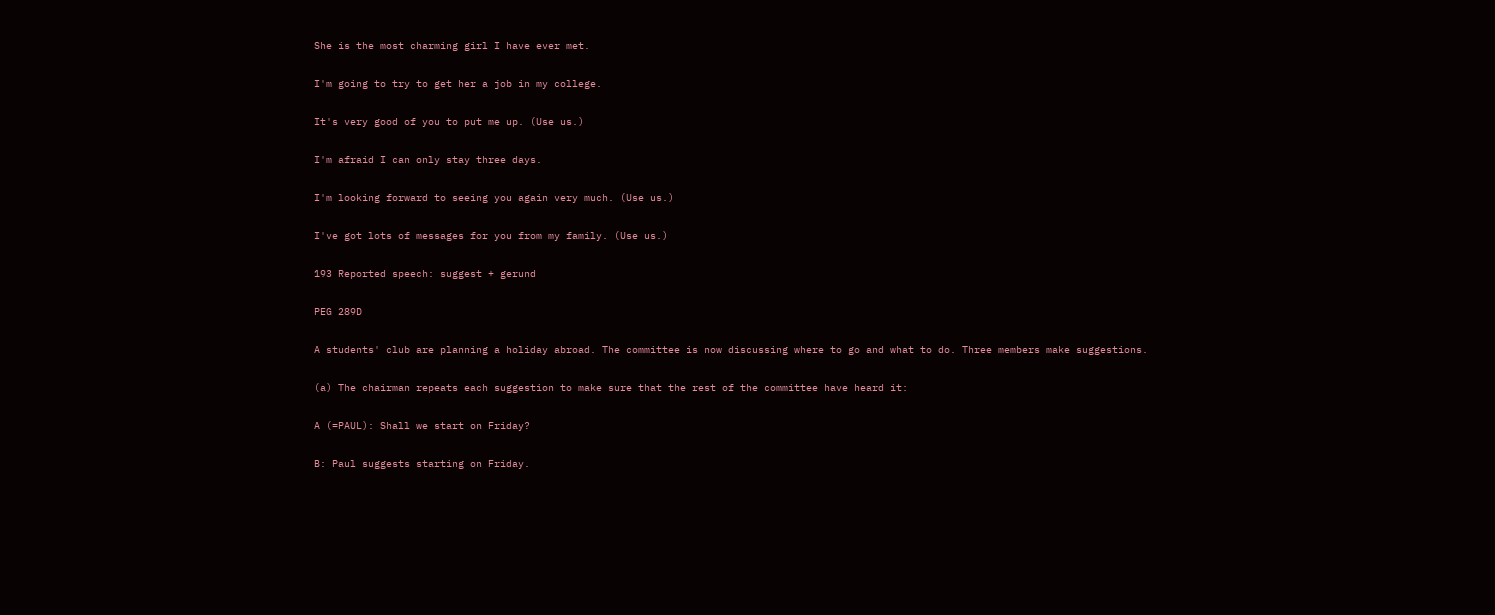She is the most charming girl I have ever met.

I'm going to try to get her a job in my college.

It's very good of you to put me up. (Use us.)

I'm afraid I can only stay three days.

I'm looking forward to seeing you again very much. (Use us.)

I've got lots of messages for you from my family. (Use us.)

193 Reported speech: suggest + gerund

PEG 289D

A students' club are planning a holiday abroad. The committee is now discussing where to go and what to do. Three members make suggestions.

(a) The chairman repeats each suggestion to make sure that the rest of the committee have heard it:

A (=PAUL): Shall we start on Friday?

B: Paul suggests starting on Friday.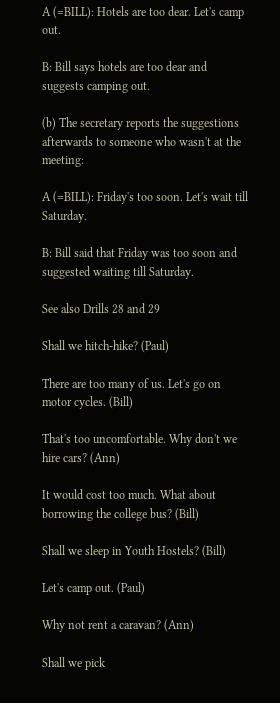A (=BILL): Hotels are too dear. Let's camp out.

B: Bill says hotels are too dear and suggests camping out.

(b) The secretary reports the suggestions afterwards to someone who wasn't at the meeting:

A (=BILL): Friday's too soon. Let's wait till Saturday.

B: Bill said that Friday was too soon and suggested waiting till Saturday.

See also Drills 28 and 29

Shall we hitch-hike? (Paul)

There are too many of us. Let's go on motor cycles. (Bill)

That's too uncomfortable. Why don't we hire cars? (Ann)

It would cost too much. What about borrowing the college bus? (Bill)

Shall we sleep in Youth Hostels? (Bill)

Let's camp out. (Paul)

Why not rent a caravan? (Ann)

Shall we pick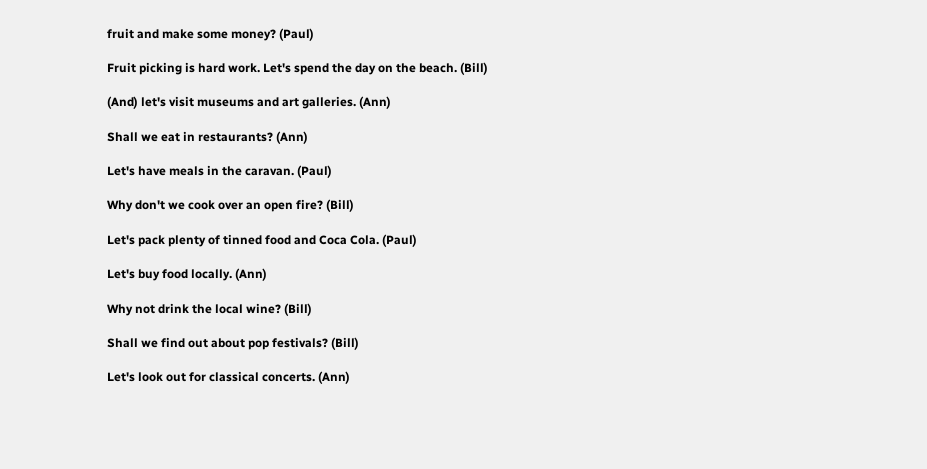fruit and make some money? (Paul)

Fruit picking is hard work. Let's spend the day on the beach. (Bill)

(And) let's visit museums and art galleries. (Ann)

Shall we eat in restaurants? (Ann)

Let's have meals in the caravan. (Paul)

Why don't we cook over an open fire? (Bill)

Let's pack plenty of tinned food and Coca Cola. (Paul)

Let's buy food locally. (Ann)

Why not drink the local wine? (Bill)

Shall we find out about pop festivals? (Bill)

Let's look out for classical concerts. (Ann)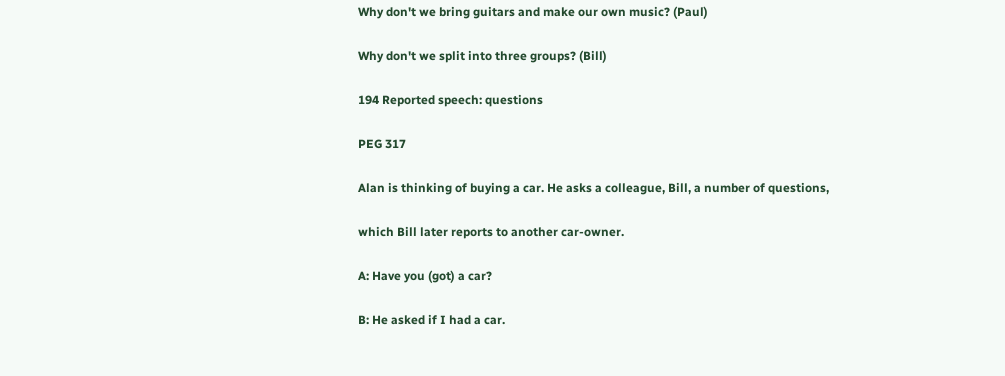Why don't we bring guitars and make our own music? (Paul)

Why don't we split into three groups? (Bill)

194 Reported speech: questions

PEG 317

Alan is thinking of buying a car. He asks a colleague, Bill, a number of questions,

which Bill later reports to another car-owner.

A: Have you (got) a car?

B: He asked if I had a car.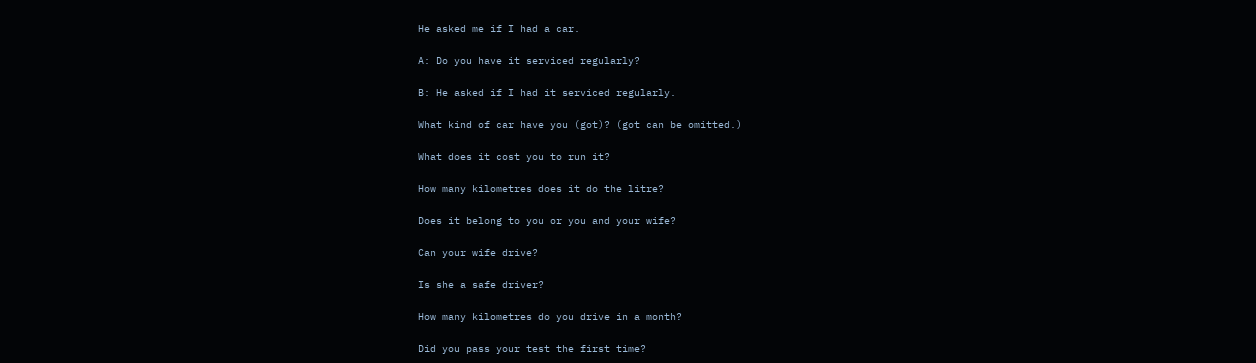He asked me if I had a car.

A: Do you have it serviced regularly?

B: He asked if I had it serviced regularly.

What kind of car have you (got)? (got can be omitted.)

What does it cost you to run it?

How many kilometres does it do the litre?

Does it belong to you or you and your wife?

Can your wife drive?

Is she a safe driver?

How many kilometres do you drive in a month?

Did you pass your test the first time?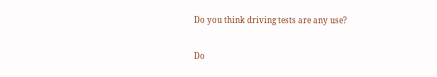Do you think driving tests are any use?

Do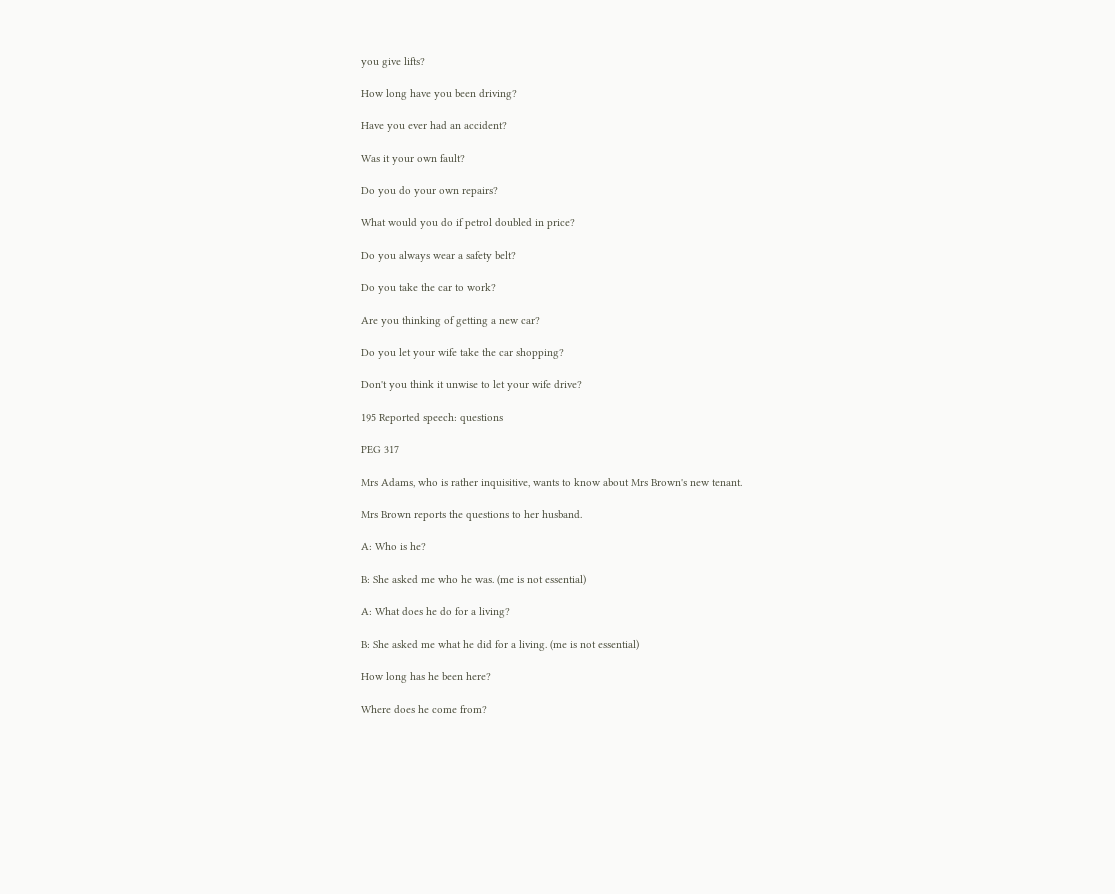you give lifts?

How long have you been driving?

Have you ever had an accident?

Was it your own fault?

Do you do your own repairs?

What would you do if petrol doubled in price?

Do you always wear a safety belt?

Do you take the car to work?

Are you thinking of getting a new car?

Do you let your wife take the car shopping?

Don't you think it unwise to let your wife drive?

195 Reported speech: questions

PEG 317

Mrs Adams, who is rather inquisitive, wants to know about Mrs Brown's new tenant.

Mrs Brown reports the questions to her husband.

A: Who is he?

B: She asked me who he was. (me is not essential)

A: What does he do for a living?

B: She asked me what he did for a living. (me is not essential)

How long has he been here?

Where does he come from?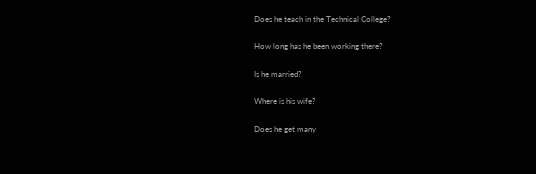Does he teach in the Technical College?

How long has he been working there?

Is he married?

Where is his wife?

Does he get many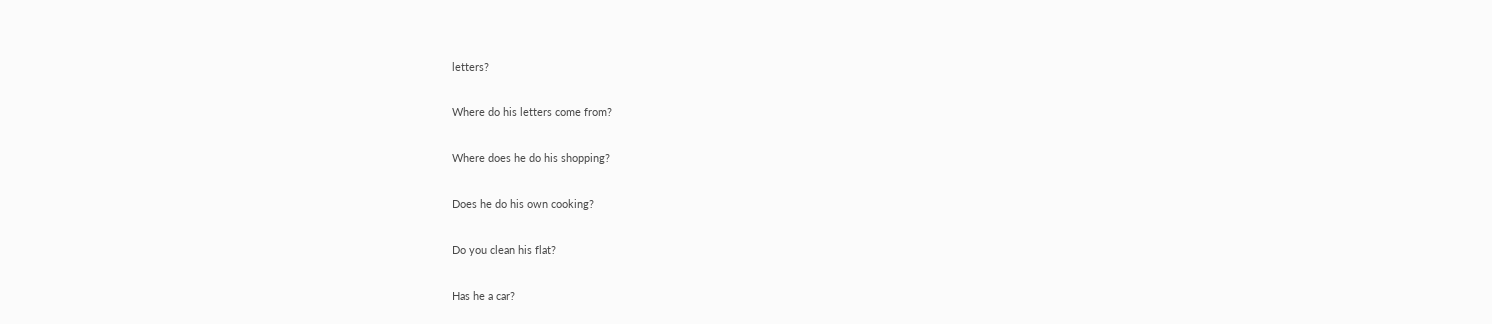letters?

Where do his letters come from?

Where does he do his shopping?

Does he do his own cooking?

Do you clean his flat?

Has he a car?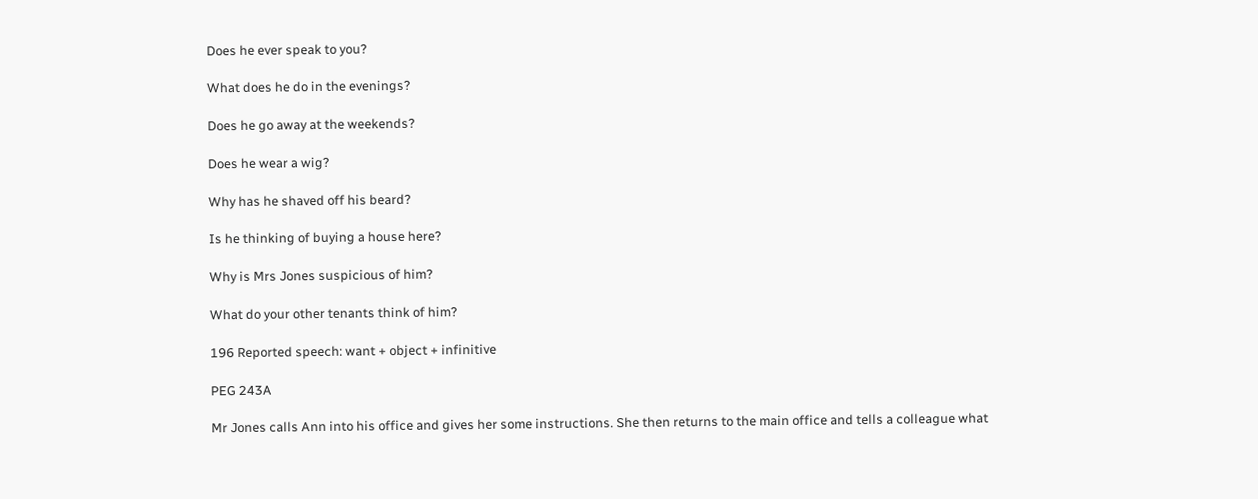Does he ever speak to you?

What does he do in the evenings?

Does he go away at the weekends?

Does he wear a wig?

Why has he shaved off his beard?

Is he thinking of buying a house here?

Why is Mrs Jones suspicious of him?

What do your other tenants think of him?

196 Reported speech: want + object + infinitive

PEG 243A

Mr Jones calls Ann into his office and gives her some instructions. She then returns to the main office and tells a colleague what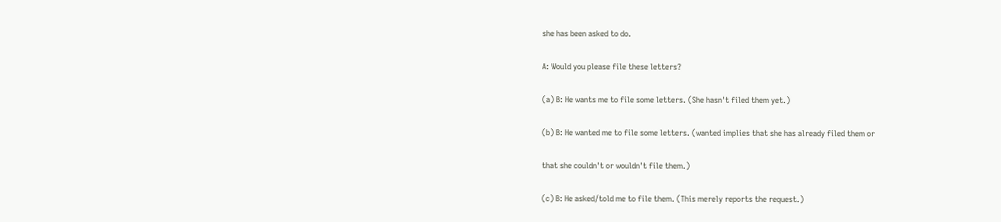she has been asked to do.

A: Would you please file these letters?

(a) B: He wants me to file some letters. (She hasn't filed them yet.)

(b) B: He wanted me to file some letters. (wanted implies that she has already filed them or

that she couldn't or wouldn't file them.)

(c) B: He asked/told me to file them. (This merely reports the request.)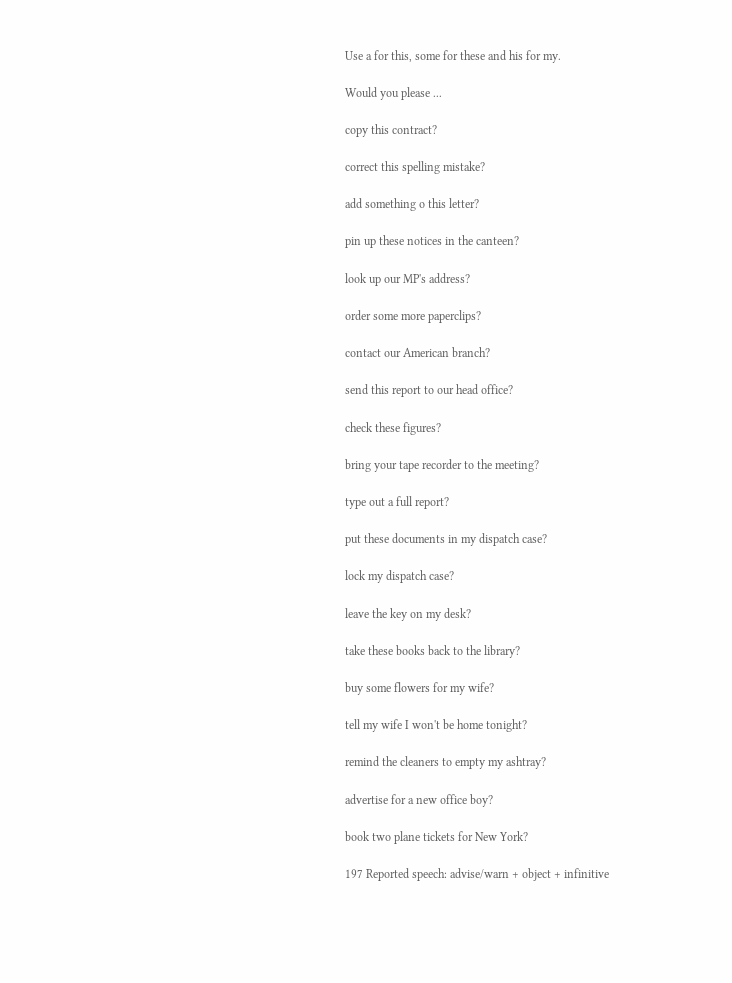Use a for this, some for these and his for my.

Would you please ...

copy this contract?

correct this spelling mistake?

add something o this letter?

pin up these notices in the canteen?

look up our MP's address?

order some more paperclips?

contact our American branch?

send this report to our head office?

check these figures?

bring your tape recorder to the meeting?

type out a full report?

put these documents in my dispatch case?

lock my dispatch case?

leave the key on my desk?

take these books back to the library?

buy some flowers for my wife?

tell my wife I won't be home tonight?

remind the cleaners to empty my ashtray?

advertise for a new office boy?

book two plane tickets for New York?

197 Reported speech: advise/warn + object + infinitive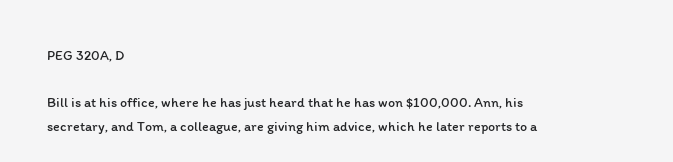PEG 320A, D

Bill is at his office, where he has just heard that he has won $100,000. Ann, his secretary, and Tom, a colleague, are giving him advice, which he later reports to a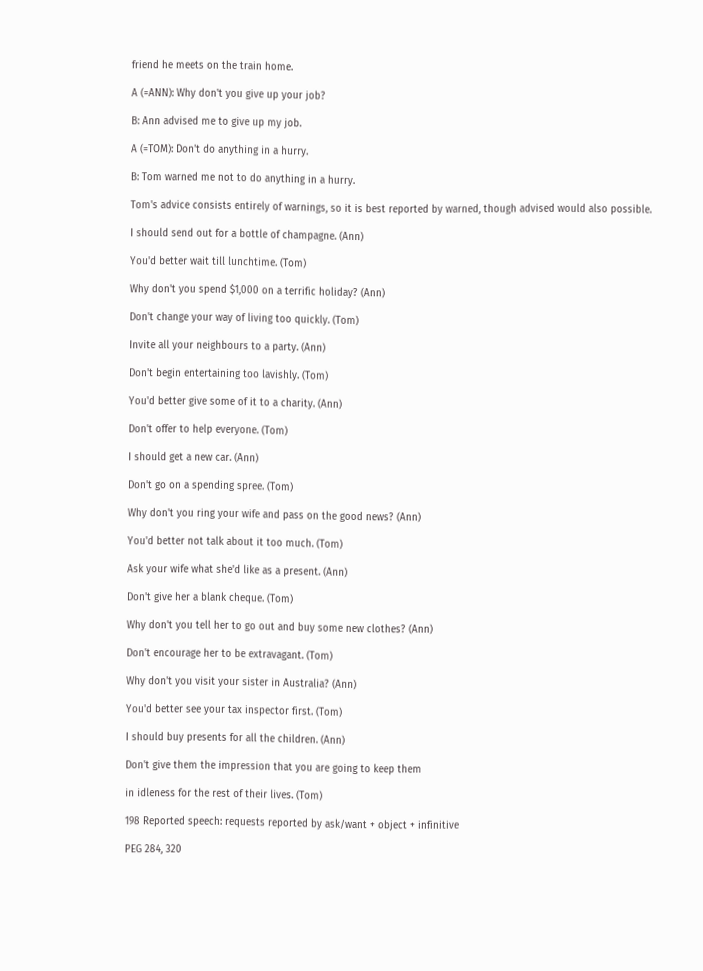friend he meets on the train home.

A (=ANN): Why don't you give up your job?

B: Ann advised me to give up my job.

A (=TOM): Don't do anything in a hurry.

B: Tom warned me not to do anything in a hurry.

Tom's advice consists entirely of warnings, so it is best reported by warned, though advised would also possible.

I should send out for a bottle of champagne. (Ann)

You'd better wait till lunchtime. (Tom)

Why don't you spend $1,000 on a terrific holiday? (Ann)

Don't change your way of living too quickly. (Tom)

Invite all your neighbours to a party. (Ann)

Don't begin entertaining too lavishly. (Tom)

You'd better give some of it to a charity. (Ann)

Don't offer to help everyone. (Tom)

I should get a new car. (Ann)

Don't go on a spending spree. (Tom)

Why don't you ring your wife and pass on the good news? (Ann)

You'd better not talk about it too much. (Tom)

Ask your wife what she'd like as a present. (Ann)

Don't give her a blank cheque. (Tom)

Why don't you tell her to go out and buy some new clothes? (Ann)

Don't encourage her to be extravagant. (Tom)

Why don't you visit your sister in Australia? (Ann)

You'd better see your tax inspector first. (Tom)

I should buy presents for all the children. (Ann)

Don't give them the impression that you are going to keep them

in idleness for the rest of their lives. (Tom)

198 Reported speech: requests reported by ask/want + object + infinitive

PEG 284, 320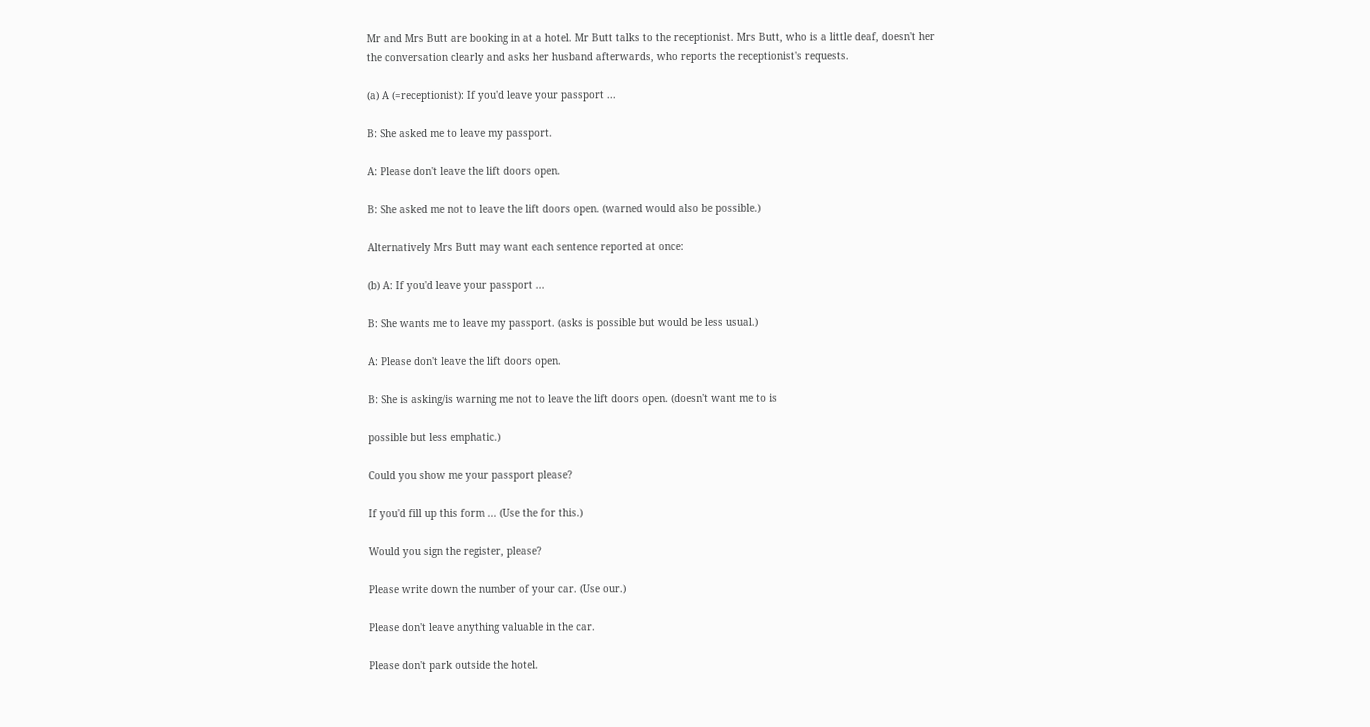Mr and Mrs Butt are booking in at a hotel. Mr Butt talks to the receptionist. Mrs Butt, who is a little deaf, doesn't her the conversation clearly and asks her husband afterwards, who reports the receptionist's requests.

(a) A (=receptionist): If you'd leave your passport ...

B: She asked me to leave my passport.

A: Please don't leave the lift doors open.

B: She asked me not to leave the lift doors open. (warned would also be possible.)

Alternatively Mrs Butt may want each sentence reported at once:

(b) A: If you'd leave your passport ...

B: She wants me to leave my passport. (asks is possible but would be less usual.)

A: Please don't leave the lift doors open.

B: She is asking/is warning me not to leave the lift doors open. (doesn't want me to is

possible but less emphatic.)

Could you show me your passport please?

If you'd fill up this form ... (Use the for this.)

Would you sign the register, please?

Please write down the number of your car. (Use our.)

Please don't leave anything valuable in the car.

Please don't park outside the hotel.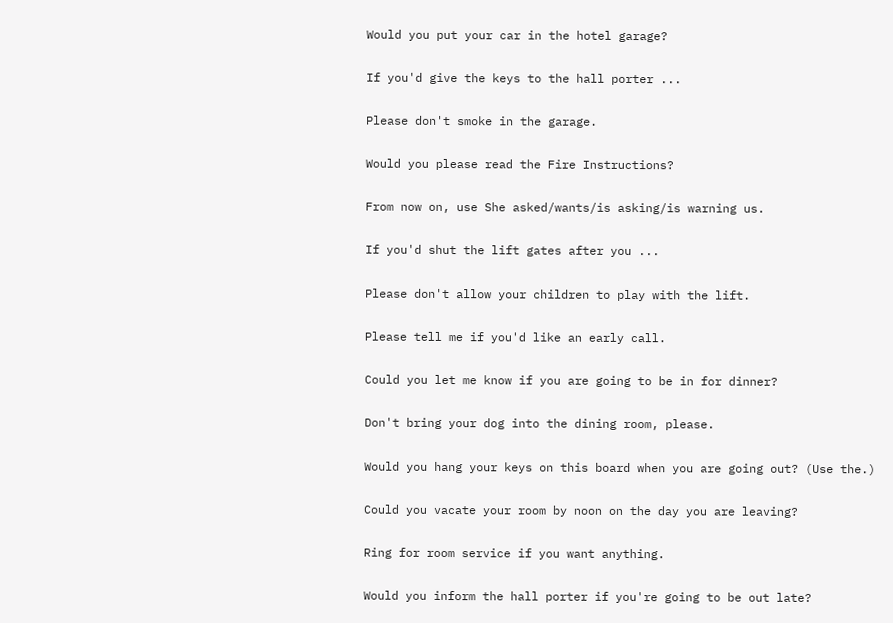Would you put your car in the hotel garage?

If you'd give the keys to the hall porter ...

Please don't smoke in the garage.

Would you please read the Fire Instructions?

From now on, use She asked/wants/is asking/is warning us.

If you'd shut the lift gates after you ...

Please don't allow your children to play with the lift.

Please tell me if you'd like an early call.

Could you let me know if you are going to be in for dinner?

Don't bring your dog into the dining room, please.

Would you hang your keys on this board when you are going out? (Use the.)

Could you vacate your room by noon on the day you are leaving?

Ring for room service if you want anything.

Would you inform the hall porter if you're going to be out late?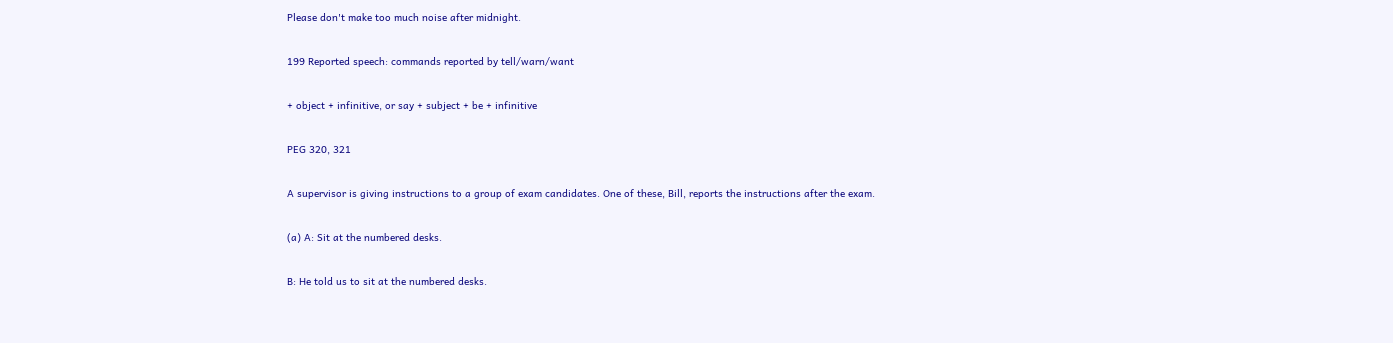Please don't make too much noise after midnight.

199 Reported speech: commands reported by tell/warn/want

+ object + infinitive, or say + subject + be + infinitive

PEG 320, 321

A supervisor is giving instructions to a group of exam candidates. One of these, Bill, reports the instructions after the exam.

(a) A: Sit at the numbered desks.

B: He told us to sit at the numbered desks.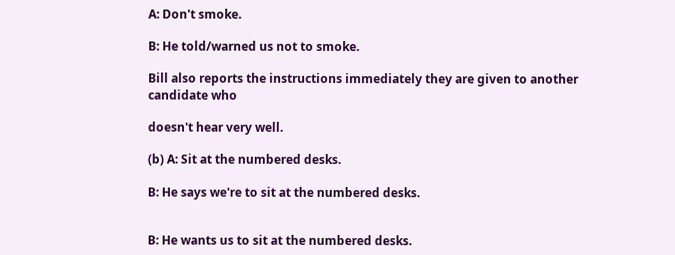A: Don't smoke.

B: He told/warned us not to smoke.

Bill also reports the instructions immediately they are given to another candidate who

doesn't hear very well.

(b) A: Sit at the numbered desks.

B: He says we're to sit at the numbered desks.


B: He wants us to sit at the numbered desks.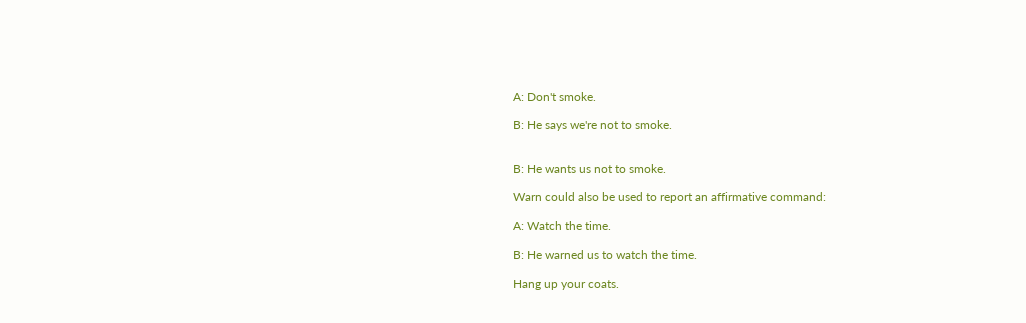A: Don't smoke.

B: He says we're not to smoke.


B: He wants us not to smoke.

Warn could also be used to report an affirmative command:

A: Watch the time.

B: He warned us to watch the time.

Hang up your coats.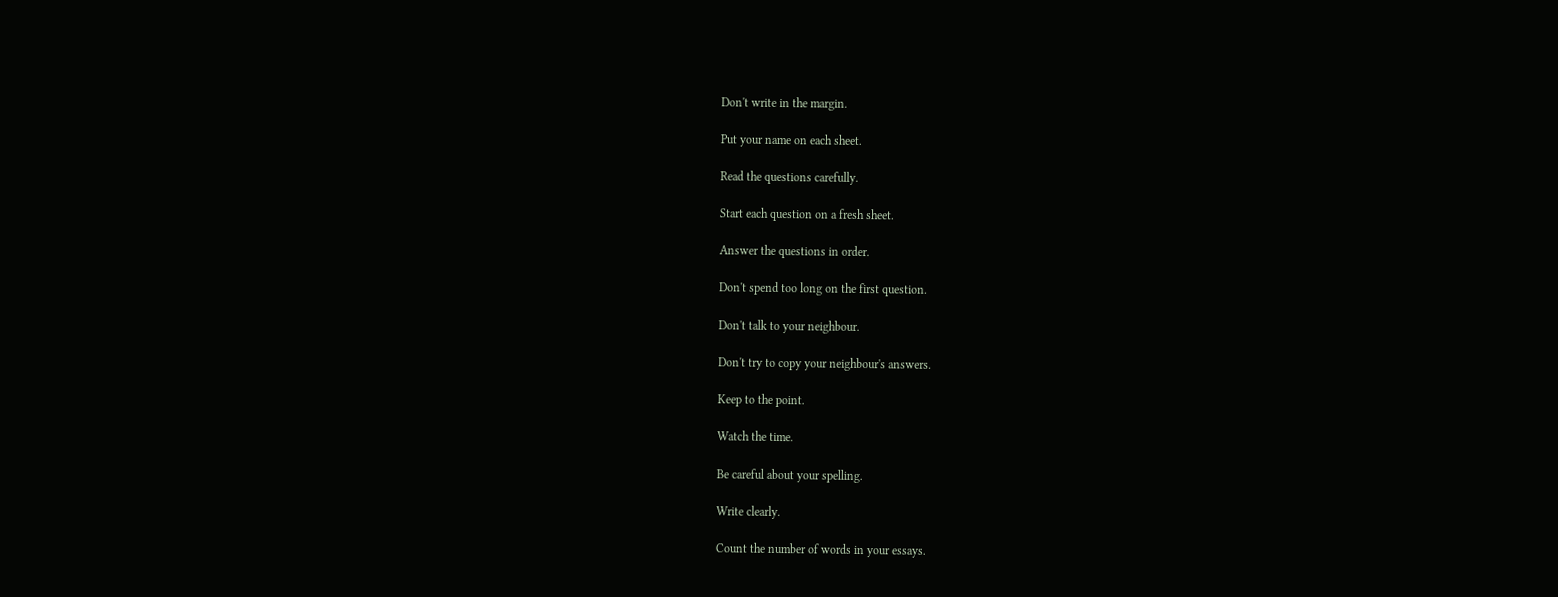Don't write in the margin.

Put your name on each sheet.

Read the questions carefully.

Start each question on a fresh sheet.

Answer the questions in order.

Don't spend too long on the first question.

Don't talk to your neighbour.

Don't try to copy your neighbour's answers.

Keep to the point.

Watch the time.

Be careful about your spelling.

Write clearly.

Count the number of words in your essays.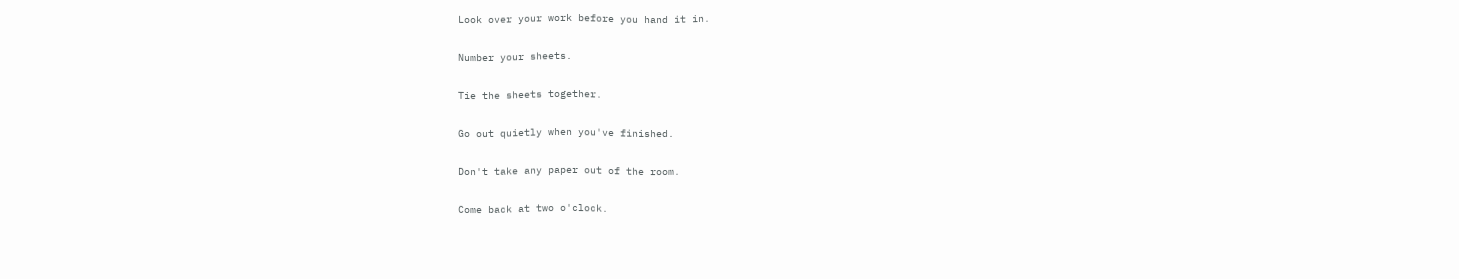Look over your work before you hand it in.

Number your sheets.

Tie the sheets together.

Go out quietly when you've finished.

Don't take any paper out of the room.

Come back at two o'clock.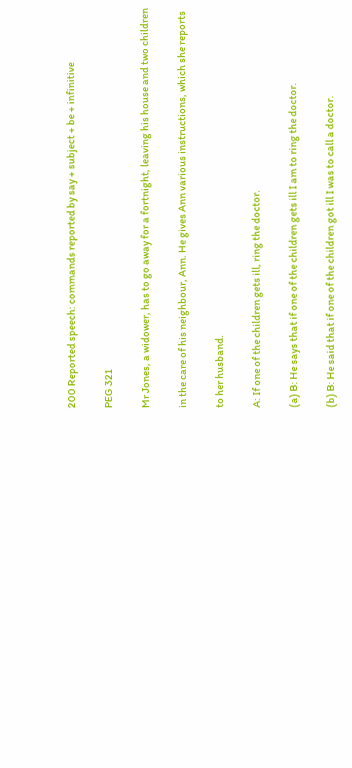200 Reported speech: commands reported by say + subject + be + infinitive

PEG 321

Mr Jones, a widower, has to go away for a fortnight, leaving his house and two children

in the care of his neighbour, Ann. He gives Ann various instructions, which she reports

to her husband.

A: If one of the children gets ill, ring the doctor.

(a) B: He says that if one of the children gets ill I am to ring the doctor.

(b) B: He said that if one of the children got ill I was to call a doctor.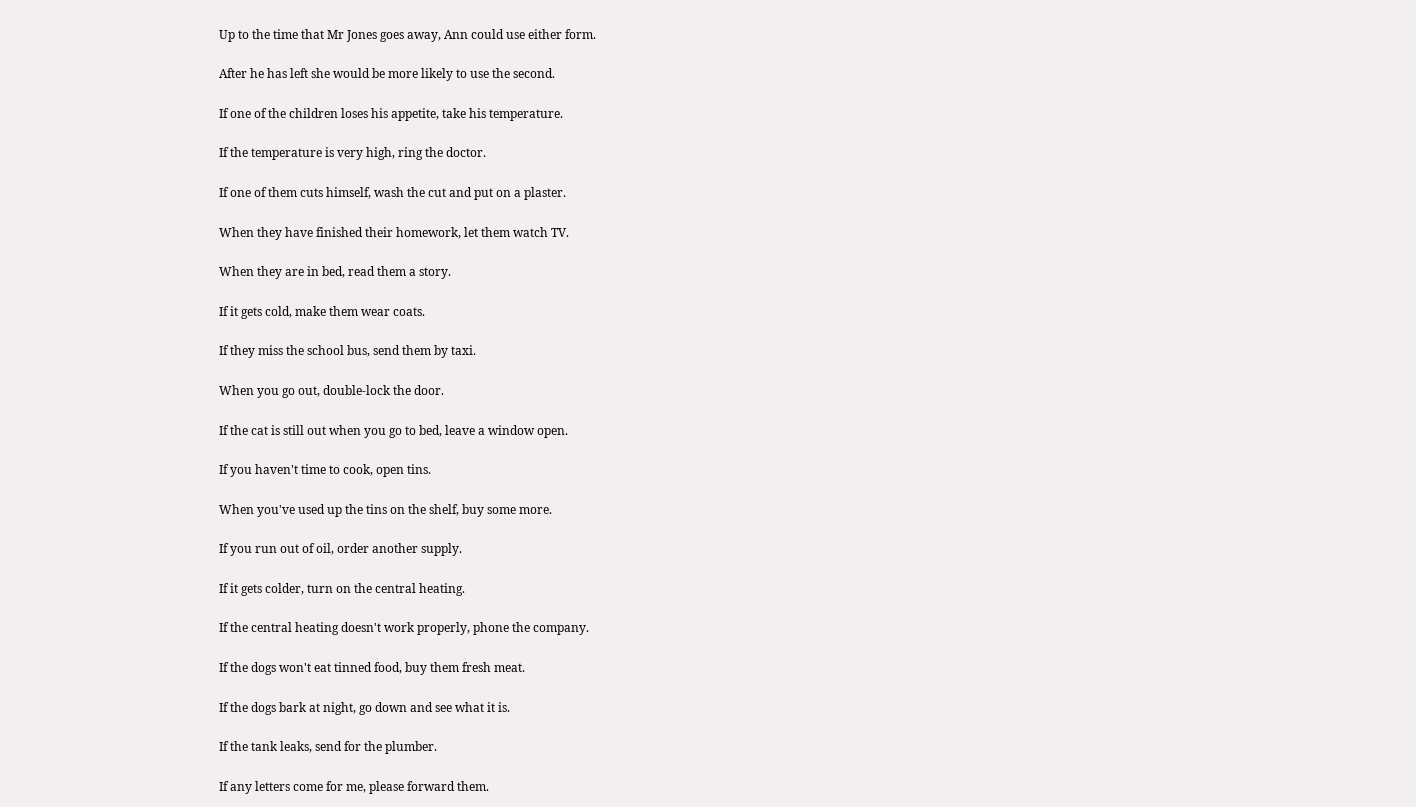Up to the time that Mr Jones goes away, Ann could use either form.

After he has left she would be more likely to use the second.

If one of the children loses his appetite, take his temperature.

If the temperature is very high, ring the doctor.

If one of them cuts himself, wash the cut and put on a plaster.

When they have finished their homework, let them watch TV.

When they are in bed, read them a story.

If it gets cold, make them wear coats.

If they miss the school bus, send them by taxi.

When you go out, double-lock the door.

If the cat is still out when you go to bed, leave a window open.

If you haven't time to cook, open tins.

When you've used up the tins on the shelf, buy some more.

If you run out of oil, order another supply.

If it gets colder, turn on the central heating.

If the central heating doesn't work properly, phone the company.

If the dogs won't eat tinned food, buy them fresh meat.

If the dogs bark at night, go down and see what it is.

If the tank leaks, send for the plumber.

If any letters come for me, please forward them.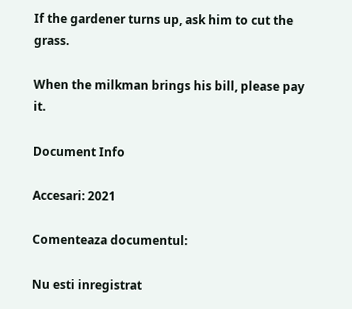If the gardener turns up, ask him to cut the grass.

When the milkman brings his bill, please pay it.

Document Info

Accesari: 2021

Comenteaza documentul:

Nu esti inregistrat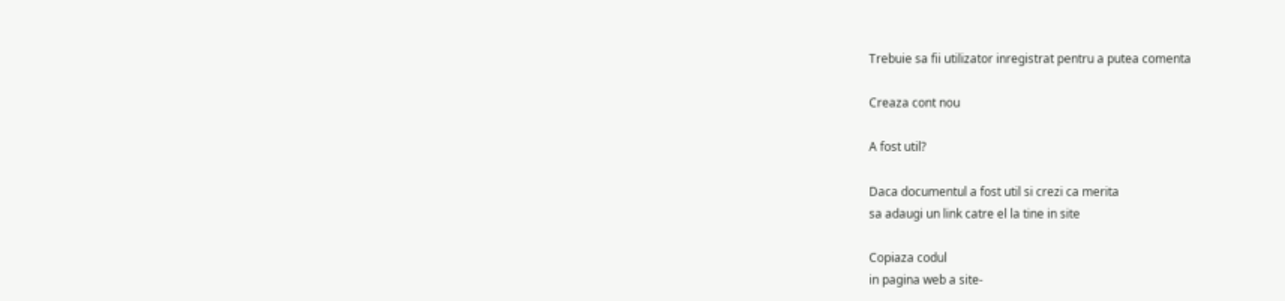Trebuie sa fii utilizator inregistrat pentru a putea comenta

Creaza cont nou

A fost util?

Daca documentul a fost util si crezi ca merita
sa adaugi un link catre el la tine in site

Copiaza codul
in pagina web a site-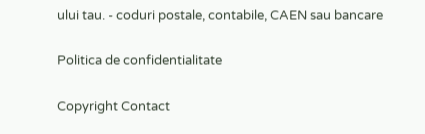ului tau. - coduri postale, contabile, CAEN sau bancare

Politica de confidentialitate

Copyright Contact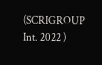(SCRIGROUP Int. 2022 )